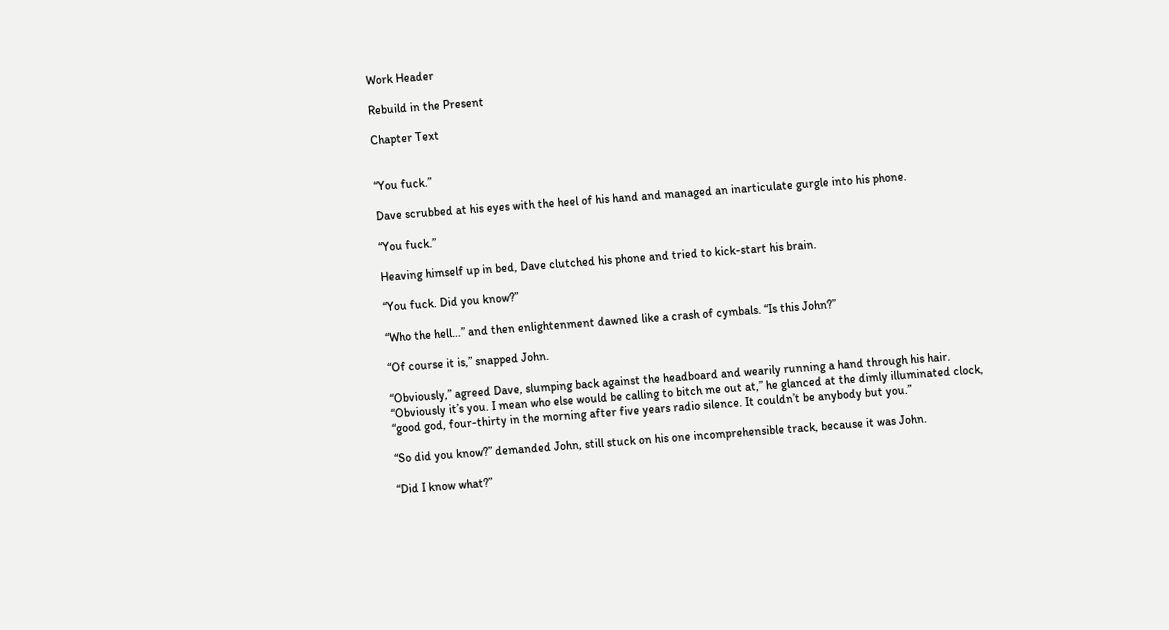Work Header

Rebuild in the Present

Chapter Text


“You fuck.”

Dave scrubbed at his eyes with the heel of his hand and managed an inarticulate gurgle into his phone.

“You fuck.”

Heaving himself up in bed, Dave clutched his phone and tried to kick-start his brain.

“You fuck. Did you know?”

“Who the hell…” and then enlightenment dawned like a crash of cymbals. “Is this John?”

“Of course it is,” snapped John.

“Obviously,” agreed Dave, slumping back against the headboard and wearily running a hand through his hair. “Obviously it’s you. I mean who else would be calling to bitch me out at,” he glanced at the dimly illuminated clock, “good god, four-thirty in the morning after five years radio silence. It couldn’t be anybody but you.”

“So did you know?” demanded John, still stuck on his one incomprehensible track, because it was John.

“Did I know what?”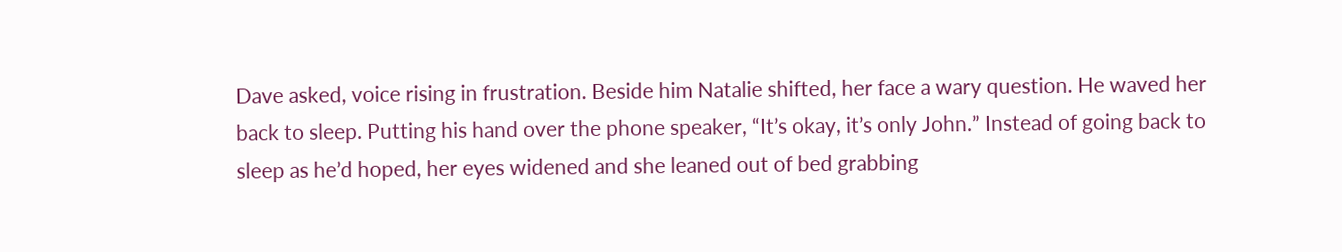Dave asked, voice rising in frustration. Beside him Natalie shifted, her face a wary question. He waved her back to sleep. Putting his hand over the phone speaker, “It’s okay, it’s only John.” Instead of going back to sleep as he’d hoped, her eyes widened and she leaned out of bed grabbing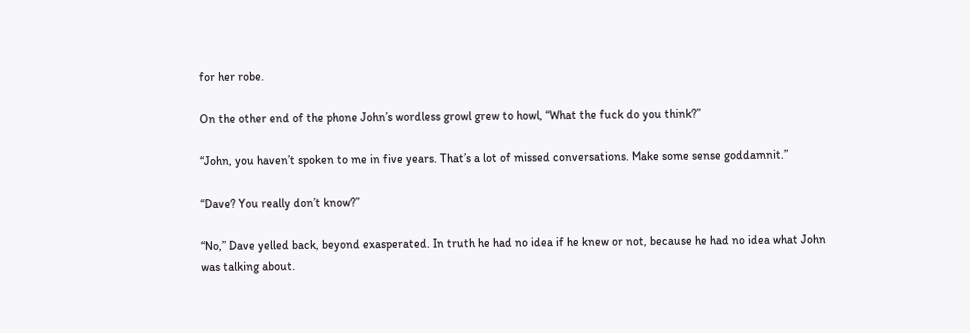for her robe.

On the other end of the phone John’s wordless growl grew to howl, “What the fuck do you think?”

“John, you haven’t spoken to me in five years. That’s a lot of missed conversations. Make some sense goddamnit.”

“Dave? You really don’t know?”

“No,” Dave yelled back, beyond exasperated. In truth he had no idea if he knew or not, because he had no idea what John was talking about.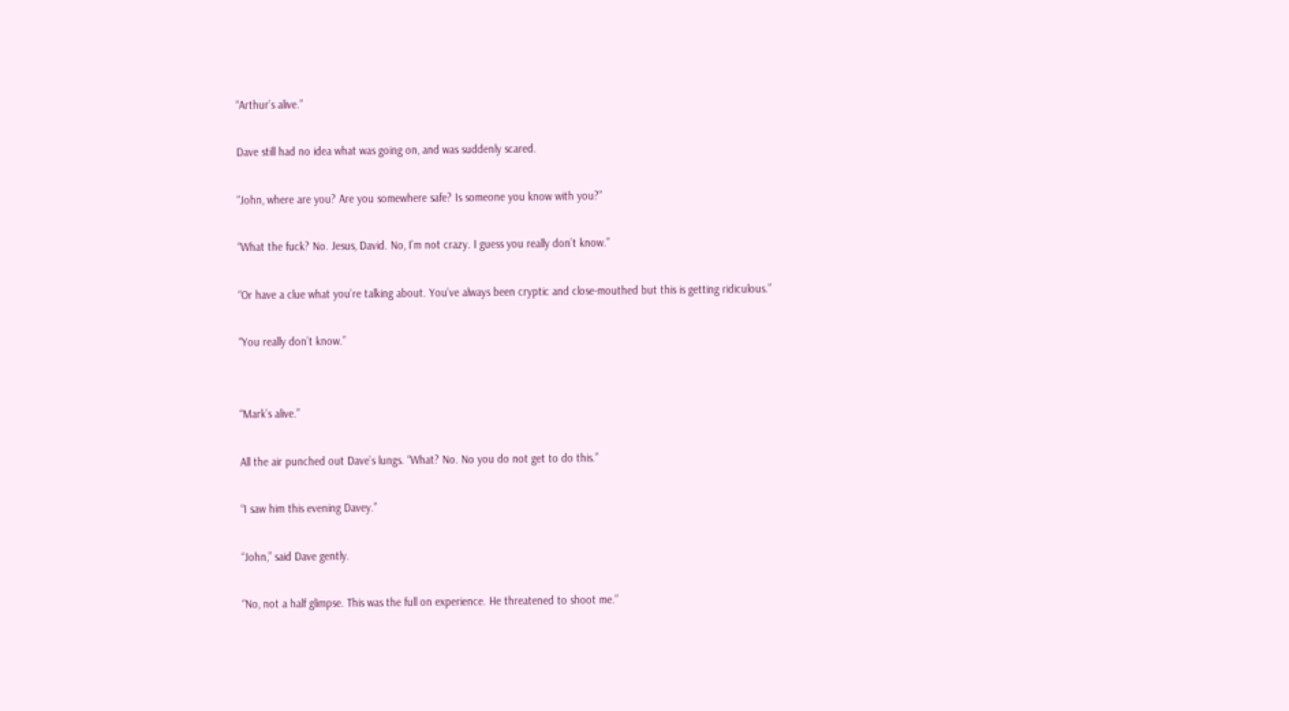“Arthur’s alive.”

Dave still had no idea what was going on, and was suddenly scared.

“John, where are you? Are you somewhere safe? Is someone you know with you?”

“What the fuck? No. Jesus, David. No, I’m not crazy. I guess you really don’t know.”

“Or have a clue what you’re talking about. You’ve always been cryptic and close-mouthed but this is getting ridiculous.”

“You really don’t know.”


“Mark’s alive.”

All the air punched out Dave’s lungs. “What? No. No you do not get to do this.”

“I saw him this evening Davey.”

“John,” said Dave gently.

“No, not a half glimpse. This was the full on experience. He threatened to shoot me.”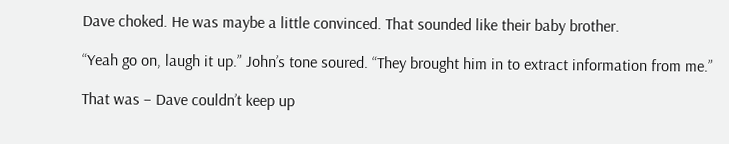Dave choked. He was maybe a little convinced. That sounded like their baby brother.

“Yeah go on, laugh it up.” John’s tone soured. “They brought him in to extract information from me.”

That was – Dave couldn’t keep up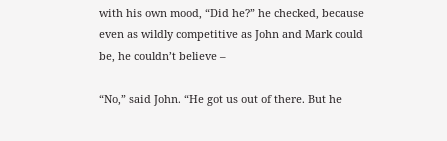with his own mood, “Did he?” he checked, because even as wildly competitive as John and Mark could be, he couldn’t believe –

“No,” said John. “He got us out of there. But he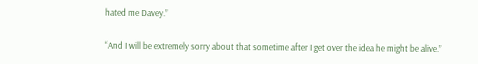hated me Davey.”

“And I will be extremely sorry about that sometime after I get over the idea he might be alive.”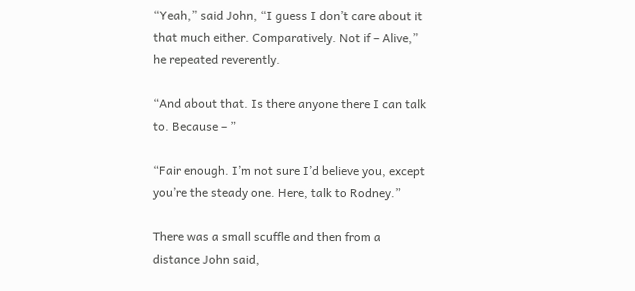“Yeah,” said John, “I guess I don’t care about it that much either. Comparatively. Not if – Alive,” he repeated reverently.

“And about that. Is there anyone there I can talk to. Because – ”

“Fair enough. I’m not sure I’d believe you, except you’re the steady one. Here, talk to Rodney.”

There was a small scuffle and then from a distance John said,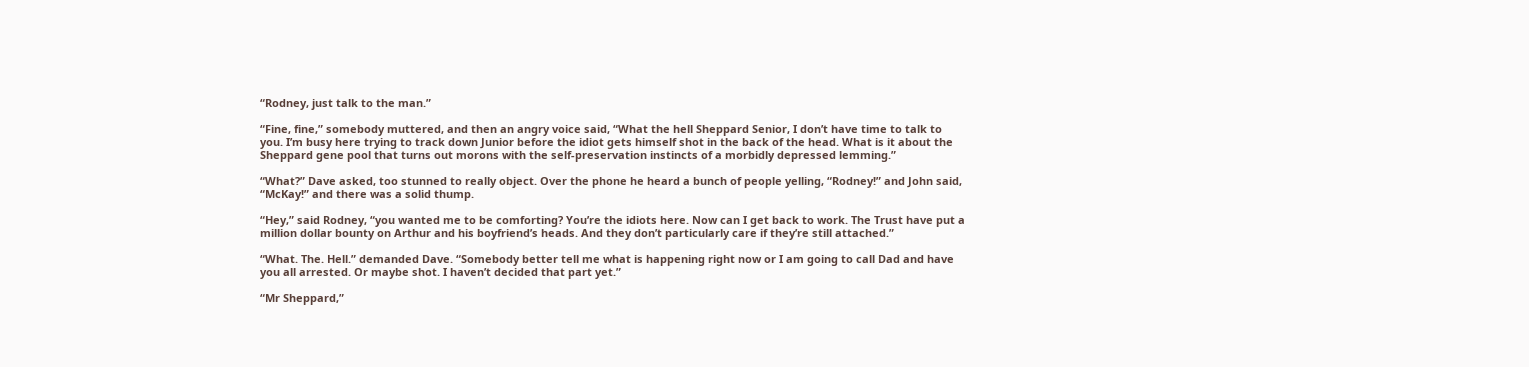“Rodney, just talk to the man.”

“Fine, fine,” somebody muttered, and then an angry voice said, “What the hell Sheppard Senior, I don’t have time to talk to you. I’m busy here trying to track down Junior before the idiot gets himself shot in the back of the head. What is it about the Sheppard gene pool that turns out morons with the self-preservation instincts of a morbidly depressed lemming.”

“What?” Dave asked, too stunned to really object. Over the phone he heard a bunch of people yelling, “Rodney!” and John said, “McKay!” and there was a solid thump.

“Hey,” said Rodney, “you wanted me to be comforting? You’re the idiots here. Now can I get back to work. The Trust have put a million dollar bounty on Arthur and his boyfriend’s heads. And they don’t particularly care if they’re still attached.”

“What. The. Hell.” demanded Dave. “Somebody better tell me what is happening right now or I am going to call Dad and have you all arrested. Or maybe shot. I haven’t decided that part yet.”

“Mr Sheppard,”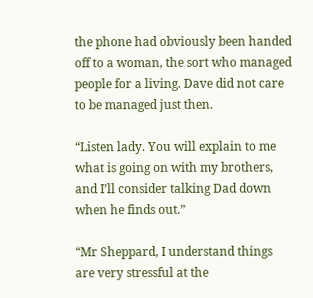the phone had obviously been handed off to a woman, the sort who managed people for a living. Dave did not care to be managed just then.

“Listen lady. You will explain to me what is going on with my brothers, and I’ll consider talking Dad down when he finds out.”

“Mr Sheppard, I understand things are very stressful at the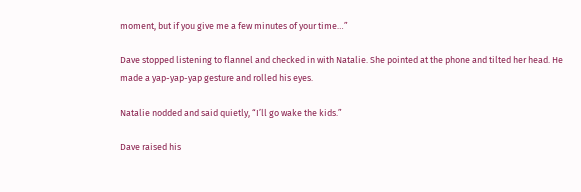moment, but if you give me a few minutes of your time…”

Dave stopped listening to flannel and checked in with Natalie. She pointed at the phone and tilted her head. He made a yap-yap-yap gesture and rolled his eyes.

Natalie nodded and said quietly, “I’ll go wake the kids.”

Dave raised his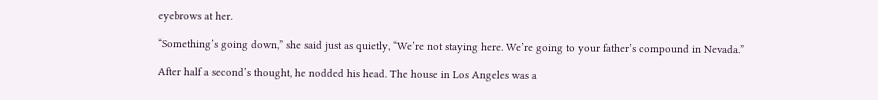eyebrows at her.

“Something’s going down,” she said just as quietly, “We’re not staying here. We’re going to your father’s compound in Nevada.”

After half a second’s thought, he nodded his head. The house in Los Angeles was a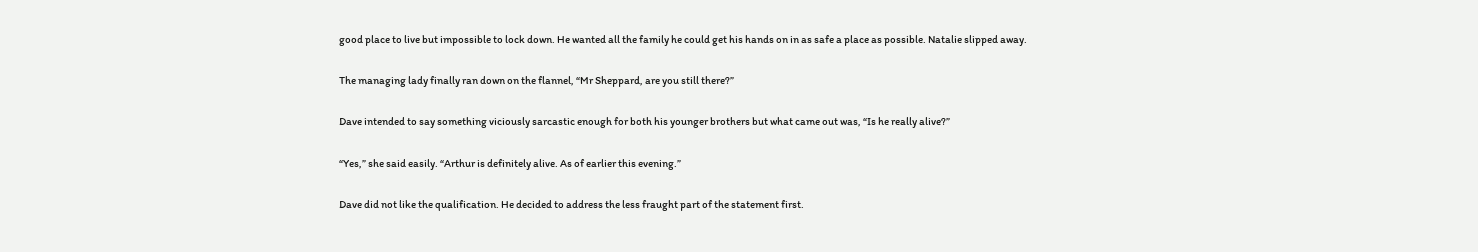good place to live but impossible to lock down. He wanted all the family he could get his hands on in as safe a place as possible. Natalie slipped away.

The managing lady finally ran down on the flannel, “Mr Sheppard, are you still there?”

Dave intended to say something viciously sarcastic enough for both his younger brothers but what came out was, “Is he really alive?”

“Yes,” she said easily. “Arthur is definitely alive. As of earlier this evening.”

Dave did not like the qualification. He decided to address the less fraught part of the statement first.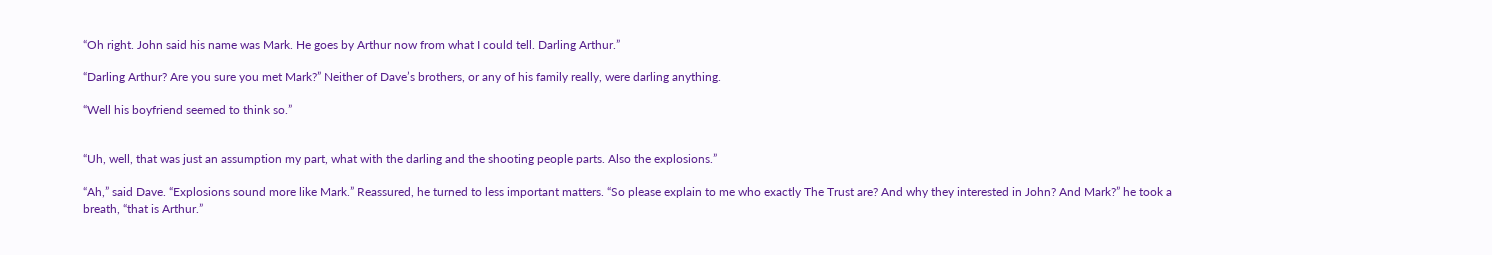“Oh right. John said his name was Mark. He goes by Arthur now from what I could tell. Darling Arthur.”

“Darling Arthur? Are you sure you met Mark?” Neither of Dave’s brothers, or any of his family really, were darling anything.

“Well his boyfriend seemed to think so.”


“Uh, well, that was just an assumption my part, what with the darling and the shooting people parts. Also the explosions.”

“Ah,” said Dave. “Explosions sound more like Mark.” Reassured, he turned to less important matters. “So please explain to me who exactly The Trust are? And why they interested in John? And Mark?” he took a breath, “that is Arthur.”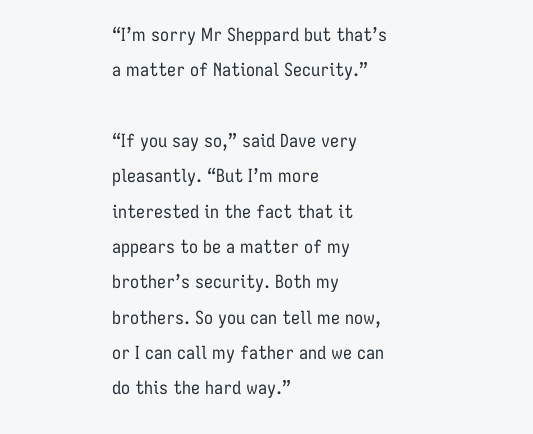“I’m sorry Mr Sheppard but that’s a matter of National Security.”

“If you say so,” said Dave very pleasantly. “But I’m more interested in the fact that it appears to be a matter of my brother’s security. Both my brothers. So you can tell me now, or I can call my father and we can do this the hard way.”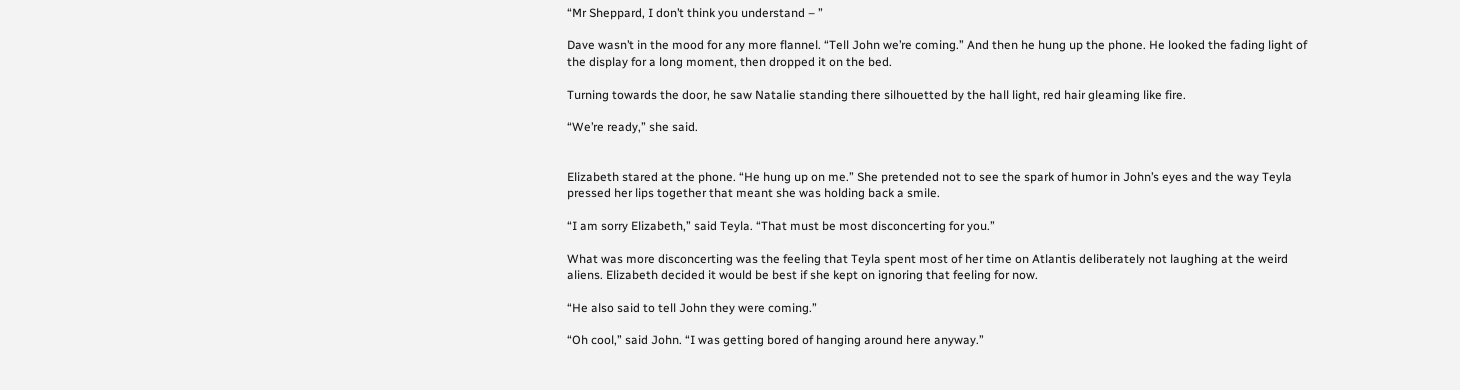“Mr Sheppard, I don’t think you understand – ”

Dave wasn’t in the mood for any more flannel. “Tell John we’re coming.” And then he hung up the phone. He looked the fading light of the display for a long moment, then dropped it on the bed.

Turning towards the door, he saw Natalie standing there silhouetted by the hall light, red hair gleaming like fire.

“We’re ready,” she said.


Elizabeth stared at the phone. “He hung up on me.” She pretended not to see the spark of humor in John’s eyes and the way Teyla pressed her lips together that meant she was holding back a smile.

“I am sorry Elizabeth,” said Teyla. “That must be most disconcerting for you.”

What was more disconcerting was the feeling that Teyla spent most of her time on Atlantis deliberately not laughing at the weird aliens. Elizabeth decided it would be best if she kept on ignoring that feeling for now.

“He also said to tell John they were coming.”

“Oh cool,” said John. “I was getting bored of hanging around here anyway.”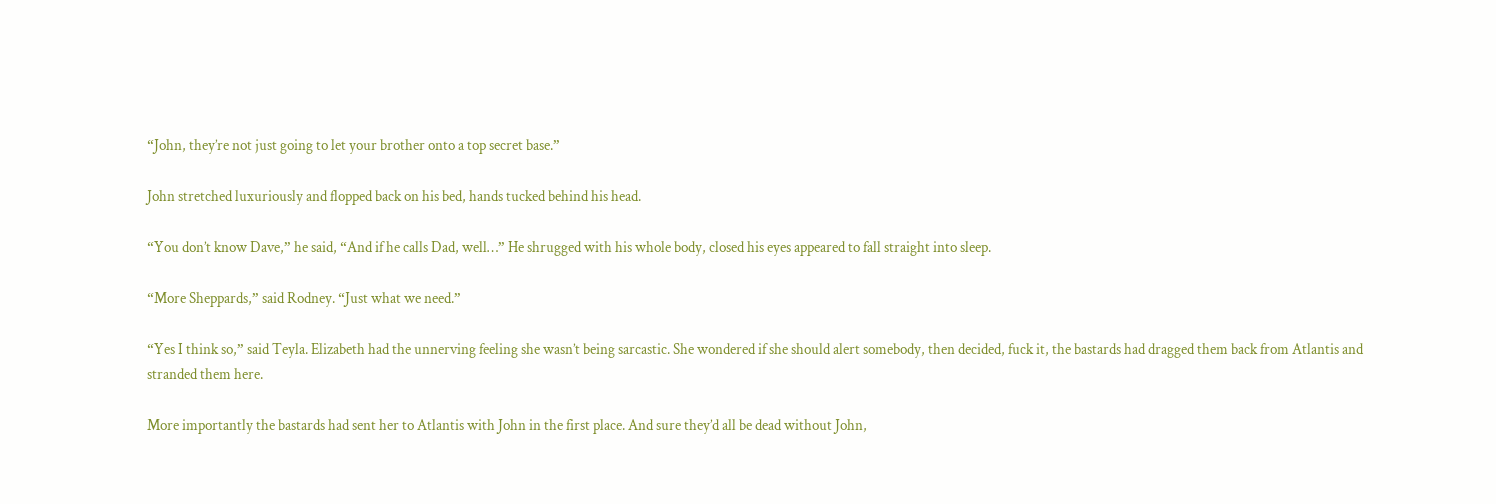“John, they’re not just going to let your brother onto a top secret base.”

John stretched luxuriously and flopped back on his bed, hands tucked behind his head.

“You don’t know Dave,” he said, “And if he calls Dad, well…” He shrugged with his whole body, closed his eyes appeared to fall straight into sleep.

“More Sheppards,” said Rodney. “Just what we need.”

“Yes I think so,” said Teyla. Elizabeth had the unnerving feeling she wasn’t being sarcastic. She wondered if she should alert somebody, then decided, fuck it, the bastards had dragged them back from Atlantis and stranded them here.

More importantly the bastards had sent her to Atlantis with John in the first place. And sure they’d all be dead without John,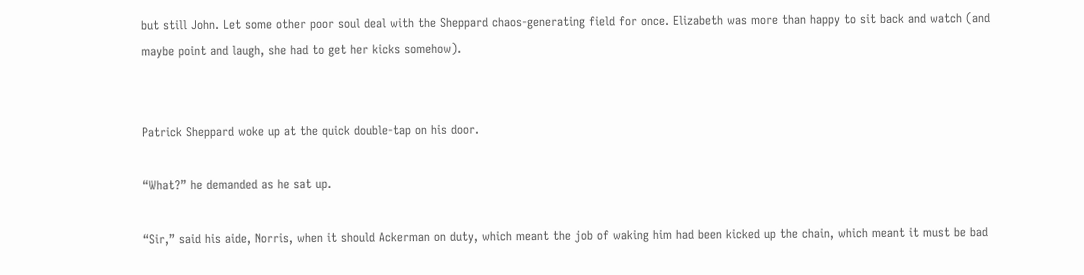but still John. Let some other poor soul deal with the Sheppard chaos-generating field for once. Elizabeth was more than happy to sit back and watch (and maybe point and laugh, she had to get her kicks somehow).


Patrick Sheppard woke up at the quick double-tap on his door.

“What?” he demanded as he sat up.

“Sir,” said his aide, Norris, when it should Ackerman on duty, which meant the job of waking him had been kicked up the chain, which meant it must be bad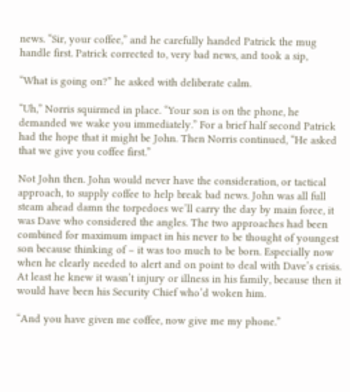news. “Sir, your coffee,” and he carefully handed Patrick the mug handle first. Patrick corrected to, very bad news, and took a sip,

“What is going on?” he asked with deliberate calm.

“Uh,” Norris squirmed in place. “Your son is on the phone, he demanded we wake you immediately.” For a brief half second Patrick had the hope that it might be John. Then Norris continued, “He asked that we give you coffee first.”

Not John then. John would never have the consideration, or tactical approach, to supply coffee to help break bad news. John was all full steam ahead damn the torpedoes we’ll carry the day by main force, it was Dave who considered the angles. The two approaches had been combined for maximum impact in his never to be thought of youngest son because thinking of – it was too much to be born. Especially now when he clearly needed to alert and on point to deal with Dave’s crisis. At least he knew it wasn’t injury or illness in his family, because then it would have been his Security Chief who’d woken him.

“And you have given me coffee, now give me my phone.”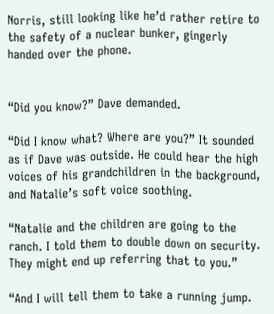Norris, still looking like he’d rather retire to the safety of a nuclear bunker, gingerly handed over the phone.


“Did you know?” Dave demanded.

“Did I know what? Where are you?” It sounded as if Dave was outside. He could hear the high voices of his grandchildren in the background, and Natalie’s soft voice soothing.

“Natalie and the children are going to the ranch. I told them to double down on security. They might end up referring that to you.”

“And I will tell them to take a running jump.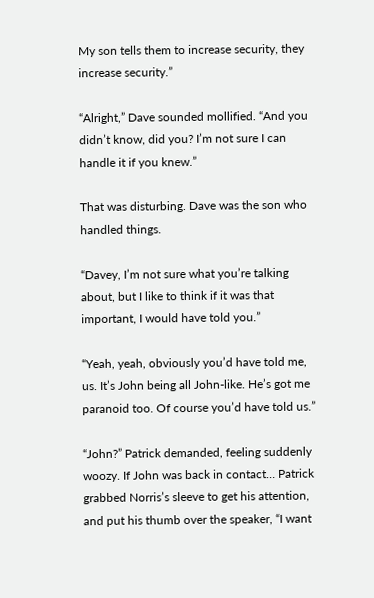My son tells them to increase security, they increase security.”

“Alright,” Dave sounded mollified. “And you didn’t know, did you? I’m not sure I can handle it if you knew.”

That was disturbing. Dave was the son who handled things.

“Davey, I’m not sure what you’re talking about, but I like to think if it was that important, I would have told you.”

“Yeah, yeah, obviously you’d have told me, us. It’s John being all John-like. He’s got me paranoid too. Of course you’d have told us.”

“John?” Patrick demanded, feeling suddenly woozy. If John was back in contact… Patrick grabbed Norris’s sleeve to get his attention, and put his thumb over the speaker, “I want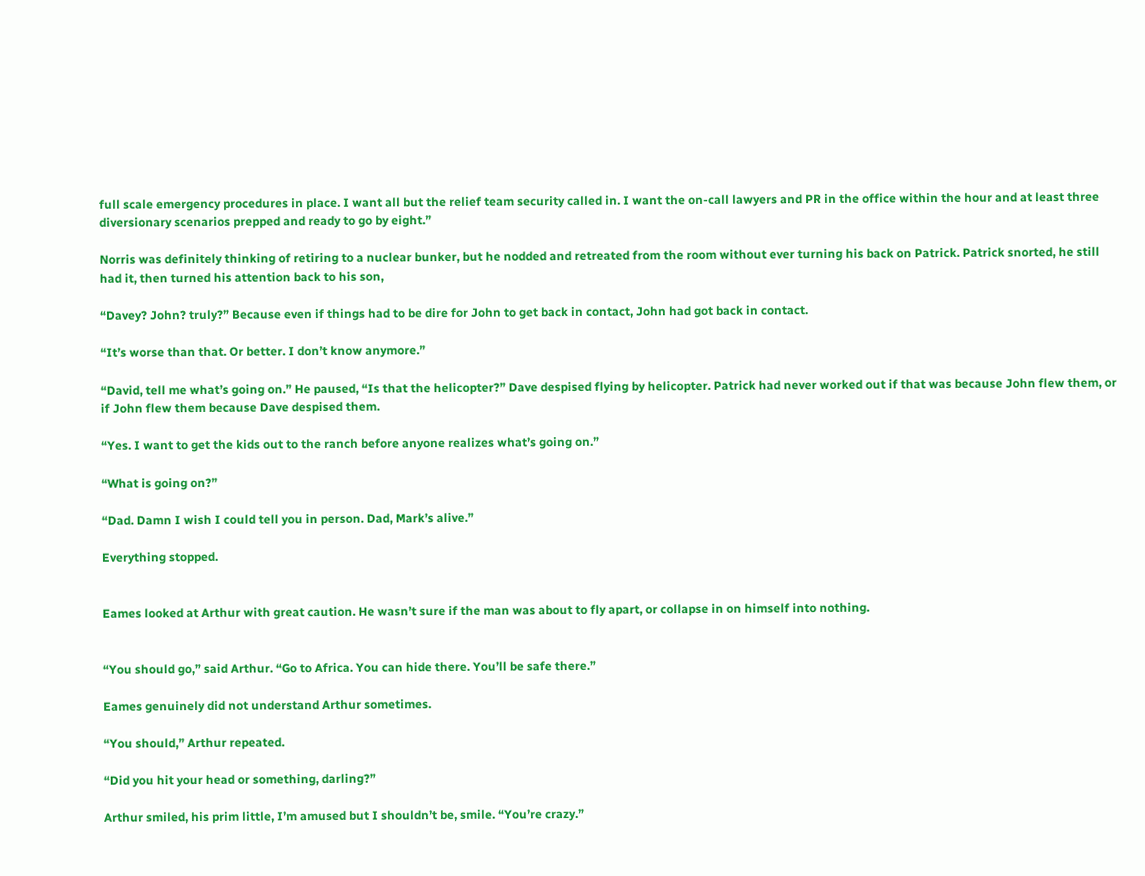full scale emergency procedures in place. I want all but the relief team security called in. I want the on-call lawyers and PR in the office within the hour and at least three diversionary scenarios prepped and ready to go by eight.”

Norris was definitely thinking of retiring to a nuclear bunker, but he nodded and retreated from the room without ever turning his back on Patrick. Patrick snorted, he still had it, then turned his attention back to his son,

“Davey? John? truly?” Because even if things had to be dire for John to get back in contact, John had got back in contact.

“It’s worse than that. Or better. I don’t know anymore.”

“David, tell me what’s going on.” He paused, “Is that the helicopter?” Dave despised flying by helicopter. Patrick had never worked out if that was because John flew them, or if John flew them because Dave despised them.

“Yes. I want to get the kids out to the ranch before anyone realizes what’s going on.”

“What is going on?”

“Dad. Damn I wish I could tell you in person. Dad, Mark’s alive.”

Everything stopped.


Eames looked at Arthur with great caution. He wasn’t sure if the man was about to fly apart, or collapse in on himself into nothing.


“You should go,” said Arthur. “Go to Africa. You can hide there. You’ll be safe there.”

Eames genuinely did not understand Arthur sometimes.

“You should,” Arthur repeated.

“Did you hit your head or something, darling?”

Arthur smiled, his prim little, I’m amused but I shouldn’t be, smile. “You’re crazy.”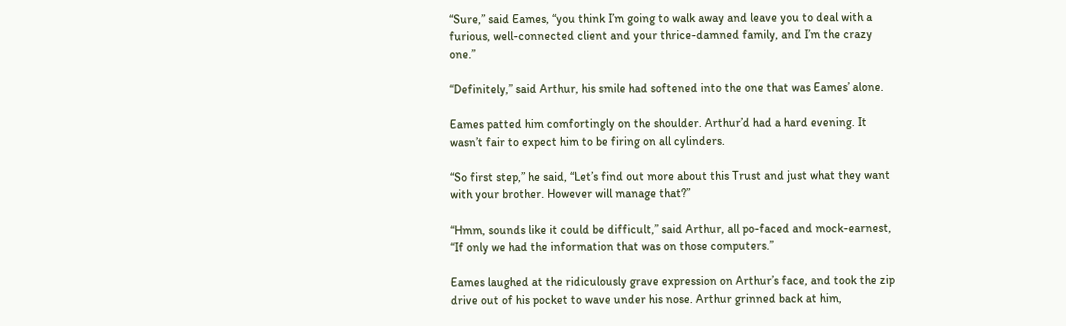“Sure,” said Eames, “you think I’m going to walk away and leave you to deal with a furious, well-connected client and your thrice-damned family, and I’m the crazy one.”

“Definitely,” said Arthur, his smile had softened into the one that was Eames’ alone.

Eames patted him comfortingly on the shoulder. Arthur’d had a hard evening. It wasn’t fair to expect him to be firing on all cylinders.

“So first step,” he said, “Let’s find out more about this Trust and just what they want with your brother. However will manage that?”

“Hmm, sounds like it could be difficult,” said Arthur, all po-faced and mock-earnest, “If only we had the information that was on those computers.”

Eames laughed at the ridiculously grave expression on Arthur’s face, and took the zip drive out of his pocket to wave under his nose. Arthur grinned back at him,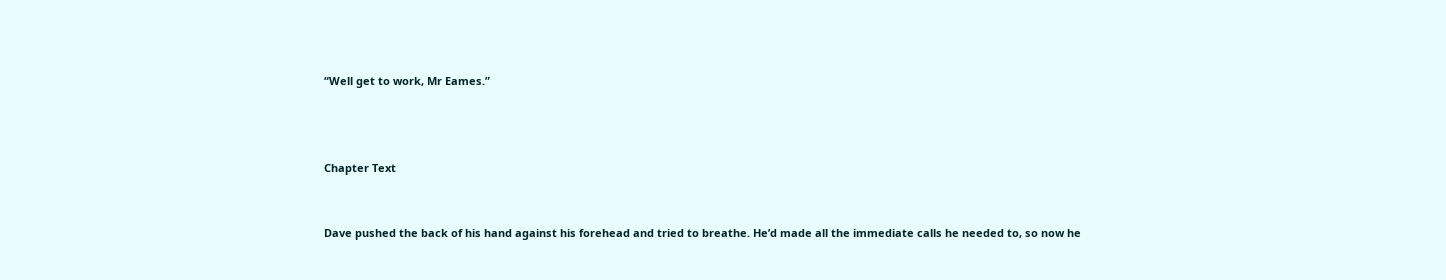“Well get to work, Mr Eames.”



Chapter Text


Dave pushed the back of his hand against his forehead and tried to breathe. He’d made all the immediate calls he needed to, so now he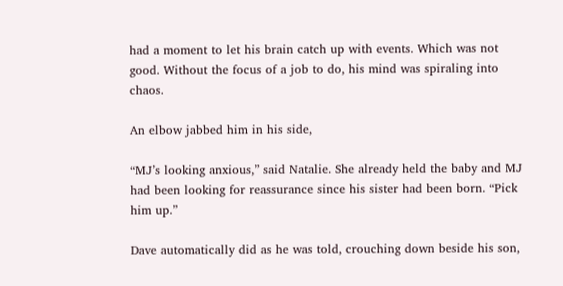had a moment to let his brain catch up with events. Which was not good. Without the focus of a job to do, his mind was spiraling into chaos.

An elbow jabbed him in his side,

“MJ’s looking anxious,” said Natalie. She already held the baby and MJ had been looking for reassurance since his sister had been born. “Pick him up.”

Dave automatically did as he was told, crouching down beside his son,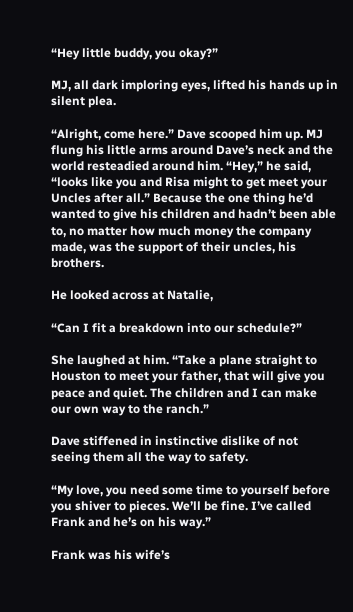“Hey little buddy, you okay?”

MJ, all dark imploring eyes, lifted his hands up in silent plea.

“Alright, come here.” Dave scooped him up. MJ flung his little arms around Dave’s neck and the world resteadied around him. “Hey,” he said, “looks like you and Risa might to get meet your Uncles after all.” Because the one thing he’d wanted to give his children and hadn’t been able to, no matter how much money the company made, was the support of their uncles, his brothers.

He looked across at Natalie,

“Can I fit a breakdown into our schedule?”

She laughed at him. “Take a plane straight to Houston to meet your father, that will give you peace and quiet. The children and I can make our own way to the ranch.”

Dave stiffened in instinctive dislike of not seeing them all the way to safety.

“My love, you need some time to yourself before you shiver to pieces. We’ll be fine. I’ve called Frank and he’s on his way.”

Frank was his wife’s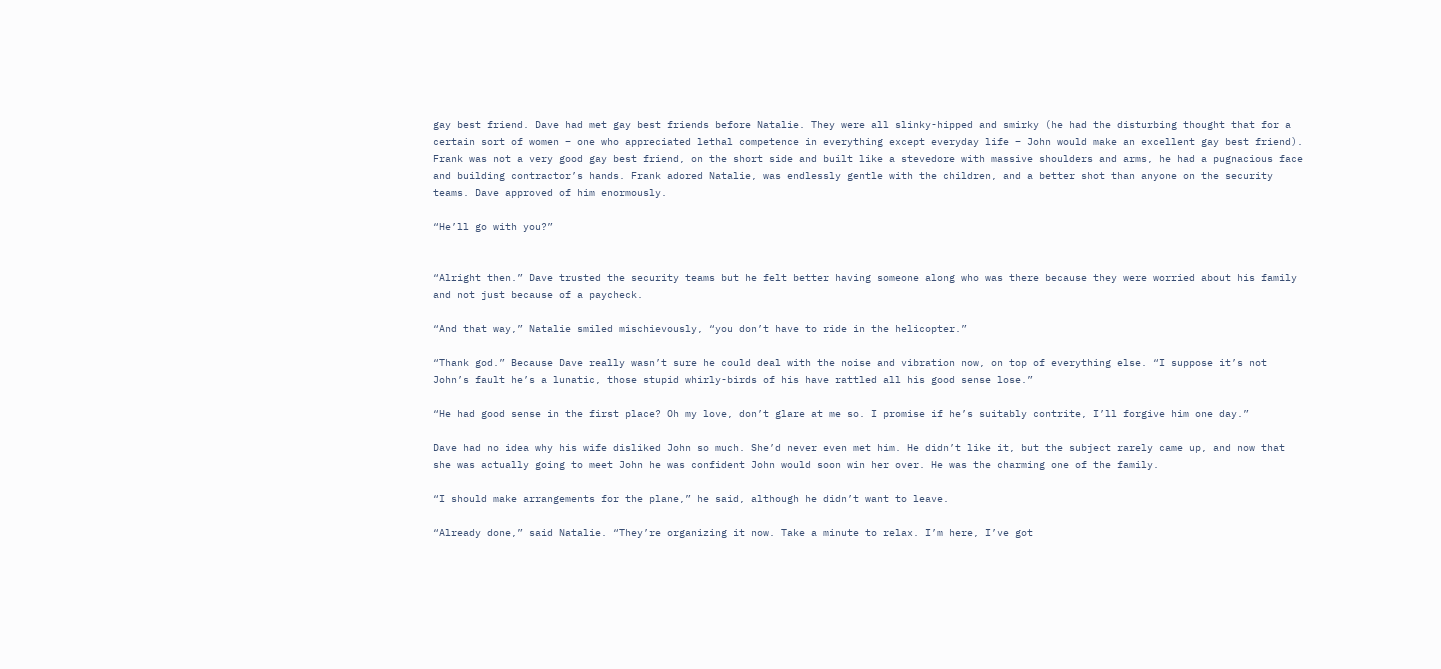gay best friend. Dave had met gay best friends before Natalie. They were all slinky-hipped and smirky (he had the disturbing thought that for a certain sort of women – one who appreciated lethal competence in everything except everyday life – John would make an excellent gay best friend). Frank was not a very good gay best friend, on the short side and built like a stevedore with massive shoulders and arms, he had a pugnacious face and building contractor’s hands. Frank adored Natalie, was endlessly gentle with the children, and a better shot than anyone on the security teams. Dave approved of him enormously.

“He’ll go with you?”


“Alright then.” Dave trusted the security teams but he felt better having someone along who was there because they were worried about his family and not just because of a paycheck.

“And that way,” Natalie smiled mischievously, “you don’t have to ride in the helicopter.”

“Thank god.” Because Dave really wasn’t sure he could deal with the noise and vibration now, on top of everything else. “I suppose it’s not John’s fault he’s a lunatic, those stupid whirly-birds of his have rattled all his good sense lose.”

“He had good sense in the first place? Oh my love, don’t glare at me so. I promise if he’s suitably contrite, I’ll forgive him one day.”

Dave had no idea why his wife disliked John so much. She’d never even met him. He didn’t like it, but the subject rarely came up, and now that she was actually going to meet John he was confident John would soon win her over. He was the charming one of the family.

“I should make arrangements for the plane,” he said, although he didn’t want to leave.

“Already done,” said Natalie. “They’re organizing it now. Take a minute to relax. I’m here, I’ve got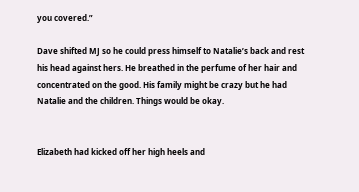you covered.”

Dave shifted MJ so he could press himself to Natalie’s back and rest his head against hers. He breathed in the perfume of her hair and concentrated on the good. His family might be crazy but he had Natalie and the children. Things would be okay.


Elizabeth had kicked off her high heels and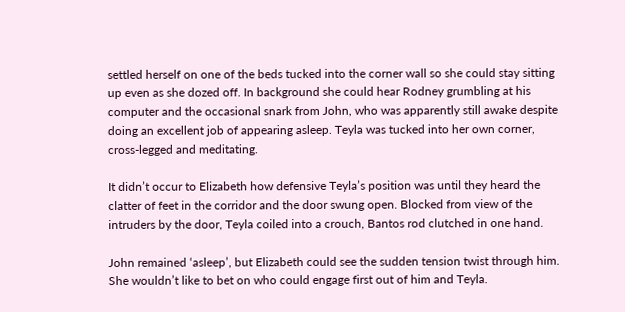settled herself on one of the beds tucked into the corner wall so she could stay sitting up even as she dozed off. In background she could hear Rodney grumbling at his computer and the occasional snark from John, who was apparently still awake despite doing an excellent job of appearing asleep. Teyla was tucked into her own corner, cross-legged and meditating.

It didn’t occur to Elizabeth how defensive Teyla’s position was until they heard the clatter of feet in the corridor and the door swung open. Blocked from view of the intruders by the door, Teyla coiled into a crouch, Bantos rod clutched in one hand.

John remained ‘asleep’, but Elizabeth could see the sudden tension twist through him. She wouldn’t like to bet on who could engage first out of him and Teyla.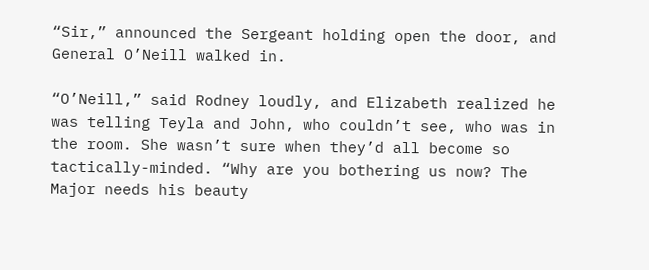“Sir,” announced the Sergeant holding open the door, and General O’Neill walked in.

“O’Neill,” said Rodney loudly, and Elizabeth realized he was telling Teyla and John, who couldn’t see, who was in the room. She wasn’t sure when they’d all become so tactically-minded. “Why are you bothering us now? The Major needs his beauty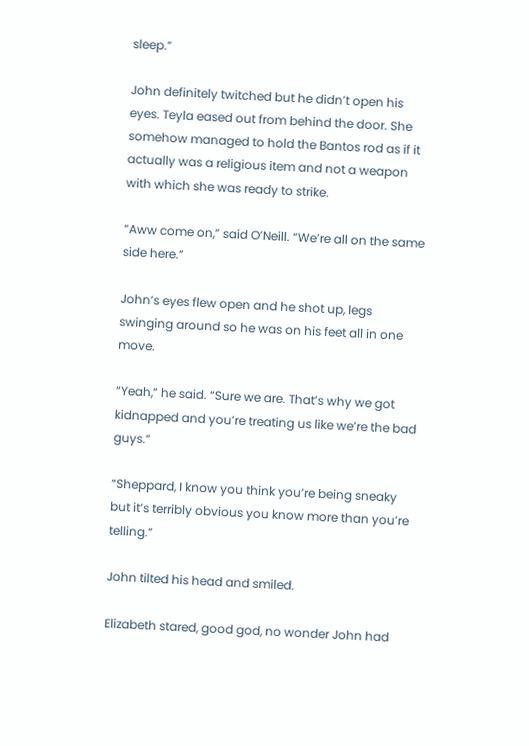sleep.”

John definitely twitched but he didn’t open his eyes. Teyla eased out from behind the door. She somehow managed to hold the Bantos rod as if it actually was a religious item and not a weapon with which she was ready to strike.

“Aww come on,” said O’Neill. “We’re all on the same side here.”

John’s eyes flew open and he shot up, legs swinging around so he was on his feet all in one move.

“Yeah,” he said. “Sure we are. That’s why we got kidnapped and you’re treating us like we’re the bad guys.”

“Sheppard, I know you think you’re being sneaky but it’s terribly obvious you know more than you’re telling.”

John tilted his head and smiled.

Elizabeth stared, good god, no wonder John had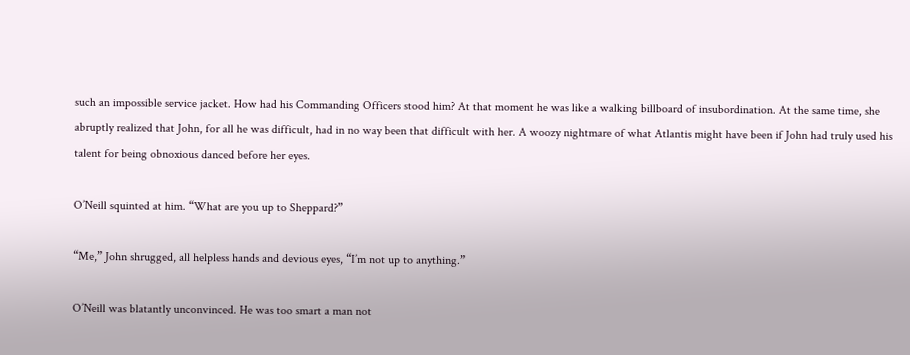such an impossible service jacket. How had his Commanding Officers stood him? At that moment he was like a walking billboard of insubordination. At the same time, she abruptly realized that John, for all he was difficult, had in no way been that difficult with her. A woozy nightmare of what Atlantis might have been if John had truly used his talent for being obnoxious danced before her eyes.

O’Neill squinted at him. “What are you up to Sheppard?”

“Me,” John shrugged, all helpless hands and devious eyes, “I’m not up to anything.”

O’Neill was blatantly unconvinced. He was too smart a man not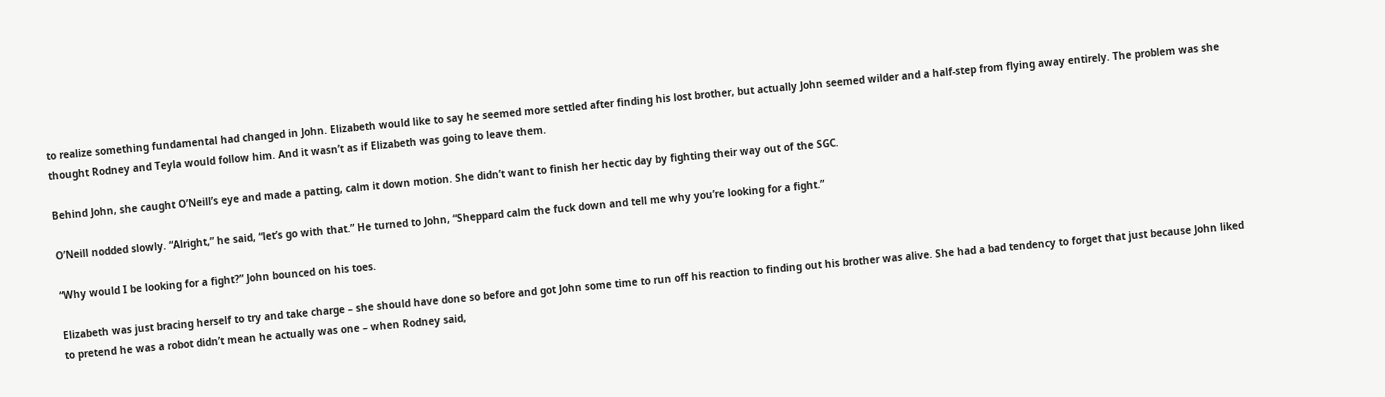to realize something fundamental had changed in John. Elizabeth would like to say he seemed more settled after finding his lost brother, but actually John seemed wilder and a half-step from flying away entirely. The problem was she thought Rodney and Teyla would follow him. And it wasn’t as if Elizabeth was going to leave them.

Behind John, she caught O’Neill’s eye and made a patting, calm it down motion. She didn’t want to finish her hectic day by fighting their way out of the SGC.

O’Neill nodded slowly. “Alright,” he said, “let’s go with that.” He turned to John, “Sheppard calm the fuck down and tell me why you’re looking for a fight.”

“Why would I be looking for a fight?” John bounced on his toes.

Elizabeth was just bracing herself to try and take charge – she should have done so before and got John some time to run off his reaction to finding out his brother was alive. She had a bad tendency to forget that just because John liked to pretend he was a robot didn’t mean he actually was one – when Rodney said,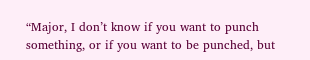“Major, I don’t know if you want to punch something, or if you want to be punched, but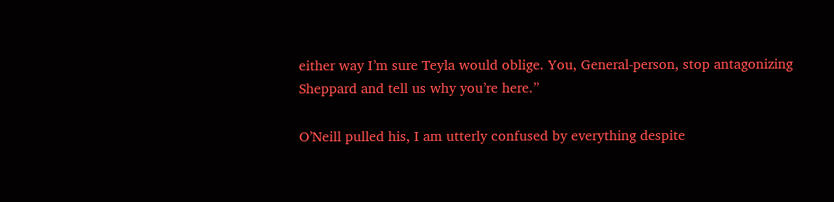either way I’m sure Teyla would oblige. You, General-person, stop antagonizing Sheppard and tell us why you’re here.”

O’Neill pulled his, I am utterly confused by everything despite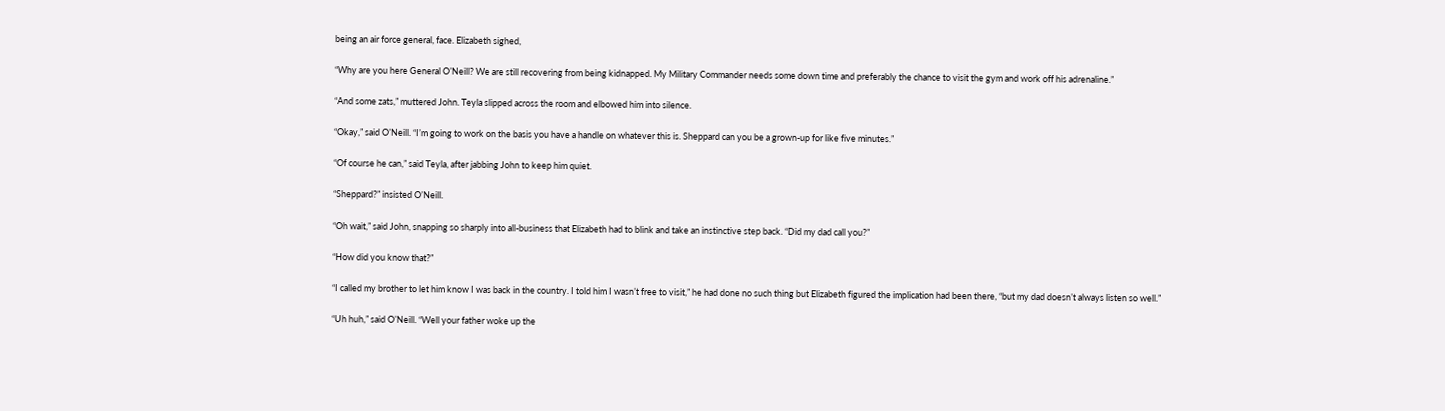being an air force general, face. Elizabeth sighed,

“Why are you here General O’Neill? We are still recovering from being kidnapped. My Military Commander needs some down time and preferably the chance to visit the gym and work off his adrenaline.”

“And some zats,” muttered John. Teyla slipped across the room and elbowed him into silence.

“Okay,” said O’Neill. “I’m going to work on the basis you have a handle on whatever this is. Sheppard can you be a grown-up for like five minutes.”

“Of course he can,” said Teyla, after jabbing John to keep him quiet.

“Sheppard?” insisted O’Neill.

“Oh wait,” said John, snapping so sharply into all-business that Elizabeth had to blink and take an instinctive step back. “Did my dad call you?”

“How did you know that?”

“I called my brother to let him know I was back in the country. I told him I wasn’t free to visit,” he had done no such thing but Elizabeth figured the implication had been there, “but my dad doesn’t always listen so well.”

“Uh huh,” said O’Neill. “Well your father woke up the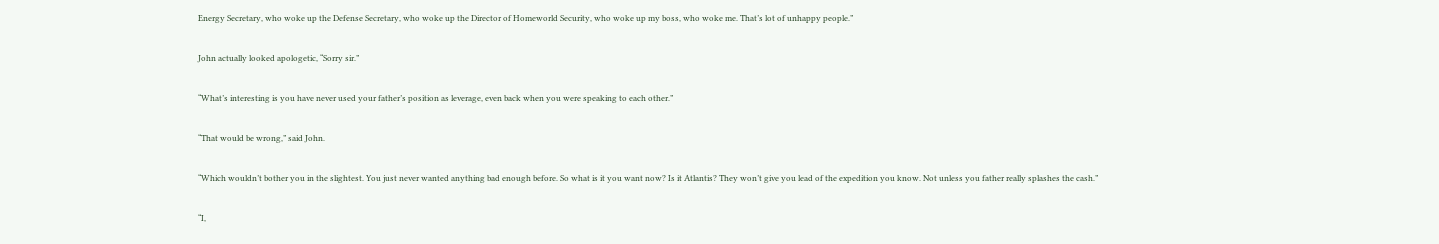Energy Secretary, who woke up the Defense Secretary, who woke up the Director of Homeworld Security, who woke up my boss, who woke me. That’s lot of unhappy people.”

John actually looked apologetic, “Sorry sir.”

“What’s interesting is you have never used your father’s position as leverage, even back when you were speaking to each other.”

“That would be wrong,” said John.

“Which wouldn’t bother you in the slightest. You just never wanted anything bad enough before. So what is it you want now? Is it Atlantis? They won’t give you lead of the expedition you know. Not unless you father really splashes the cash.”

“I,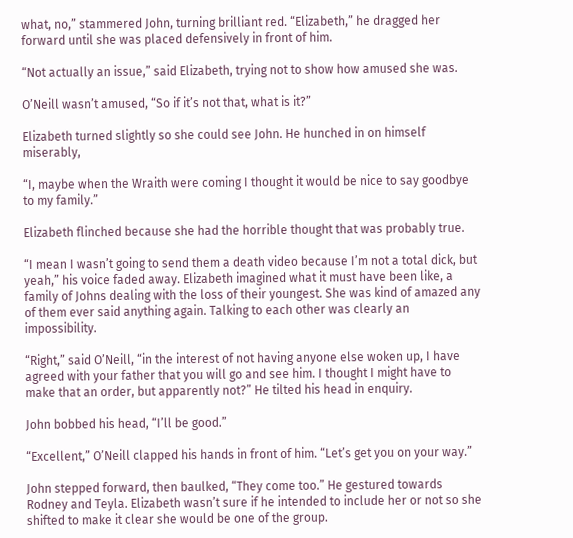what, no,” stammered John, turning brilliant red. “Elizabeth,” he dragged her forward until she was placed defensively in front of him.

“Not actually an issue,” said Elizabeth, trying not to show how amused she was.

O’Neill wasn’t amused, “So if it’s not that, what is it?”

Elizabeth turned slightly so she could see John. He hunched in on himself miserably,

“I, maybe when the Wraith were coming I thought it would be nice to say goodbye to my family.”

Elizabeth flinched because she had the horrible thought that was probably true.

“I mean I wasn’t going to send them a death video because I’m not a total dick, but yeah,” his voice faded away. Elizabeth imagined what it must have been like, a family of Johns dealing with the loss of their youngest. She was kind of amazed any of them ever said anything again. Talking to each other was clearly an impossibility.

“Right,” said O’Neill, “in the interest of not having anyone else woken up, I have agreed with your father that you will go and see him. I thought I might have to make that an order, but apparently not?” He tilted his head in enquiry.

John bobbed his head, “I’ll be good.”

“Excellent,” O’Neill clapped his hands in front of him. “Let’s get you on your way.”

John stepped forward, then baulked, “They come too.” He gestured towards Rodney and Teyla. Elizabeth wasn’t sure if he intended to include her or not so she shifted to make it clear she would be one of the group.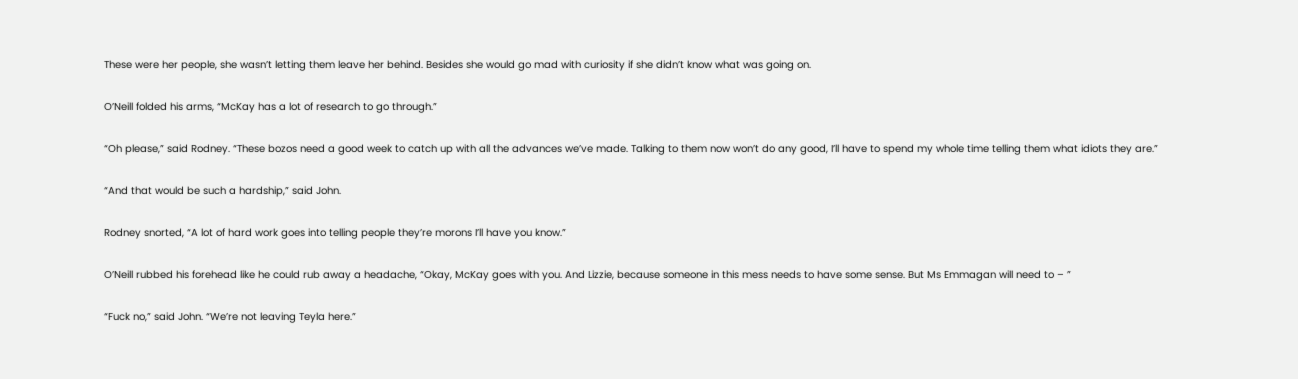These were her people, she wasn’t letting them leave her behind. Besides she would go mad with curiosity if she didn’t know what was going on.

O’Neill folded his arms, “McKay has a lot of research to go through.”

“Oh please,” said Rodney. “These bozos need a good week to catch up with all the advances we’ve made. Talking to them now won’t do any good, I’ll have to spend my whole time telling them what idiots they are.”

“And that would be such a hardship,” said John.

Rodney snorted, “A lot of hard work goes into telling people they’re morons I’ll have you know.”

O’Neill rubbed his forehead like he could rub away a headache, “Okay, McKay goes with you. And Lizzie, because someone in this mess needs to have some sense. But Ms Emmagan will need to – ”

“Fuck no,” said John. “We’re not leaving Teyla here.”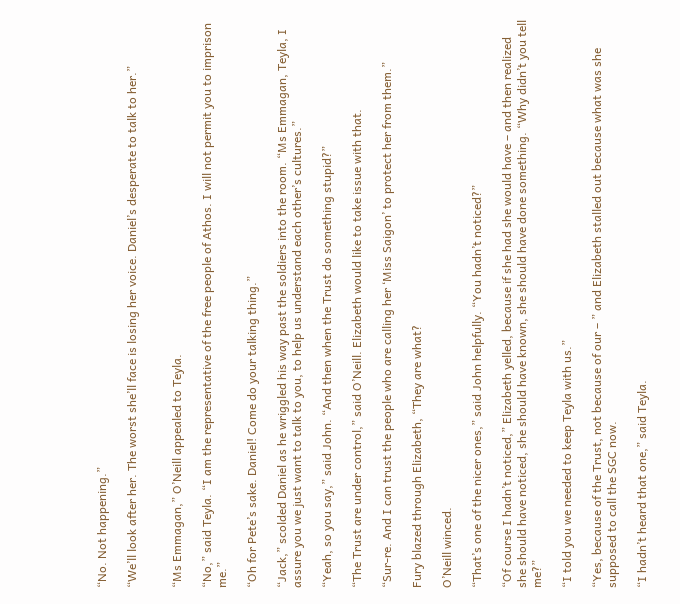“No. Not happening.”

“We’ll look after her. The worst she’ll face is losing her voice. Daniel’s desperate to talk to her.”


“Ms Emmagan,” O’Neill appealed to Teyla.

“No,” said Teyla. “I am the representative of the free people of Athos. I will not permit you to imprison me.”

“Oh for Pete’s sake. Daniel! Come do your talking thing.”

“Jack,” scolded Daniel as he wriggled his way past the soldiers into the room. “Ms Emmagan, Teyla, I assure you we just want to talk to you, to help us understand each other’s cultures.”

“Yeah, so you say,” said John. “And then when the Trust do something stupid?”

“The Trust are under control,” said O’Neill. Elizabeth would like to take issue with that.

“Sur-re. And I can trust the people who are calling her ‘Miss Saigon’ to protect her from them.”

Fury blazed through Elizabeth, “They are what?

O’Neill winced.

“That’s one of the nicer ones,” said John helpfully. “You hadn’t noticed?”

“Of course I hadn’t noticed,” Elizabeth yelled, because if she had she would have – and then realized she should have noticed, she should have known, she should have done something. “Why didn’t you tell me?”

“I told you we needed to keep Teyla with us.”

“Yes, because of the Trust, not because of our – ” and Elizabeth stalled out because what was she supposed to call the SGC now.

“I hadn’t heard that one,” said Teyla.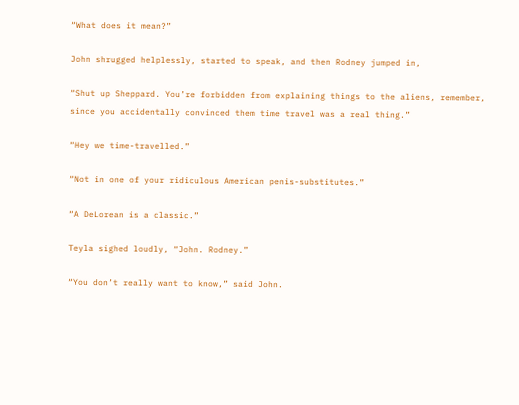“What does it mean?”

John shrugged helplessly, started to speak, and then Rodney jumped in,

“Shut up Sheppard. You’re forbidden from explaining things to the aliens, remember, since you accidentally convinced them time travel was a real thing.”

“Hey we time-travelled.”

“Not in one of your ridiculous American penis-substitutes.”

“A DeLorean is a classic.”

Teyla sighed loudly, “John. Rodney.”

“You don’t really want to know,” said John.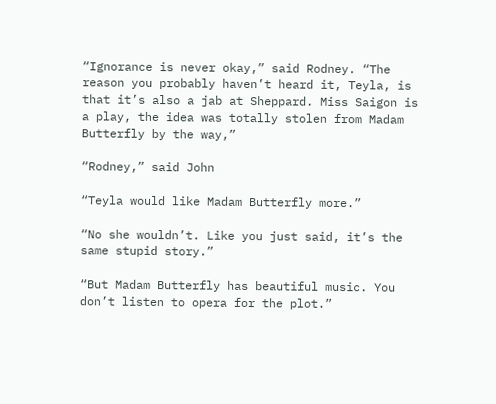“Ignorance is never okay,” said Rodney. “The reason you probably haven’t heard it, Teyla, is that it’s also a jab at Sheppard. Miss Saigon is a play, the idea was totally stolen from Madam Butterfly by the way,”

“Rodney,” said John

“Teyla would like Madam Butterfly more.”

“No she wouldn’t. Like you just said, it’s the same stupid story.”

“But Madam Butterfly has beautiful music. You don’t listen to opera for the plot.”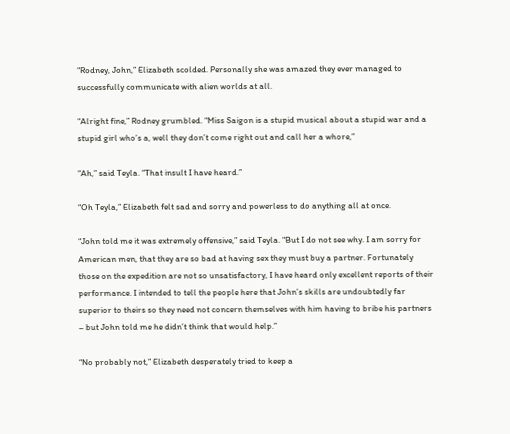“Rodney, John,” Elizabeth scolded. Personally she was amazed they ever managed to successfully communicate with alien worlds at all.

“Alright fine,” Rodney grumbled. “Miss Saigon is a stupid musical about a stupid war and a stupid girl who’s a, well they don’t come right out and call her a whore,”

“Ah,” said Teyla. “That insult I have heard.”

“Oh Teyla,” Elizabeth felt sad and sorry and powerless to do anything all at once.

“John told me it was extremely offensive,” said Teyla. “But I do not see why. I am sorry for American men, that they are so bad at having sex they must buy a partner. Fortunately those on the expedition are not so unsatisfactory, I have heard only excellent reports of their performance. I intended to tell the people here that John’s skills are undoubtedly far superior to theirs so they need not concern themselves with him having to bribe his partners – but John told me he didn’t think that would help.”

“No probably not,” Elizabeth desperately tried to keep a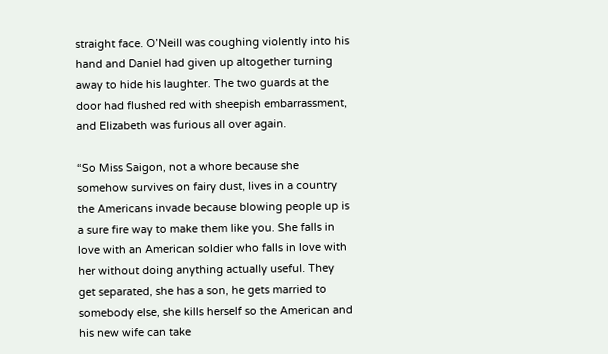straight face. O’Neill was coughing violently into his hand and Daniel had given up altogether turning away to hide his laughter. The two guards at the door had flushed red with sheepish embarrassment, and Elizabeth was furious all over again.

“So Miss Saigon, not a whore because she somehow survives on fairy dust, lives in a country the Americans invade because blowing people up is a sure fire way to make them like you. She falls in love with an American soldier who falls in love with her without doing anything actually useful. They get separated, she has a son, he gets married to somebody else, she kills herself so the American and his new wife can take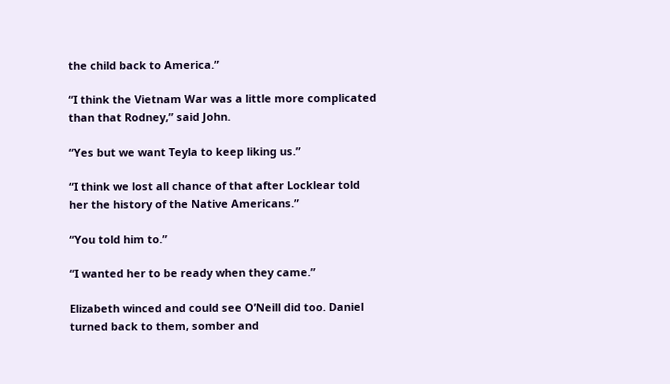the child back to America.”

“I think the Vietnam War was a little more complicated than that Rodney,” said John.

“Yes but we want Teyla to keep liking us.”

“I think we lost all chance of that after Locklear told her the history of the Native Americans.”

“You told him to.”

“I wanted her to be ready when they came.”

Elizabeth winced and could see O’Neill did too. Daniel turned back to them, somber and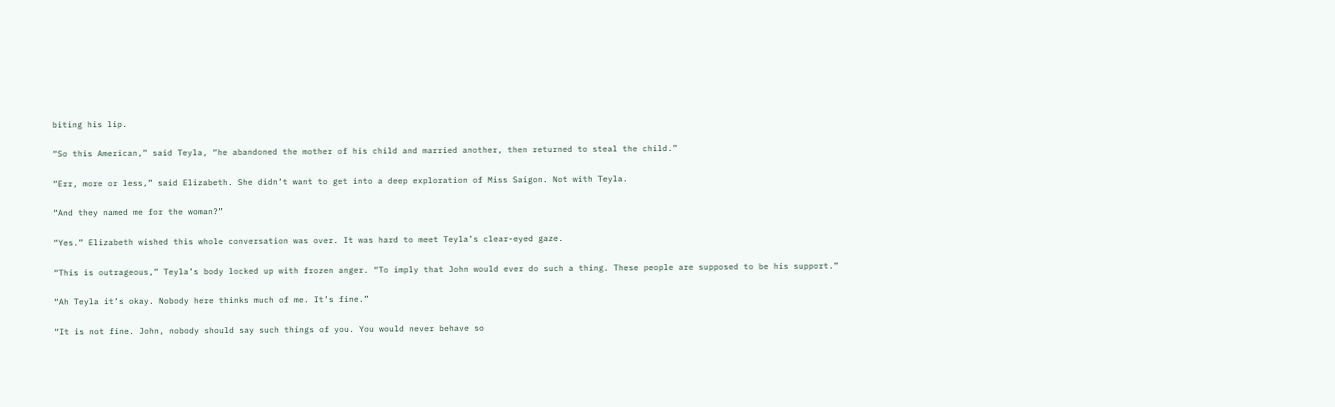biting his lip.

“So this American,” said Teyla, “he abandoned the mother of his child and married another, then returned to steal the child.”

“Err, more or less,” said Elizabeth. She didn’t want to get into a deep exploration of Miss Saigon. Not with Teyla.

“And they named me for the woman?”

“Yes.” Elizabeth wished this whole conversation was over. It was hard to meet Teyla’s clear-eyed gaze.

“This is outrageous,” Teyla’s body locked up with frozen anger. “To imply that John would ever do such a thing. These people are supposed to be his support.”

“Ah Teyla it’s okay. Nobody here thinks much of me. It’s fine.”

“It is not fine. John, nobody should say such things of you. You would never behave so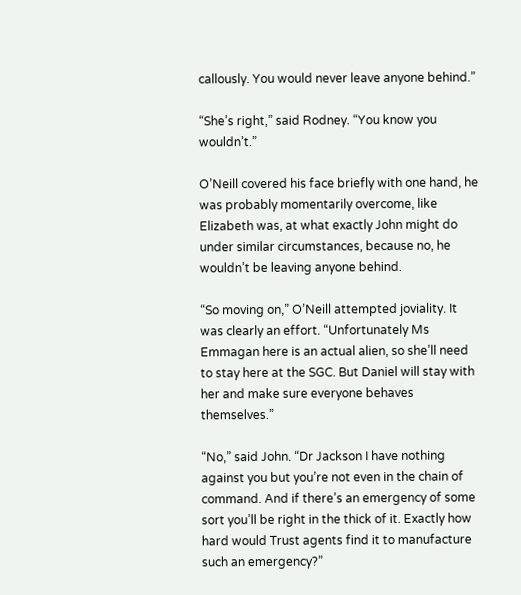callously. You would never leave anyone behind.”

“She’s right,” said Rodney. “You know you wouldn’t.”

O’Neill covered his face briefly with one hand, he was probably momentarily overcome, like Elizabeth was, at what exactly John might do under similar circumstances, because no, he wouldn’t be leaving anyone behind.

“So moving on,” O’Neill attempted joviality. It was clearly an effort. “Unfortunately Ms Emmagan here is an actual alien, so she’ll need to stay here at the SGC. But Daniel will stay with her and make sure everyone behaves themselves.”

“No,” said John. “Dr Jackson I have nothing against you but you’re not even in the chain of command. And if there’s an emergency of some sort you’ll be right in the thick of it. Exactly how hard would Trust agents find it to manufacture such an emergency?”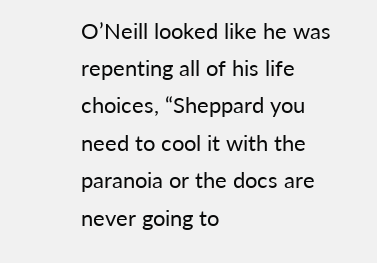O’Neill looked like he was repenting all of his life choices, “Sheppard you need to cool it with the paranoia or the docs are never going to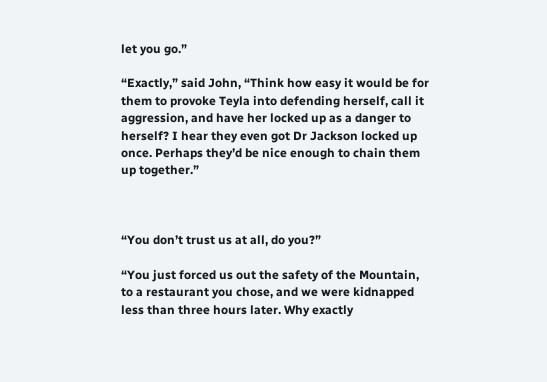let you go.”

“Exactly,” said John, “Think how easy it would be for them to provoke Teyla into defending herself, call it aggression, and have her locked up as a danger to herself? I hear they even got Dr Jackson locked up once. Perhaps they’d be nice enough to chain them up together.”



“You don’t trust us at all, do you?”

“You just forced us out the safety of the Mountain, to a restaurant you chose, and we were kidnapped less than three hours later. Why exactly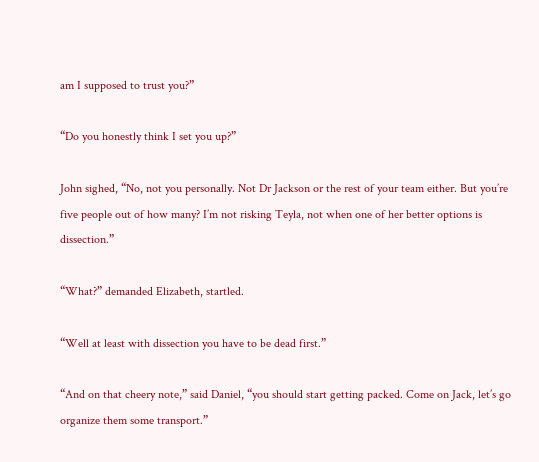am I supposed to trust you?”

“Do you honestly think I set you up?”

John sighed, “No, not you personally. Not Dr Jackson or the rest of your team either. But you’re five people out of how many? I’m not risking Teyla, not when one of her better options is dissection.”

“What?” demanded Elizabeth, startled.

“Well at least with dissection you have to be dead first.”

“And on that cheery note,” said Daniel, “you should start getting packed. Come on Jack, let’s go organize them some transport.”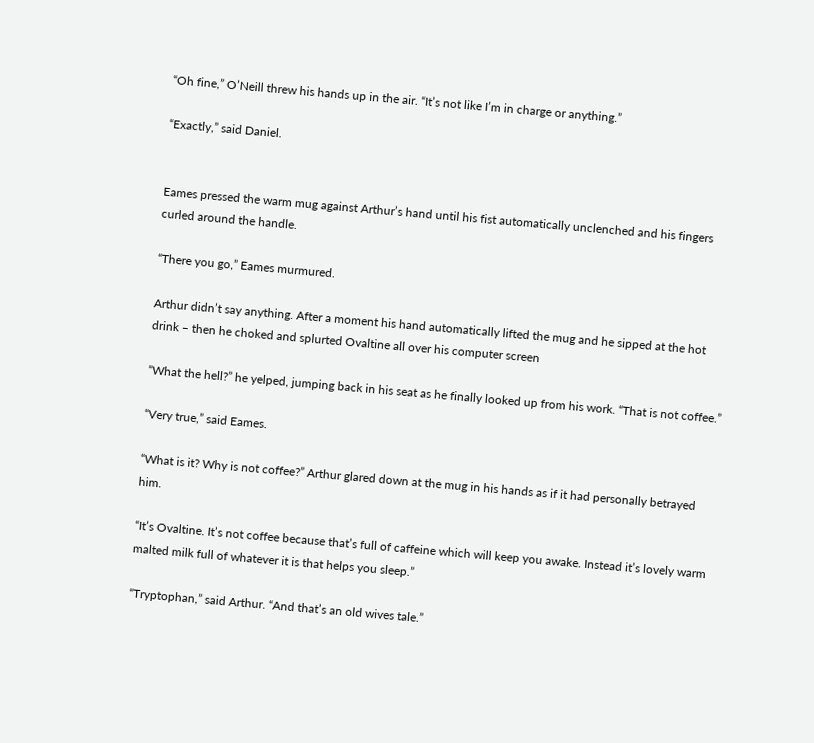“Oh fine,” O’Neill threw his hands up in the air. “It’s not like I’m in charge or anything.”

“Exactly,” said Daniel.


Eames pressed the warm mug against Arthur’s hand until his fist automatically unclenched and his fingers curled around the handle.

“There you go,” Eames murmured.

Arthur didn’t say anything. After a moment his hand automatically lifted the mug and he sipped at the hot drink – then he choked and splurted Ovaltine all over his computer screen

“What the hell?” he yelped, jumping back in his seat as he finally looked up from his work. “That is not coffee.”

“Very true,” said Eames.

“What is it? Why is not coffee?” Arthur glared down at the mug in his hands as if it had personally betrayed him.

“It’s Ovaltine. It’s not coffee because that’s full of caffeine which will keep you awake. Instead it’s lovely warm malted milk full of whatever it is that helps you sleep.”

“Tryptophan,” said Arthur. “And that’s an old wives tale.”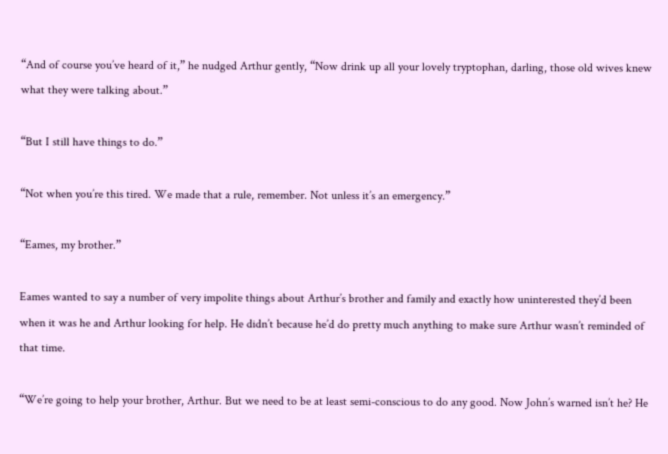“And of course you’ve heard of it,” he nudged Arthur gently, “Now drink up all your lovely tryptophan, darling, those old wives knew what they were talking about.”

“But I still have things to do.”

“Not when you’re this tired. We made that a rule, remember. Not unless it’s an emergency.”

“Eames, my brother.”

Eames wanted to say a number of very impolite things about Arthur’s brother and family and exactly how uninterested they’d been when it was he and Arthur looking for help. He didn’t because he’d do pretty much anything to make sure Arthur wasn’t reminded of that time.

“We’re going to help your brother, Arthur. But we need to be at least semi-conscious to do any good. Now John’s warned isn’t he? He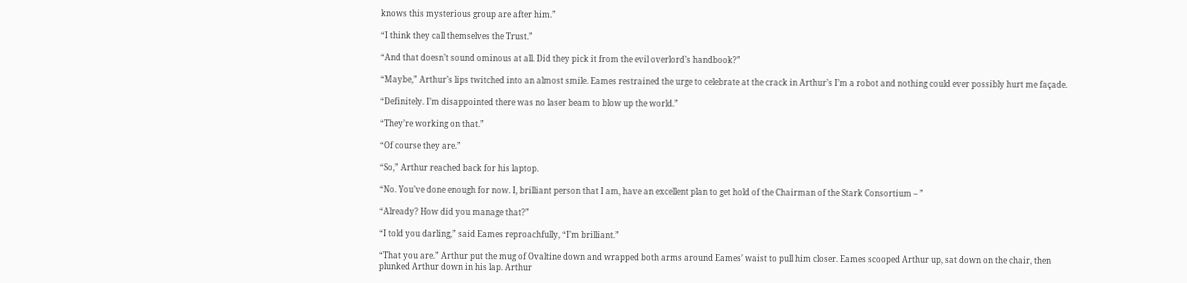knows this mysterious group are after him.”

“I think they call themselves the Trust.”

“And that doesn’t sound ominous at all. Did they pick it from the evil overlord’s handbook?”

“Maybe,” Arthur’s lips twitched into an almost smile. Eames restrained the urge to celebrate at the crack in Arthur’s I’m a robot and nothing could ever possibly hurt me façade.

“Definitely. I’m disappointed there was no laser beam to blow up the world.”

“They’re working on that.”

“Of course they are.”

“So,” Arthur reached back for his laptop.

“No. You’ve done enough for now. I, brilliant person that I am, have an excellent plan to get hold of the Chairman of the Stark Consortium – ”

“Already? How did you manage that?”

“I told you darling,” said Eames reproachfully, “I’m brilliant.”

“That you are.” Arthur put the mug of Ovaltine down and wrapped both arms around Eames’ waist to pull him closer. Eames scooped Arthur up, sat down on the chair, then plunked Arthur down in his lap. Arthur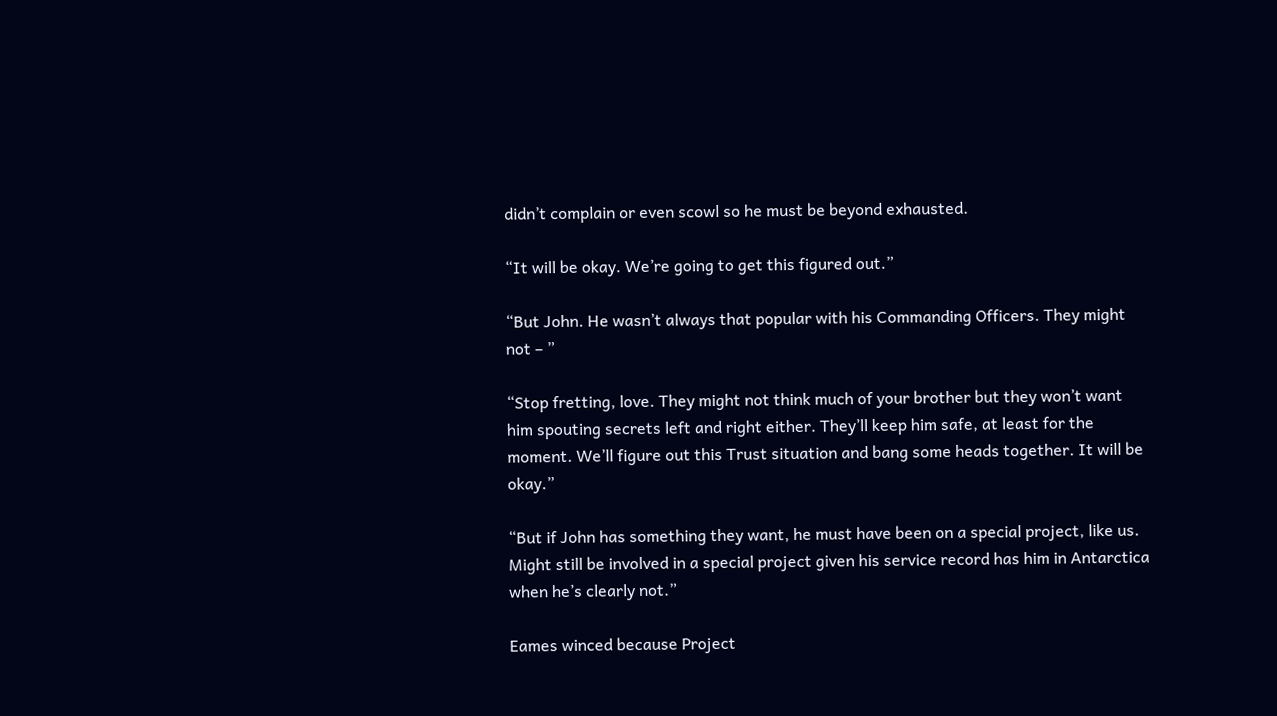didn’t complain or even scowl so he must be beyond exhausted.

“It will be okay. We’re going to get this figured out.”

“But John. He wasn’t always that popular with his Commanding Officers. They might not – ”

“Stop fretting, love. They might not think much of your brother but they won’t want him spouting secrets left and right either. They’ll keep him safe, at least for the moment. We’ll figure out this Trust situation and bang some heads together. It will be okay.”

“But if John has something they want, he must have been on a special project, like us. Might still be involved in a special project given his service record has him in Antarctica when he’s clearly not.”

Eames winced because Project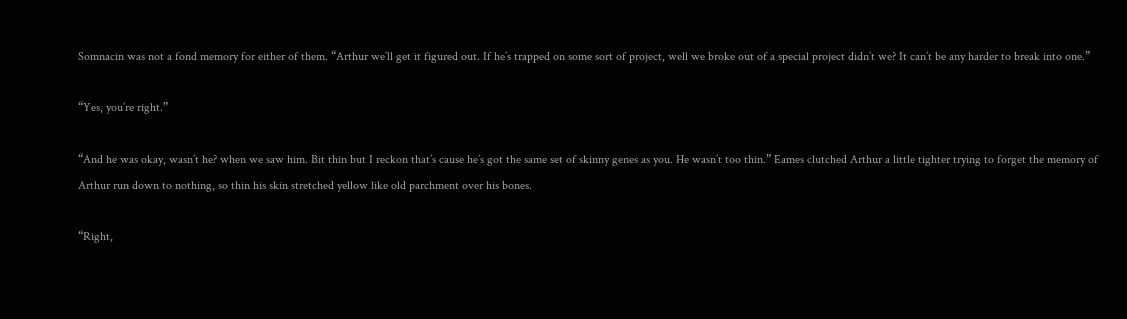Somnacin was not a fond memory for either of them. “Arthur we’ll get it figured out. If he’s trapped on some sort of project, well we broke out of a special project didn’t we? It can’t be any harder to break into one.”

“Yes, you’re right.”

“And he was okay, wasn’t he? when we saw him. Bit thin but I reckon that’s cause he’s got the same set of skinny genes as you. He wasn’t too thin.” Eames clutched Arthur a little tighter trying to forget the memory of Arthur run down to nothing, so thin his skin stretched yellow like old parchment over his bones.

“Right,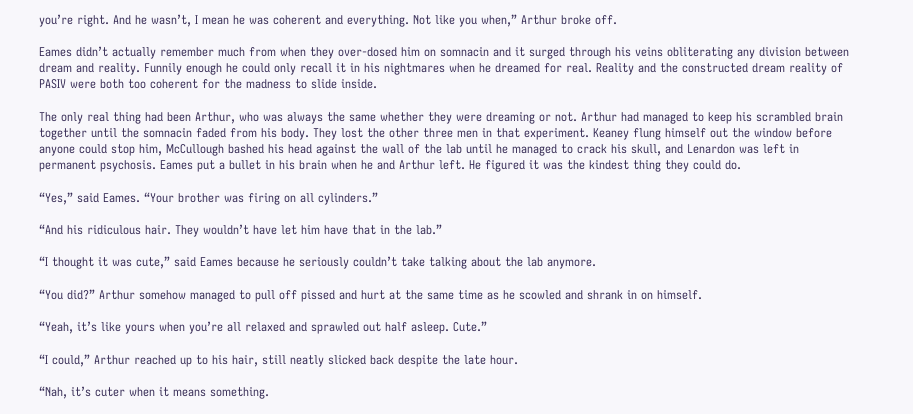you’re right. And he wasn’t, I mean he was coherent and everything. Not like you when,” Arthur broke off.

Eames didn’t actually remember much from when they over-dosed him on somnacin and it surged through his veins obliterating any division between dream and reality. Funnily enough he could only recall it in his nightmares when he dreamed for real. Reality and the constructed dream reality of PASIV were both too coherent for the madness to slide inside.

The only real thing had been Arthur, who was always the same whether they were dreaming or not. Arthur had managed to keep his scrambled brain together until the somnacin faded from his body. They lost the other three men in that experiment. Keaney flung himself out the window before anyone could stop him, McCullough bashed his head against the wall of the lab until he managed to crack his skull, and Lenardon was left in permanent psychosis. Eames put a bullet in his brain when he and Arthur left. He figured it was the kindest thing they could do.

“Yes,” said Eames. “Your brother was firing on all cylinders.”

“And his ridiculous hair. They wouldn’t have let him have that in the lab.”

“I thought it was cute,” said Eames because he seriously couldn’t take talking about the lab anymore.

“You did?” Arthur somehow managed to pull off pissed and hurt at the same time as he scowled and shrank in on himself.

“Yeah, it’s like yours when you’re all relaxed and sprawled out half asleep. Cute.”

“I could,” Arthur reached up to his hair, still neatly slicked back despite the late hour.

“Nah, it’s cuter when it means something.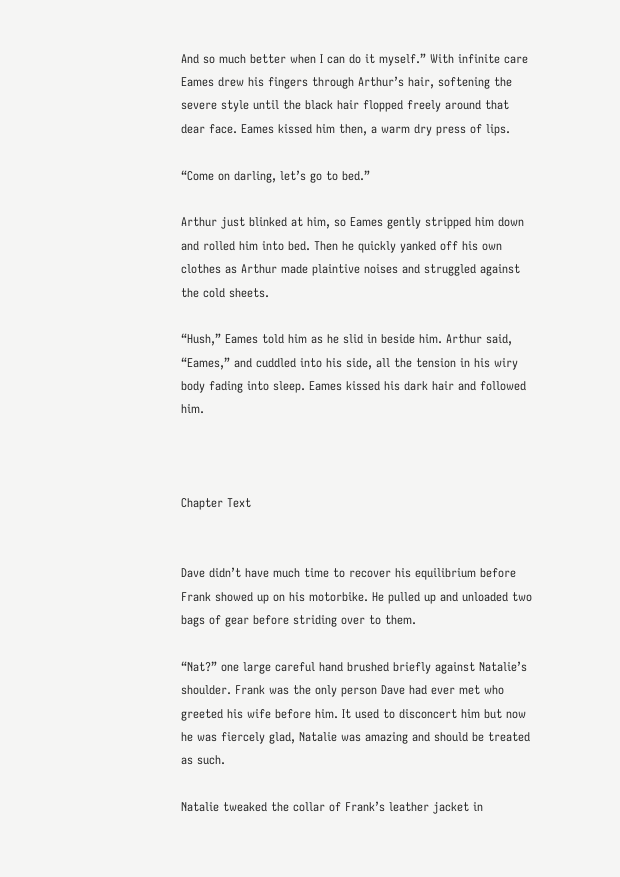And so much better when I can do it myself.” With infinite care Eames drew his fingers through Arthur’s hair, softening the severe style until the black hair flopped freely around that dear face. Eames kissed him then, a warm dry press of lips.

“Come on darling, let’s go to bed.”

Arthur just blinked at him, so Eames gently stripped him down and rolled him into bed. Then he quickly yanked off his own clothes as Arthur made plaintive noises and struggled against the cold sheets.

“Hush,” Eames told him as he slid in beside him. Arthur said, “Eames,” and cuddled into his side, all the tension in his wiry body fading into sleep. Eames kissed his dark hair and followed him.



Chapter Text


Dave didn’t have much time to recover his equilibrium before Frank showed up on his motorbike. He pulled up and unloaded two bags of gear before striding over to them.

“Nat?” one large careful hand brushed briefly against Natalie’s shoulder. Frank was the only person Dave had ever met who greeted his wife before him. It used to disconcert him but now he was fiercely glad, Natalie was amazing and should be treated as such.

Natalie tweaked the collar of Frank’s leather jacket in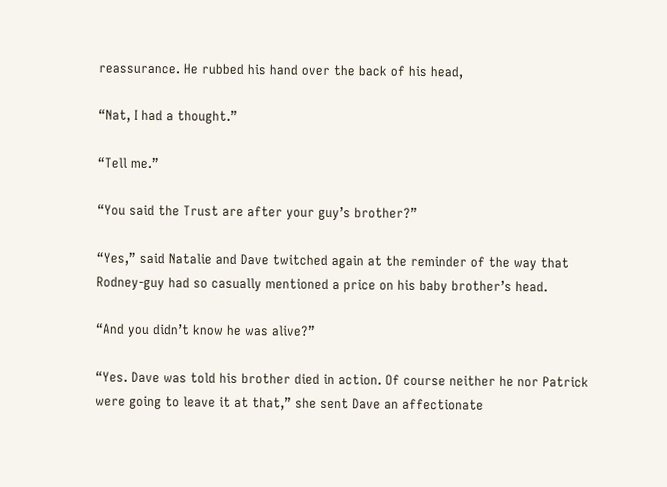reassurance. He rubbed his hand over the back of his head,

“Nat, I had a thought.”

“Tell me.”

“You said the Trust are after your guy’s brother?”

“Yes,” said Natalie and Dave twitched again at the reminder of the way that Rodney-guy had so casually mentioned a price on his baby brother’s head.

“And you didn’t know he was alive?”

“Yes. Dave was told his brother died in action. Of course neither he nor Patrick were going to leave it at that,” she sent Dave an affectionate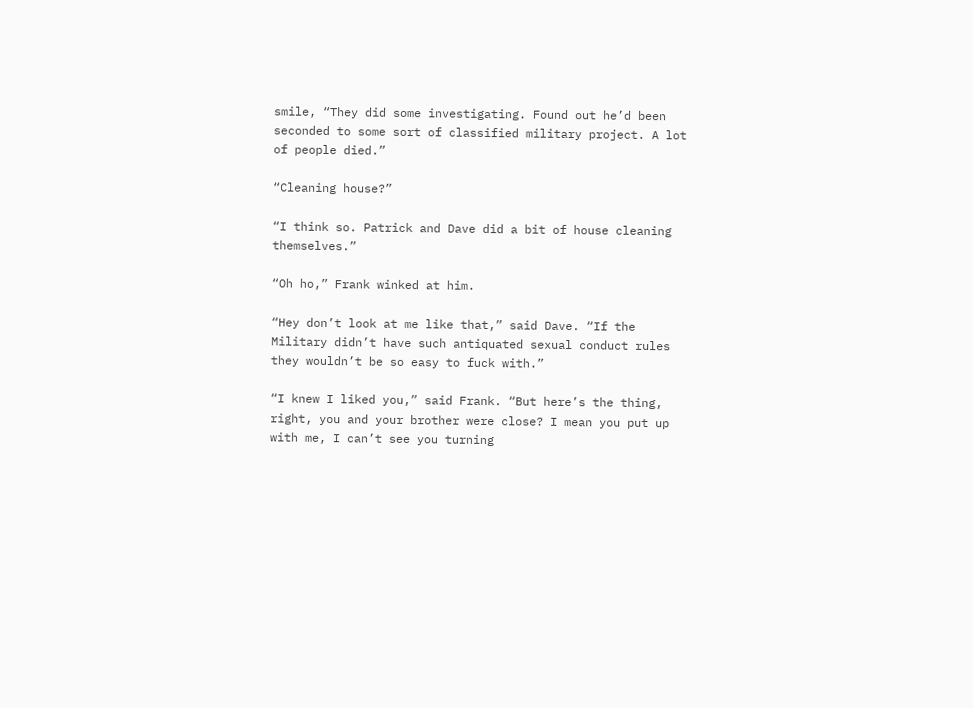smile, “They did some investigating. Found out he’d been seconded to some sort of classified military project. A lot of people died.”

“Cleaning house?”

“I think so. Patrick and Dave did a bit of house cleaning themselves.”

“Oh ho,” Frank winked at him.

“Hey don’t look at me like that,” said Dave. “If the Military didn’t have such antiquated sexual conduct rules they wouldn’t be so easy to fuck with.”

“I knew I liked you,” said Frank. “But here’s the thing, right, you and your brother were close? I mean you put up with me, I can’t see you turning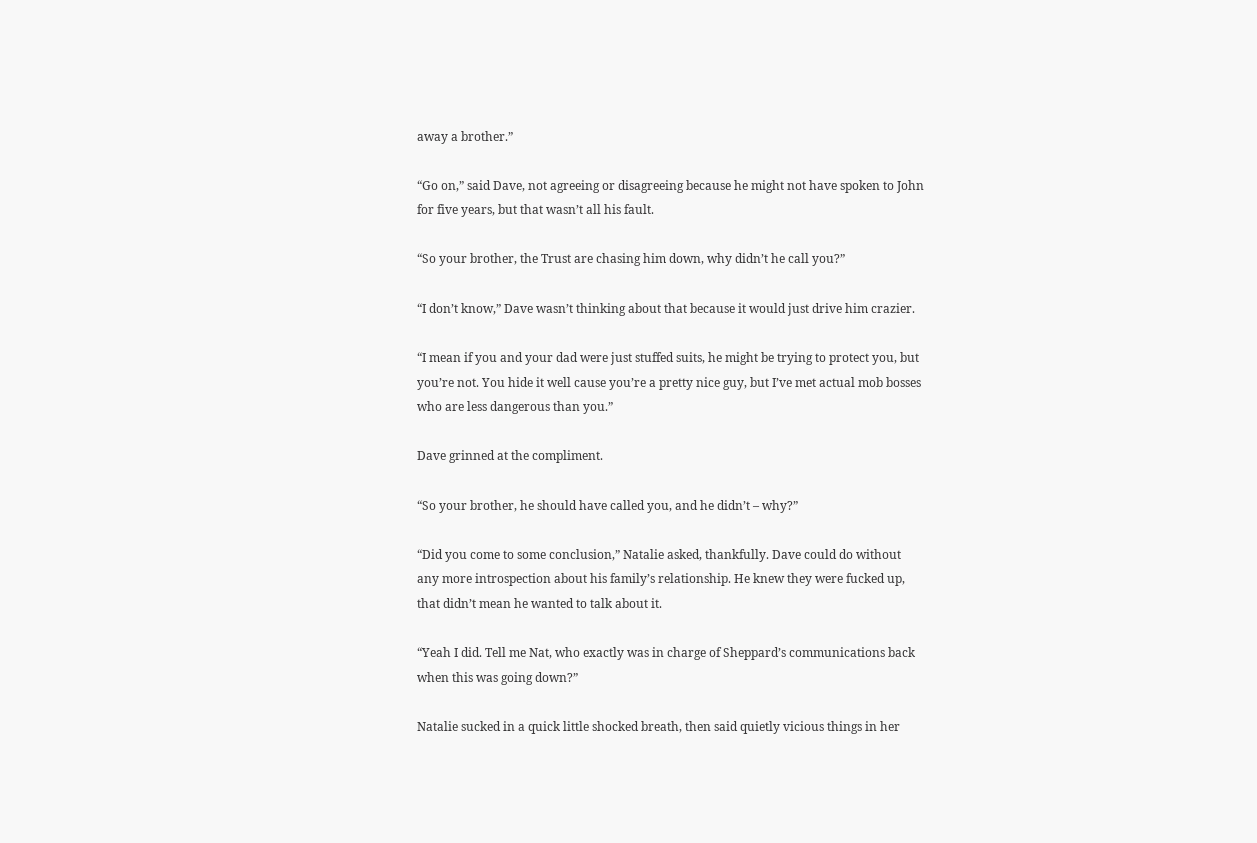away a brother.”

“Go on,” said Dave, not agreeing or disagreeing because he might not have spoken to John for five years, but that wasn’t all his fault.

“So your brother, the Trust are chasing him down, why didn’t he call you?”

“I don’t know,” Dave wasn’t thinking about that because it would just drive him crazier.

“I mean if you and your dad were just stuffed suits, he might be trying to protect you, but you’re not. You hide it well cause you’re a pretty nice guy, but I’ve met actual mob bosses who are less dangerous than you.”

Dave grinned at the compliment.

“So your brother, he should have called you, and he didn’t – why?”

“Did you come to some conclusion,” Natalie asked, thankfully. Dave could do without any more introspection about his family’s relationship. He knew they were fucked up, that didn’t mean he wanted to talk about it.

“Yeah I did. Tell me Nat, who exactly was in charge of Sheppard’s communications back when this was going down?”

Natalie sucked in a quick little shocked breath, then said quietly vicious things in her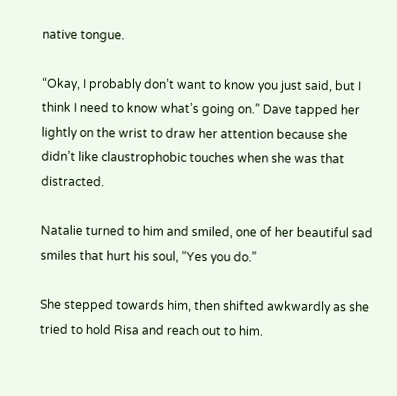native tongue.

“Okay, I probably don’t want to know you just said, but I think I need to know what’s going on.” Dave tapped her lightly on the wrist to draw her attention because she didn’t like claustrophobic touches when she was that distracted.

Natalie turned to him and smiled, one of her beautiful sad smiles that hurt his soul, “Yes you do.”

She stepped towards him, then shifted awkwardly as she tried to hold Risa and reach out to him.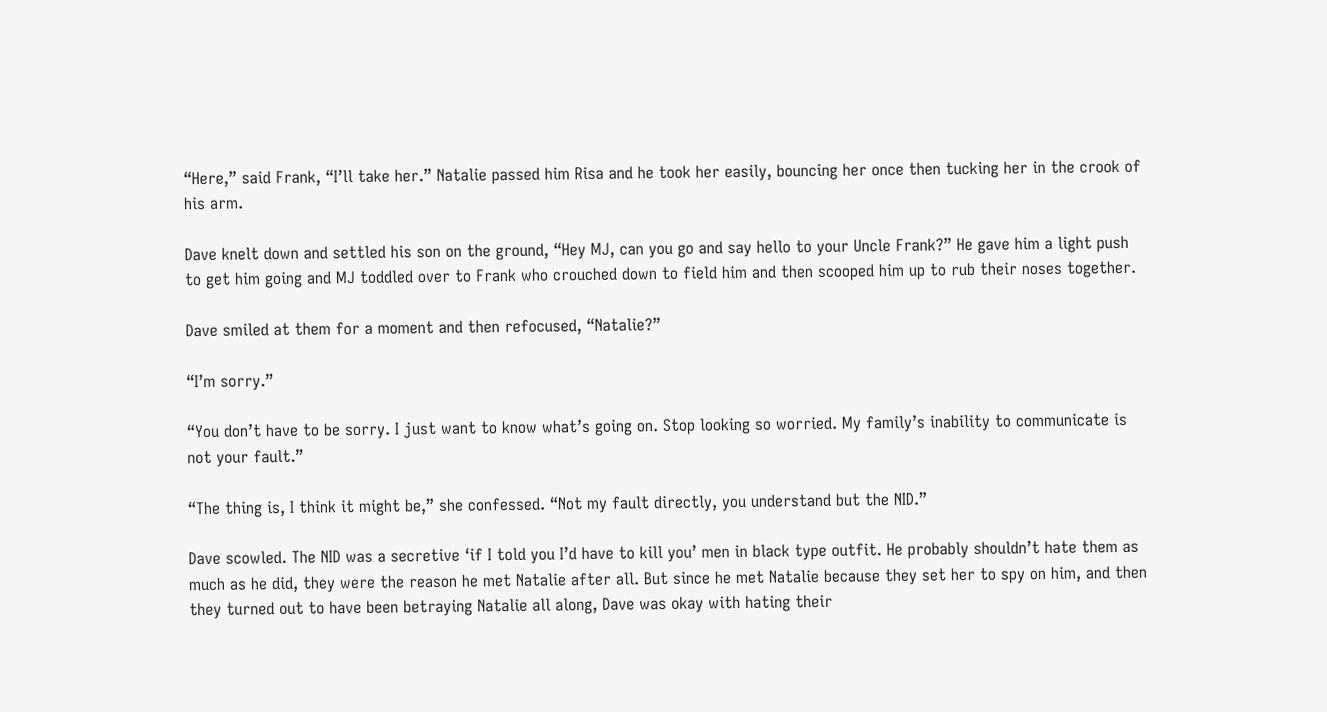“Here,” said Frank, “I’ll take her.” Natalie passed him Risa and he took her easily, bouncing her once then tucking her in the crook of his arm.

Dave knelt down and settled his son on the ground, “Hey MJ, can you go and say hello to your Uncle Frank?” He gave him a light push to get him going and MJ toddled over to Frank who crouched down to field him and then scooped him up to rub their noses together.

Dave smiled at them for a moment and then refocused, “Natalie?”

“I’m sorry.”

“You don’t have to be sorry. I just want to know what’s going on. Stop looking so worried. My family’s inability to communicate is not your fault.”

“The thing is, I think it might be,” she confessed. “Not my fault directly, you understand but the NID.”

Dave scowled. The NID was a secretive ‘if I told you I’d have to kill you’ men in black type outfit. He probably shouldn’t hate them as much as he did, they were the reason he met Natalie after all. But since he met Natalie because they set her to spy on him, and then they turned out to have been betraying Natalie all along, Dave was okay with hating their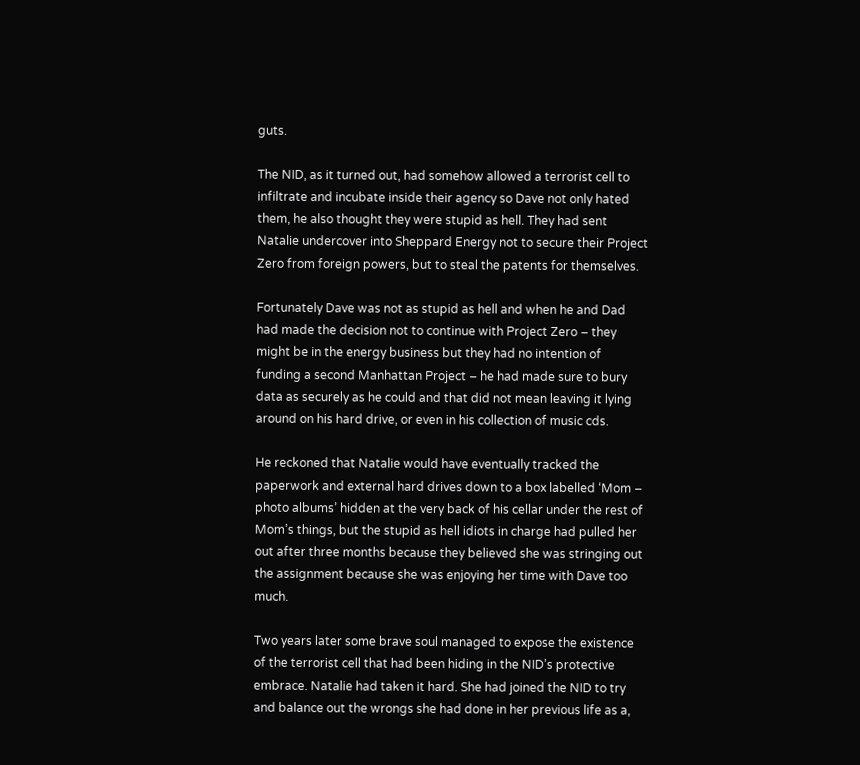guts.

The NID, as it turned out, had somehow allowed a terrorist cell to infiltrate and incubate inside their agency so Dave not only hated them, he also thought they were stupid as hell. They had sent Natalie undercover into Sheppard Energy not to secure their Project Zero from foreign powers, but to steal the patents for themselves.

Fortunately Dave was not as stupid as hell and when he and Dad had made the decision not to continue with Project Zero – they might be in the energy business but they had no intention of funding a second Manhattan Project – he had made sure to bury data as securely as he could and that did not mean leaving it lying around on his hard drive, or even in his collection of music cds.

He reckoned that Natalie would have eventually tracked the paperwork and external hard drives down to a box labelled ‘Mom – photo albums’ hidden at the very back of his cellar under the rest of Mom’s things, but the stupid as hell idiots in charge had pulled her out after three months because they believed she was stringing out the assignment because she was enjoying her time with Dave too much.

Two years later some brave soul managed to expose the existence of the terrorist cell that had been hiding in the NID’s protective embrace. Natalie had taken it hard. She had joined the NID to try and balance out the wrongs she had done in her previous life as a,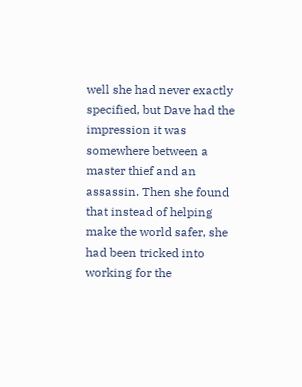well she had never exactly specified, but Dave had the impression it was somewhere between a master thief and an assassin. Then she found that instead of helping make the world safer, she had been tricked into working for the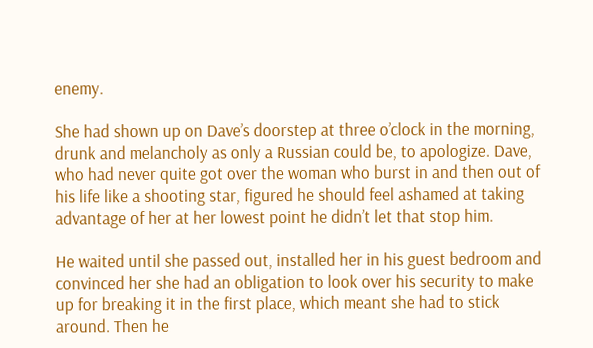enemy.

She had shown up on Dave’s doorstep at three o’clock in the morning, drunk and melancholy as only a Russian could be, to apologize. Dave, who had never quite got over the woman who burst in and then out of his life like a shooting star, figured he should feel ashamed at taking advantage of her at her lowest point he didn’t let that stop him.

He waited until she passed out, installed her in his guest bedroom and convinced her she had an obligation to look over his security to make up for breaking it in the first place, which meant she had to stick around. Then he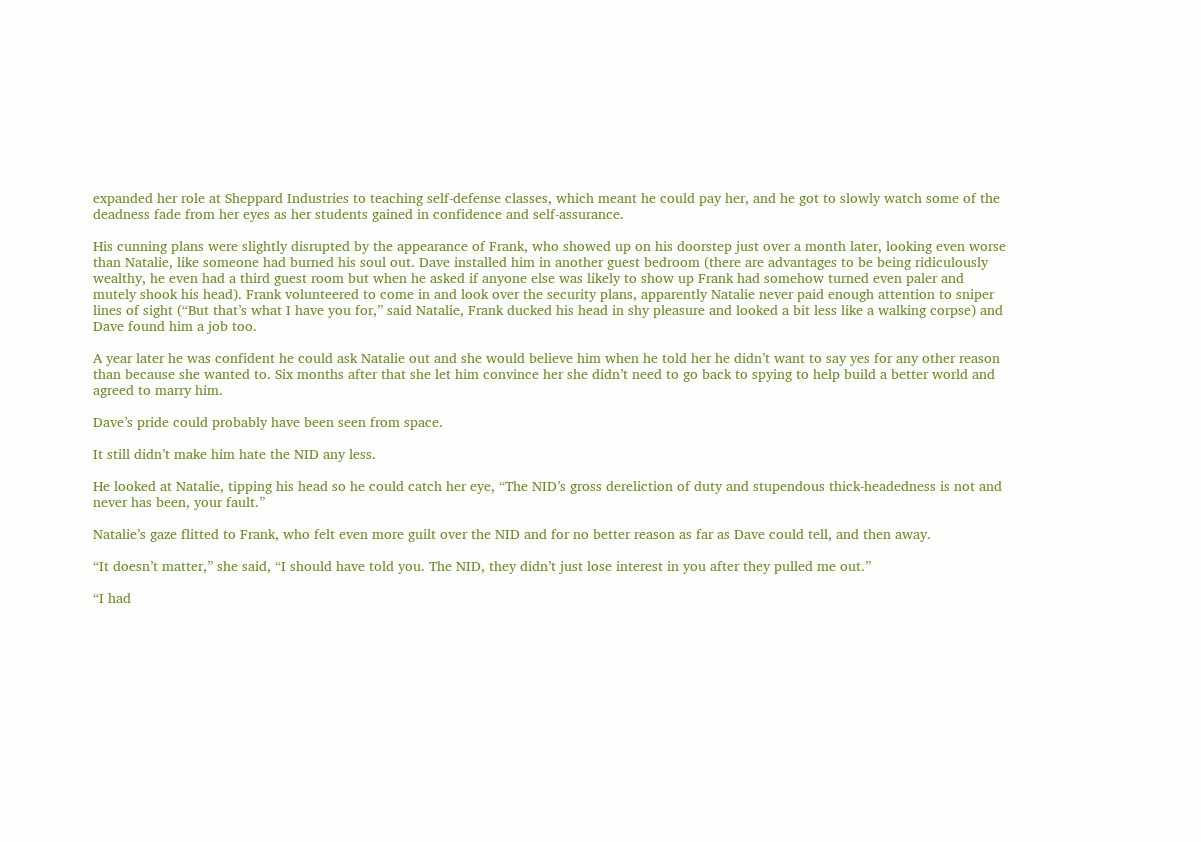expanded her role at Sheppard Industries to teaching self-defense classes, which meant he could pay her, and he got to slowly watch some of the deadness fade from her eyes as her students gained in confidence and self-assurance.

His cunning plans were slightly disrupted by the appearance of Frank, who showed up on his doorstep just over a month later, looking even worse than Natalie, like someone had burned his soul out. Dave installed him in another guest bedroom (there are advantages to be being ridiculously wealthy, he even had a third guest room but when he asked if anyone else was likely to show up Frank had somehow turned even paler and mutely shook his head). Frank volunteered to come in and look over the security plans, apparently Natalie never paid enough attention to sniper lines of sight (“But that’s what I have you for,” said Natalie, Frank ducked his head in shy pleasure and looked a bit less like a walking corpse) and Dave found him a job too.

A year later he was confident he could ask Natalie out and she would believe him when he told her he didn’t want to say yes for any other reason than because she wanted to. Six months after that she let him convince her she didn’t need to go back to spying to help build a better world and agreed to marry him.

Dave’s pride could probably have been seen from space.

It still didn’t make him hate the NID any less.

He looked at Natalie, tipping his head so he could catch her eye, “The NID’s gross dereliction of duty and stupendous thick-headedness is not and never has been, your fault.”

Natalie’s gaze flitted to Frank, who felt even more guilt over the NID and for no better reason as far as Dave could tell, and then away.

“It doesn’t matter,” she said, “I should have told you. The NID, they didn’t just lose interest in you after they pulled me out.”

“I had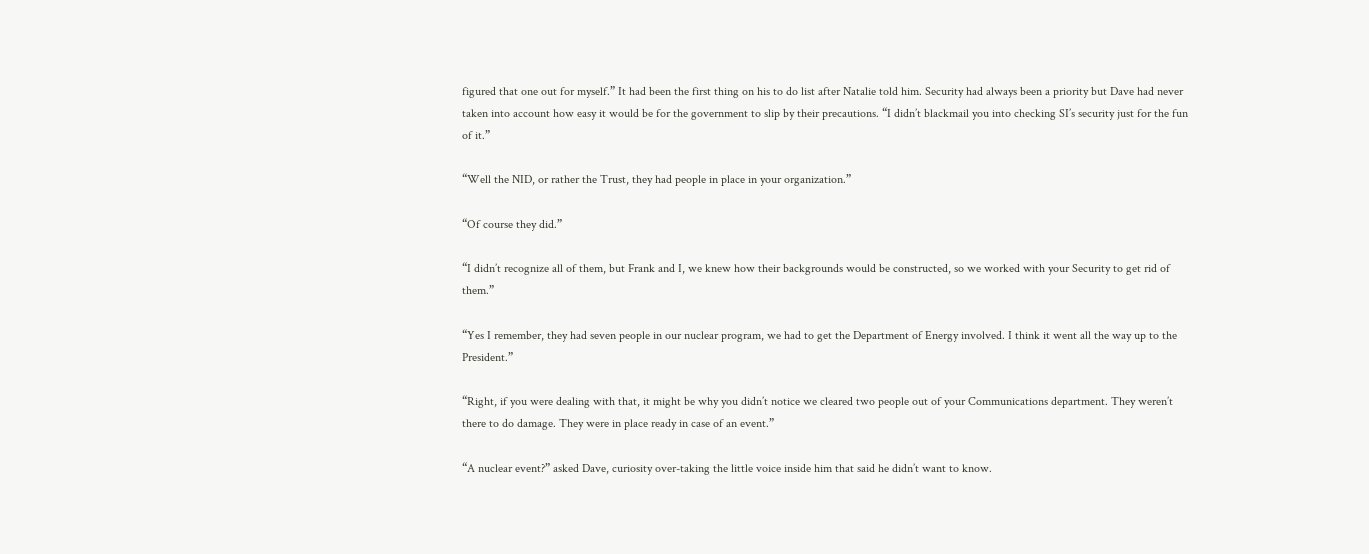figured that one out for myself.” It had been the first thing on his to do list after Natalie told him. Security had always been a priority but Dave had never taken into account how easy it would be for the government to slip by their precautions. “I didn’t blackmail you into checking SI’s security just for the fun of it.”

“Well the NID, or rather the Trust, they had people in place in your organization.”

“Of course they did.”

“I didn’t recognize all of them, but Frank and I, we knew how their backgrounds would be constructed, so we worked with your Security to get rid of them.”

“Yes I remember, they had seven people in our nuclear program, we had to get the Department of Energy involved. I think it went all the way up to the President.”

“Right, if you were dealing with that, it might be why you didn’t notice we cleared two people out of your Communications department. They weren’t there to do damage. They were in place ready in case of an event.”

“A nuclear event?” asked Dave, curiosity over-taking the little voice inside him that said he didn’t want to know.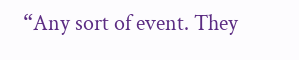“Any sort of event. They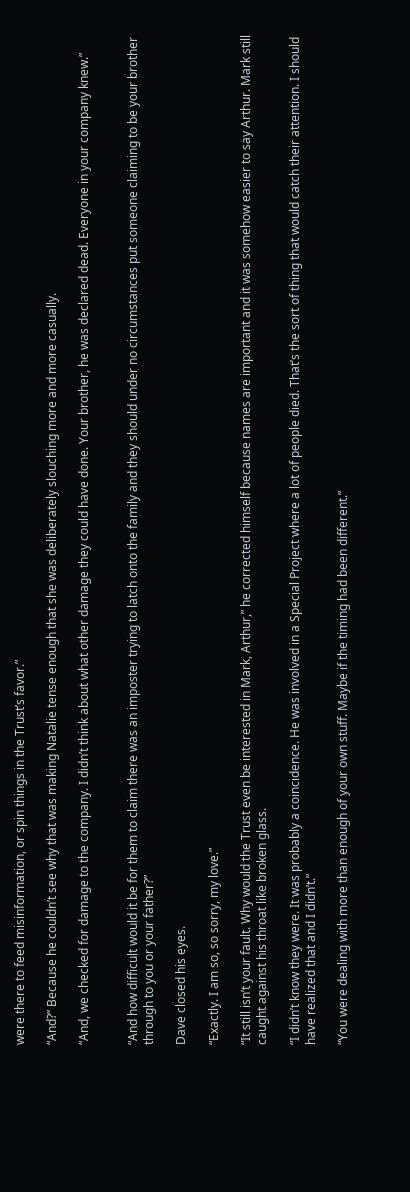were there to feed misinformation, or spin things in the Trust’s favor.”

“And?” Because he couldn’t see why that was making Natalie tense enough that she was deliberately slouching more and more casually.

“And, we checked for damage to the company. I didn’t think about what other damage they could have done. Your brother, he was declared dead. Everyone in your company knew.”


“And how difficult would it be for them to claim there was an imposter trying to latch onto the family and they should under no circumstances put someone claiming to be your brother through to you or your father?”

Dave closed his eyes.

“Exactly. I am so, so sorry, my love.”

“It still isn’t your fault. Why would the Trust even be interested in Mark, Arthur,” he corrected himself because names are important and it was somehow easier to say Arthur. Mark still caught against his throat like broken glass.

“I didn’t know they were. It was probably a coincidence. He was involved in a Special Project where a lot of people died. That’s the sort of thing that would catch their attention. I should have realized that and I didn’t.”

“You were dealing with more than enough of your own stuff. Maybe if the timing had been different.”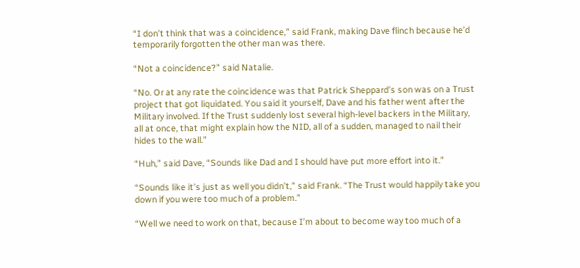“I don’t think that was a coincidence,” said Frank, making Dave flinch because he’d temporarily forgotten the other man was there.

“Not a coincidence?” said Natalie.

“No. Or at any rate the coincidence was that Patrick Sheppard’s son was on a Trust project that got liquidated. You said it yourself, Dave and his father went after the Military involved. If the Trust suddenly lost several high-level backers in the Military, all at once, that might explain how the NID, all of a sudden, managed to nail their hides to the wall.”

“Huh,” said Dave, “Sounds like Dad and I should have put more effort into it.”

“Sounds like it’s just as well you didn’t,” said Frank. “The Trust would happily take you down if you were too much of a problem.”

“Well we need to work on that, because I’m about to become way too much of a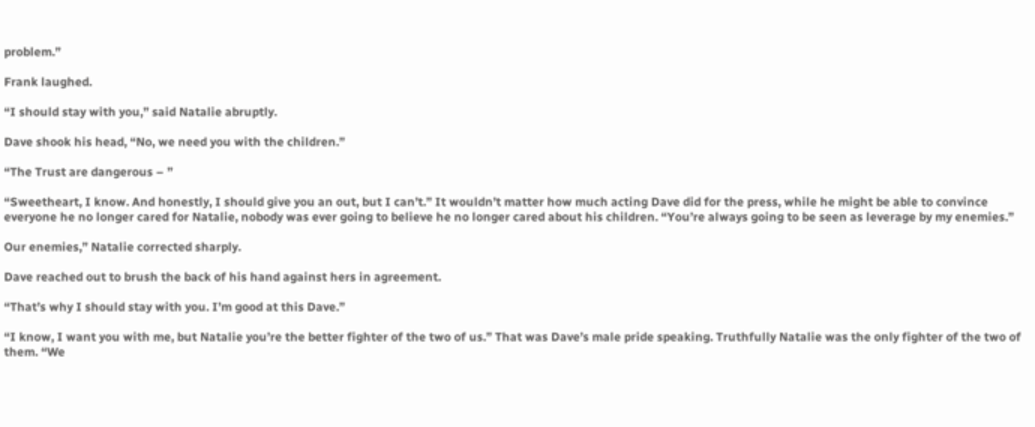problem.”

Frank laughed.

“I should stay with you,” said Natalie abruptly.

Dave shook his head, “No, we need you with the children.”

“The Trust are dangerous – ”

“Sweetheart, I know. And honestly, I should give you an out, but I can’t.” It wouldn’t matter how much acting Dave did for the press, while he might be able to convince everyone he no longer cared for Natalie, nobody was ever going to believe he no longer cared about his children. “You’re always going to be seen as leverage by my enemies.”

Our enemies,” Natalie corrected sharply.

Dave reached out to brush the back of his hand against hers in agreement.

“That’s why I should stay with you. I’m good at this Dave.”

“I know, I want you with me, but Natalie you’re the better fighter of the two of us.” That was Dave’s male pride speaking. Truthfully Natalie was the only fighter of the two of them. “We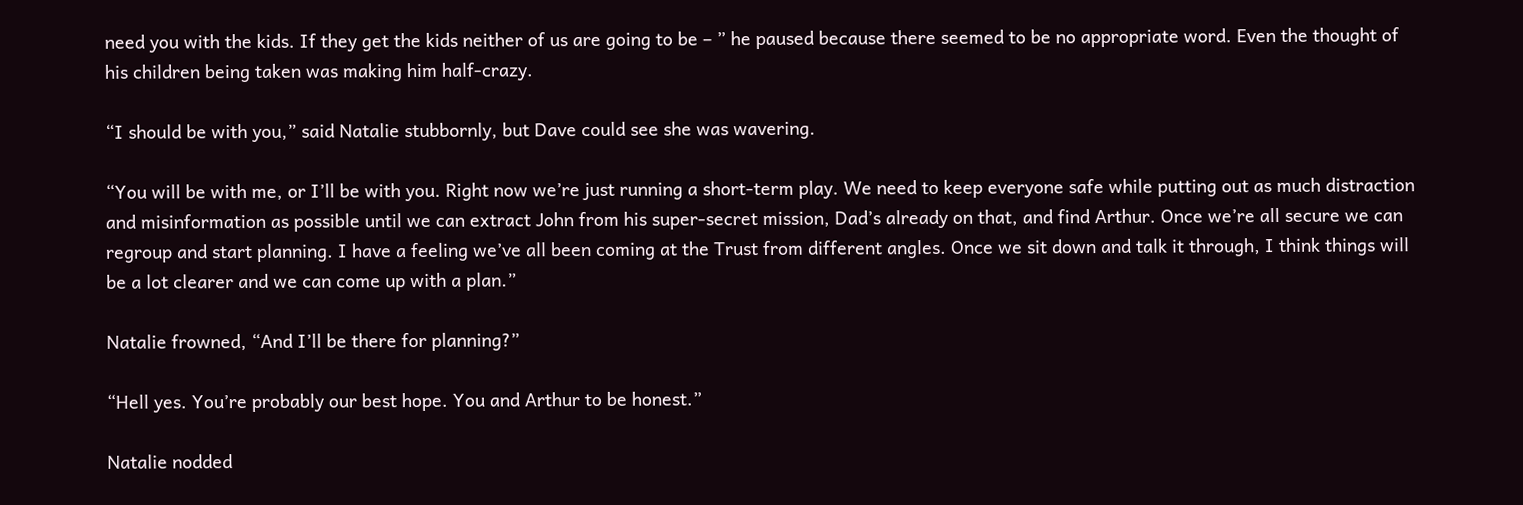need you with the kids. If they get the kids neither of us are going to be – ” he paused because there seemed to be no appropriate word. Even the thought of his children being taken was making him half-crazy.

“I should be with you,” said Natalie stubbornly, but Dave could see she was wavering.

“You will be with me, or I’ll be with you. Right now we’re just running a short-term play. We need to keep everyone safe while putting out as much distraction and misinformation as possible until we can extract John from his super-secret mission, Dad’s already on that, and find Arthur. Once we’re all secure we can regroup and start planning. I have a feeling we’ve all been coming at the Trust from different angles. Once we sit down and talk it through, I think things will be a lot clearer and we can come up with a plan.”

Natalie frowned, “And I’ll be there for planning?”

“Hell yes. You’re probably our best hope. You and Arthur to be honest.”

Natalie nodded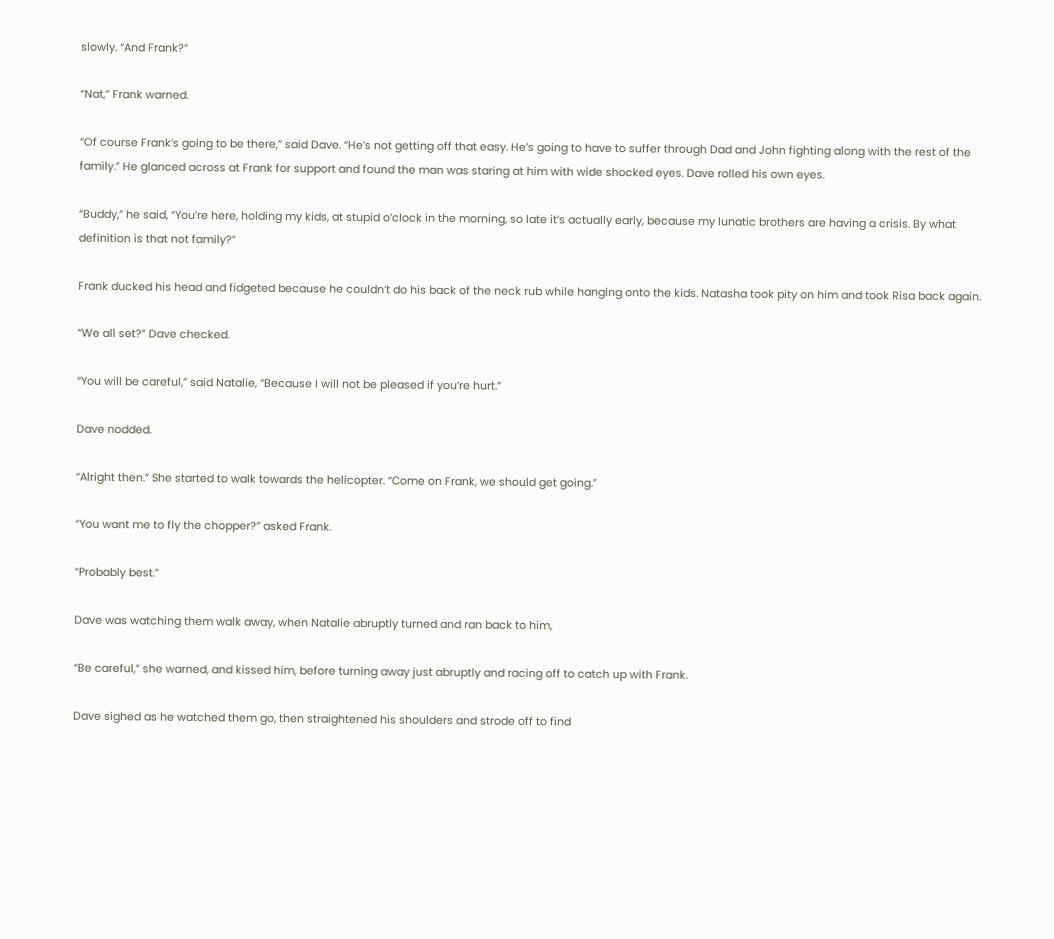slowly. “And Frank?”

“Nat,” Frank warned.

“Of course Frank’s going to be there,” said Dave. “He’s not getting off that easy. He’s going to have to suffer through Dad and John fighting along with the rest of the family.” He glanced across at Frank for support and found the man was staring at him with wide shocked eyes. Dave rolled his own eyes.

“Buddy,” he said, “You’re here, holding my kids, at stupid o’clock in the morning, so late it’s actually early, because my lunatic brothers are having a crisis. By what definition is that not family?”

Frank ducked his head and fidgeted because he couldn’t do his back of the neck rub while hanging onto the kids. Natasha took pity on him and took Risa back again.

“We all set?” Dave checked.

“You will be careful,” said Natalie, “Because I will not be pleased if you’re hurt.”

Dave nodded.

“Alright then.” She started to walk towards the helicopter. “Come on Frank, we should get going.”

“You want me to fly the chopper?” asked Frank.

“Probably best.”

Dave was watching them walk away, when Natalie abruptly turned and ran back to him,

“Be careful,” she warned, and kissed him, before turning away just abruptly and racing off to catch up with Frank.

Dave sighed as he watched them go, then straightened his shoulders and strode off to find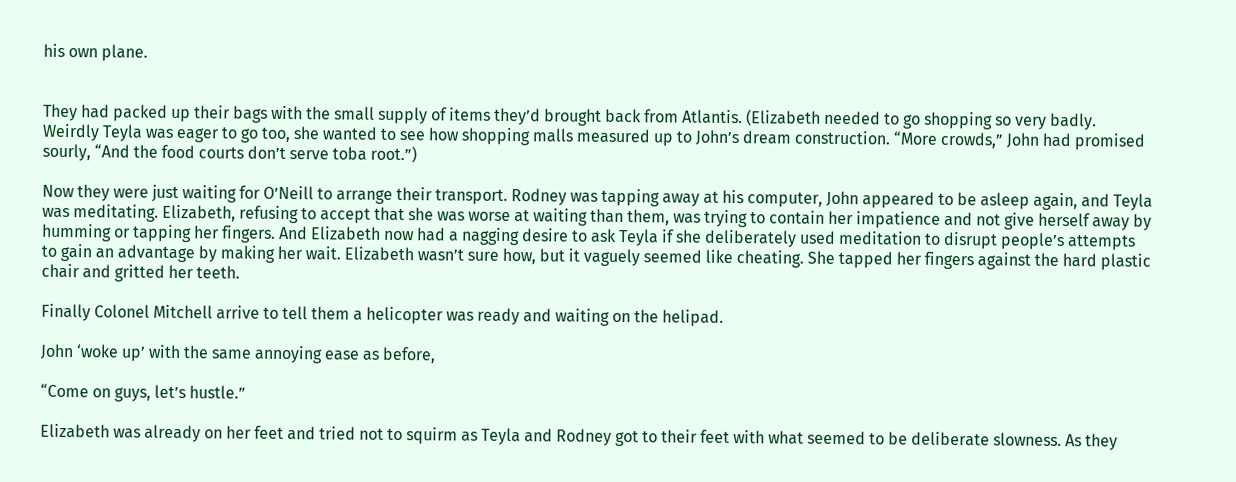his own plane.


They had packed up their bags with the small supply of items they’d brought back from Atlantis. (Elizabeth needed to go shopping so very badly. Weirdly Teyla was eager to go too, she wanted to see how shopping malls measured up to John’s dream construction. “More crowds,” John had promised sourly, “And the food courts don’t serve toba root.”)

Now they were just waiting for O’Neill to arrange their transport. Rodney was tapping away at his computer, John appeared to be asleep again, and Teyla was meditating. Elizabeth, refusing to accept that she was worse at waiting than them, was trying to contain her impatience and not give herself away by humming or tapping her fingers. And Elizabeth now had a nagging desire to ask Teyla if she deliberately used meditation to disrupt people’s attempts to gain an advantage by making her wait. Elizabeth wasn’t sure how, but it vaguely seemed like cheating. She tapped her fingers against the hard plastic chair and gritted her teeth.

Finally Colonel Mitchell arrive to tell them a helicopter was ready and waiting on the helipad.

John ‘woke up’ with the same annoying ease as before,

“Come on guys, let’s hustle.”

Elizabeth was already on her feet and tried not to squirm as Teyla and Rodney got to their feet with what seemed to be deliberate slowness. As they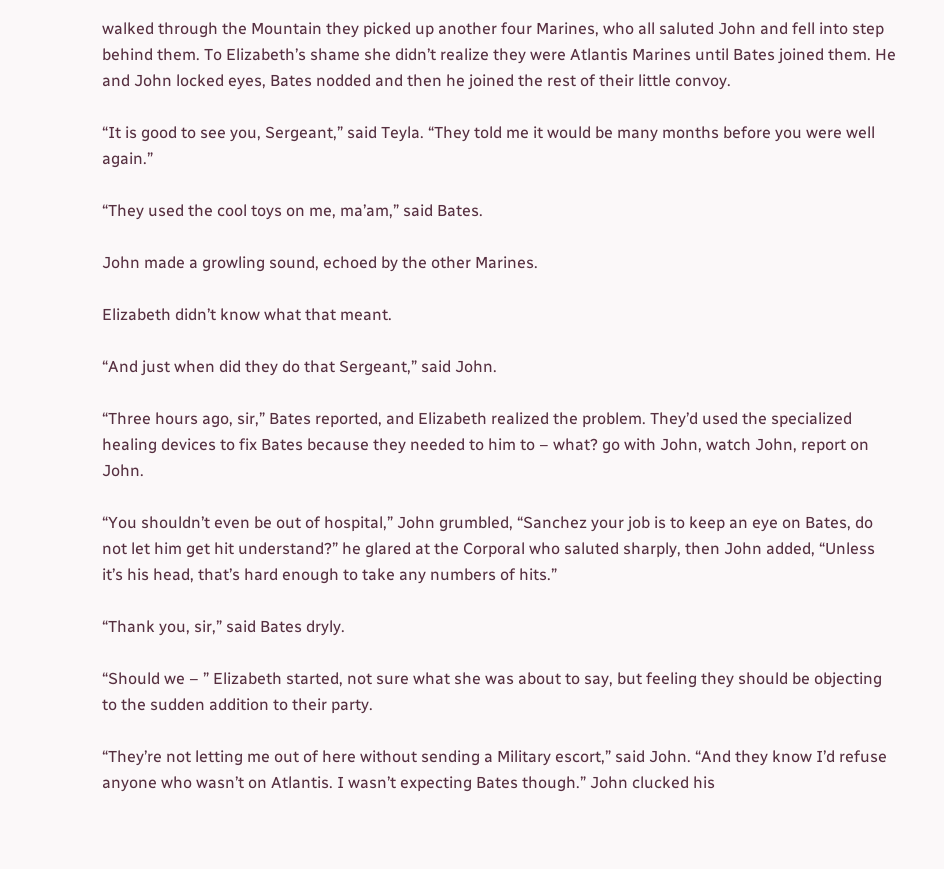walked through the Mountain they picked up another four Marines, who all saluted John and fell into step behind them. To Elizabeth’s shame she didn’t realize they were Atlantis Marines until Bates joined them. He and John locked eyes, Bates nodded and then he joined the rest of their little convoy.

“It is good to see you, Sergeant,” said Teyla. “They told me it would be many months before you were well again.”

“They used the cool toys on me, ma’am,” said Bates.

John made a growling sound, echoed by the other Marines.

Elizabeth didn’t know what that meant.

“And just when did they do that Sergeant,” said John.

“Three hours ago, sir,” Bates reported, and Elizabeth realized the problem. They’d used the specialized healing devices to fix Bates because they needed to him to – what? go with John, watch John, report on John.

“You shouldn’t even be out of hospital,” John grumbled, “Sanchez your job is to keep an eye on Bates, do not let him get hit understand?” he glared at the Corporal who saluted sharply, then John added, “Unless it’s his head, that’s hard enough to take any numbers of hits.”

“Thank you, sir,” said Bates dryly.

“Should we – ” Elizabeth started, not sure what she was about to say, but feeling they should be objecting to the sudden addition to their party.

“They’re not letting me out of here without sending a Military escort,” said John. “And they know I’d refuse anyone who wasn’t on Atlantis. I wasn’t expecting Bates though.” John clucked his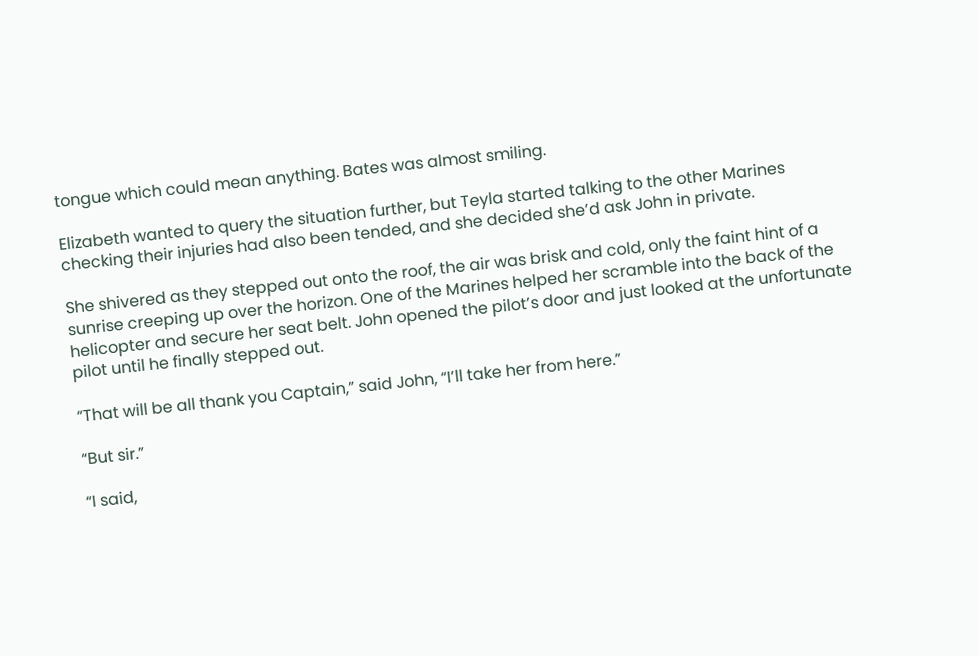tongue which could mean anything. Bates was almost smiling.

Elizabeth wanted to query the situation further, but Teyla started talking to the other Marines checking their injuries had also been tended, and she decided she’d ask John in private.

She shivered as they stepped out onto the roof, the air was brisk and cold, only the faint hint of a sunrise creeping up over the horizon. One of the Marines helped her scramble into the back of the helicopter and secure her seat belt. John opened the pilot’s door and just looked at the unfortunate pilot until he finally stepped out.

“That will be all thank you Captain,” said John, “I’ll take her from here.”

“But sir.”

“I said,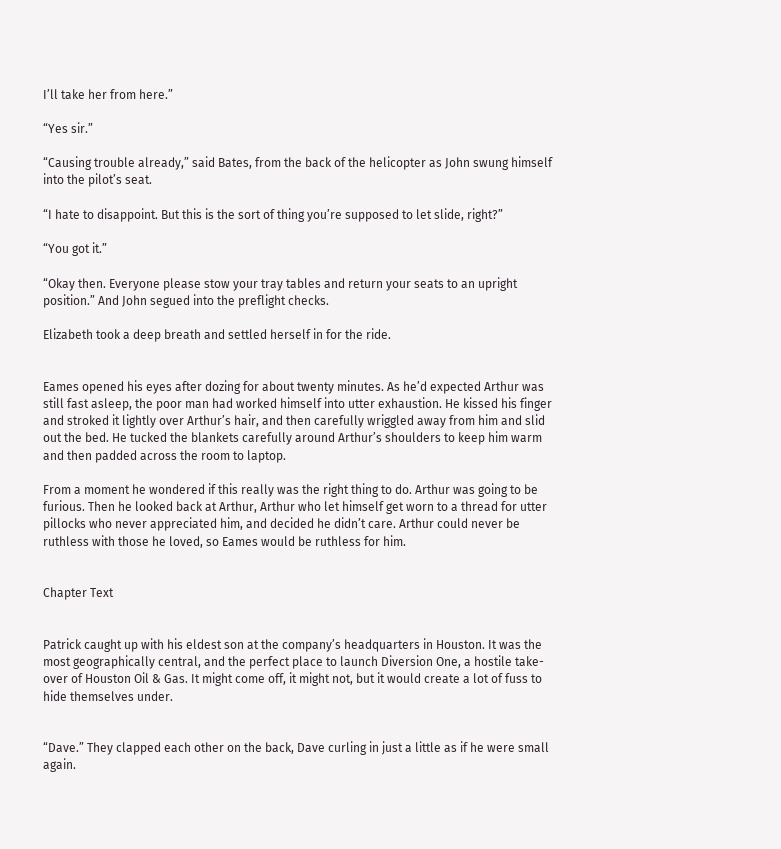I’ll take her from here.”

“Yes sir.”

“Causing trouble already,” said Bates, from the back of the helicopter as John swung himself into the pilot’s seat.

“I hate to disappoint. But this is the sort of thing you’re supposed to let slide, right?”

“You got it.”

“Okay then. Everyone please stow your tray tables and return your seats to an upright position.” And John segued into the preflight checks.

Elizabeth took a deep breath and settled herself in for the ride.


Eames opened his eyes after dozing for about twenty minutes. As he’d expected Arthur was still fast asleep, the poor man had worked himself into utter exhaustion. He kissed his finger and stroked it lightly over Arthur’s hair, and then carefully wriggled away from him and slid out the bed. He tucked the blankets carefully around Arthur’s shoulders to keep him warm and then padded across the room to laptop.

From a moment he wondered if this really was the right thing to do. Arthur was going to be furious. Then he looked back at Arthur, Arthur who let himself get worn to a thread for utter pillocks who never appreciated him, and decided he didn’t care. Arthur could never be ruthless with those he loved, so Eames would be ruthless for him.


Chapter Text


Patrick caught up with his eldest son at the company’s headquarters in Houston. It was the most geographically central, and the perfect place to launch Diversion One, a hostile take-over of Houston Oil & Gas. It might come off, it might not, but it would create a lot of fuss to hide themselves under.


“Dave.” They clapped each other on the back, Dave curling in just a little as if he were small again.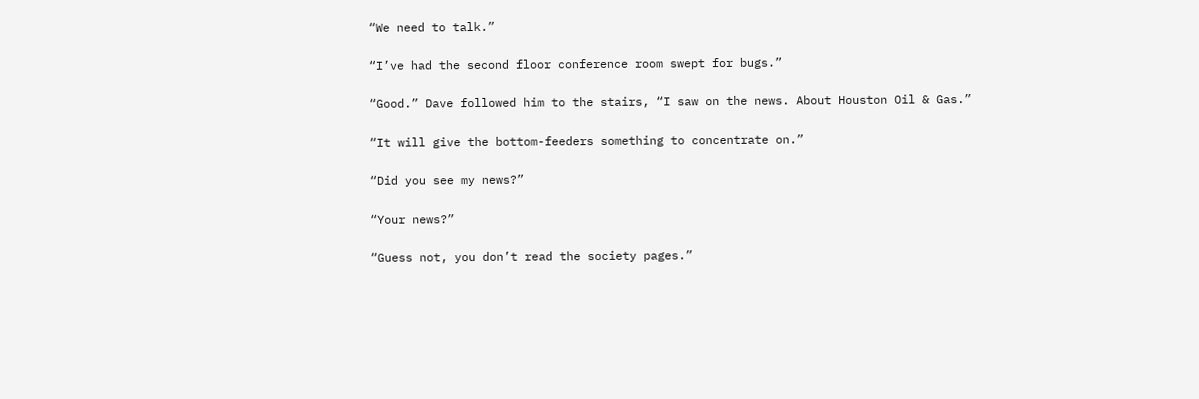“We need to talk.”

“I’ve had the second floor conference room swept for bugs.”

“Good.” Dave followed him to the stairs, “I saw on the news. About Houston Oil & Gas.”

“It will give the bottom-feeders something to concentrate on.”

“Did you see my news?”

“Your news?”

“Guess not, you don’t read the society pages.”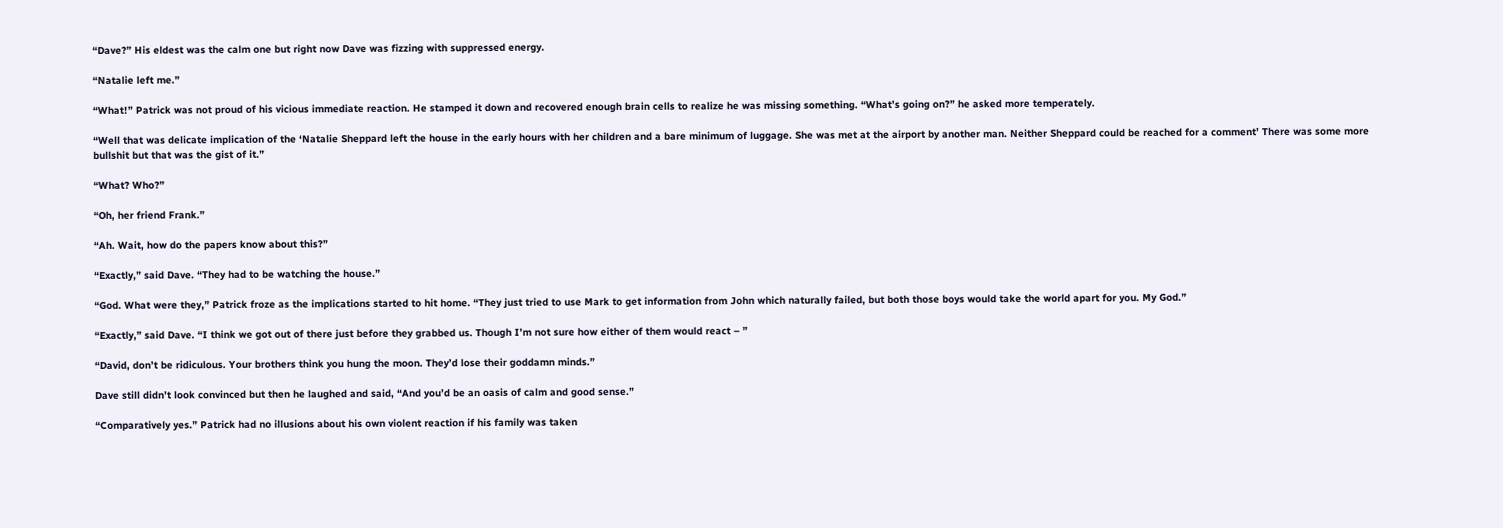“Dave?” His eldest was the calm one but right now Dave was fizzing with suppressed energy.

“Natalie left me.”

“What!” Patrick was not proud of his vicious immediate reaction. He stamped it down and recovered enough brain cells to realize he was missing something. “What’s going on?” he asked more temperately.

“Well that was delicate implication of the ‘Natalie Sheppard left the house in the early hours with her children and a bare minimum of luggage. She was met at the airport by another man. Neither Sheppard could be reached for a comment’ There was some more bullshit but that was the gist of it.”

“What? Who?”

“Oh, her friend Frank.”

“Ah. Wait, how do the papers know about this?”

“Exactly,” said Dave. “They had to be watching the house.”

“God. What were they,” Patrick froze as the implications started to hit home. “They just tried to use Mark to get information from John which naturally failed, but both those boys would take the world apart for you. My God.”

“Exactly,” said Dave. “I think we got out of there just before they grabbed us. Though I’m not sure how either of them would react – ”

“David, don’t be ridiculous. Your brothers think you hung the moon. They’d lose their goddamn minds.”

Dave still didn’t look convinced but then he laughed and said, “And you’d be an oasis of calm and good sense.”

“Comparatively yes.” Patrick had no illusions about his own violent reaction if his family was taken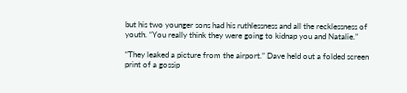but his two younger sons had his ruthlessness and all the recklessness of youth. “You really think they were going to kidnap you and Natalie.”

“They leaked a picture from the airport.” Dave held out a folded screen print of a gossip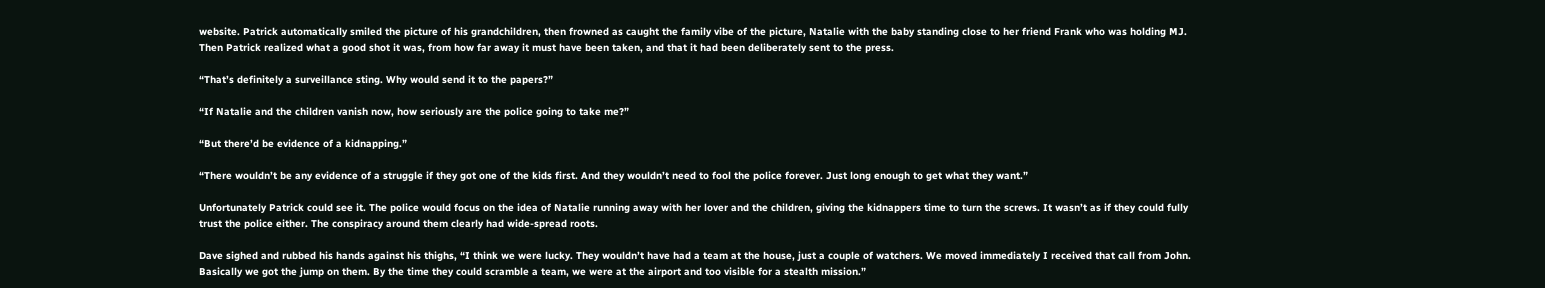website. Patrick automatically smiled the picture of his grandchildren, then frowned as caught the family vibe of the picture, Natalie with the baby standing close to her friend Frank who was holding MJ. Then Patrick realized what a good shot it was, from how far away it must have been taken, and that it had been deliberately sent to the press.

“That’s definitely a surveillance sting. Why would send it to the papers?”

“If Natalie and the children vanish now, how seriously are the police going to take me?”

“But there’d be evidence of a kidnapping.”

“There wouldn’t be any evidence of a struggle if they got one of the kids first. And they wouldn’t need to fool the police forever. Just long enough to get what they want.”

Unfortunately Patrick could see it. The police would focus on the idea of Natalie running away with her lover and the children, giving the kidnappers time to turn the screws. It wasn’t as if they could fully trust the police either. The conspiracy around them clearly had wide-spread roots.

Dave sighed and rubbed his hands against his thighs, “I think we were lucky. They wouldn’t have had a team at the house, just a couple of watchers. We moved immediately I received that call from John. Basically we got the jump on them. By the time they could scramble a team, we were at the airport and too visible for a stealth mission.”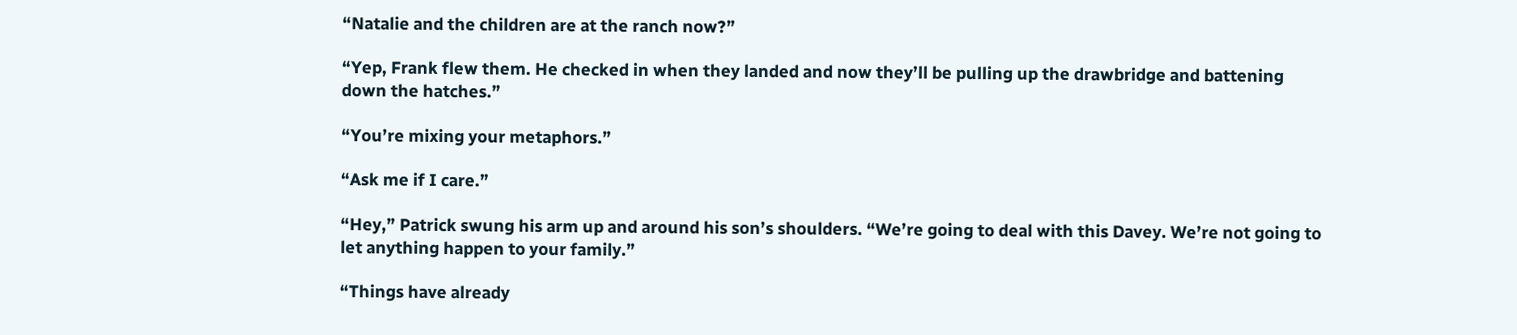“Natalie and the children are at the ranch now?”

“Yep, Frank flew them. He checked in when they landed and now they’ll be pulling up the drawbridge and battening down the hatches.”

“You’re mixing your metaphors.”

“Ask me if I care.”

“Hey,” Patrick swung his arm up and around his son’s shoulders. “We’re going to deal with this Davey. We’re not going to let anything happen to your family.”

“Things have already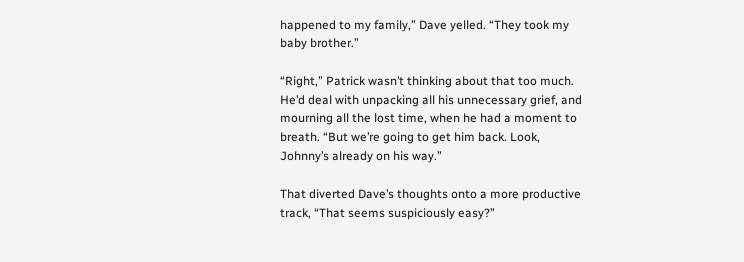happened to my family,” Dave yelled. “They took my baby brother.”

“Right,” Patrick wasn’t thinking about that too much. He’d deal with unpacking all his unnecessary grief, and mourning all the lost time, when he had a moment to breath. “But we’re going to get him back. Look, Johnny’s already on his way.”

That diverted Dave’s thoughts onto a more productive track, “That seems suspiciously easy?”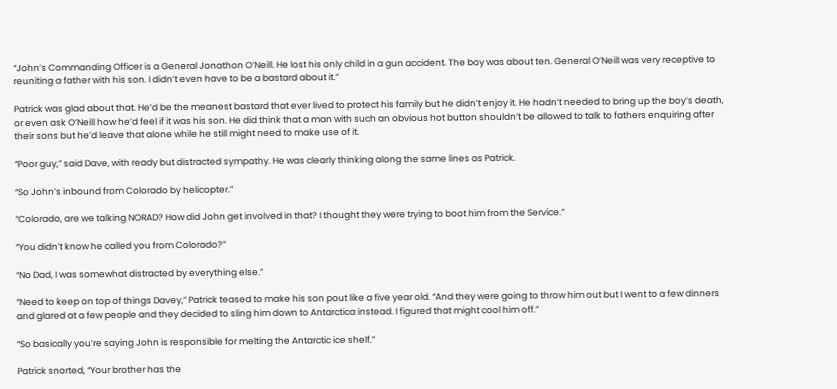“John’s Commanding Officer is a General Jonathon O’Neill. He lost his only child in a gun accident. The boy was about ten. General O’Neill was very receptive to reuniting a father with his son. I didn’t even have to be a bastard about it.”

Patrick was glad about that. He’d be the meanest bastard that ever lived to protect his family but he didn’t enjoy it. He hadn’t needed to bring up the boy’s death, or even ask O’Neill how he’d feel if it was his son. He did think that a man with such an obvious hot button shouldn’t be allowed to talk to fathers enquiring after their sons but he’d leave that alone while he still might need to make use of it.

“Poor guy,” said Dave, with ready but distracted sympathy. He was clearly thinking along the same lines as Patrick.

“So John’s inbound from Colorado by helicopter.”

“Colorado, are we talking NORAD? How did John get involved in that? I thought they were trying to boot him from the Service.”

“You didn’t know he called you from Colorado?”

“No Dad, I was somewhat distracted by everything else.”

“Need to keep on top of things Davey,” Patrick teased to make his son pout like a five year old. “And they were going to throw him out but I went to a few dinners and glared at a few people and they decided to sling him down to Antarctica instead. I figured that might cool him off.”

“So basically you’re saying John is responsible for melting the Antarctic ice shelf.”

Patrick snorted, “Your brother has the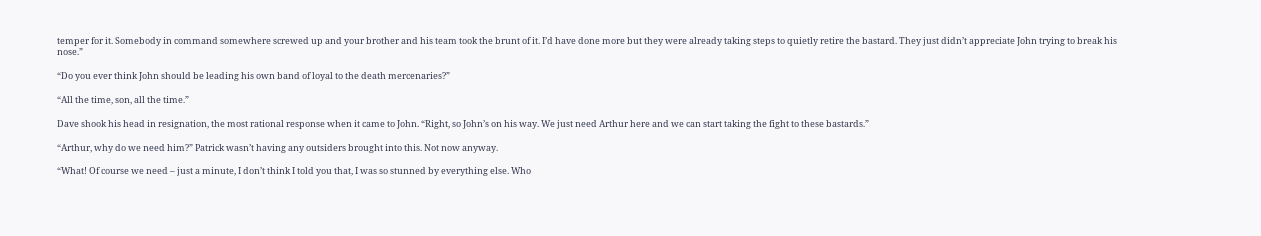temper for it. Somebody in command somewhere screwed up and your brother and his team took the brunt of it. I’d have done more but they were already taking steps to quietly retire the bastard. They just didn’t appreciate John trying to break his nose.”

“Do you ever think John should be leading his own band of loyal to the death mercenaries?”

“All the time, son, all the time.”

Dave shook his head in resignation, the most rational response when it came to John. “Right, so John’s on his way. We just need Arthur here and we can start taking the fight to these bastards.”

“Arthur, why do we need him?” Patrick wasn’t having any outsiders brought into this. Not now anyway.

“What! Of course we need – just a minute, I don’t think I told you that, I was so stunned by everything else. Who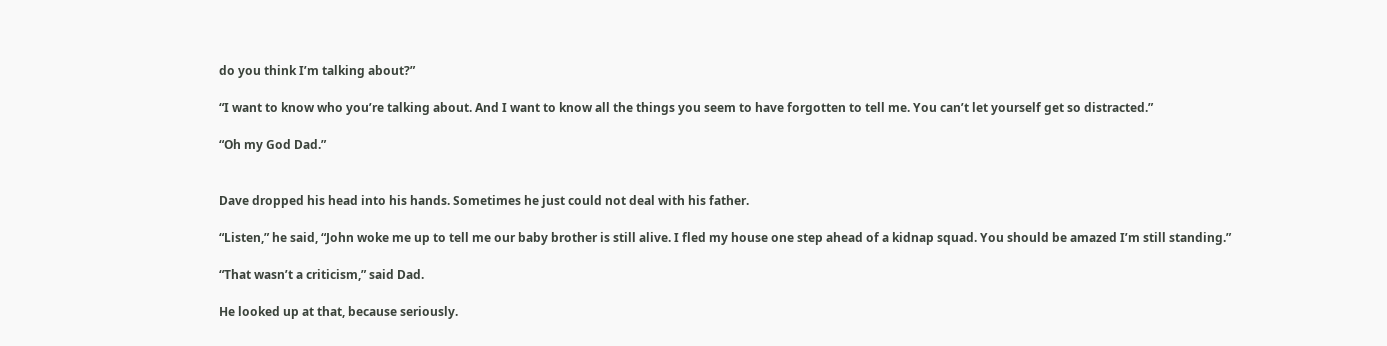do you think I’m talking about?”

“I want to know who you’re talking about. And I want to know all the things you seem to have forgotten to tell me. You can’t let yourself get so distracted.”

“Oh my God Dad.”


Dave dropped his head into his hands. Sometimes he just could not deal with his father.

“Listen,” he said, “John woke me up to tell me our baby brother is still alive. I fled my house one step ahead of a kidnap squad. You should be amazed I’m still standing.”

“That wasn’t a criticism,” said Dad.

He looked up at that, because seriously.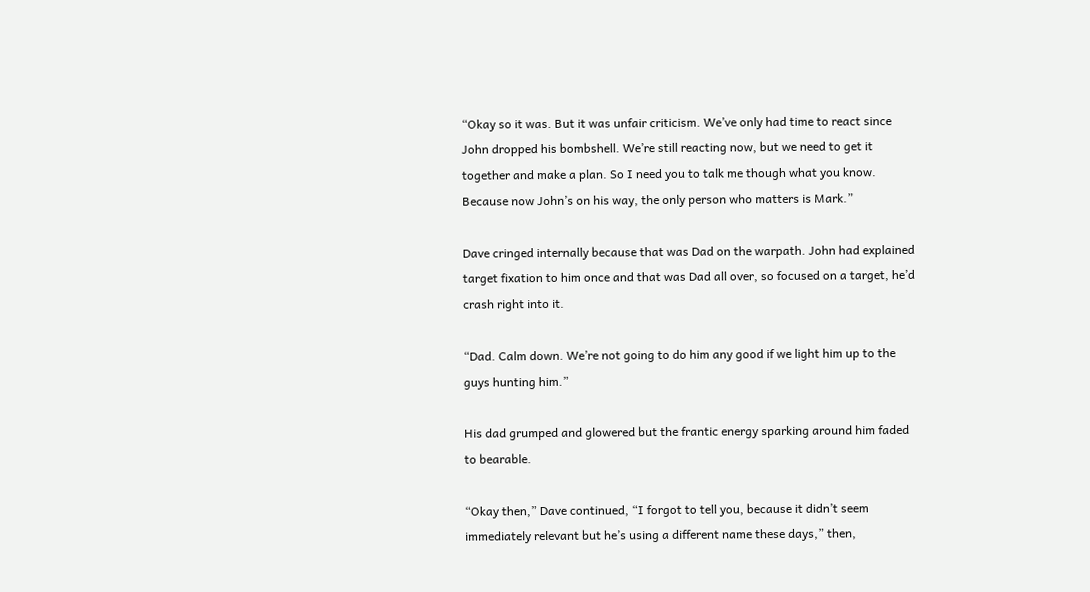“Okay so it was. But it was unfair criticism. We’ve only had time to react since John dropped his bombshell. We’re still reacting now, but we need to get it together and make a plan. So I need you to talk me though what you know. Because now John’s on his way, the only person who matters is Mark.”

Dave cringed internally because that was Dad on the warpath. John had explained target fixation to him once and that was Dad all over, so focused on a target, he’d crash right into it.

“Dad. Calm down. We’re not going to do him any good if we light him up to the guys hunting him.”

His dad grumped and glowered but the frantic energy sparking around him faded to bearable.

“Okay then,” Dave continued, “I forgot to tell you, because it didn’t seem immediately relevant but he’s using a different name these days,” then,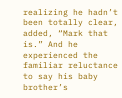realizing he hadn’t been totally clear, added, “Mark that is.” And he experienced the familiar reluctance to say his baby brother’s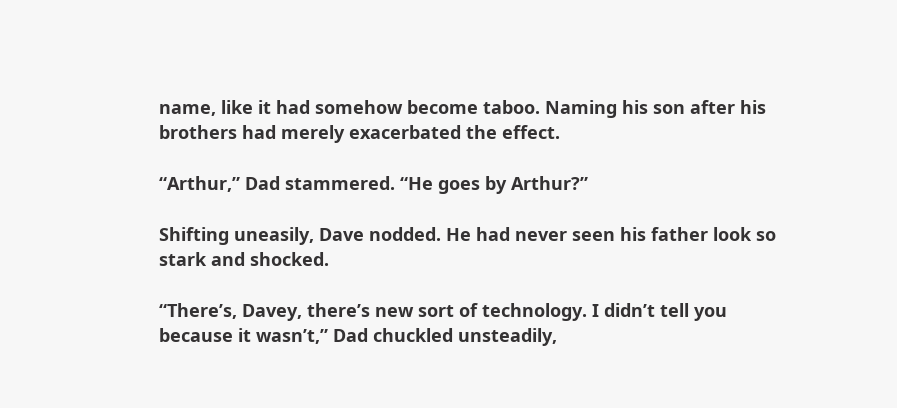name, like it had somehow become taboo. Naming his son after his brothers had merely exacerbated the effect.

“Arthur,” Dad stammered. “He goes by Arthur?”

Shifting uneasily, Dave nodded. He had never seen his father look so stark and shocked.

“There’s, Davey, there’s new sort of technology. I didn’t tell you because it wasn’t,” Dad chuckled unsteadily,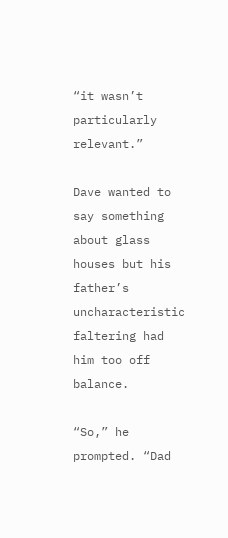“it wasn’t particularly relevant.”

Dave wanted to say something about glass houses but his father’s uncharacteristic faltering had him too off balance.

“So,” he prompted. “Dad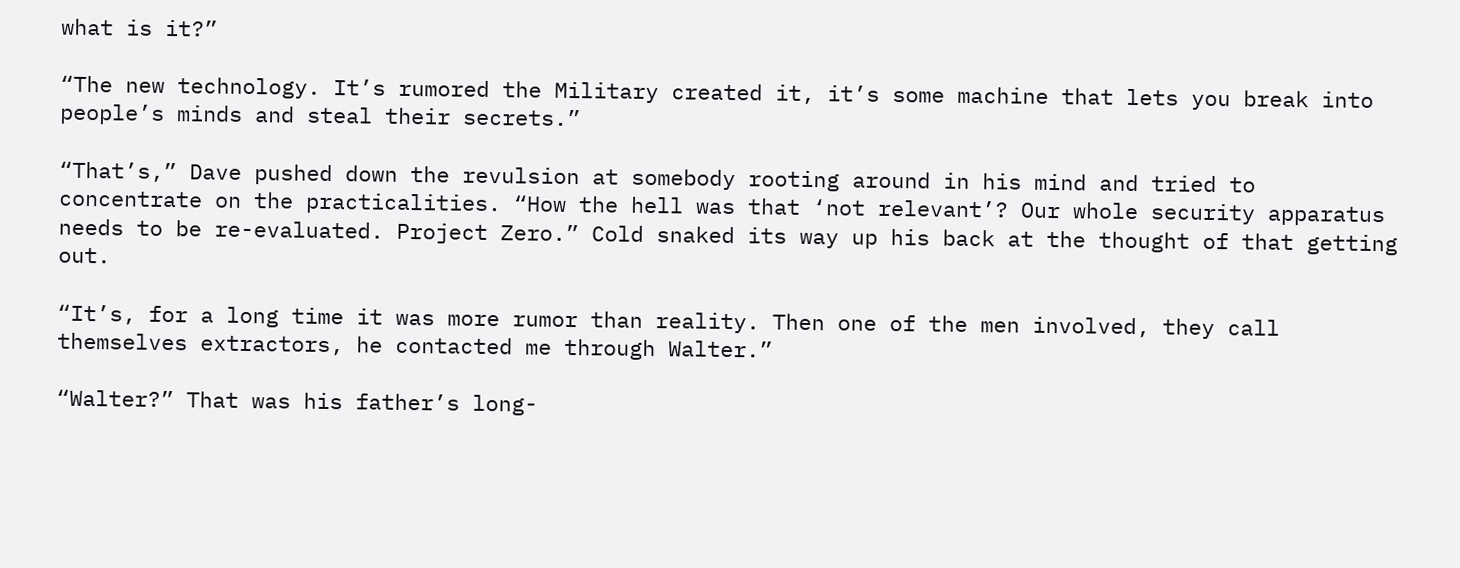what is it?”

“The new technology. It’s rumored the Military created it, it’s some machine that lets you break into people’s minds and steal their secrets.”

“That’s,” Dave pushed down the revulsion at somebody rooting around in his mind and tried to concentrate on the practicalities. “How the hell was that ‘not relevant’? Our whole security apparatus needs to be re-evaluated. Project Zero.” Cold snaked its way up his back at the thought of that getting out.

“It’s, for a long time it was more rumor than reality. Then one of the men involved, they call themselves extractors, he contacted me through Walter.”

“Walter?” That was his father’s long-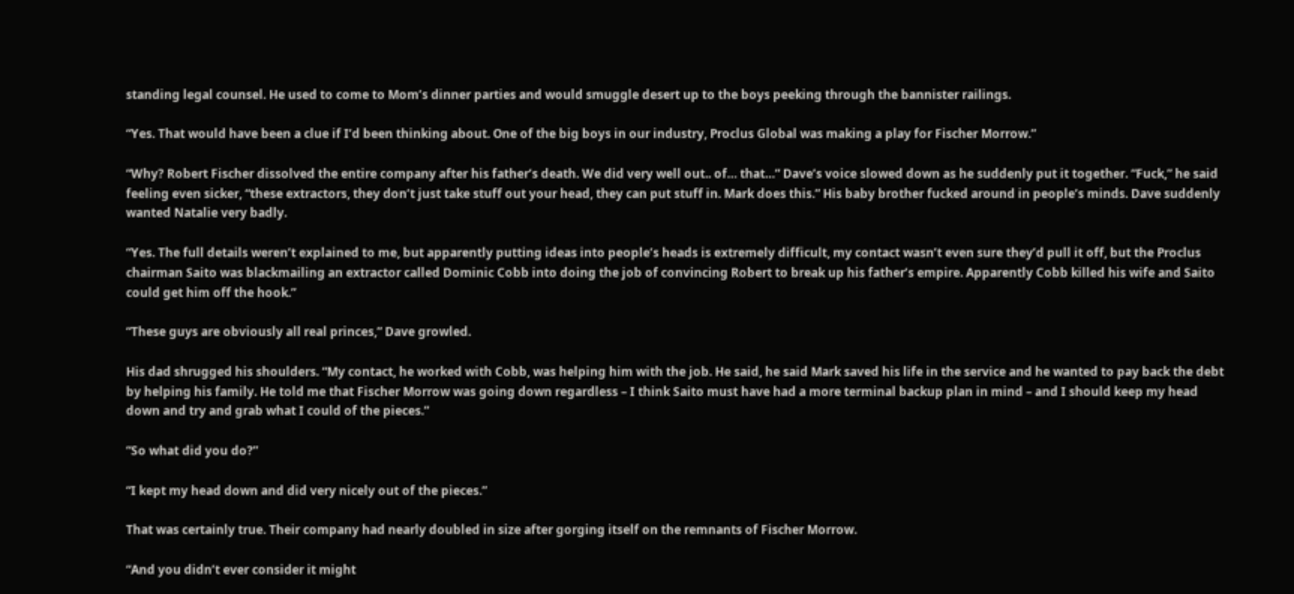standing legal counsel. He used to come to Mom’s dinner parties and would smuggle desert up to the boys peeking through the bannister railings.

“Yes. That would have been a clue if I’d been thinking about. One of the big boys in our industry, Proclus Global was making a play for Fischer Morrow.”

“Why? Robert Fischer dissolved the entire company after his father’s death. We did very well out.. of… that…” Dave’s voice slowed down as he suddenly put it together. “Fuck,” he said feeling even sicker, “these extractors, they don’t just take stuff out your head, they can put stuff in. Mark does this.” His baby brother fucked around in people’s minds. Dave suddenly wanted Natalie very badly.

“Yes. The full details weren’t explained to me, but apparently putting ideas into people’s heads is extremely difficult, my contact wasn’t even sure they’d pull it off, but the Proclus chairman Saito was blackmailing an extractor called Dominic Cobb into doing the job of convincing Robert to break up his father’s empire. Apparently Cobb killed his wife and Saito could get him off the hook.”

“These guys are obviously all real princes,” Dave growled.

His dad shrugged his shoulders. “My contact, he worked with Cobb, was helping him with the job. He said, he said Mark saved his life in the service and he wanted to pay back the debt by helping his family. He told me that Fischer Morrow was going down regardless – I think Saito must have had a more terminal backup plan in mind – and I should keep my head down and try and grab what I could of the pieces.”

“So what did you do?”

“I kept my head down and did very nicely out of the pieces.”

That was certainly true. Their company had nearly doubled in size after gorging itself on the remnants of Fischer Morrow.

“And you didn’t ever consider it might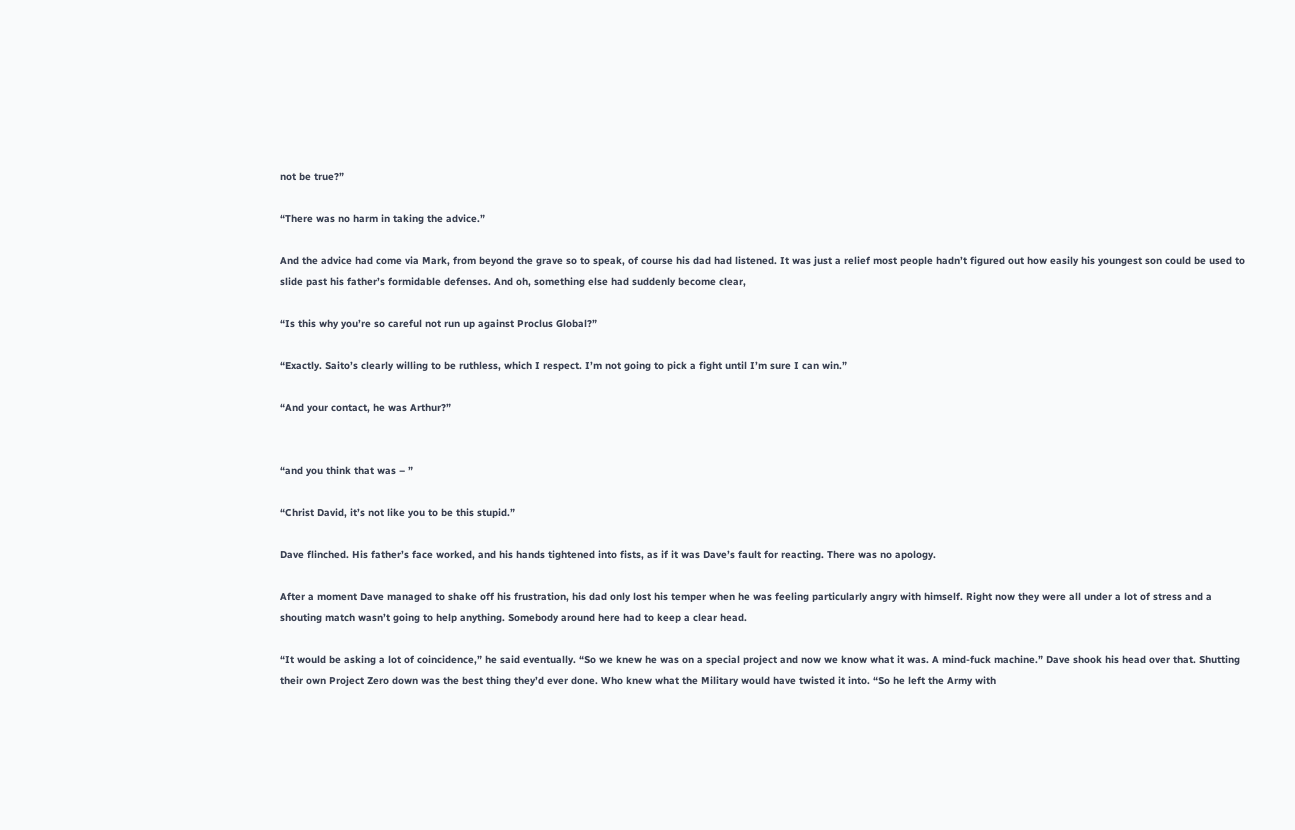not be true?”

“There was no harm in taking the advice.”

And the advice had come via Mark, from beyond the grave so to speak, of course his dad had listened. It was just a relief most people hadn’t figured out how easily his youngest son could be used to slide past his father’s formidable defenses. And oh, something else had suddenly become clear,

“Is this why you’re so careful not run up against Proclus Global?”

“Exactly. Saito’s clearly willing to be ruthless, which I respect. I’m not going to pick a fight until I’m sure I can win.”

“And your contact, he was Arthur?”


“and you think that was – ”

“Christ David, it’s not like you to be this stupid.”

Dave flinched. His father’s face worked, and his hands tightened into fists, as if it was Dave’s fault for reacting. There was no apology.

After a moment Dave managed to shake off his frustration, his dad only lost his temper when he was feeling particularly angry with himself. Right now they were all under a lot of stress and a shouting match wasn’t going to help anything. Somebody around here had to keep a clear head.

“It would be asking a lot of coincidence,” he said eventually. “So we knew he was on a special project and now we know what it was. A mind-fuck machine.” Dave shook his head over that. Shutting their own Project Zero down was the best thing they’d ever done. Who knew what the Military would have twisted it into. “So he left the Army with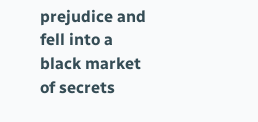prejudice and fell into a black market of secrets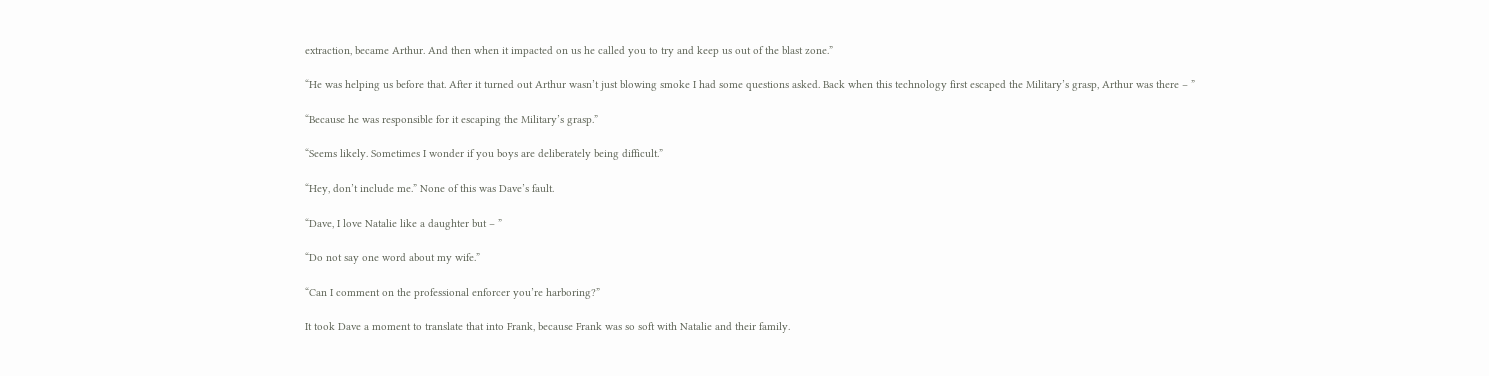extraction, became Arthur. And then when it impacted on us he called you to try and keep us out of the blast zone.”

“He was helping us before that. After it turned out Arthur wasn’t just blowing smoke I had some questions asked. Back when this technology first escaped the Military’s grasp, Arthur was there – ”

“Because he was responsible for it escaping the Military’s grasp.”

“Seems likely. Sometimes I wonder if you boys are deliberately being difficult.”

“Hey, don’t include me.” None of this was Dave’s fault.

“Dave, I love Natalie like a daughter but – ”

“Do not say one word about my wife.”

“Can I comment on the professional enforcer you’re harboring?”

It took Dave a moment to translate that into Frank, because Frank was so soft with Natalie and their family.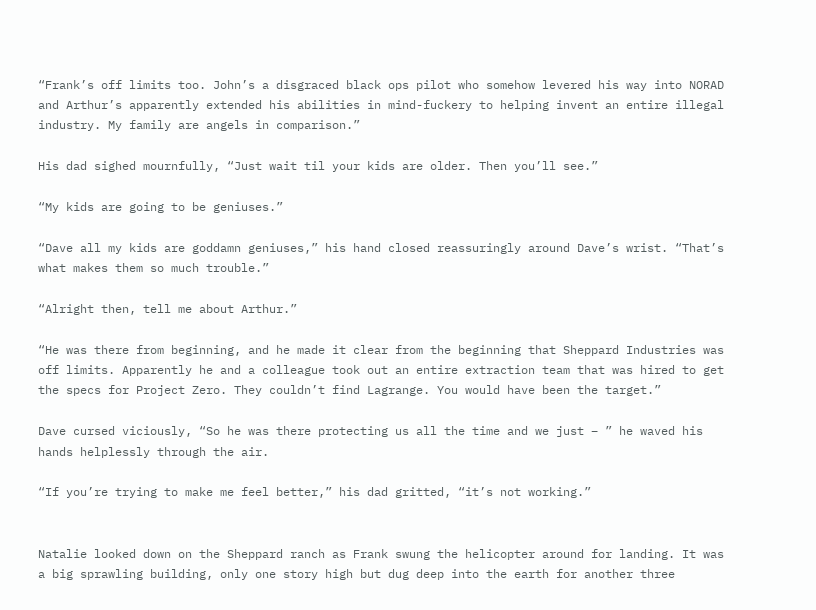“Frank’s off limits too. John’s a disgraced black ops pilot who somehow levered his way into NORAD and Arthur’s apparently extended his abilities in mind-fuckery to helping invent an entire illegal industry. My family are angels in comparison.”

His dad sighed mournfully, “Just wait til your kids are older. Then you’ll see.”

“My kids are going to be geniuses.”

“Dave all my kids are goddamn geniuses,” his hand closed reassuringly around Dave’s wrist. “That’s what makes them so much trouble.”

“Alright then, tell me about Arthur.”

“He was there from beginning, and he made it clear from the beginning that Sheppard Industries was off limits. Apparently he and a colleague took out an entire extraction team that was hired to get the specs for Project Zero. They couldn’t find Lagrange. You would have been the target.”

Dave cursed viciously, “So he was there protecting us all the time and we just – ” he waved his hands helplessly through the air.

“If you’re trying to make me feel better,” his dad gritted, “it’s not working.”


Natalie looked down on the Sheppard ranch as Frank swung the helicopter around for landing. It was a big sprawling building, only one story high but dug deep into the earth for another three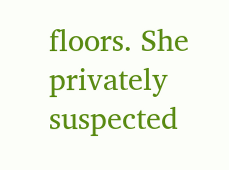floors. She privately suspected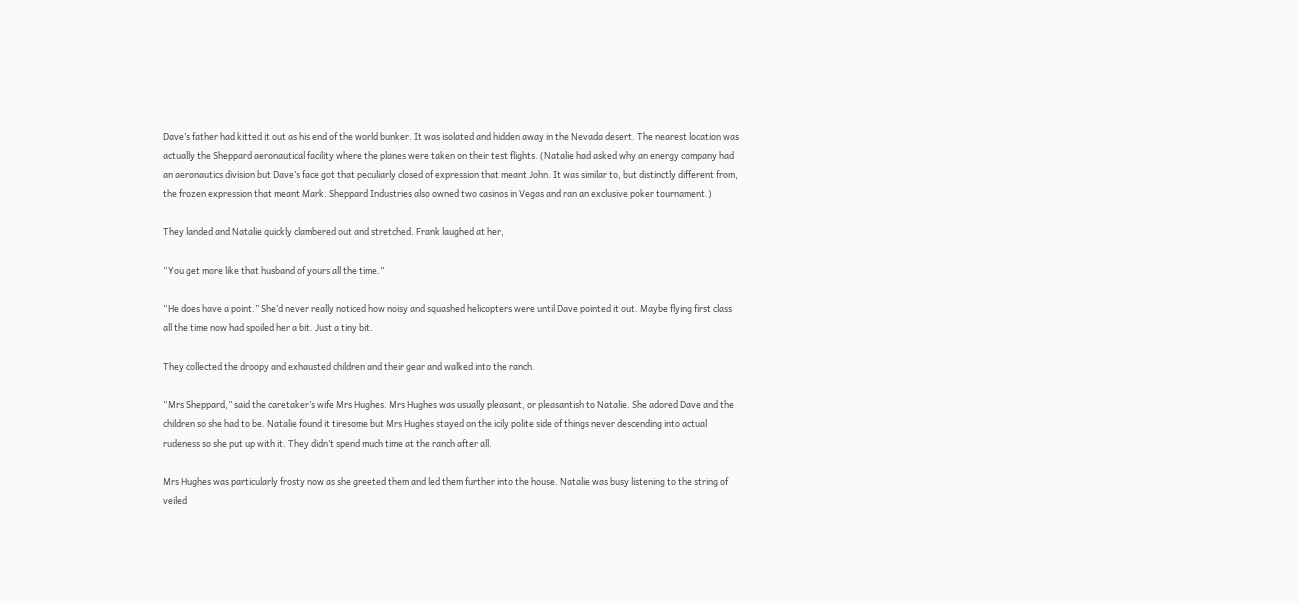Dave’s father had kitted it out as his end of the world bunker. It was isolated and hidden away in the Nevada desert. The nearest location was actually the Sheppard aeronautical facility where the planes were taken on their test flights. (Natalie had asked why an energy company had an aeronautics division but Dave’s face got that peculiarly closed of expression that meant John. It was similar to, but distinctly different from, the frozen expression that meant Mark. Sheppard Industries also owned two casinos in Vegas and ran an exclusive poker tournament.)

They landed and Natalie quickly clambered out and stretched. Frank laughed at her,

“You get more like that husband of yours all the time.”

“He does have a point.” She’d never really noticed how noisy and squashed helicopters were until Dave pointed it out. Maybe flying first class all the time now had spoiled her a bit. Just a tiny bit.

They collected the droopy and exhausted children and their gear and walked into the ranch.

“Mrs Sheppard,” said the caretaker’s wife Mrs Hughes. Mrs Hughes was usually pleasant, or pleasantish to Natalie. She adored Dave and the children so she had to be. Natalie found it tiresome but Mrs Hughes stayed on the icily polite side of things never descending into actual rudeness so she put up with it. They didn’t spend much time at the ranch after all.

Mrs Hughes was particularly frosty now as she greeted them and led them further into the house. Natalie was busy listening to the string of veiled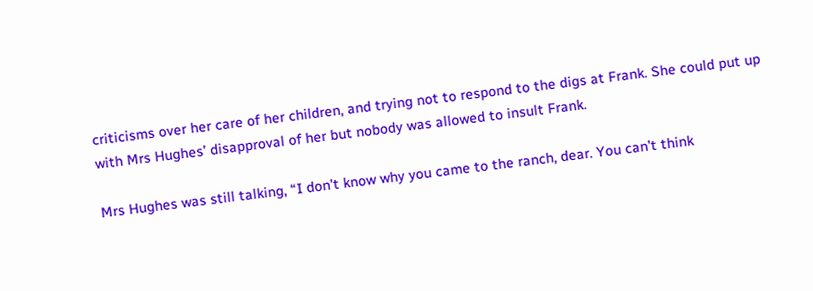criticisms over her care of her children, and trying not to respond to the digs at Frank. She could put up with Mrs Hughes’ disapproval of her but nobody was allowed to insult Frank.

Mrs Hughes was still talking, “I don’t know why you came to the ranch, dear. You can’t think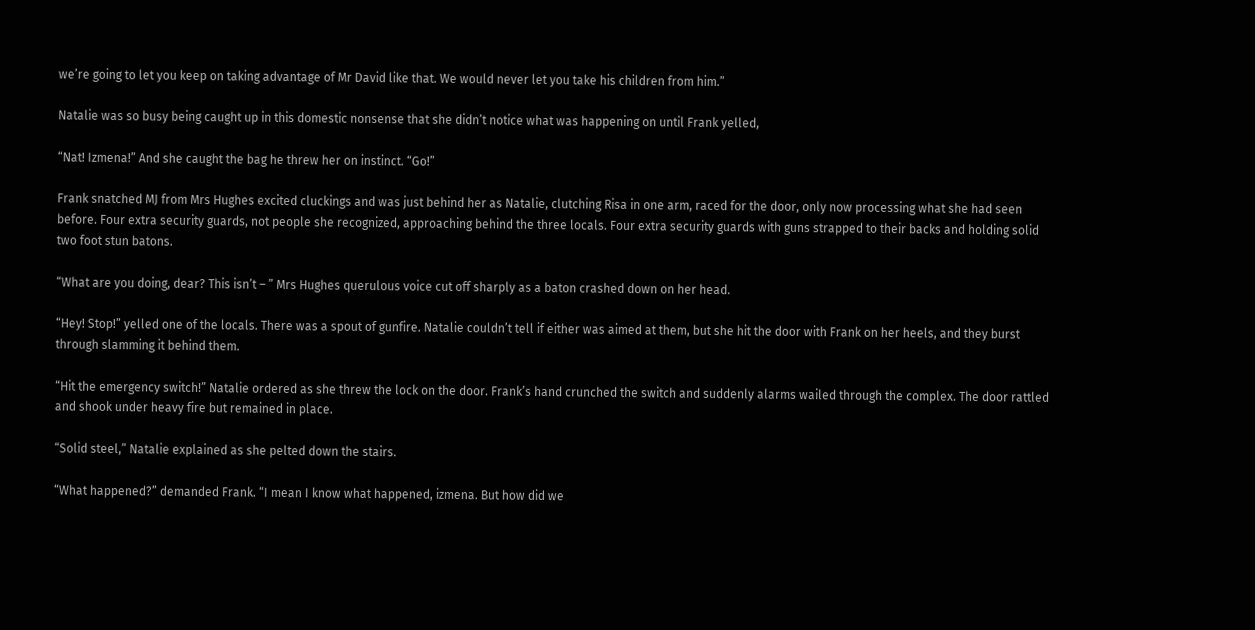we’re going to let you keep on taking advantage of Mr David like that. We would never let you take his children from him.”

Natalie was so busy being caught up in this domestic nonsense that she didn’t notice what was happening on until Frank yelled,

“Nat! Izmena!” And she caught the bag he threw her on instinct. “Go!”

Frank snatched MJ from Mrs Hughes excited cluckings and was just behind her as Natalie, clutching Risa in one arm, raced for the door, only now processing what she had seen before. Four extra security guards, not people she recognized, approaching behind the three locals. Four extra security guards with guns strapped to their backs and holding solid two foot stun batons.

“What are you doing, dear? This isn’t – ” Mrs Hughes querulous voice cut off sharply as a baton crashed down on her head.

“Hey! Stop!” yelled one of the locals. There was a spout of gunfire. Natalie couldn’t tell if either was aimed at them, but she hit the door with Frank on her heels, and they burst through slamming it behind them.

“Hit the emergency switch!” Natalie ordered as she threw the lock on the door. Frank’s hand crunched the switch and suddenly alarms wailed through the complex. The door rattled and shook under heavy fire but remained in place.

“Solid steel,” Natalie explained as she pelted down the stairs.

“What happened?” demanded Frank. “I mean I know what happened, izmena. But how did we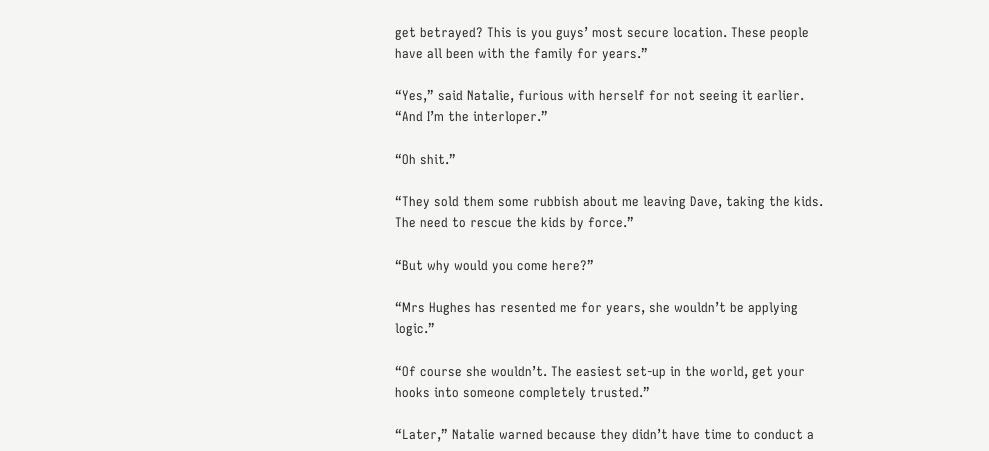get betrayed? This is you guys’ most secure location. These people have all been with the family for years.”

“Yes,” said Natalie, furious with herself for not seeing it earlier. “And I’m the interloper.”

“Oh shit.”

“They sold them some rubbish about me leaving Dave, taking the kids. The need to rescue the kids by force.”

“But why would you come here?”

“Mrs Hughes has resented me for years, she wouldn’t be applying logic.”

“Of course she wouldn’t. The easiest set-up in the world, get your hooks into someone completely trusted.”

“Later,” Natalie warned because they didn’t have time to conduct a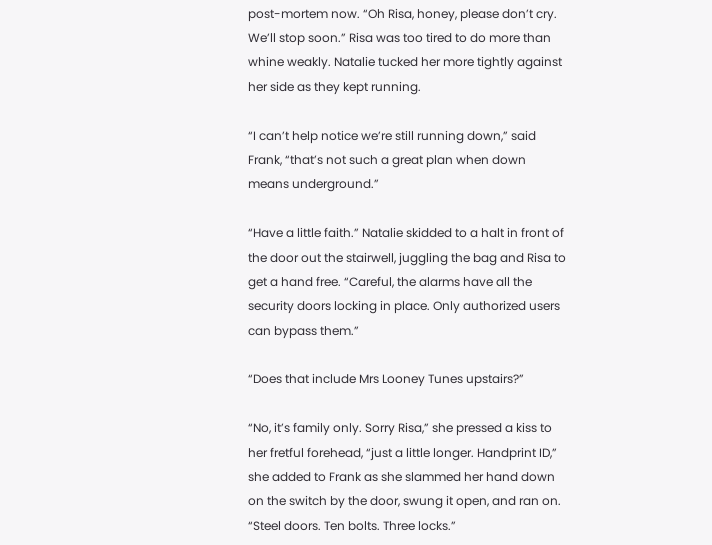post-mortem now. “Oh Risa, honey, please don’t cry. We’ll stop soon.” Risa was too tired to do more than whine weakly. Natalie tucked her more tightly against her side as they kept running.

“I can’t help notice we’re still running down,” said Frank, “that’s not such a great plan when down means underground.”

“Have a little faith.” Natalie skidded to a halt in front of the door out the stairwell, juggling the bag and Risa to get a hand free. “Careful, the alarms have all the security doors locking in place. Only authorized users can bypass them.”

“Does that include Mrs Looney Tunes upstairs?”

“No, it’s family only. Sorry Risa,” she pressed a kiss to her fretful forehead, “just a little longer. Handprint ID,” she added to Frank as she slammed her hand down on the switch by the door, swung it open, and ran on. “Steel doors. Ten bolts. Three locks.”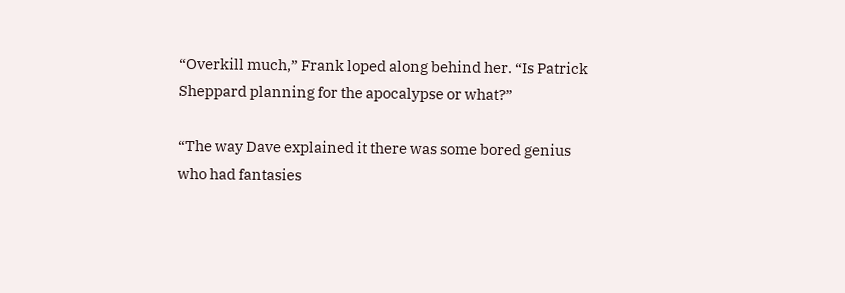“Overkill much,” Frank loped along behind her. “Is Patrick Sheppard planning for the apocalypse or what?”

“The way Dave explained it there was some bored genius who had fantasies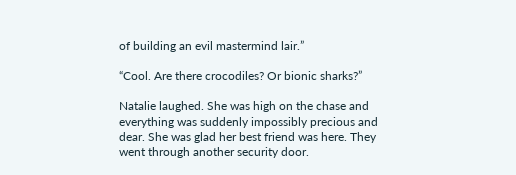of building an evil mastermind lair.”

“Cool. Are there crocodiles? Or bionic sharks?”

Natalie laughed. She was high on the chase and everything was suddenly impossibly precious and dear. She was glad her best friend was here. They went through another security door.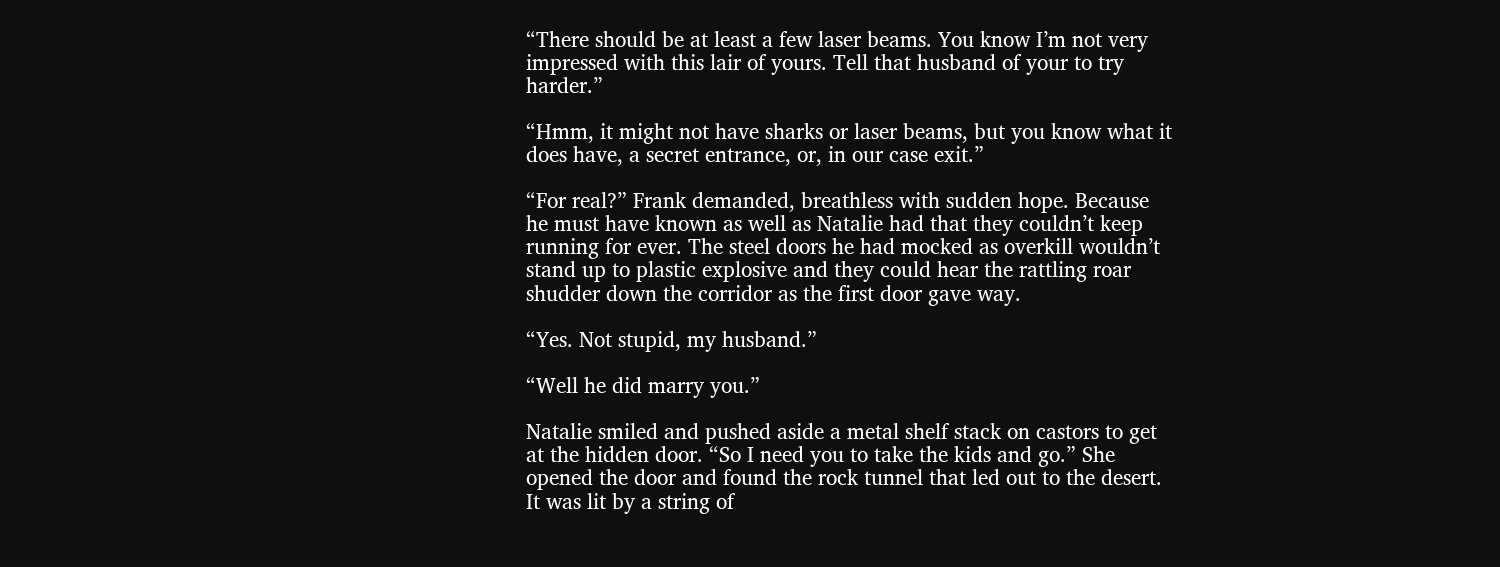“There should be at least a few laser beams. You know I’m not very impressed with this lair of yours. Tell that husband of your to try harder.”

“Hmm, it might not have sharks or laser beams, but you know what it does have, a secret entrance, or, in our case exit.”

“For real?” Frank demanded, breathless with sudden hope. Because he must have known as well as Natalie had that they couldn’t keep running for ever. The steel doors he had mocked as overkill wouldn’t stand up to plastic explosive and they could hear the rattling roar shudder down the corridor as the first door gave way.

“Yes. Not stupid, my husband.”

“Well he did marry you.”

Natalie smiled and pushed aside a metal shelf stack on castors to get at the hidden door. “So I need you to take the kids and go.” She opened the door and found the rock tunnel that led out to the desert. It was lit by a string of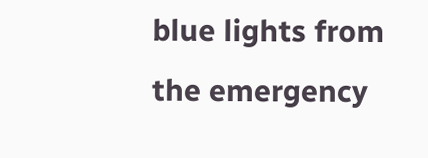blue lights from the emergency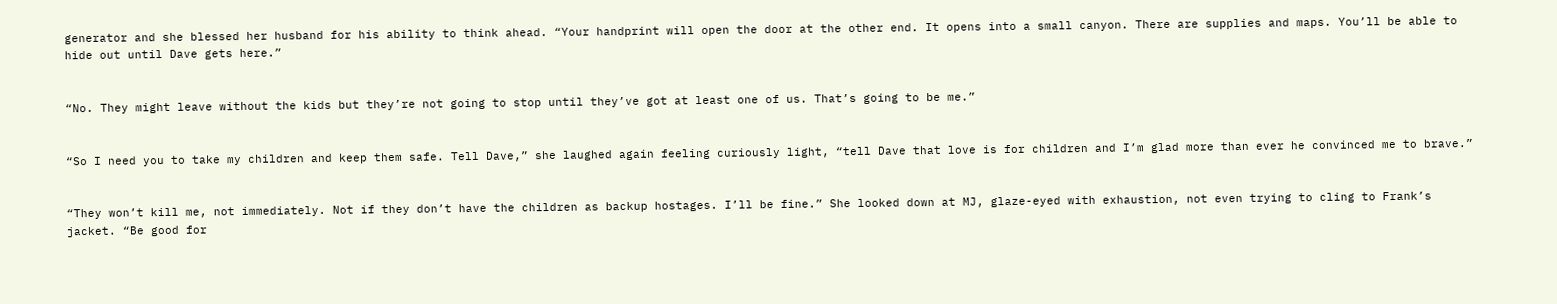generator and she blessed her husband for his ability to think ahead. “Your handprint will open the door at the other end. It opens into a small canyon. There are supplies and maps. You’ll be able to hide out until Dave gets here.”


“No. They might leave without the kids but they’re not going to stop until they’ve got at least one of us. That’s going to be me.”


“So I need you to take my children and keep them safe. Tell Dave,” she laughed again feeling curiously light, “tell Dave that love is for children and I’m glad more than ever he convinced me to brave.”


“They won’t kill me, not immediately. Not if they don’t have the children as backup hostages. I’ll be fine.” She looked down at MJ, glaze-eyed with exhaustion, not even trying to cling to Frank’s jacket. “Be good for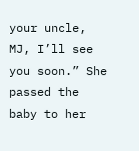your uncle, MJ, I’ll see you soon.” She passed the baby to her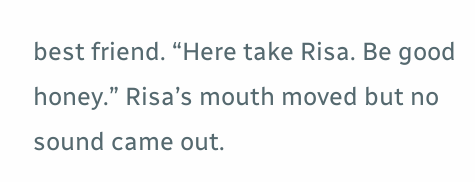best friend. “Here take Risa. Be good honey.” Risa’s mouth moved but no sound came out.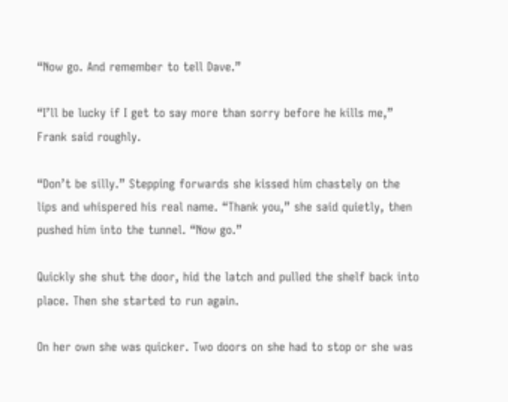“Now go. And remember to tell Dave.”

“I’ll be lucky if I get to say more than sorry before he kills me,” Frank said roughly.

“Don’t be silly.” Stepping forwards she kissed him chastely on the lips and whispered his real name. “Thank you,” she said quietly, then pushed him into the tunnel. “Now go.”

Quickly she shut the door, hid the latch and pulled the shelf back into place. Then she started to run again.

On her own she was quicker. Two doors on she had to stop or she was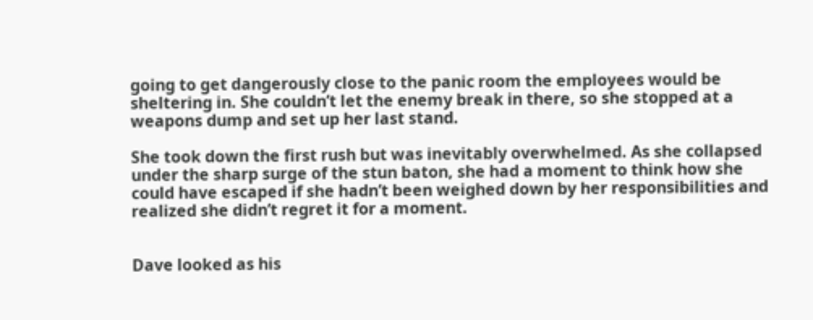going to get dangerously close to the panic room the employees would be sheltering in. She couldn’t let the enemy break in there, so she stopped at a weapons dump and set up her last stand.

She took down the first rush but was inevitably overwhelmed. As she collapsed under the sharp surge of the stun baton, she had a moment to think how she could have escaped if she hadn’t been weighed down by her responsibilities and realized she didn’t regret it for a moment.


Dave looked as his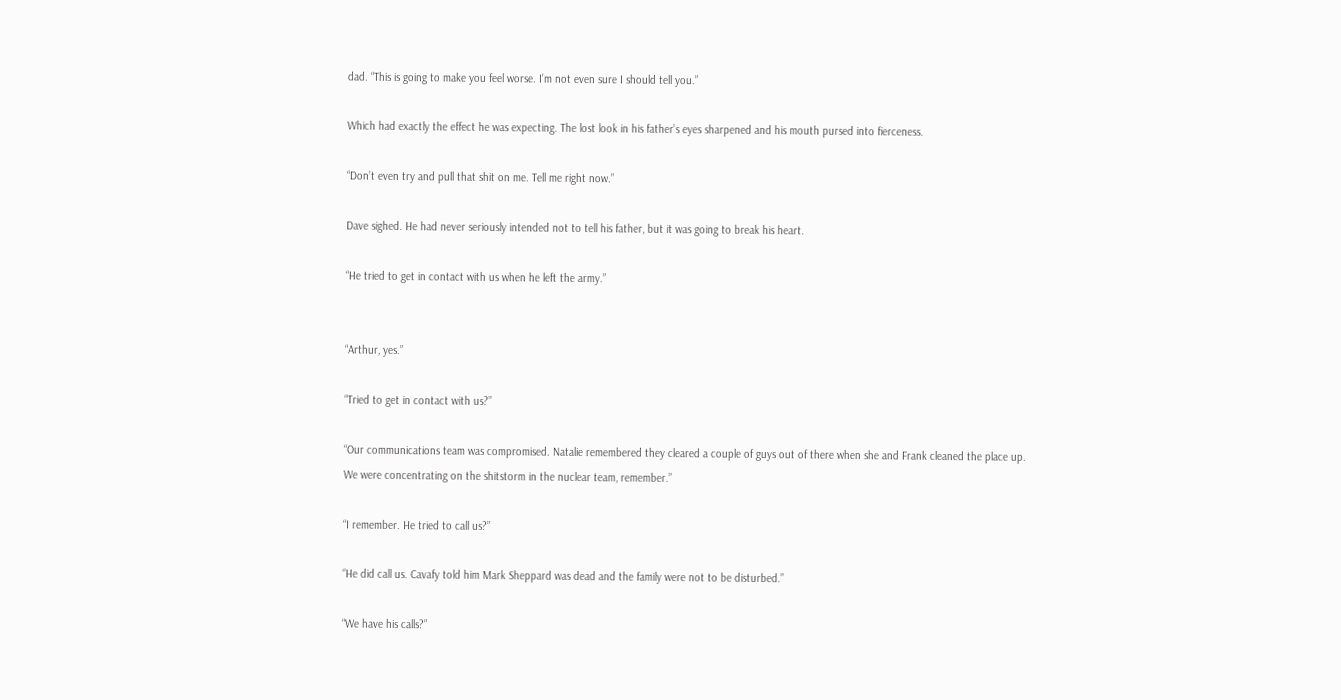dad. “This is going to make you feel worse. I’m not even sure I should tell you.”

Which had exactly the effect he was expecting. The lost look in his father’s eyes sharpened and his mouth pursed into fierceness.

“Don’t even try and pull that shit on me. Tell me right now.”

Dave sighed. He had never seriously intended not to tell his father, but it was going to break his heart.

“He tried to get in contact with us when he left the army.”


“Arthur, yes.”

“Tried to get in contact with us?”

“Our communications team was compromised. Natalie remembered they cleared a couple of guys out of there when she and Frank cleaned the place up. We were concentrating on the shitstorm in the nuclear team, remember.”

“I remember. He tried to call us?”

“He did call us. Cavafy told him Mark Sheppard was dead and the family were not to be disturbed.”

“We have his calls?”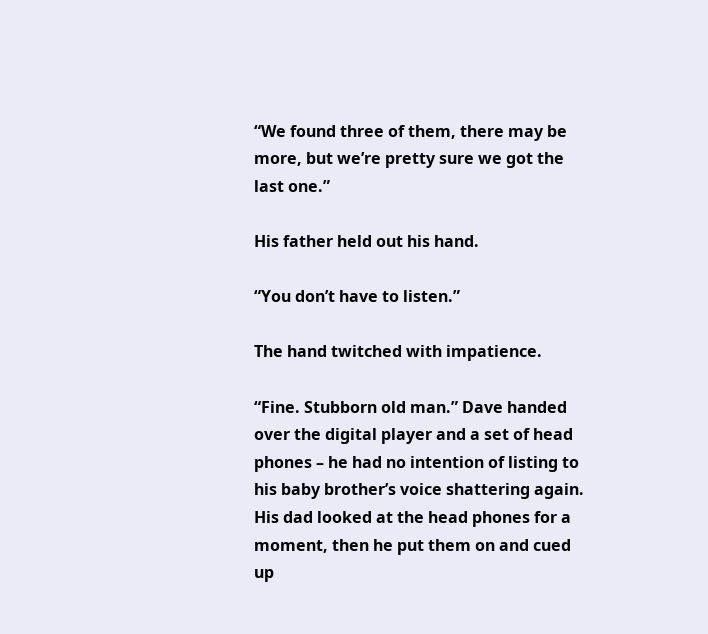“We found three of them, there may be more, but we’re pretty sure we got the last one.”

His father held out his hand.

“You don’t have to listen.”

The hand twitched with impatience.

“Fine. Stubborn old man.” Dave handed over the digital player and a set of head phones – he had no intention of listing to his baby brother’s voice shattering again. His dad looked at the head phones for a moment, then he put them on and cued up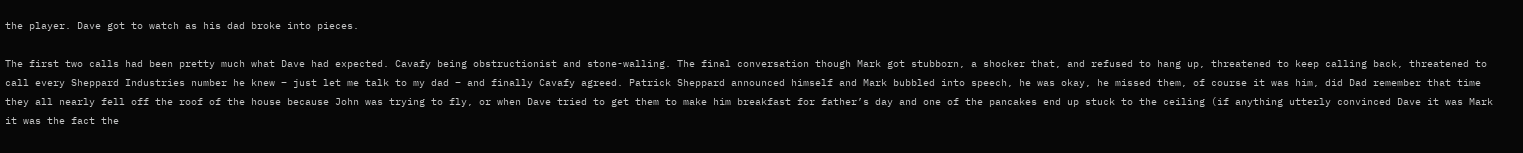the player. Dave got to watch as his dad broke into pieces.

The first two calls had been pretty much what Dave had expected. Cavafy being obstructionist and stone-walling. The final conversation though Mark got stubborn, a shocker that, and refused to hang up, threatened to keep calling back, threatened to call every Sheppard Industries number he knew – just let me talk to my dad – and finally Cavafy agreed. Patrick Sheppard announced himself and Mark bubbled into speech, he was okay, he missed them, of course it was him, did Dad remember that time they all nearly fell off the roof of the house because John was trying to fly, or when Dave tried to get them to make him breakfast for father’s day and one of the pancakes end up stuck to the ceiling (if anything utterly convinced Dave it was Mark it was the fact the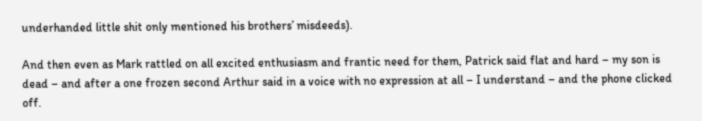underhanded little shit only mentioned his brothers’ misdeeds).

And then even as Mark rattled on all excited enthusiasm and frantic need for them, Patrick said flat and hard – my son is dead – and after a one frozen second Arthur said in a voice with no expression at all – I understand – and the phone clicked off.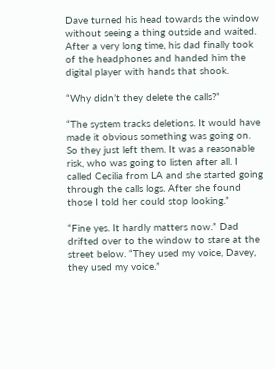Dave turned his head towards the window without seeing a thing outside and waited. After a very long time, his dad finally took of the headphones and handed him the digital player with hands that shook.

“Why didn’t they delete the calls?”

“The system tracks deletions. It would have made it obvious something was going on. So they just left them. It was a reasonable risk, who was going to listen after all. I called Cecilia from LA and she started going through the calls logs. After she found those I told her could stop looking.”

“Fine yes. It hardly matters now.” Dad drifted over to the window to stare at the street below. “They used my voice, Davey, they used my voice.”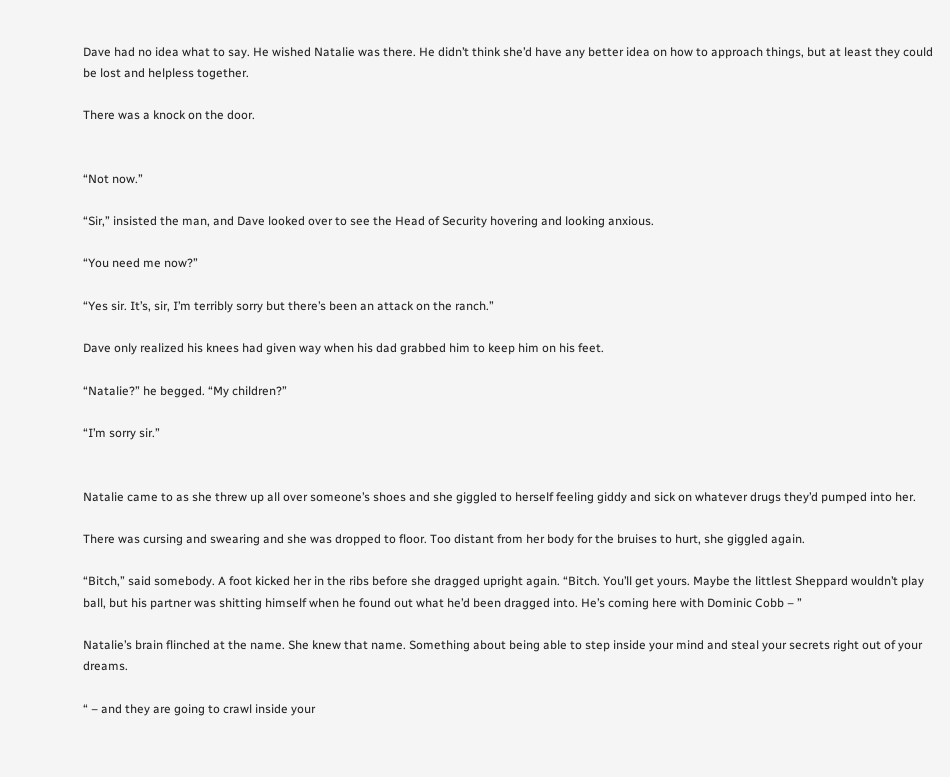Dave had no idea what to say. He wished Natalie was there. He didn’t think she’d have any better idea on how to approach things, but at least they could be lost and helpless together.

There was a knock on the door.


“Not now.”

“Sir,” insisted the man, and Dave looked over to see the Head of Security hovering and looking anxious.

“You need me now?”

“Yes sir. It’s, sir, I’m terribly sorry but there’s been an attack on the ranch.”

Dave only realized his knees had given way when his dad grabbed him to keep him on his feet.

“Natalie?” he begged. “My children?”

“I’m sorry sir.”


Natalie came to as she threw up all over someone’s shoes and she giggled to herself feeling giddy and sick on whatever drugs they’d pumped into her.

There was cursing and swearing and she was dropped to floor. Too distant from her body for the bruises to hurt, she giggled again.

“Bitch,” said somebody. A foot kicked her in the ribs before she dragged upright again. “Bitch. You’ll get yours. Maybe the littlest Sheppard wouldn’t play ball, but his partner was shitting himself when he found out what he’d been dragged into. He’s coming here with Dominic Cobb – ”

Natalie’s brain flinched at the name. She knew that name. Something about being able to step inside your mind and steal your secrets right out of your dreams.

“ – and they are going to crawl inside your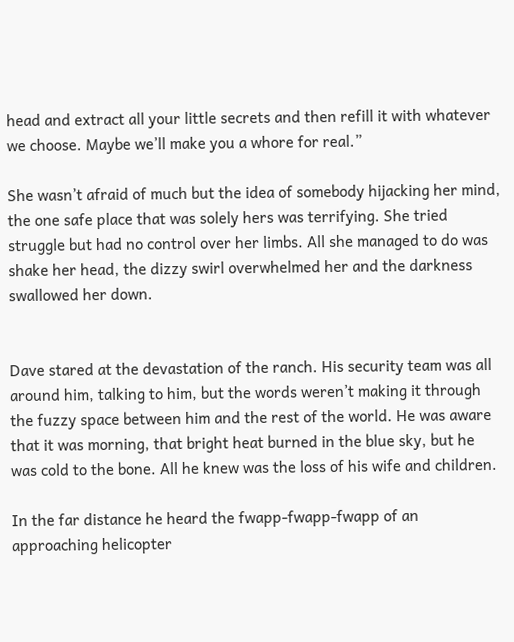head and extract all your little secrets and then refill it with whatever we choose. Maybe we’ll make you a whore for real.”

She wasn’t afraid of much but the idea of somebody hijacking her mind, the one safe place that was solely hers was terrifying. She tried struggle but had no control over her limbs. All she managed to do was shake her head, the dizzy swirl overwhelmed her and the darkness swallowed her down.


Dave stared at the devastation of the ranch. His security team was all around him, talking to him, but the words weren’t making it through the fuzzy space between him and the rest of the world. He was aware that it was morning, that bright heat burned in the blue sky, but he was cold to the bone. All he knew was the loss of his wife and children.

In the far distance he heard the fwapp-fwapp-fwapp of an approaching helicopter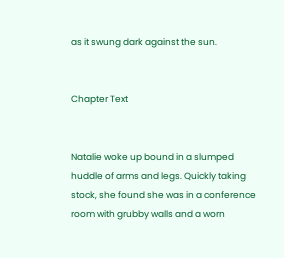as it swung dark against the sun.


Chapter Text


Natalie woke up bound in a slumped huddle of arms and legs. Quickly taking stock, she found she was in a conference room with grubby walls and a worn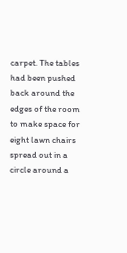carpet. The tables had been pushed back around the edges of the room to make space for eight lawn chairs spread out in a circle around a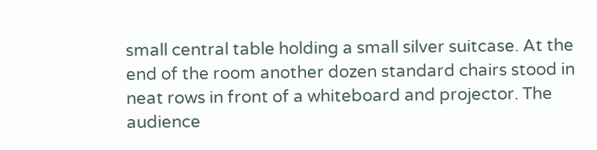small central table holding a small silver suitcase. At the end of the room another dozen standard chairs stood in neat rows in front of a whiteboard and projector. The audience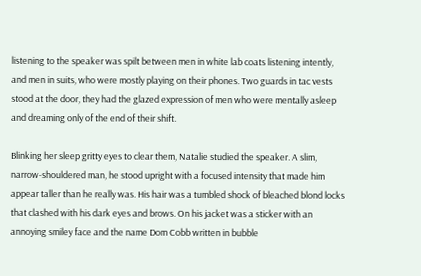listening to the speaker was spilt between men in white lab coats listening intently, and men in suits, who were mostly playing on their phones. Two guards in tac vests stood at the door, they had the glazed expression of men who were mentally asleep and dreaming only of the end of their shift.

Blinking her sleep gritty eyes to clear them, Natalie studied the speaker. A slim, narrow-shouldered man, he stood upright with a focused intensity that made him appear taller than he really was. His hair was a tumbled shock of bleached blond locks that clashed with his dark eyes and brows. On his jacket was a sticker with an annoying smiley face and the name Dom Cobb written in bubble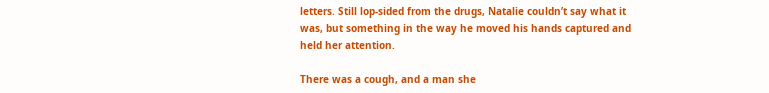letters. Still lop-sided from the drugs, Natalie couldn’t say what it was, but something in the way he moved his hands captured and held her attention.

There was a cough, and a man she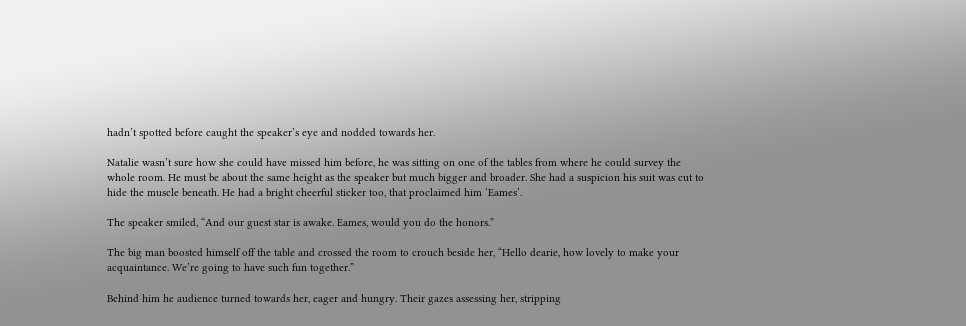hadn’t spotted before caught the speaker’s eye and nodded towards her.

Natalie wasn’t sure how she could have missed him before, he was sitting on one of the tables from where he could survey the whole room. He must be about the same height as the speaker but much bigger and broader. She had a suspicion his suit was cut to hide the muscle beneath. He had a bright cheerful sticker too, that proclaimed him ‘Eames’.

The speaker smiled, “And our guest star is awake. Eames, would you do the honors.”

The big man boosted himself off the table and crossed the room to crouch beside her, “Hello dearie, how lovely to make your acquaintance. We’re going to have such fun together.”

Behind him he audience turned towards her, eager and hungry. Their gazes assessing her, stripping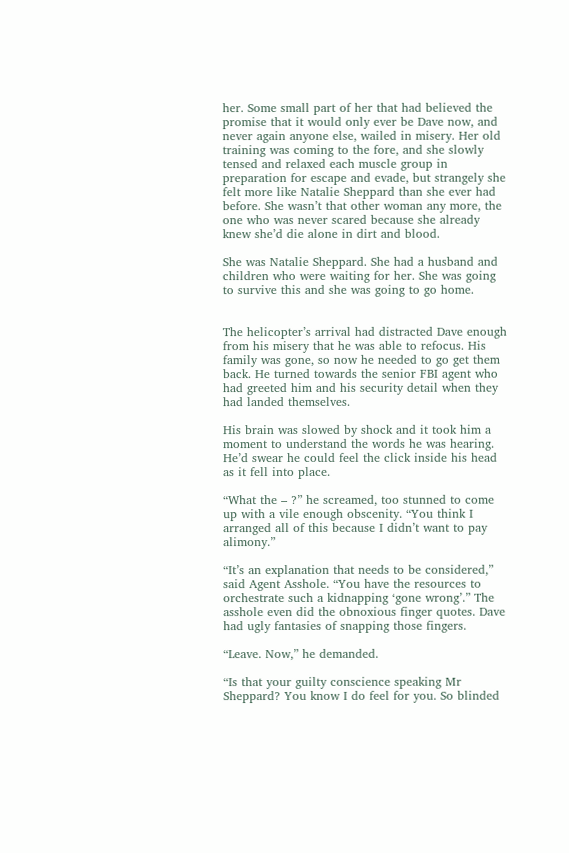her. Some small part of her that had believed the promise that it would only ever be Dave now, and never again anyone else, wailed in misery. Her old training was coming to the fore, and she slowly tensed and relaxed each muscle group in preparation for escape and evade, but strangely she felt more like Natalie Sheppard than she ever had before. She wasn’t that other woman any more, the one who was never scared because she already knew she’d die alone in dirt and blood.

She was Natalie Sheppard. She had a husband and children who were waiting for her. She was going to survive this and she was going to go home.


The helicopter’s arrival had distracted Dave enough from his misery that he was able to refocus. His family was gone, so now he needed to go get them back. He turned towards the senior FBI agent who had greeted him and his security detail when they had landed themselves.

His brain was slowed by shock and it took him a moment to understand the words he was hearing. He’d swear he could feel the click inside his head as it fell into place.

“What the – ?” he screamed, too stunned to come up with a vile enough obscenity. “You think I arranged all of this because I didn’t want to pay alimony.”

“It’s an explanation that needs to be considered,” said Agent Asshole. “You have the resources to orchestrate such a kidnapping ‘gone wrong’.” The asshole even did the obnoxious finger quotes. Dave had ugly fantasies of snapping those fingers.

“Leave. Now,” he demanded.

“Is that your guilty conscience speaking Mr Sheppard? You know I do feel for you. So blinded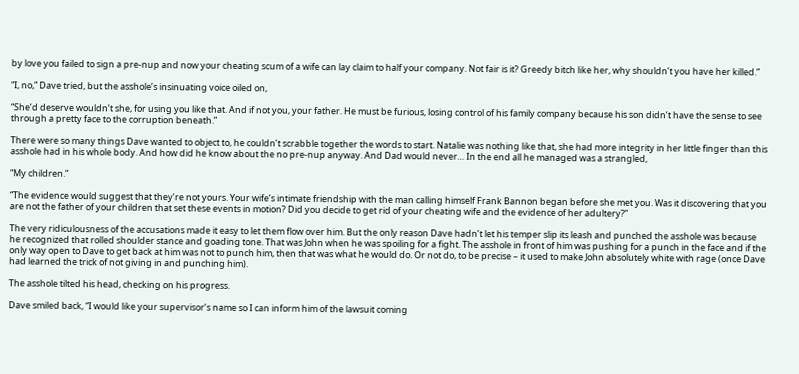by love you failed to sign a pre-nup and now your cheating scum of a wife can lay claim to half your company. Not fair is it? Greedy bitch like her, why shouldn’t you have her killed.”

“I, no,” Dave tried, but the asshole’s insinuating voice oiled on,

“She’d deserve wouldn’t she, for using you like that. And if not you, your father. He must be furious, losing control of his family company because his son didn’t have the sense to see through a pretty face to the corruption beneath.”

There were so many things Dave wanted to object to, he couldn’t scrabble together the words to start. Natalie was nothing like that, she had more integrity in her little finger than this asshole had in his whole body. And how did he know about the no pre-nup anyway. And Dad would never… In the end all he managed was a strangled,

“My children.”

“The evidence would suggest that they’re not yours. Your wife’s intimate friendship with the man calling himself Frank Bannon began before she met you. Was it discovering that you are not the father of your children that set these events in motion? Did you decide to get rid of your cheating wife and the evidence of her adultery?”

The very ridiculousness of the accusations made it easy to let them flow over him. But the only reason Dave hadn’t let his temper slip its leash and punched the asshole was because he recognized that rolled shoulder stance and goading tone. That was John when he was spoiling for a fight. The asshole in front of him was pushing for a punch in the face and if the only way open to Dave to get back at him was not to punch him, then that was what he would do. Or not do, to be precise – it used to make John absolutely white with rage (once Dave had learned the trick of not giving in and punching him).

The asshole tilted his head, checking on his progress.

Dave smiled back, “I would like your supervisor’s name so I can inform him of the lawsuit coming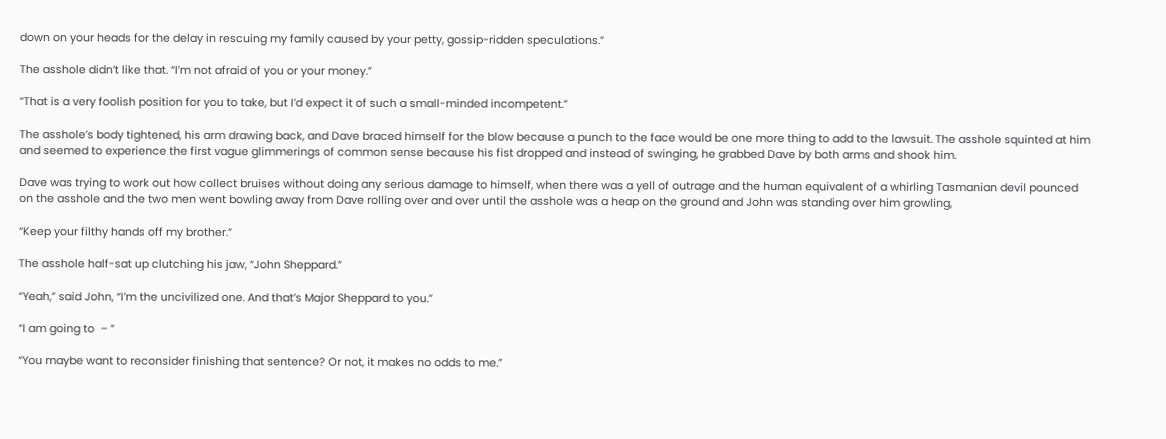down on your heads for the delay in rescuing my family caused by your petty, gossip-ridden speculations.”

The asshole didn’t like that. “I’m not afraid of you or your money.”

“That is a very foolish position for you to take, but I’d expect it of such a small-minded incompetent.”

The asshole’s body tightened, his arm drawing back, and Dave braced himself for the blow because a punch to the face would be one more thing to add to the lawsuit. The asshole squinted at him and seemed to experience the first vague glimmerings of common sense because his fist dropped and instead of swinging, he grabbed Dave by both arms and shook him.

Dave was trying to work out how collect bruises without doing any serious damage to himself, when there was a yell of outrage and the human equivalent of a whirling Tasmanian devil pounced on the asshole and the two men went bowling away from Dave rolling over and over until the asshole was a heap on the ground and John was standing over him growling,

“Keep your filthy hands off my brother.”

The asshole half-sat up clutching his jaw, “John Sheppard.”

“Yeah,” said John, “I’m the uncivilized one. And that’s Major Sheppard to you.”

“I am going to  – ”

“You maybe want to reconsider finishing that sentence? Or not, it makes no odds to me.”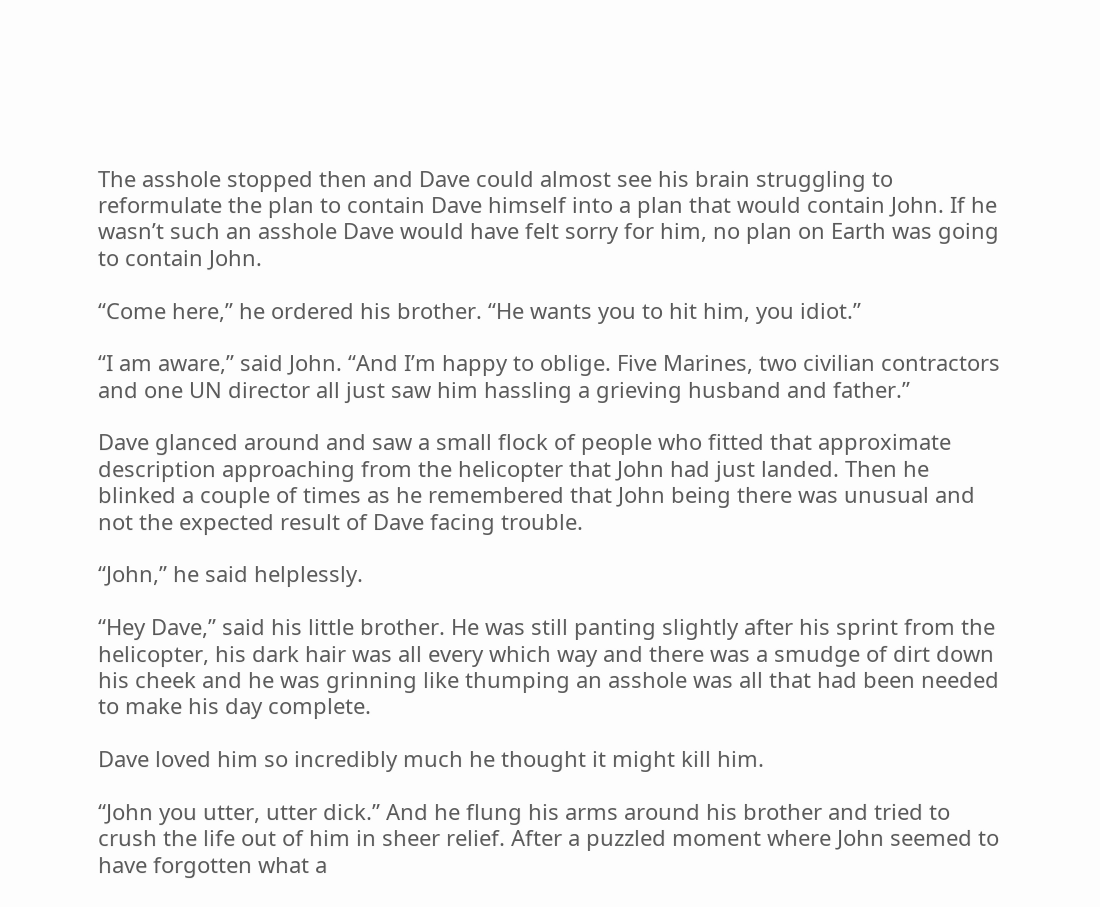The asshole stopped then and Dave could almost see his brain struggling to reformulate the plan to contain Dave himself into a plan that would contain John. If he wasn’t such an asshole Dave would have felt sorry for him, no plan on Earth was going to contain John.

“Come here,” he ordered his brother. “He wants you to hit him, you idiot.”

“I am aware,” said John. “And I’m happy to oblige. Five Marines, two civilian contractors and one UN director all just saw him hassling a grieving husband and father.”

Dave glanced around and saw a small flock of people who fitted that approximate description approaching from the helicopter that John had just landed. Then he blinked a couple of times as he remembered that John being there was unusual and not the expected result of Dave facing trouble.

“John,” he said helplessly.

“Hey Dave,” said his little brother. He was still panting slightly after his sprint from the helicopter, his dark hair was all every which way and there was a smudge of dirt down his cheek and he was grinning like thumping an asshole was all that had been needed to make his day complete.

Dave loved him so incredibly much he thought it might kill him.

“John you utter, utter dick.” And he flung his arms around his brother and tried to crush the life out of him in sheer relief. After a puzzled moment where John seemed to have forgotten what a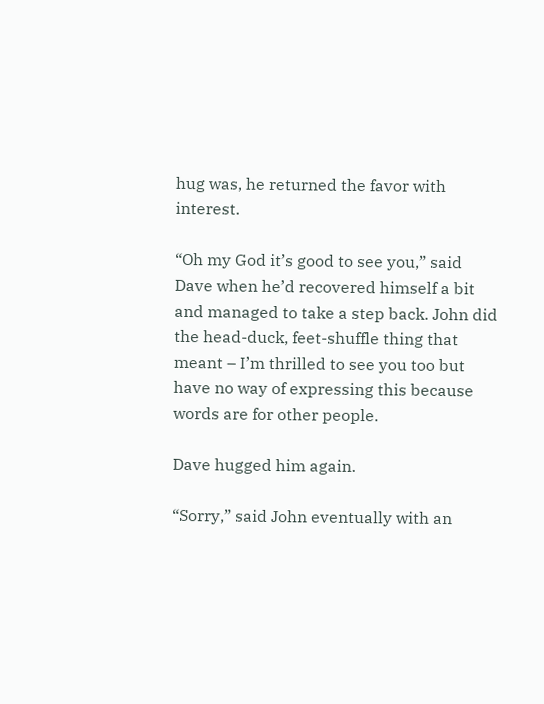hug was, he returned the favor with interest.

“Oh my God it’s good to see you,” said Dave when he’d recovered himself a bit and managed to take a step back. John did the head-duck, feet-shuffle thing that meant – I’m thrilled to see you too but have no way of expressing this because words are for other people.

Dave hugged him again.

“Sorry,” said John eventually with an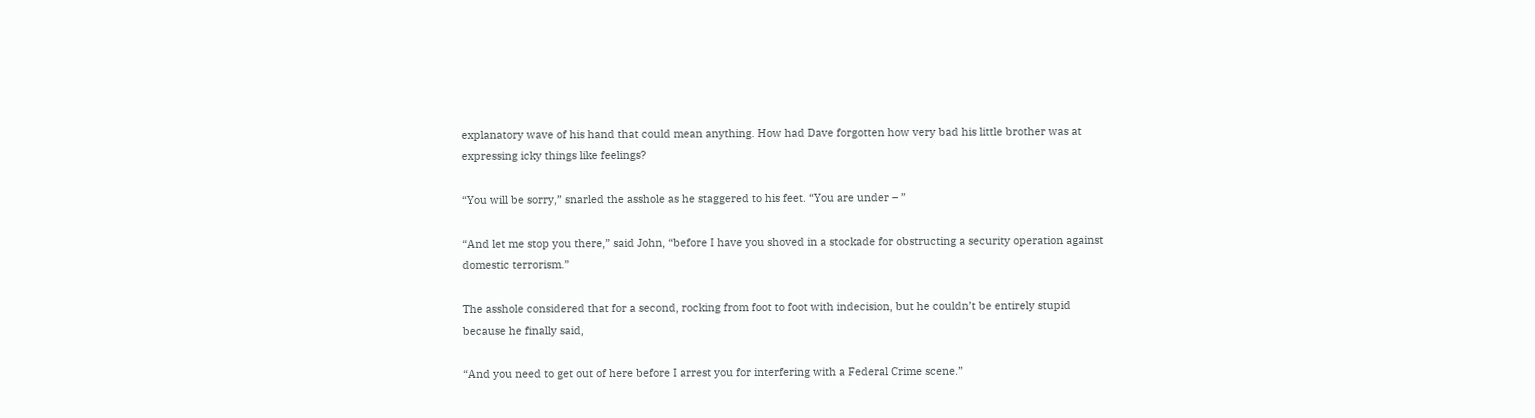explanatory wave of his hand that could mean anything. How had Dave forgotten how very bad his little brother was at expressing icky things like feelings?

“You will be sorry,” snarled the asshole as he staggered to his feet. “You are under – ”

“And let me stop you there,” said John, “before I have you shoved in a stockade for obstructing a security operation against domestic terrorism.”

The asshole considered that for a second, rocking from foot to foot with indecision, but he couldn’t be entirely stupid because he finally said,

“And you need to get out of here before I arrest you for interfering with a Federal Crime scene.”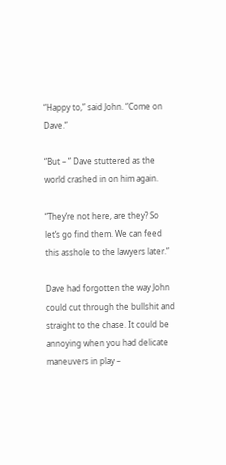“Happy to,” said John. “Come on Dave.”

“But – ” Dave stuttered as the world crashed in on him again.

“They’re not here, are they? So let’s go find them. We can feed this asshole to the lawyers later.”

Dave had forgotten the way John could cut through the bullshit and straight to the chase. It could be annoying when you had delicate maneuvers in play –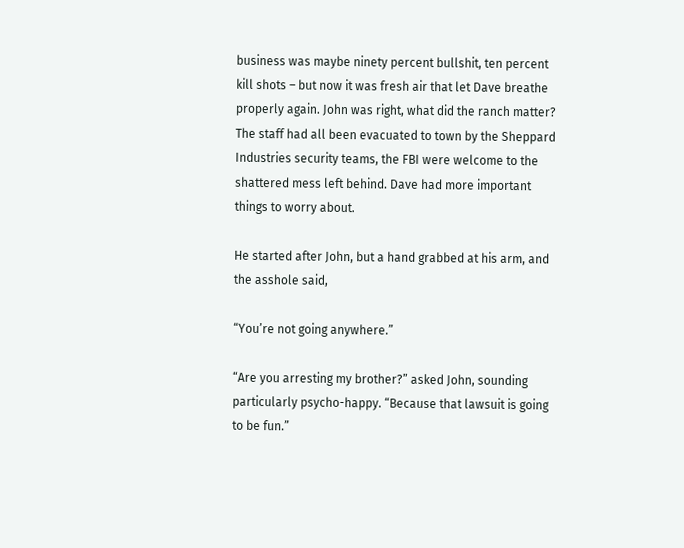business was maybe ninety percent bullshit, ten percent kill shots – but now it was fresh air that let Dave breathe properly again. John was right, what did the ranch matter? The staff had all been evacuated to town by the Sheppard Industries security teams, the FBI were welcome to the shattered mess left behind. Dave had more important things to worry about.

He started after John, but a hand grabbed at his arm, and the asshole said,

“You’re not going anywhere.”

“Are you arresting my brother?” asked John, sounding particularly psycho-happy. “Because that lawsuit is going to be fun.”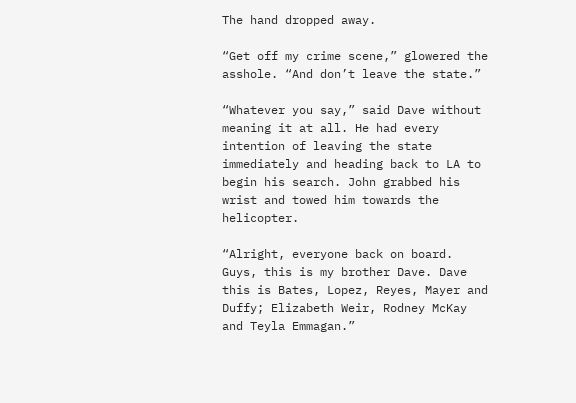The hand dropped away.

“Get off my crime scene,” glowered the asshole. “And don’t leave the state.”

“Whatever you say,” said Dave without meaning it at all. He had every intention of leaving the state immediately and heading back to LA to begin his search. John grabbed his wrist and towed him towards the helicopter.

“Alright, everyone back on board. Guys, this is my brother Dave. Dave this is Bates, Lopez, Reyes, Mayer and Duffy; Elizabeth Weir, Rodney McKay and Teyla Emmagan.”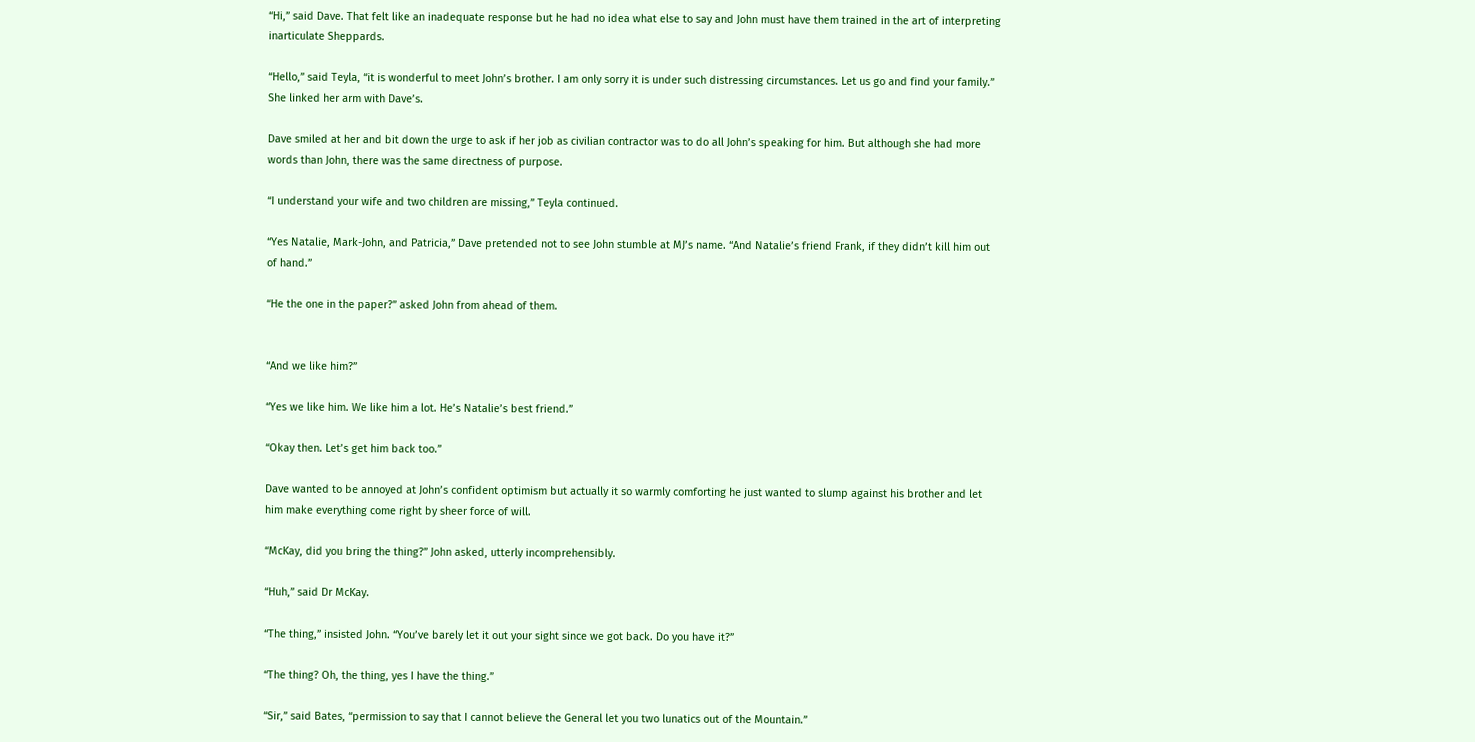“Hi,” said Dave. That felt like an inadequate response but he had no idea what else to say and John must have them trained in the art of interpreting inarticulate Sheppards.

“Hello,” said Teyla, “it is wonderful to meet John’s brother. I am only sorry it is under such distressing circumstances. Let us go and find your family.” She linked her arm with Dave’s.

Dave smiled at her and bit down the urge to ask if her job as civilian contractor was to do all John’s speaking for him. But although she had more words than John, there was the same directness of purpose.

“I understand your wife and two children are missing,” Teyla continued.

“Yes Natalie, Mark-John, and Patricia,” Dave pretended not to see John stumble at MJ’s name. “And Natalie’s friend Frank, if they didn’t kill him out of hand.”

“He the one in the paper?” asked John from ahead of them.


“And we like him?”

“Yes we like him. We like him a lot. He’s Natalie’s best friend.”

“Okay then. Let’s get him back too.”

Dave wanted to be annoyed at John’s confident optimism but actually it so warmly comforting he just wanted to slump against his brother and let him make everything come right by sheer force of will.

“McKay, did you bring the thing?” John asked, utterly incomprehensibly.

“Huh,” said Dr McKay.

“The thing,” insisted John. “You’ve barely let it out your sight since we got back. Do you have it?”

“The thing? Oh, the thing, yes I have the thing.”

“Sir,” said Bates, “permission to say that I cannot believe the General let you two lunatics out of the Mountain.”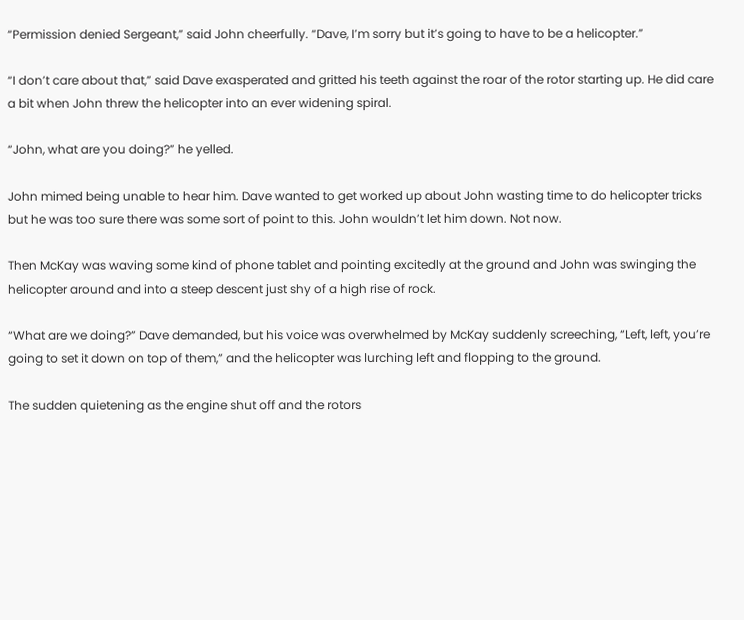“Permission denied Sergeant,” said John cheerfully. “Dave, I’m sorry but it’s going to have to be a helicopter.”

“I don’t care about that,” said Dave exasperated and gritted his teeth against the roar of the rotor starting up. He did care a bit when John threw the helicopter into an ever widening spiral.

“John, what are you doing?” he yelled.

John mimed being unable to hear him. Dave wanted to get worked up about John wasting time to do helicopter tricks but he was too sure there was some sort of point to this. John wouldn’t let him down. Not now.

Then McKay was waving some kind of phone tablet and pointing excitedly at the ground and John was swinging the helicopter around and into a steep descent just shy of a high rise of rock.

“What are we doing?” Dave demanded, but his voice was overwhelmed by McKay suddenly screeching, “Left, left, you’re going to set it down on top of them,” and the helicopter was lurching left and flopping to the ground.

The sudden quietening as the engine shut off and the rotors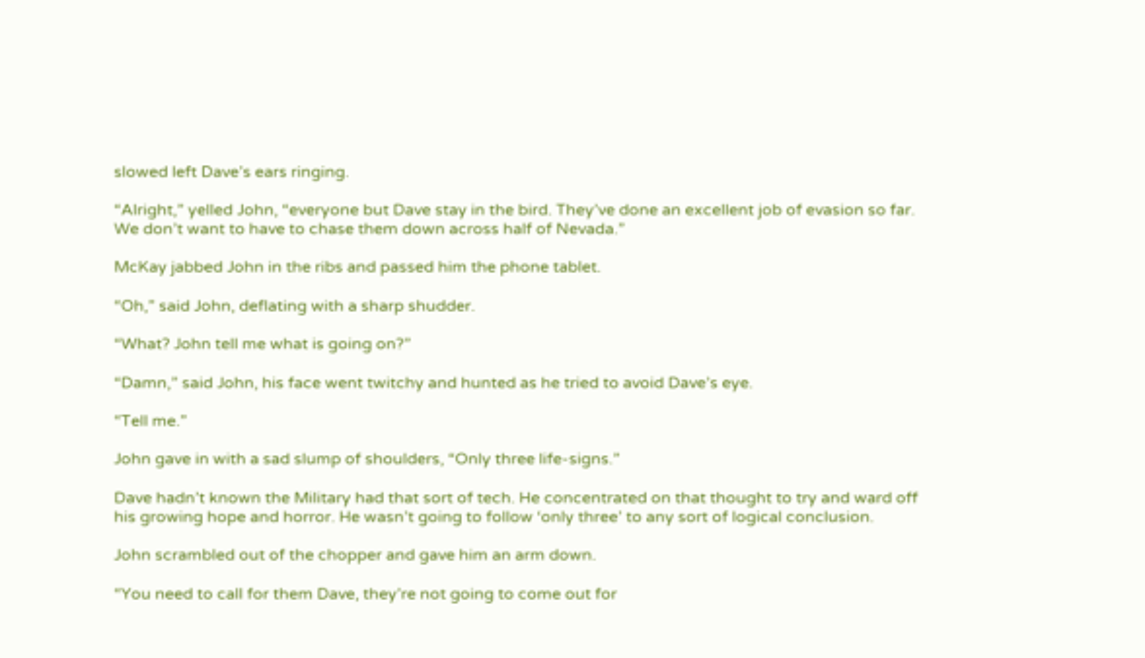slowed left Dave’s ears ringing.

“Alright,” yelled John, “everyone but Dave stay in the bird. They’ve done an excellent job of evasion so far. We don’t want to have to chase them down across half of Nevada.”

McKay jabbed John in the ribs and passed him the phone tablet.

“Oh,” said John, deflating with a sharp shudder.

“What? John tell me what is going on?”

“Damn,” said John, his face went twitchy and hunted as he tried to avoid Dave’s eye.

“Tell me.”

John gave in with a sad slump of shoulders, “Only three life-signs.”

Dave hadn’t known the Military had that sort of tech. He concentrated on that thought to try and ward off his growing hope and horror. He wasn’t going to follow ‘only three’ to any sort of logical conclusion.

John scrambled out of the chopper and gave him an arm down.

“You need to call for them Dave, they’re not going to come out for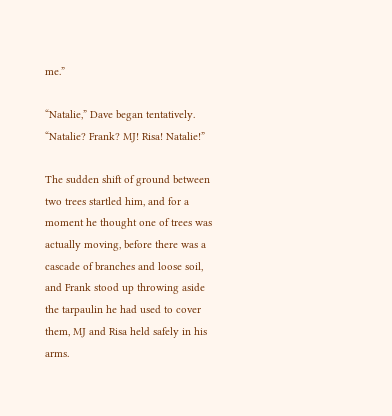me.”

“Natalie,” Dave began tentatively. “Natalie? Frank? MJ! Risa! Natalie!”

The sudden shift of ground between two trees startled him, and for a moment he thought one of trees was actually moving, before there was a cascade of branches and loose soil, and Frank stood up throwing aside the tarpaulin he had used to cover them, MJ and Risa held safely in his arms.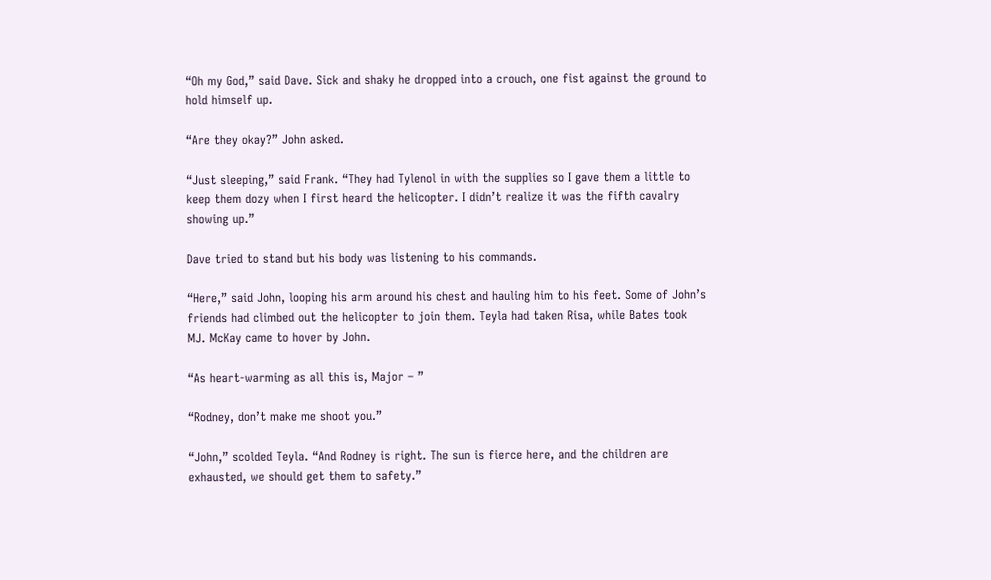“Oh my God,” said Dave. Sick and shaky he dropped into a crouch, one fist against the ground to hold himself up.

“Are they okay?” John asked.

“Just sleeping,” said Frank. “They had Tylenol in with the supplies so I gave them a little to keep them dozy when I first heard the helicopter. I didn’t realize it was the fifth cavalry showing up.”

Dave tried to stand but his body was listening to his commands.

“Here,” said John, looping his arm around his chest and hauling him to his feet. Some of John’s friends had climbed out the helicopter to join them. Teyla had taken Risa, while Bates took MJ. McKay came to hover by John.

“As heart-warming as all this is, Major – ”

“Rodney, don’t make me shoot you.”

“John,” scolded Teyla. “And Rodney is right. The sun is fierce here, and the children are exhausted, we should get them to safety.”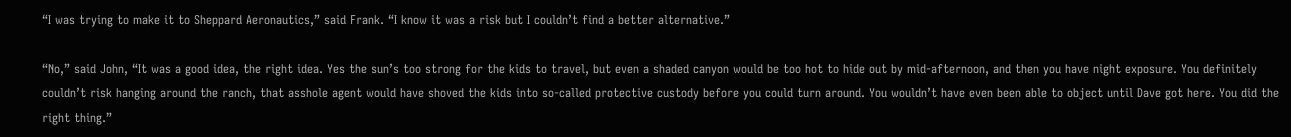“I was trying to make it to Sheppard Aeronautics,” said Frank. “I know it was a risk but I couldn’t find a better alternative.”

“No,” said John, “It was a good idea, the right idea. Yes the sun’s too strong for the kids to travel, but even a shaded canyon would be too hot to hide out by mid-afternoon, and then you have night exposure. You definitely couldn’t risk hanging around the ranch, that asshole agent would have shoved the kids into so-called protective custody before you could turn around. You wouldn’t have even been able to object until Dave got here. You did the right thing.”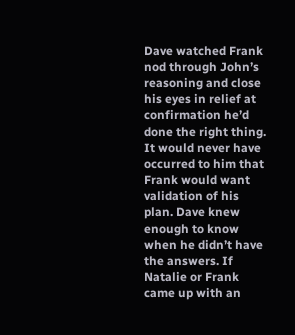Dave watched Frank nod through John’s reasoning and close his eyes in relief at confirmation he’d done the right thing. It would never have occurred to him that Frank would want validation of his plan. Dave knew enough to know when he didn’t have the answers. If Natalie or Frank came up with an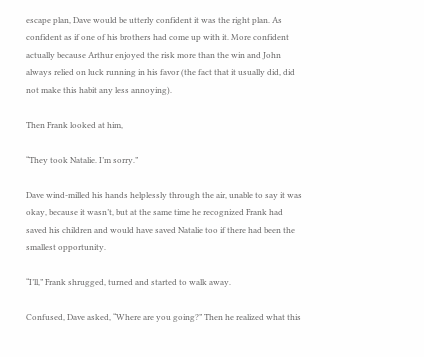escape plan, Dave would be utterly confident it was the right plan. As confident as if one of his brothers had come up with it. More confident actually because Arthur enjoyed the risk more than the win and John always relied on luck running in his favor (the fact that it usually did, did not make this habit any less annoying).

Then Frank looked at him,

“They took Natalie. I’m sorry.”

Dave wind-milled his hands helplessly through the air, unable to say it was okay, because it wasn’t, but at the same time he recognized Frank had saved his children and would have saved Natalie too if there had been the smallest opportunity.

“I’ll,” Frank shrugged, turned and started to walk away.

Confused, Dave asked, “Where are you going?” Then he realized what this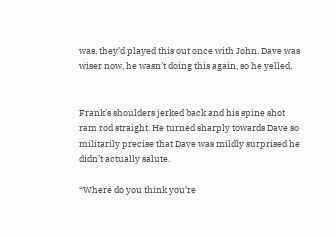was, they’d played this out once with John. Dave was wiser now, he wasn’t doing this again, so he yelled,


Frank’s shoulders jerked back and his spine shot ram rod straight. He turned sharply towards Dave so militarily precise that Dave was mildly surprised he didn’t actually salute.

“Where do you think you’re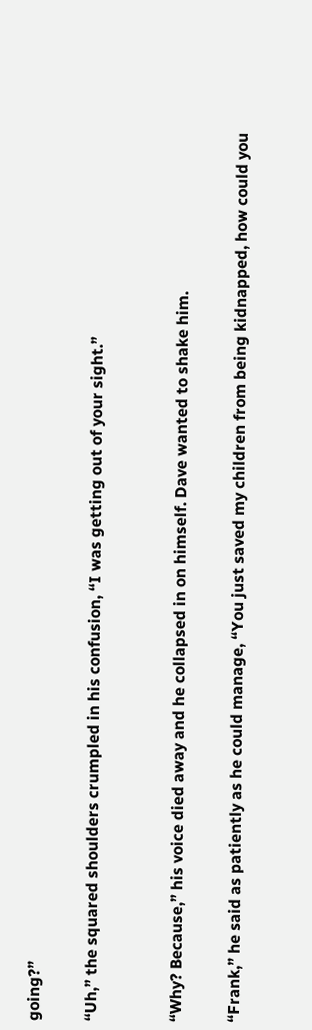going?”

“Uh,” the squared shoulders crumpled in his confusion, “I was getting out of your sight.”


“Why? Because,” his voice died away and he collapsed in on himself. Dave wanted to shake him.

“Frank,” he said as patiently as he could manage, “You just saved my children from being kidnapped, how could you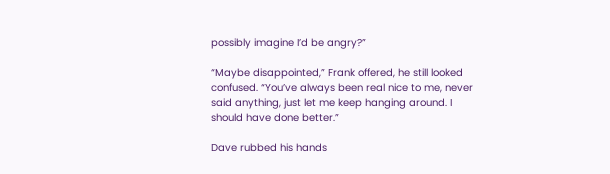possibly imagine I’d be angry?”

“Maybe disappointed,” Frank offered, he still looked confused. “You’ve always been real nice to me, never said anything, just let me keep hanging around. I should have done better.”

Dave rubbed his hands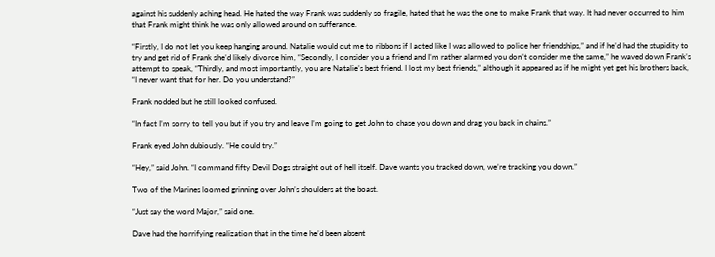against his suddenly aching head. He hated the way Frank was suddenly so fragile, hated that he was the one to make Frank that way. It had never occurred to him that Frank might think he was only allowed around on sufferance.

“Firstly, I do not let you keep hanging around. Natalie would cut me to ribbons if I acted like I was allowed to police her friendships,” and if he’d had the stupidity to try and get rid of Frank she’d likely divorce him, “Secondly, I consider you a friend and I’m rather alarmed you don’t consider me the same,” he waved down Frank’s attempt to speak, “Thirdly, and most importantly, you are Natalie’s best friend. I lost my best friends,” although it appeared as if he might yet get his brothers back, “I never want that for her. Do you understand?”

Frank nodded but he still looked confused.

“In fact I’m sorry to tell you but if you try and leave I’m going to get John to chase you down and drag you back in chains.”

Frank eyed John dubiously. “He could try.”

“Hey,” said John. “I command fifty Devil Dogs straight out of hell itself. Dave wants you tracked down, we’re tracking you down.”

Two of the Marines loomed grinning over John’s shoulders at the boast.

“Just say the word Major,” said one.

Dave had the horrifying realization that in the time he’d been absent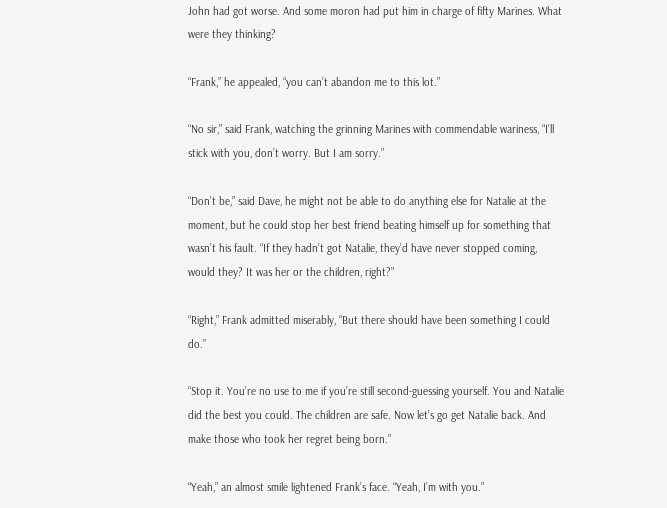John had got worse. And some moron had put him in charge of fifty Marines. What were they thinking?

“Frank,” he appealed, “you can’t abandon me to this lot.”

“No sir,” said Frank, watching the grinning Marines with commendable wariness, “I’ll stick with you, don’t worry. But I am sorry.”

“Don’t be,” said Dave, he might not be able to do anything else for Natalie at the moment, but he could stop her best friend beating himself up for something that wasn’t his fault. “If they hadn’t got Natalie, they’d have never stopped coming, would they? It was her or the children, right?”

“Right,” Frank admitted miserably, “But there should have been something I could do.”

“Stop it. You’re no use to me if you’re still second-guessing yourself. You and Natalie did the best you could. The children are safe. Now let’s go get Natalie back. And make those who took her regret being born.”

“Yeah,” an almost smile lightened Frank’s face. “Yeah, I’m with you.”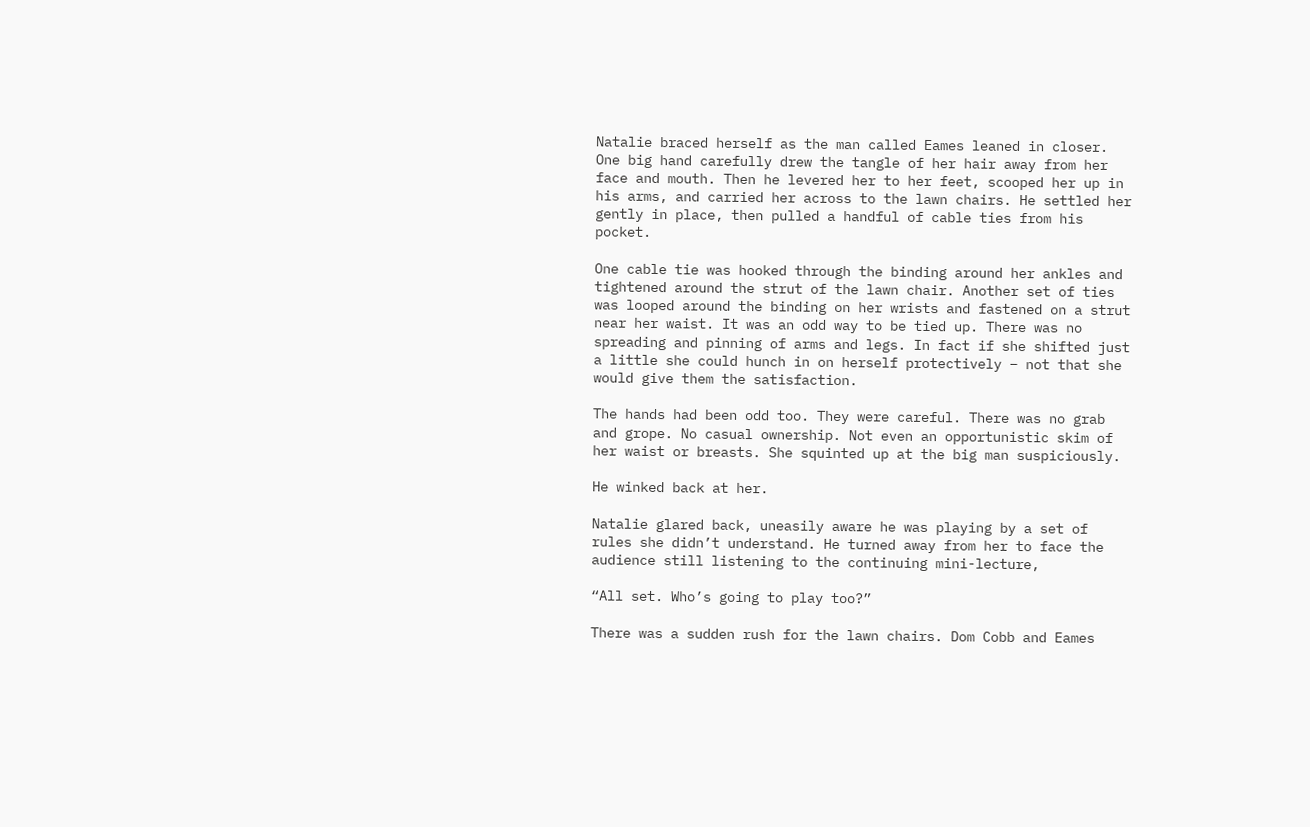Natalie braced herself as the man called Eames leaned in closer. One big hand carefully drew the tangle of her hair away from her face and mouth. Then he levered her to her feet, scooped her up in his arms, and carried her across to the lawn chairs. He settled her gently in place, then pulled a handful of cable ties from his pocket.

One cable tie was hooked through the binding around her ankles and tightened around the strut of the lawn chair. Another set of ties was looped around the binding on her wrists and fastened on a strut near her waist. It was an odd way to be tied up. There was no spreading and pinning of arms and legs. In fact if she shifted just a little she could hunch in on herself protectively – not that she would give them the satisfaction.

The hands had been odd too. They were careful. There was no grab and grope. No casual ownership. Not even an opportunistic skim of her waist or breasts. She squinted up at the big man suspiciously.

He winked back at her.

Natalie glared back, uneasily aware he was playing by a set of rules she didn’t understand. He turned away from her to face the audience still listening to the continuing mini-lecture,

“All set. Who’s going to play too?”

There was a sudden rush for the lawn chairs. Dom Cobb and Eames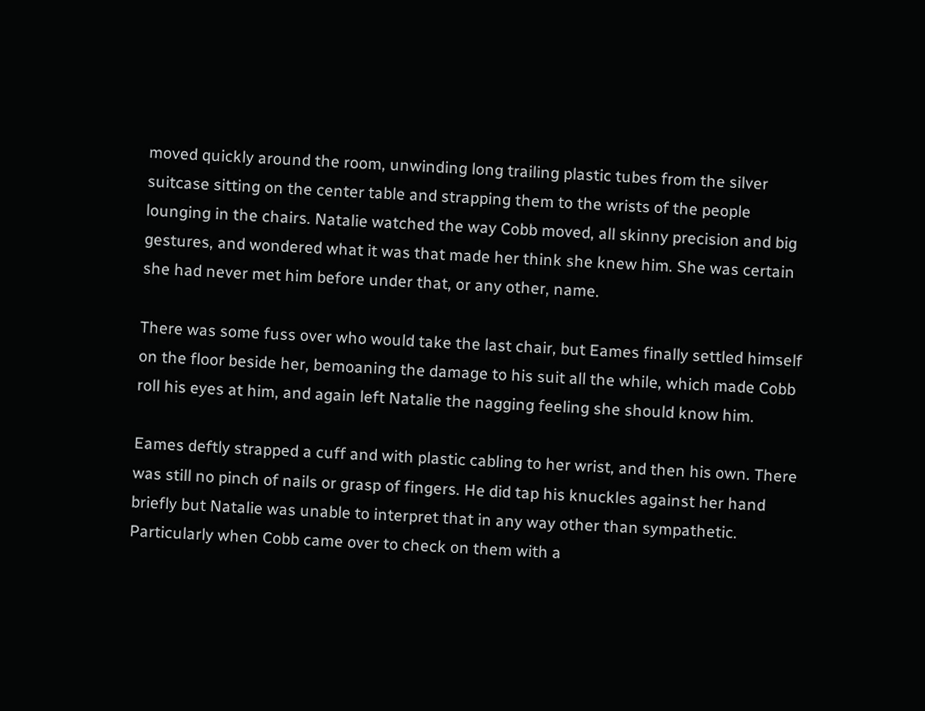moved quickly around the room, unwinding long trailing plastic tubes from the silver suitcase sitting on the center table and strapping them to the wrists of the people lounging in the chairs. Natalie watched the way Cobb moved, all skinny precision and big gestures, and wondered what it was that made her think she knew him. She was certain she had never met him before under that, or any other, name.

There was some fuss over who would take the last chair, but Eames finally settled himself on the floor beside her, bemoaning the damage to his suit all the while, which made Cobb roll his eyes at him, and again left Natalie the nagging feeling she should know him.

Eames deftly strapped a cuff and with plastic cabling to her wrist, and then his own. There was still no pinch of nails or grasp of fingers. He did tap his knuckles against her hand briefly but Natalie was unable to interpret that in any way other than sympathetic. Particularly when Cobb came over to check on them with a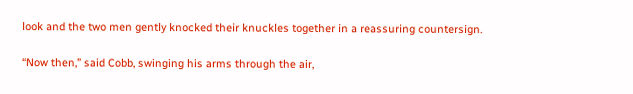look and the two men gently knocked their knuckles together in a reassuring countersign.

“Now then,” said Cobb, swinging his arms through the air,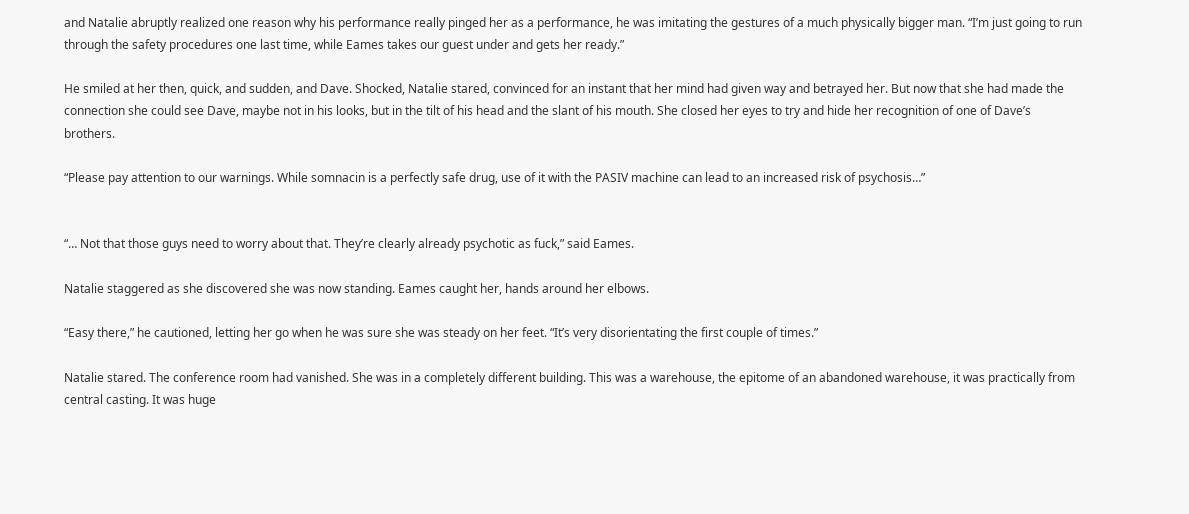and Natalie abruptly realized one reason why his performance really pinged her as a performance, he was imitating the gestures of a much physically bigger man. “I’m just going to run through the safety procedures one last time, while Eames takes our guest under and gets her ready.”

He smiled at her then, quick, and sudden, and Dave. Shocked, Natalie stared, convinced for an instant that her mind had given way and betrayed her. But now that she had made the connection she could see Dave, maybe not in his looks, but in the tilt of his head and the slant of his mouth. She closed her eyes to try and hide her recognition of one of Dave’s brothers.

“Please pay attention to our warnings. While somnacin is a perfectly safe drug, use of it with the PASIV machine can lead to an increased risk of psychosis…”


“… Not that those guys need to worry about that. They’re clearly already psychotic as fuck,” said Eames.

Natalie staggered as she discovered she was now standing. Eames caught her, hands around her elbows.

“Easy there,” he cautioned, letting her go when he was sure she was steady on her feet. “It’s very disorientating the first couple of times.”

Natalie stared. The conference room had vanished. She was in a completely different building. This was a warehouse, the epitome of an abandoned warehouse, it was practically from central casting. It was huge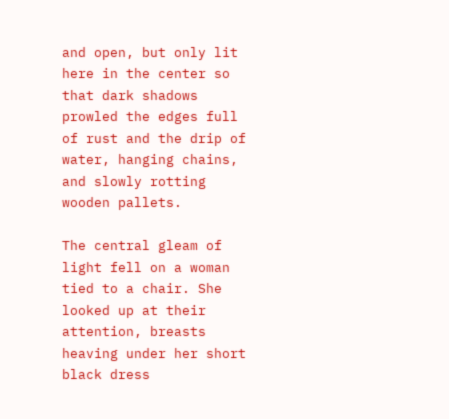and open, but only lit here in the center so that dark shadows prowled the edges full of rust and the drip of water, hanging chains, and slowly rotting wooden pallets.

The central gleam of light fell on a woman tied to a chair. She looked up at their attention, breasts heaving under her short black dress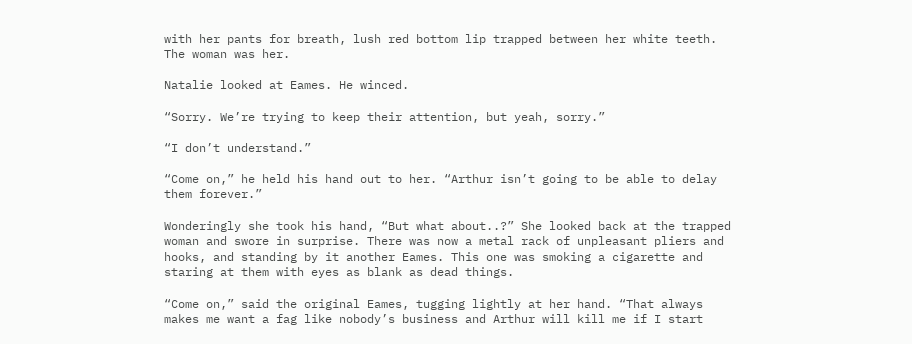with her pants for breath, lush red bottom lip trapped between her white teeth. The woman was her.

Natalie looked at Eames. He winced.

“Sorry. We’re trying to keep their attention, but yeah, sorry.”

“I don’t understand.”

“Come on,” he held his hand out to her. “Arthur isn’t going to be able to delay them forever.”

Wonderingly she took his hand, “But what about..?” She looked back at the trapped woman and swore in surprise. There was now a metal rack of unpleasant pliers and hooks, and standing by it another Eames. This one was smoking a cigarette and staring at them with eyes as blank as dead things.

“Come on,” said the original Eames, tugging lightly at her hand. “That always makes me want a fag like nobody’s business and Arthur will kill me if I start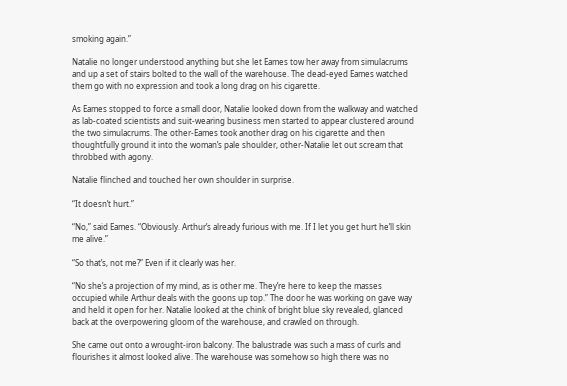smoking again.”

Natalie no longer understood anything but she let Eames tow her away from simulacrums and up a set of stairs bolted to the wall of the warehouse. The dead-eyed Eames watched them go with no expression and took a long drag on his cigarette.

As Eames stopped to force a small door, Natalie looked down from the walkway and watched as lab-coated scientists and suit-wearing business men started to appear clustered around the two simulacrums. The other-Eames took another drag on his cigarette and then thoughtfully ground it into the woman’s pale shoulder, other-Natalie let out scream that throbbed with agony.

Natalie flinched and touched her own shoulder in surprise.

“It doesn’t hurt.”

“No,” said Eames. “Obviously. Arthur’s already furious with me. If I let you get hurt he’ll skin me alive.”

“So that’s, not me?” Even if it clearly was her.

“No she’s a projection of my mind, as is other me. They’re here to keep the masses occupied while Arthur deals with the goons up top.” The door he was working on gave way and held it open for her. Natalie looked at the chink of bright blue sky revealed, glanced back at the overpowering gloom of the warehouse, and crawled on through.

She came out onto a wrought-iron balcony. The balustrade was such a mass of curls and flourishes it almost looked alive. The warehouse was somehow so high there was no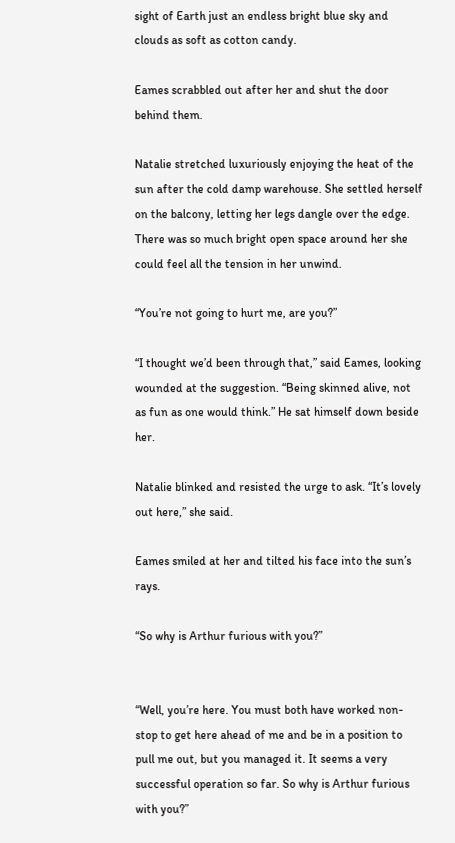sight of Earth just an endless bright blue sky and clouds as soft as cotton candy.

Eames scrabbled out after her and shut the door behind them.

Natalie stretched luxuriously enjoying the heat of the sun after the cold damp warehouse. She settled herself on the balcony, letting her legs dangle over the edge. There was so much bright open space around her she could feel all the tension in her unwind.

“You’re not going to hurt me, are you?”

“I thought we’d been through that,” said Eames, looking wounded at the suggestion. “Being skinned alive, not as fun as one would think.” He sat himself down beside her.

Natalie blinked and resisted the urge to ask. “It’s lovely out here,” she said.

Eames smiled at her and tilted his face into the sun’s rays.

“So why is Arthur furious with you?”


“Well, you’re here. You must both have worked non-stop to get here ahead of me and be in a position to pull me out, but you managed it. It seems a very successful operation so far. So why is Arthur furious with you?”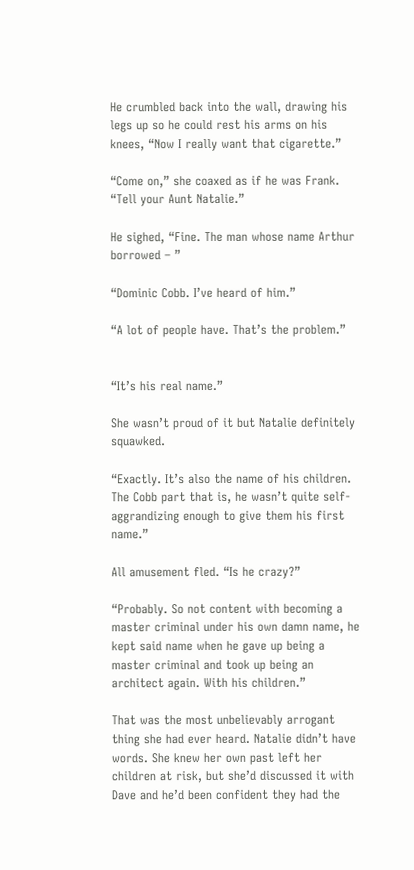He crumbled back into the wall, drawing his legs up so he could rest his arms on his knees, “Now I really want that cigarette.”

“Come on,” she coaxed as if he was Frank. “Tell your Aunt Natalie.”

He sighed, “Fine. The man whose name Arthur borrowed – ”

“Dominic Cobb. I’ve heard of him.”

“A lot of people have. That’s the problem.”


“It’s his real name.”

She wasn’t proud of it but Natalie definitely squawked.

“Exactly. It’s also the name of his children. The Cobb part that is, he wasn’t quite self-aggrandizing enough to give them his first name.”

All amusement fled. “Is he crazy?”

“Probably. So not content with becoming a master criminal under his own damn name, he kept said name when he gave up being a master criminal and took up being an architect again. With his children.”

That was the most unbelievably arrogant thing she had ever heard. Natalie didn’t have words. She knew her own past left her children at risk, but she’d discussed it with Dave and he’d been confident they had the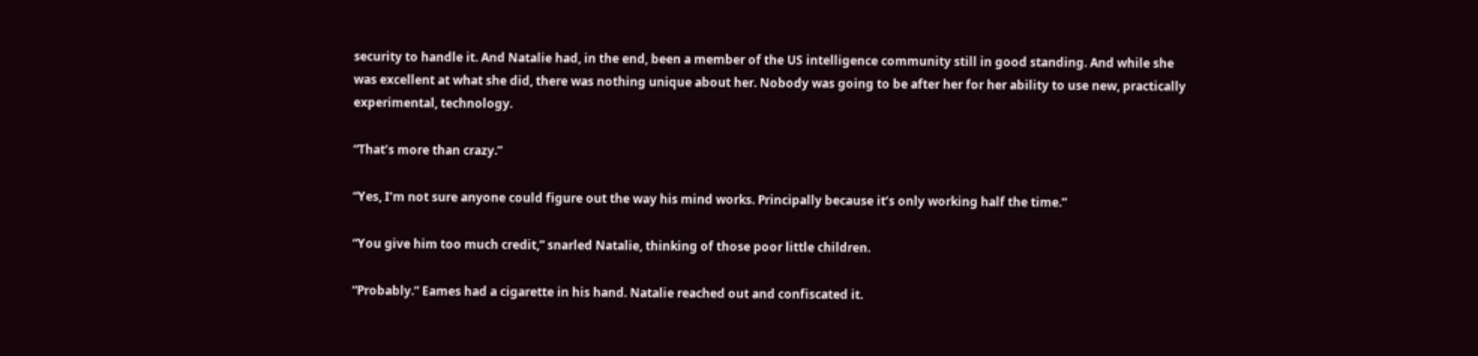security to handle it. And Natalie had, in the end, been a member of the US intelligence community still in good standing. And while she was excellent at what she did, there was nothing unique about her. Nobody was going to be after her for her ability to use new, practically experimental, technology.

“That’s more than crazy.”

“Yes, I’m not sure anyone could figure out the way his mind works. Principally because it’s only working half the time.”

“You give him too much credit,” snarled Natalie, thinking of those poor little children.

“Probably.” Eames had a cigarette in his hand. Natalie reached out and confiscated it.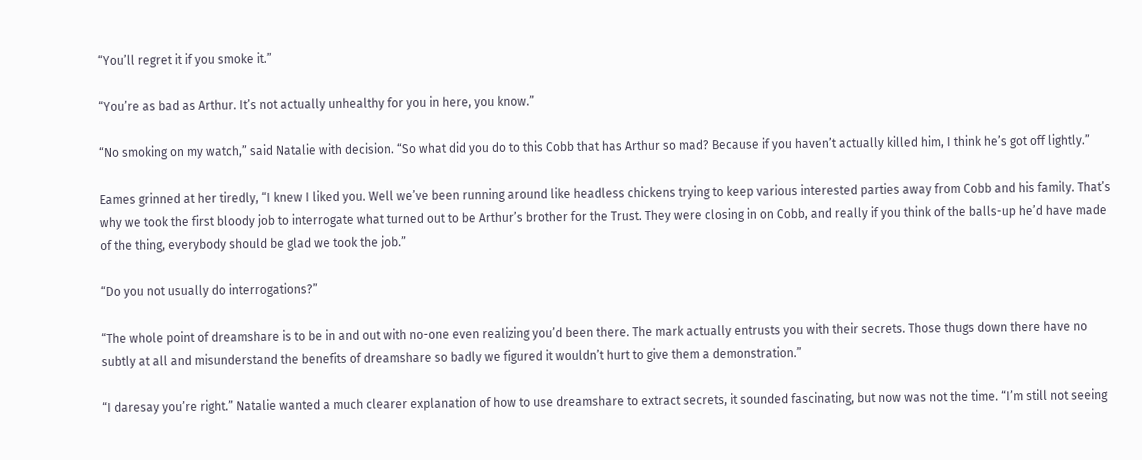“You’ll regret it if you smoke it.”

“You’re as bad as Arthur. It’s not actually unhealthy for you in here, you know.”

“No smoking on my watch,” said Natalie with decision. “So what did you do to this Cobb that has Arthur so mad? Because if you haven’t actually killed him, I think he’s got off lightly.”

Eames grinned at her tiredly, “I knew I liked you. Well we’ve been running around like headless chickens trying to keep various interested parties away from Cobb and his family. That’s why we took the first bloody job to interrogate what turned out to be Arthur’s brother for the Trust. They were closing in on Cobb, and really if you think of the balls-up he’d have made of the thing, everybody should be glad we took the job.”

“Do you not usually do interrogations?”

“The whole point of dreamshare is to be in and out with no-one even realizing you’d been there. The mark actually entrusts you with their secrets. Those thugs down there have no subtly at all and misunderstand the benefits of dreamshare so badly we figured it wouldn’t hurt to give them a demonstration.”

“I daresay you’re right.” Natalie wanted a much clearer explanation of how to use dreamshare to extract secrets, it sounded fascinating, but now was not the time. “I’m still not seeing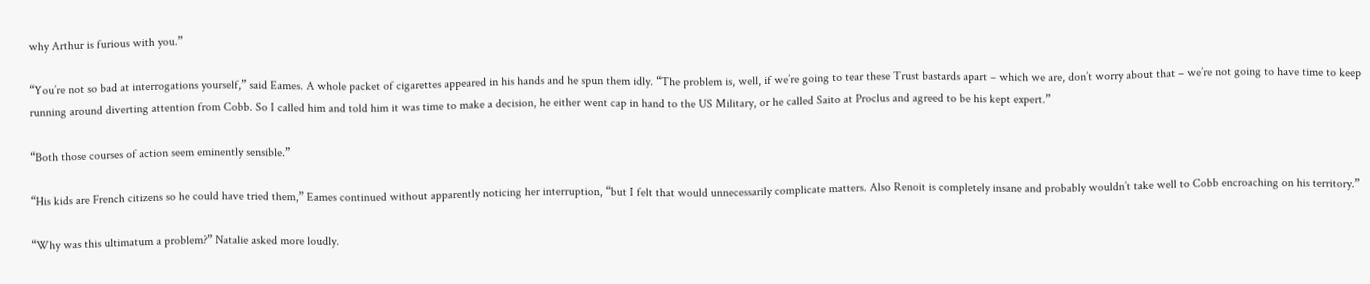why Arthur is furious with you.”

“You’re not so bad at interrogations yourself,” said Eames. A whole packet of cigarettes appeared in his hands and he spun them idly. “The problem is, well, if we’re going to tear these Trust bastards apart – which we are, don’t worry about that – we’re not going to have time to keep running around diverting attention from Cobb. So I called him and told him it was time to make a decision, he either went cap in hand to the US Military, or he called Saito at Proclus and agreed to be his kept expert.”

“Both those courses of action seem eminently sensible.”

“His kids are French citizens so he could have tried them,” Eames continued without apparently noticing her interruption, “but I felt that would unnecessarily complicate matters. Also Renoit is completely insane and probably wouldn’t take well to Cobb encroaching on his territory.”

“Why was this ultimatum a problem?” Natalie asked more loudly.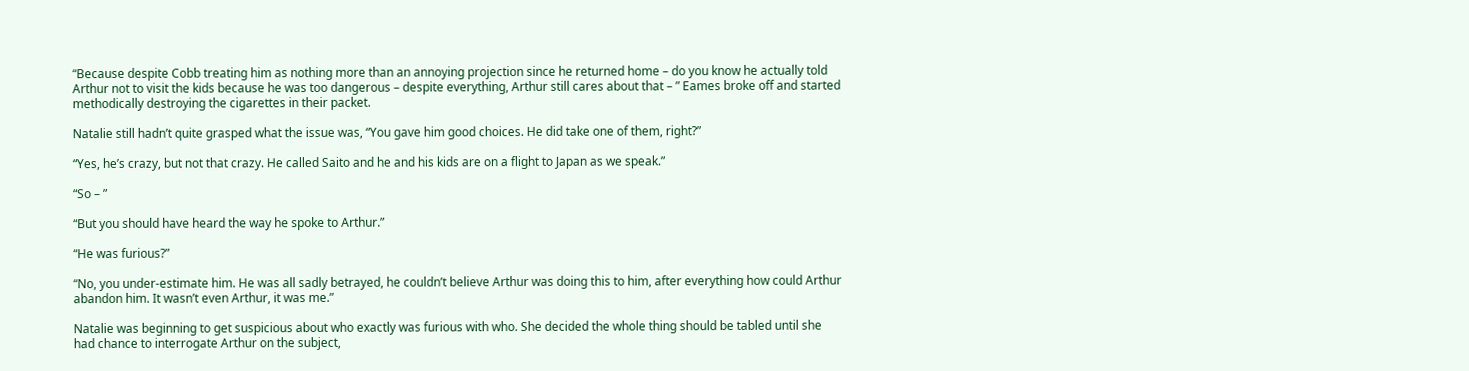“Because despite Cobb treating him as nothing more than an annoying projection since he returned home – do you know he actually told Arthur not to visit the kids because he was too dangerous – despite everything, Arthur still cares about that – ” Eames broke off and started methodically destroying the cigarettes in their packet.

Natalie still hadn’t quite grasped what the issue was, “You gave him good choices. He did take one of them, right?”

“Yes, he’s crazy, but not that crazy. He called Saito and he and his kids are on a flight to Japan as we speak.”

“So – ”

“But you should have heard the way he spoke to Arthur.”

“He was furious?”

“No, you under-estimate him. He was all sadly betrayed, he couldn’t believe Arthur was doing this to him, after everything how could Arthur abandon him. It wasn’t even Arthur, it was me.”

Natalie was beginning to get suspicious about who exactly was furious with who. She decided the whole thing should be tabled until she had chance to interrogate Arthur on the subject,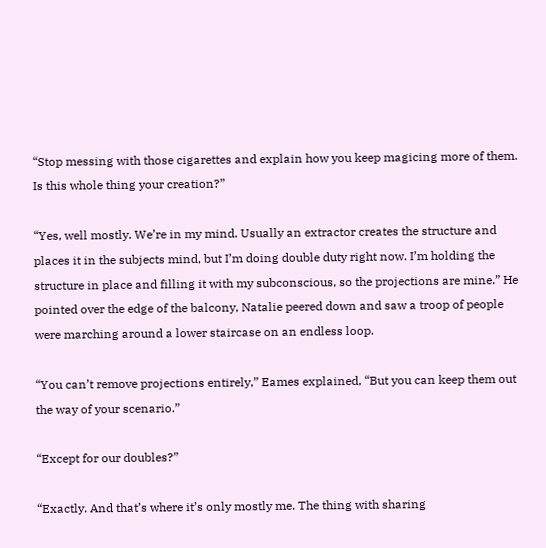“Stop messing with those cigarettes and explain how you keep magicing more of them. Is this whole thing your creation?”

“Yes, well mostly. We’re in my mind. Usually an extractor creates the structure and places it in the subjects mind, but I’m doing double duty right now. I’m holding the structure in place and filling it with my subconscious, so the projections are mine.” He pointed over the edge of the balcony, Natalie peered down and saw a troop of people were marching around a lower staircase on an endless loop.

“You can’t remove projections entirely,” Eames explained, “But you can keep them out the way of your scenario.”

“Except for our doubles?”

“Exactly. And that’s where it’s only mostly me. The thing with sharing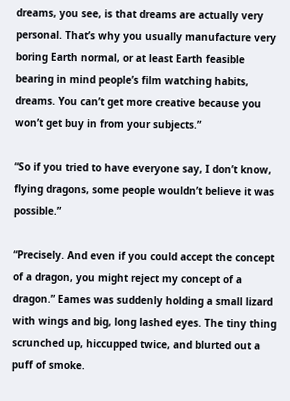dreams, you see, is that dreams are actually very personal. That’s why you usually manufacture very boring Earth normal, or at least Earth feasible bearing in mind people’s film watching habits, dreams. You can’t get more creative because you won’t get buy in from your subjects.”

“So if you tried to have everyone say, I don’t know, flying dragons, some people wouldn’t believe it was possible.”

“Precisely. And even if you could accept the concept of a dragon, you might reject my concept of a dragon.” Eames was suddenly holding a small lizard with wings and big, long lashed eyes. The tiny thing scrunched up, hiccupped twice, and blurted out a puff of smoke.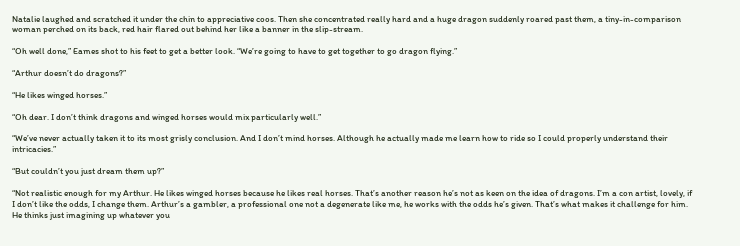Natalie laughed and scratched it under the chin to appreciative coos. Then she concentrated really hard and a huge dragon suddenly roared past them, a tiny-in-comparison woman perched on its back, red hair flared out behind her like a banner in the slip-stream.

“Oh well done,” Eames shot to his feet to get a better look. “We’re going to have to get together to go dragon flying.”

“Arthur doesn’t do dragons?”

“He likes winged horses.”

“Oh dear. I don’t think dragons and winged horses would mix particularly well.”

“We’ve never actually taken it to its most grisly conclusion. And I don’t mind horses. Although he actually made me learn how to ride so I could properly understand their intricacies.”

“But couldn’t you just dream them up?”

“Not realistic enough for my Arthur. He likes winged horses because he likes real horses. That’s another reason he’s not as keen on the idea of dragons. I’m a con artist, lovely, if I don’t like the odds, I change them. Arthur’s a gambler, a professional one not a degenerate like me, he works with the odds he’s given. That’s what makes it challenge for him. He thinks just imagining up whatever you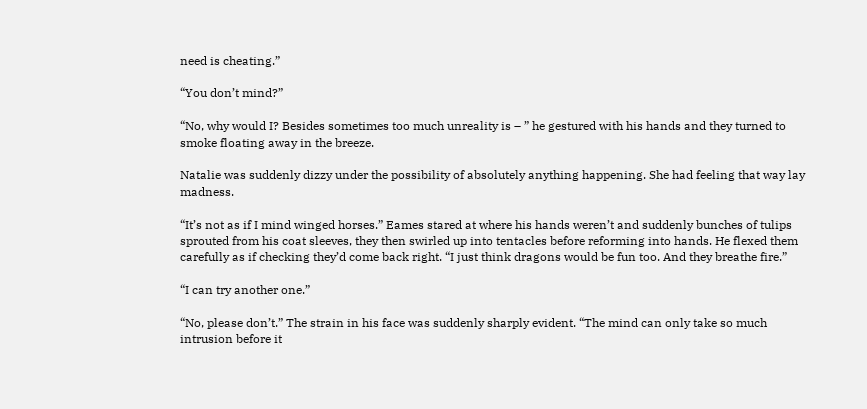need is cheating.”

“You don’t mind?”

“No, why would I? Besides sometimes too much unreality is – ” he gestured with his hands and they turned to smoke floating away in the breeze.

Natalie was suddenly dizzy under the possibility of absolutely anything happening. She had feeling that way lay madness.

“It’s not as if I mind winged horses.” Eames stared at where his hands weren’t and suddenly bunches of tulips sprouted from his coat sleeves, they then swirled up into tentacles before reforming into hands. He flexed them carefully as if checking they’d come back right. “I just think dragons would be fun too. And they breathe fire.”

“I can try another one.”

“No, please don’t.” The strain in his face was suddenly sharply evident. “The mind can only take so much intrusion before it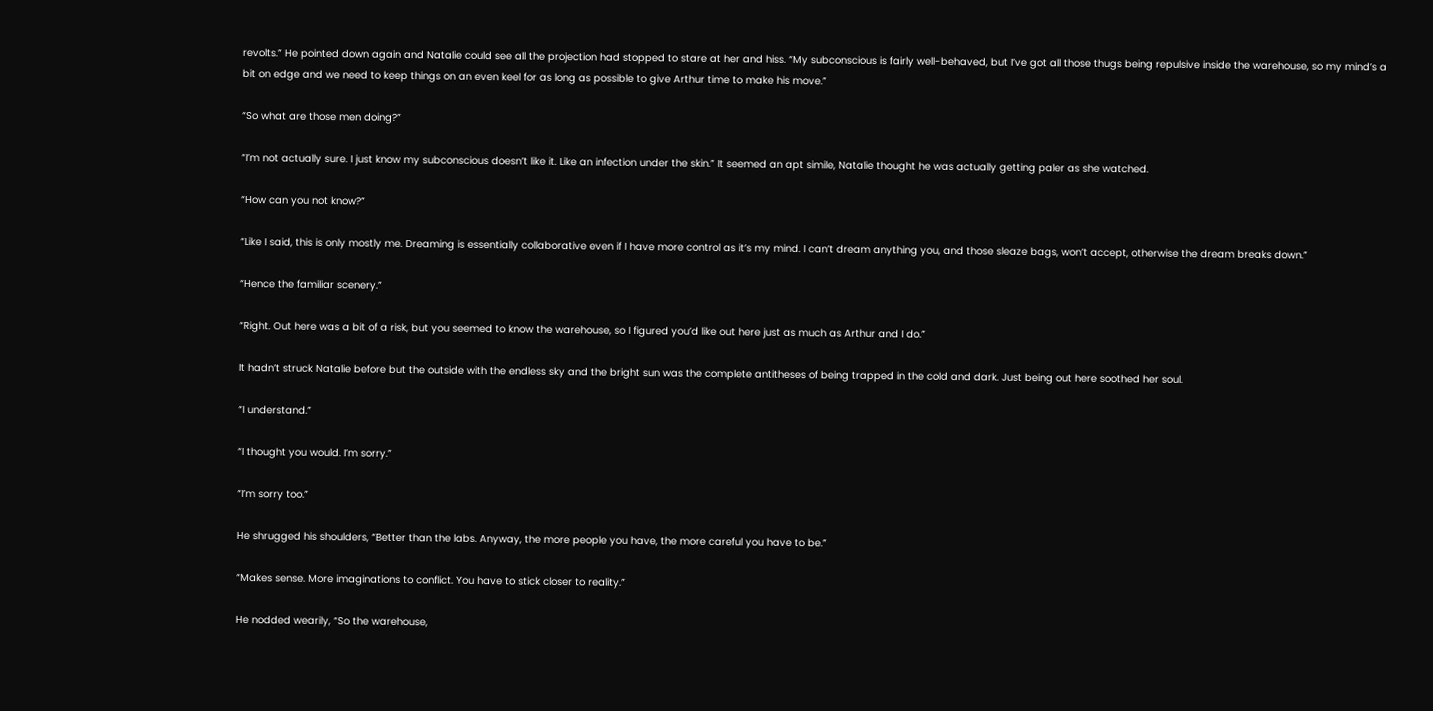revolts.” He pointed down again and Natalie could see all the projection had stopped to stare at her and hiss. “My subconscious is fairly well-behaved, but I’ve got all those thugs being repulsive inside the warehouse, so my mind’s a bit on edge and we need to keep things on an even keel for as long as possible to give Arthur time to make his move.”

“So what are those men doing?”

“I’m not actually sure. I just know my subconscious doesn’t like it. Like an infection under the skin.” It seemed an apt simile, Natalie thought he was actually getting paler as she watched.

“How can you not know?”

“Like I said, this is only mostly me. Dreaming is essentially collaborative even if I have more control as it’s my mind. I can’t dream anything you, and those sleaze bags, won’t accept, otherwise the dream breaks down.”

“Hence the familiar scenery.”

“Right. Out here was a bit of a risk, but you seemed to know the warehouse, so I figured you’d like out here just as much as Arthur and I do.”

It hadn’t struck Natalie before but the outside with the endless sky and the bright sun was the complete antitheses of being trapped in the cold and dark. Just being out here soothed her soul.

“I understand.”

“I thought you would. I’m sorry.”

“I’m sorry too.”

He shrugged his shoulders, “Better than the labs. Anyway, the more people you have, the more careful you have to be.”

“Makes sense. More imaginations to conflict. You have to stick closer to reality.”

He nodded wearily, “So the warehouse,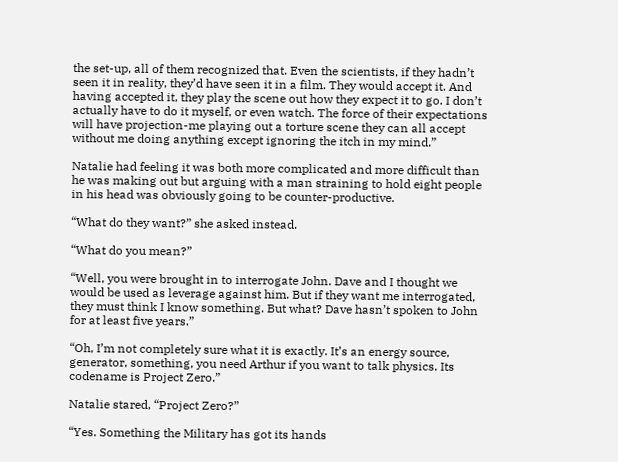the set-up, all of them recognized that. Even the scientists, if they hadn’t seen it in reality, they’d have seen it in a film. They would accept it. And having accepted it, they play the scene out how they expect it to go. I don’t actually have to do it myself, or even watch. The force of their expectations will have projection-me playing out a torture scene they can all accept without me doing anything except ignoring the itch in my mind.”

Natalie had feeling it was both more complicated and more difficult than he was making out but arguing with a man straining to hold eight people in his head was obviously going to be counter-productive.

“What do they want?” she asked instead.

“What do you mean?”

“Well, you were brought in to interrogate John. Dave and I thought we would be used as leverage against him. But if they want me interrogated, they must think I know something. But what? Dave hasn’t spoken to John for at least five years.”

“Oh, I’m not completely sure what it is exactly. It’s an energy source, generator, something, you need Arthur if you want to talk physics. Its codename is Project Zero.”

Natalie stared, “Project Zero?”

“Yes. Something the Military has got its hands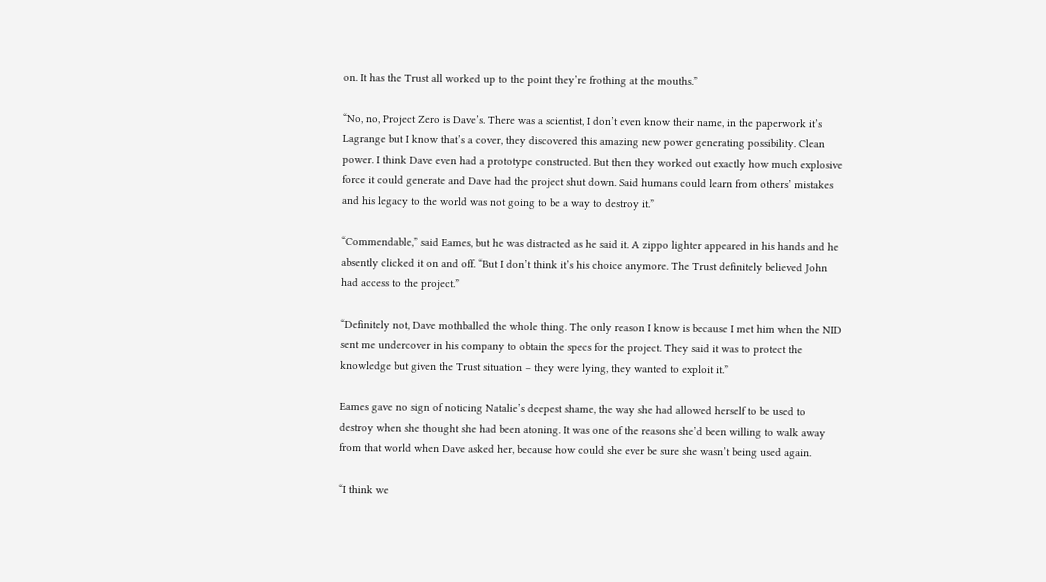on. It has the Trust all worked up to the point they’re frothing at the mouths.”

“No, no, Project Zero is Dave’s. There was a scientist, I don’t even know their name, in the paperwork it’s Lagrange but I know that’s a cover, they discovered this amazing new power generating possibility. Clean power. I think Dave even had a prototype constructed. But then they worked out exactly how much explosive force it could generate and Dave had the project shut down. Said humans could learn from others’ mistakes and his legacy to the world was not going to be a way to destroy it.”

“Commendable,” said Eames, but he was distracted as he said it. A zippo lighter appeared in his hands and he absently clicked it on and off. “But I don’t think it’s his choice anymore. The Trust definitely believed John had access to the project.”

“Definitely not, Dave mothballed the whole thing. The only reason I know is because I met him when the NID sent me undercover in his company to obtain the specs for the project. They said it was to protect the knowledge but given the Trust situation – they were lying, they wanted to exploit it.”

Eames gave no sign of noticing Natalie’s deepest shame, the way she had allowed herself to be used to destroy when she thought she had been atoning. It was one of the reasons she’d been willing to walk away from that world when Dave asked her, because how could she ever be sure she wasn’t being used again.

“I think we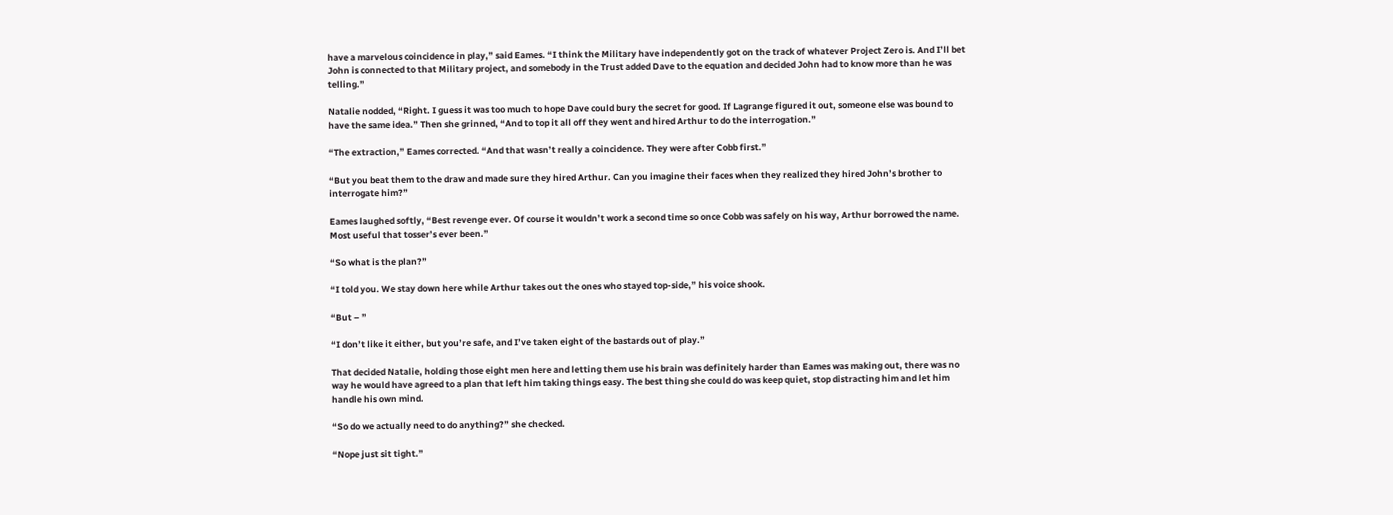have a marvelous coincidence in play,” said Eames. “I think the Military have independently got on the track of whatever Project Zero is. And I’ll bet John is connected to that Military project, and somebody in the Trust added Dave to the equation and decided John had to know more than he was telling.”

Natalie nodded, “Right. I guess it was too much to hope Dave could bury the secret for good. If Lagrange figured it out, someone else was bound to have the same idea.” Then she grinned, “And to top it all off they went and hired Arthur to do the interrogation.”

“The extraction,” Eames corrected. “And that wasn’t really a coincidence. They were after Cobb first.”

“But you beat them to the draw and made sure they hired Arthur. Can you imagine their faces when they realized they hired John’s brother to interrogate him?”

Eames laughed softly, “Best revenge ever. Of course it wouldn’t work a second time so once Cobb was safely on his way, Arthur borrowed the name. Most useful that tosser’s ever been.”

“So what is the plan?”

“I told you. We stay down here while Arthur takes out the ones who stayed top-side,” his voice shook.

“But – ”

“I don’t like it either, but you’re safe, and I’ve taken eight of the bastards out of play.”

That decided Natalie, holding those eight men here and letting them use his brain was definitely harder than Eames was making out, there was no way he would have agreed to a plan that left him taking things easy. The best thing she could do was keep quiet, stop distracting him and let him handle his own mind.

“So do we actually need to do anything?” she checked.

“Nope just sit tight.”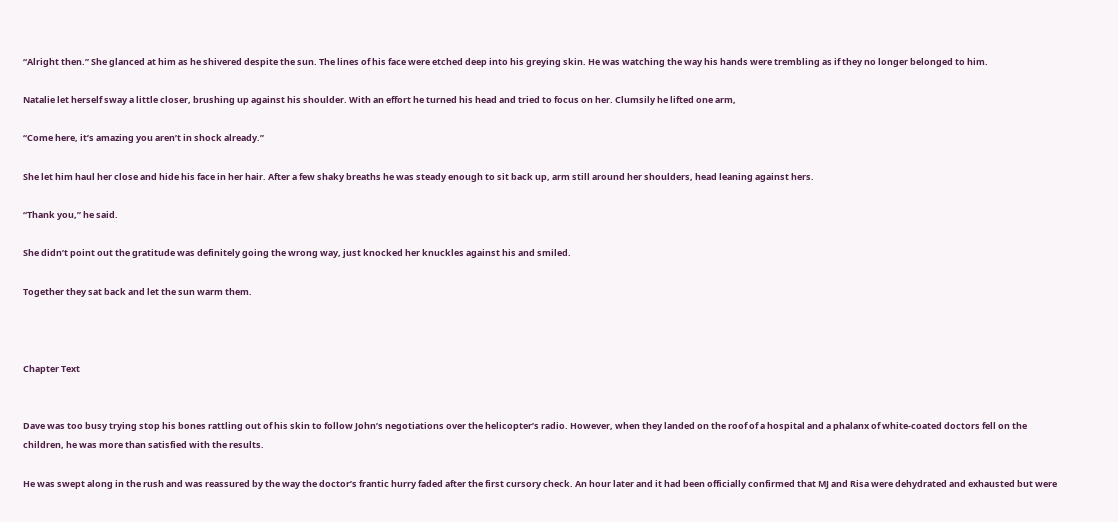“Alright then.” She glanced at him as he shivered despite the sun. The lines of his face were etched deep into his greying skin. He was watching the way his hands were trembling as if they no longer belonged to him.

Natalie let herself sway a little closer, brushing up against his shoulder. With an effort he turned his head and tried to focus on her. Clumsily he lifted one arm,

“Come here, it’s amazing you aren’t in shock already.”

She let him haul her close and hide his face in her hair. After a few shaky breaths he was steady enough to sit back up, arm still around her shoulders, head leaning against hers.

“Thank you,” he said.

She didn’t point out the gratitude was definitely going the wrong way, just knocked her knuckles against his and smiled.

Together they sat back and let the sun warm them.



Chapter Text


Dave was too busy trying stop his bones rattling out of his skin to follow John’s negotiations over the helicopter’s radio. However, when they landed on the roof of a hospital and a phalanx of white-coated doctors fell on the children, he was more than satisfied with the results.

He was swept along in the rush and was reassured by the way the doctor’s frantic hurry faded after the first cursory check. An hour later and it had been officially confirmed that MJ and Risa were dehydrated and exhausted but were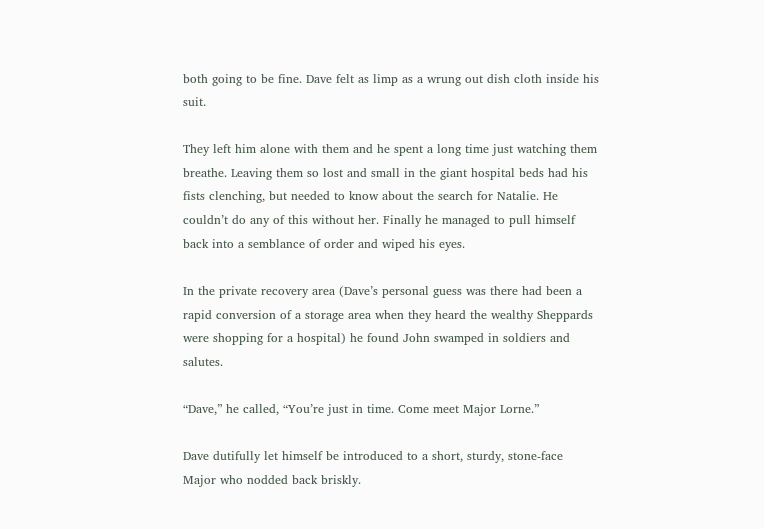both going to be fine. Dave felt as limp as a wrung out dish cloth inside his suit.

They left him alone with them and he spent a long time just watching them breathe. Leaving them so lost and small in the giant hospital beds had his fists clenching, but needed to know about the search for Natalie. He couldn’t do any of this without her. Finally he managed to pull himself back into a semblance of order and wiped his eyes.

In the private recovery area (Dave’s personal guess was there had been a rapid conversion of a storage area when they heard the wealthy Sheppards were shopping for a hospital) he found John swamped in soldiers and salutes.

“Dave,” he called, “You’re just in time. Come meet Major Lorne.”

Dave dutifully let himself be introduced to a short, sturdy, stone-face Major who nodded back briskly.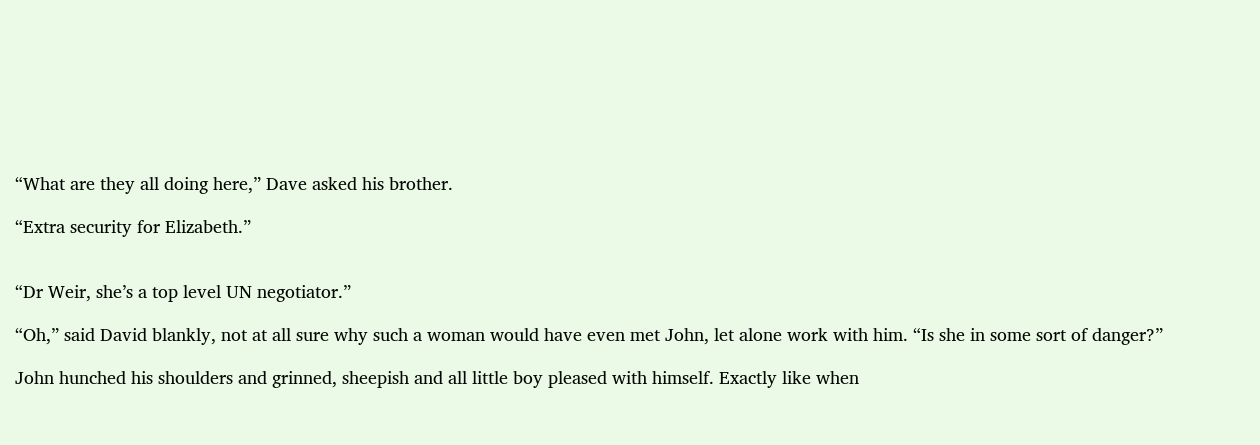“What are they all doing here,” Dave asked his brother.

“Extra security for Elizabeth.”


“Dr Weir, she’s a top level UN negotiator.”

“Oh,” said David blankly, not at all sure why such a woman would have even met John, let alone work with him. “Is she in some sort of danger?”

John hunched his shoulders and grinned, sheepish and all little boy pleased with himself. Exactly like when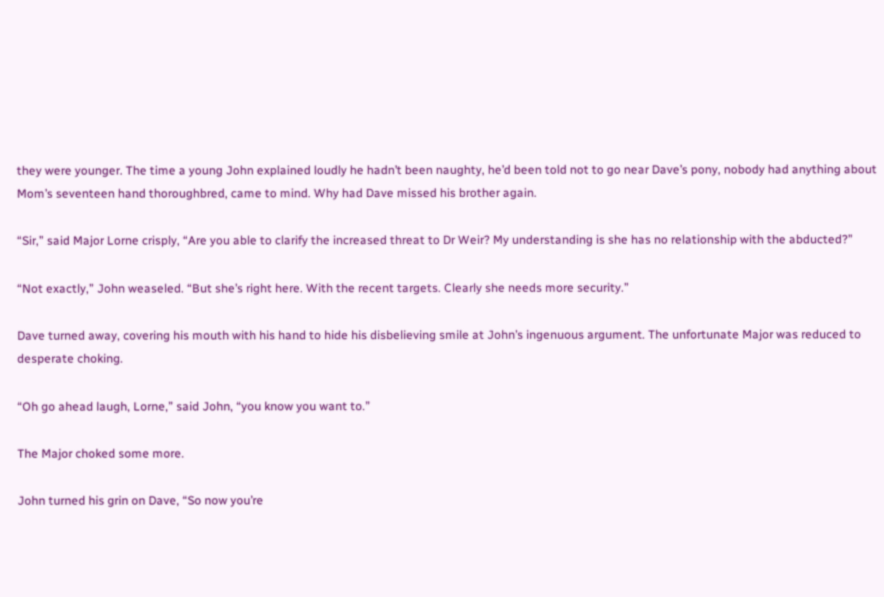they were younger. The time a young John explained loudly he hadn’t been naughty, he’d been told not to go near Dave’s pony, nobody had anything about Mom’s seventeen hand thoroughbred, came to mind. Why had Dave missed his brother again.

“Sir,” said Major Lorne crisply, “Are you able to clarify the increased threat to Dr Weir? My understanding is she has no relationship with the abducted?”

“Not exactly,” John weaseled. “But she’s right here. With the recent targets. Clearly she needs more security.”

Dave turned away, covering his mouth with his hand to hide his disbelieving smile at John’s ingenuous argument. The unfortunate Major was reduced to desperate choking.

“Oh go ahead laugh, Lorne,” said John, “you know you want to.”

The Major choked some more.

John turned his grin on Dave, “So now you’re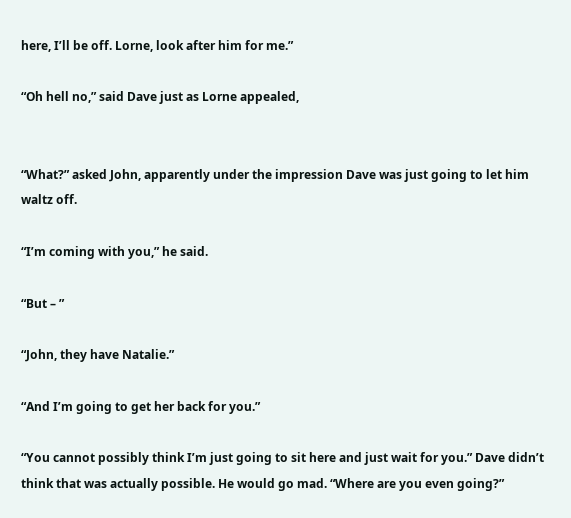here, I’ll be off. Lorne, look after him for me.”

“Oh hell no,” said Dave just as Lorne appealed,


“What?” asked John, apparently under the impression Dave was just going to let him waltz off.

“I’m coming with you,” he said.

“But – ”

“John, they have Natalie.”

“And I’m going to get her back for you.”

“You cannot possibly think I’m just going to sit here and just wait for you.” Dave didn’t think that was actually possible. He would go mad. “Where are you even going?”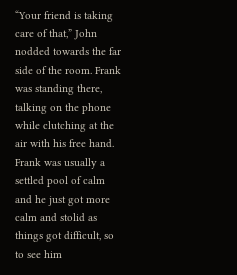“Your friend is taking care of that,” John nodded towards the far side of the room. Frank was standing there, talking on the phone while clutching at the air with his free hand. Frank was usually a settled pool of calm and he just got more calm and stolid as things got difficult, so to see him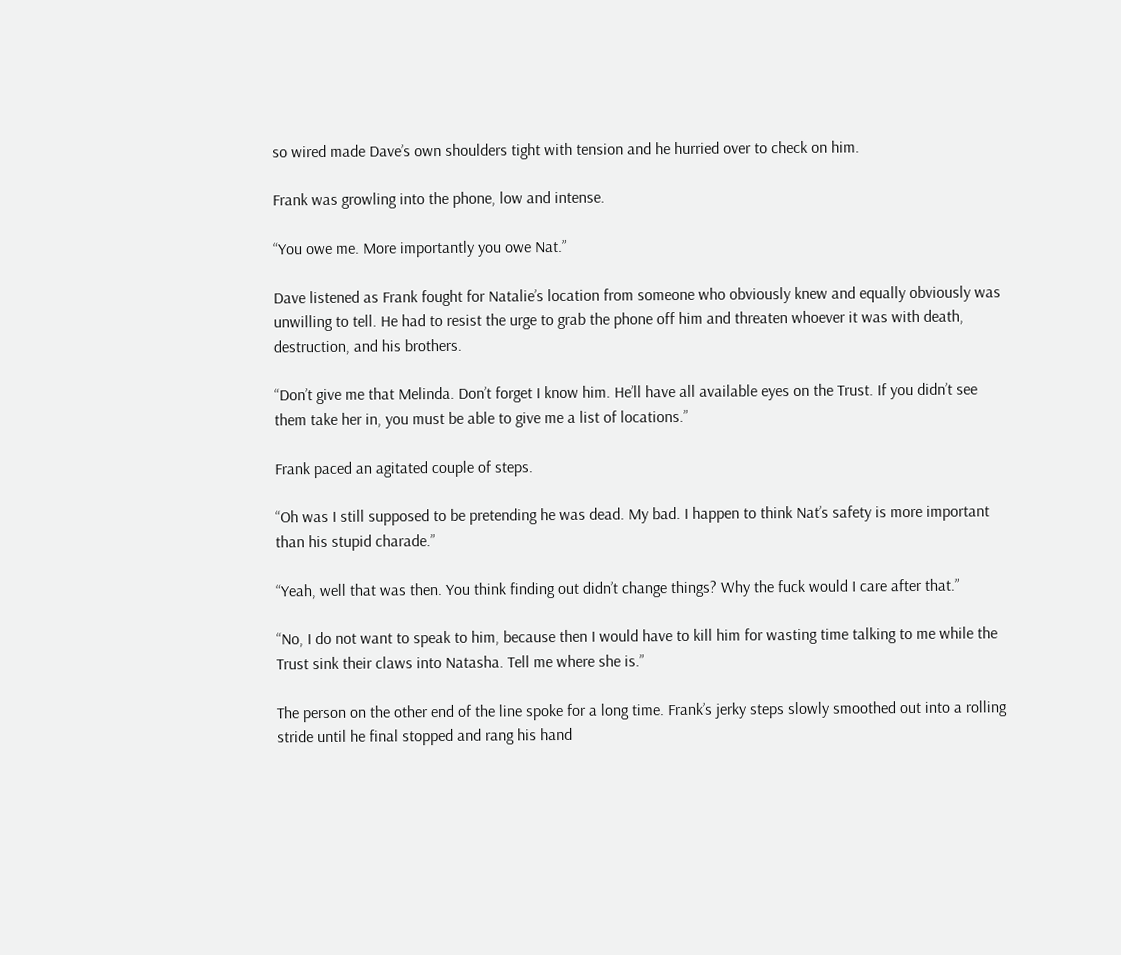so wired made Dave’s own shoulders tight with tension and he hurried over to check on him.

Frank was growling into the phone, low and intense.

“You owe me. More importantly you owe Nat.”

Dave listened as Frank fought for Natalie’s location from someone who obviously knew and equally obviously was unwilling to tell. He had to resist the urge to grab the phone off him and threaten whoever it was with death, destruction, and his brothers.

“Don’t give me that Melinda. Don’t forget I know him. He’ll have all available eyes on the Trust. If you didn’t see them take her in, you must be able to give me a list of locations.”

Frank paced an agitated couple of steps.

“Oh was I still supposed to be pretending he was dead. My bad. I happen to think Nat’s safety is more important than his stupid charade.”

“Yeah, well that was then. You think finding out didn’t change things? Why the fuck would I care after that.”

“No, I do not want to speak to him, because then I would have to kill him for wasting time talking to me while the Trust sink their claws into Natasha. Tell me where she is.”

The person on the other end of the line spoke for a long time. Frank’s jerky steps slowly smoothed out into a rolling stride until he final stopped and rang his hand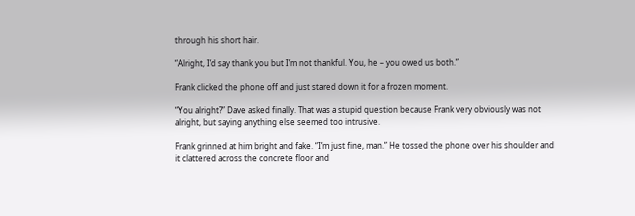through his short hair.

“Alright, I’d say thank you but I’m not thankful. You, he – you owed us both.”

Frank clicked the phone off and just stared down it for a frozen moment.

“You alright?” Dave asked finally. That was a stupid question because Frank very obviously was not alright, but saying anything else seemed too intrusive.

Frank grinned at him bright and fake. “I’m just fine, man.” He tossed the phone over his shoulder and it clattered across the concrete floor and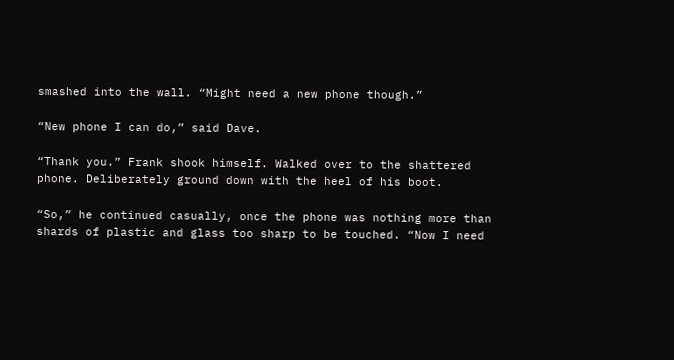smashed into the wall. “Might need a new phone though.”

“New phone I can do,” said Dave.

“Thank you.” Frank shook himself. Walked over to the shattered phone. Deliberately ground down with the heel of his boot.

“So,” he continued casually, once the phone was nothing more than shards of plastic and glass too sharp to be touched. “Now I need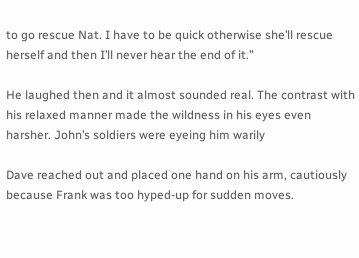to go rescue Nat. I have to be quick otherwise she’ll rescue herself and then I’ll never hear the end of it.”

He laughed then and it almost sounded real. The contrast with his relaxed manner made the wildness in his eyes even harsher. John’s soldiers were eyeing him warily

Dave reached out and placed one hand on his arm, cautiously because Frank was too hyped-up for sudden moves.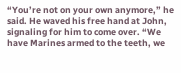“You’re not on your own anymore,” he said. He waved his free hand at John, signaling for him to come over. “We have Marines armed to the teeth, we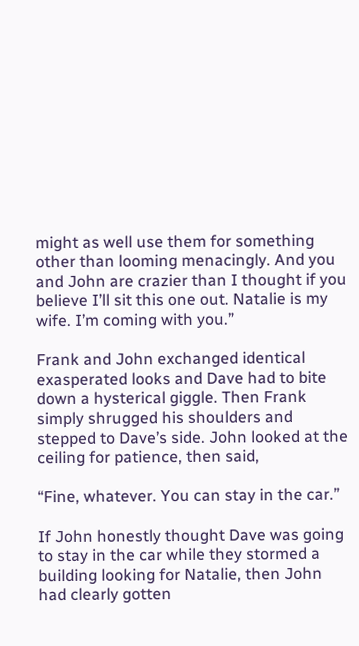might as well use them for something other than looming menacingly. And you and John are crazier than I thought if you believe I’ll sit this one out. Natalie is my wife. I’m coming with you.”

Frank and John exchanged identical exasperated looks and Dave had to bite down a hysterical giggle. Then Frank simply shrugged his shoulders and stepped to Dave’s side. John looked at the ceiling for patience, then said,

“Fine, whatever. You can stay in the car.”

If John honestly thought Dave was going to stay in the car while they stormed a building looking for Natalie, then John had clearly gotten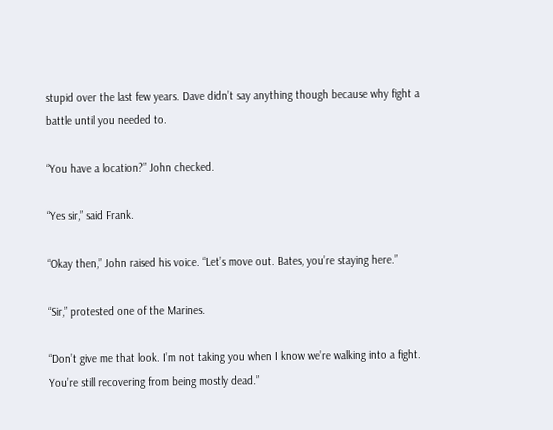stupid over the last few years. Dave didn’t say anything though because why fight a battle until you needed to.

“You have a location?” John checked.

“Yes sir,” said Frank.

“Okay then,” John raised his voice. “Let’s move out. Bates, you’re staying here.”

“Sir,” protested one of the Marines.

“Don’t give me that look. I’m not taking you when I know we’re walking into a fight. You’re still recovering from being mostly dead.”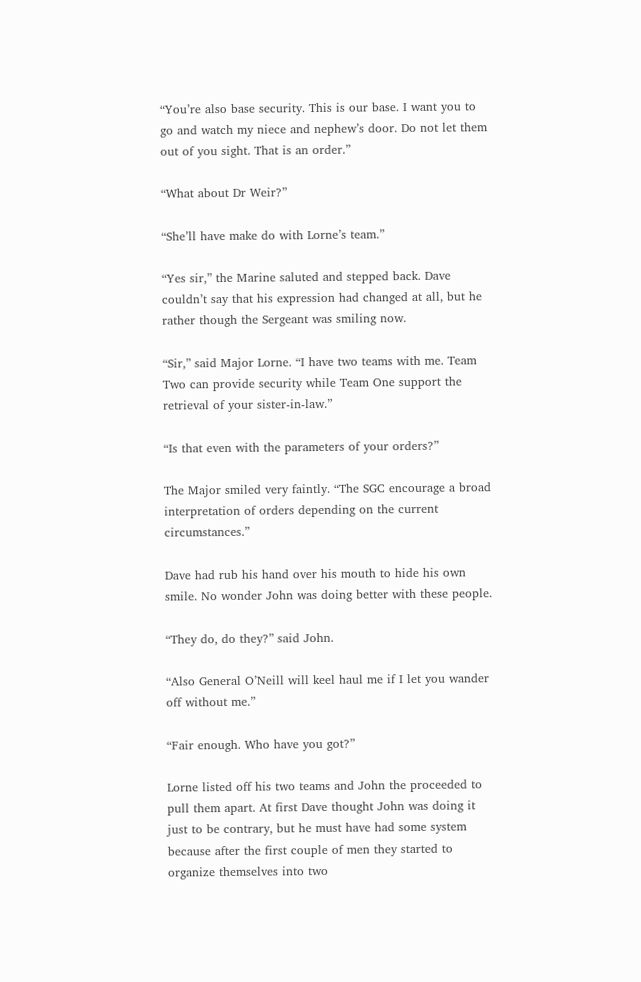“You’re also base security. This is our base. I want you to go and watch my niece and nephew’s door. Do not let them out of you sight. That is an order.”

“What about Dr Weir?”

“She’ll have make do with Lorne’s team.”

“Yes sir,” the Marine saluted and stepped back. Dave couldn’t say that his expression had changed at all, but he rather though the Sergeant was smiling now.

“Sir,” said Major Lorne. “I have two teams with me. Team Two can provide security while Team One support the retrieval of your sister-in-law.”

“Is that even with the parameters of your orders?”

The Major smiled very faintly. “The SGC encourage a broad interpretation of orders depending on the current circumstances.”

Dave had rub his hand over his mouth to hide his own smile. No wonder John was doing better with these people.

“They do, do they?” said John.

“Also General O’Neill will keel haul me if I let you wander off without me.”

“Fair enough. Who have you got?”

Lorne listed off his two teams and John the proceeded to pull them apart. At first Dave thought John was doing it just to be contrary, but he must have had some system because after the first couple of men they started to organize themselves into two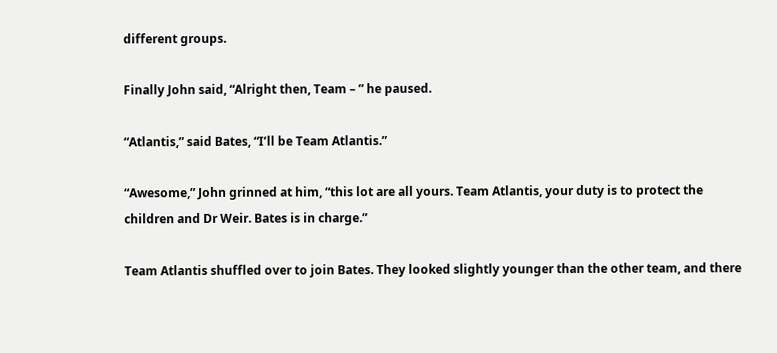different groups.

Finally John said, “Alright then, Team – ” he paused.

“Atlantis,” said Bates, “I’ll be Team Atlantis.”

“Awesome,” John grinned at him, “this lot are all yours. Team Atlantis, your duty is to protect the children and Dr Weir. Bates is in charge.”

Team Atlantis shuffled over to join Bates. They looked slightly younger than the other team, and there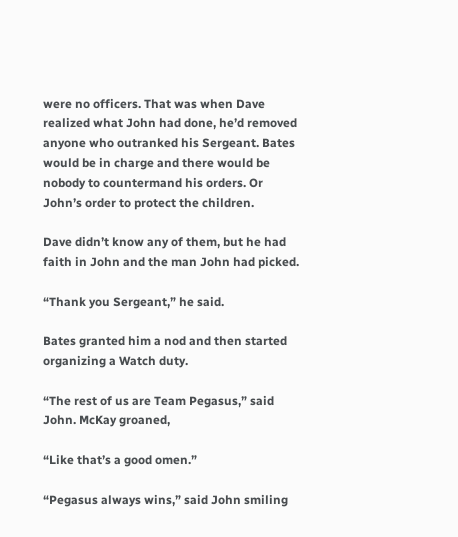were no officers. That was when Dave realized what John had done, he’d removed anyone who outranked his Sergeant. Bates would be in charge and there would be nobody to countermand his orders. Or John’s order to protect the children.

Dave didn’t know any of them, but he had faith in John and the man John had picked.

“Thank you Sergeant,” he said.

Bates granted him a nod and then started organizing a Watch duty.

“The rest of us are Team Pegasus,” said John. McKay groaned,

“Like that’s a good omen.”

“Pegasus always wins,” said John smiling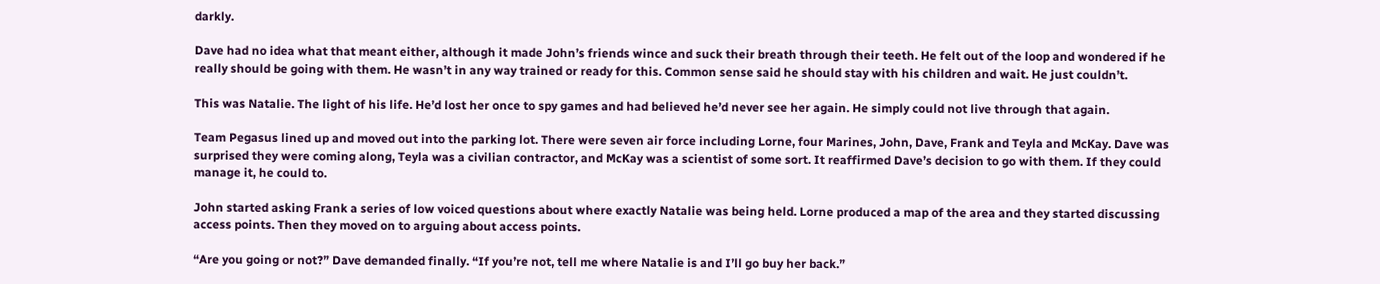darkly.

Dave had no idea what that meant either, although it made John’s friends wince and suck their breath through their teeth. He felt out of the loop and wondered if he really should be going with them. He wasn’t in any way trained or ready for this. Common sense said he should stay with his children and wait. He just couldn’t.

This was Natalie. The light of his life. He’d lost her once to spy games and had believed he’d never see her again. He simply could not live through that again.

Team Pegasus lined up and moved out into the parking lot. There were seven air force including Lorne, four Marines, John, Dave, Frank and Teyla and McKay. Dave was surprised they were coming along, Teyla was a civilian contractor, and McKay was a scientist of some sort. It reaffirmed Dave’s decision to go with them. If they could manage it, he could to.

John started asking Frank a series of low voiced questions about where exactly Natalie was being held. Lorne produced a map of the area and they started discussing access points. Then they moved on to arguing about access points.

“Are you going or not?” Dave demanded finally. “If you’re not, tell me where Natalie is and I’ll go buy her back.”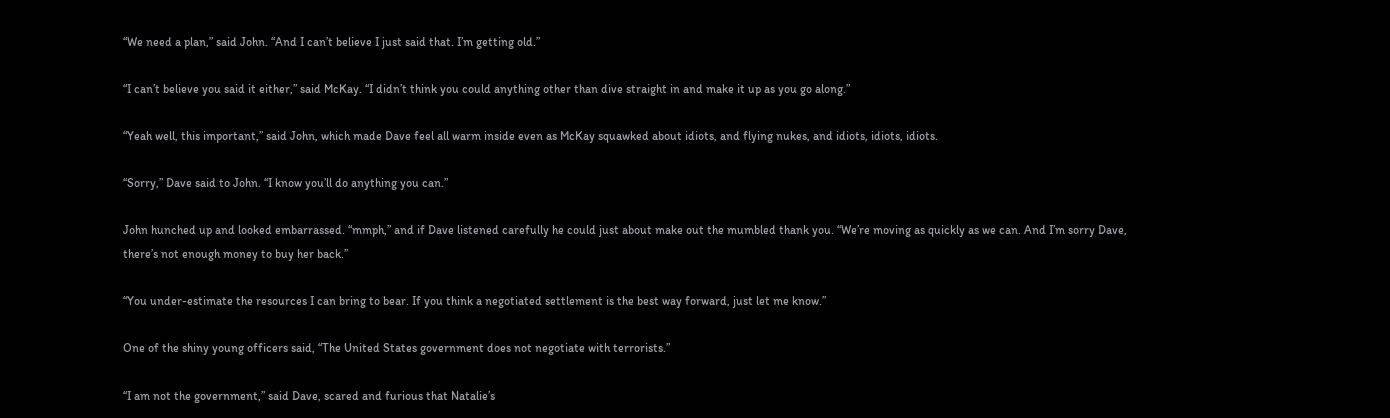“We need a plan,” said John. “And I can’t believe I just said that. I’m getting old.”

“I can’t believe you said it either,” said McKay. “I didn’t think you could anything other than dive straight in and make it up as you go along.”

“Yeah well, this important,” said John, which made Dave feel all warm inside even as McKay squawked about idiots, and flying nukes, and idiots, idiots, idiots.

“Sorry,” Dave said to John. “I know you’ll do anything you can.”

John hunched up and looked embarrassed. “mmph,” and if Dave listened carefully he could just about make out the mumbled thank you. “We’re moving as quickly as we can. And I’m sorry Dave, there’s not enough money to buy her back.”

“You under-estimate the resources I can bring to bear. If you think a negotiated settlement is the best way forward, just let me know.”

One of the shiny young officers said, “The United States government does not negotiate with terrorists.”

“I am not the government,” said Dave, scared and furious that Natalie’s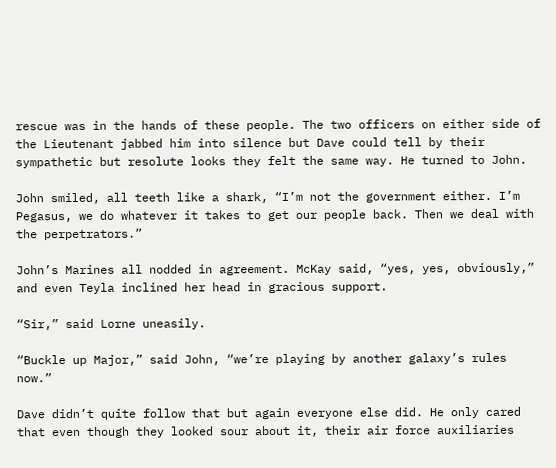rescue was in the hands of these people. The two officers on either side of the Lieutenant jabbed him into silence but Dave could tell by their sympathetic but resolute looks they felt the same way. He turned to John.

John smiled, all teeth like a shark, “I’m not the government either. I’m Pegasus, we do whatever it takes to get our people back. Then we deal with the perpetrators.”

John’s Marines all nodded in agreement. McKay said, “yes, yes, obviously,” and even Teyla inclined her head in gracious support.

“Sir,” said Lorne uneasily.

“Buckle up Major,” said John, “we’re playing by another galaxy’s rules now.”

Dave didn’t quite follow that but again everyone else did. He only cared that even though they looked sour about it, their air force auxiliaries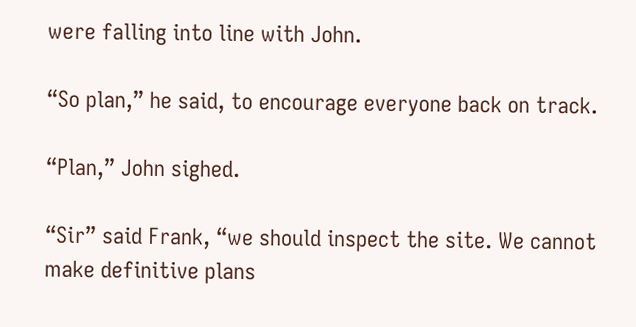were falling into line with John.

“So plan,” he said, to encourage everyone back on track.

“Plan,” John sighed.

“Sir” said Frank, “we should inspect the site. We cannot make definitive plans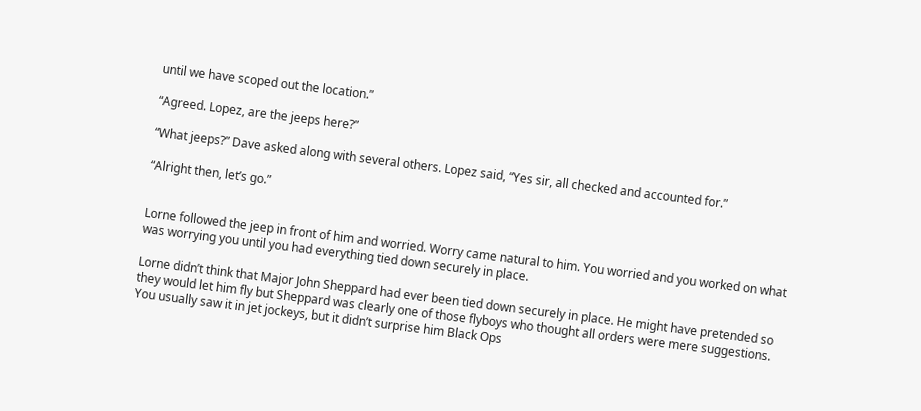until we have scoped out the location.”

“Agreed. Lopez, are the jeeps here?”

“What jeeps?” Dave asked along with several others. Lopez said, “Yes sir, all checked and accounted for.”

“Alright then, let’s go.”


Lorne followed the jeep in front of him and worried. Worry came natural to him. You worried and you worked on what was worrying you until you had everything tied down securely in place.

Lorne didn’t think that Major John Sheppard had ever been tied down securely in place. He might have pretended so they would let him fly but Sheppard was clearly one of those flyboys who thought all orders were mere suggestions. You usually saw it in jet jockeys, but it didn’t surprise him Black Ops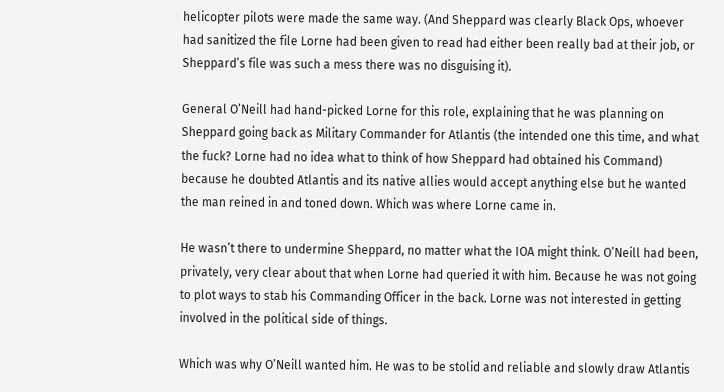helicopter pilots were made the same way. (And Sheppard was clearly Black Ops, whoever had sanitized the file Lorne had been given to read had either been really bad at their job, or Sheppard’s file was such a mess there was no disguising it).

General O’Neill had hand-picked Lorne for this role, explaining that he was planning on Sheppard going back as Military Commander for Atlantis (the intended one this time, and what the fuck? Lorne had no idea what to think of how Sheppard had obtained his Command) because he doubted Atlantis and its native allies would accept anything else but he wanted the man reined in and toned down. Which was where Lorne came in.

He wasn’t there to undermine Sheppard, no matter what the IOA might think. O’Neill had been, privately, very clear about that when Lorne had queried it with him. Because he was not going to plot ways to stab his Commanding Officer in the back. Lorne was not interested in getting involved in the political side of things.

Which was why O’Neill wanted him. He was to be stolid and reliable and slowly draw Atlantis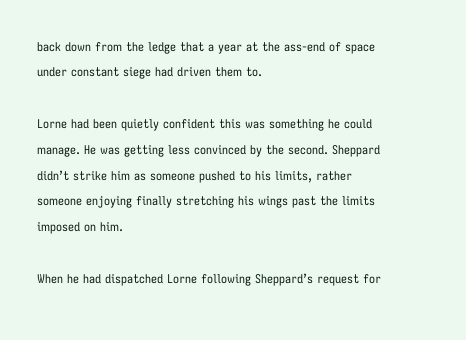back down from the ledge that a year at the ass-end of space under constant siege had driven them to.

Lorne had been quietly confident this was something he could manage. He was getting less convinced by the second. Sheppard didn’t strike him as someone pushed to his limits, rather someone enjoying finally stretching his wings past the limits imposed on him.

When he had dispatched Lorne following Sheppard’s request for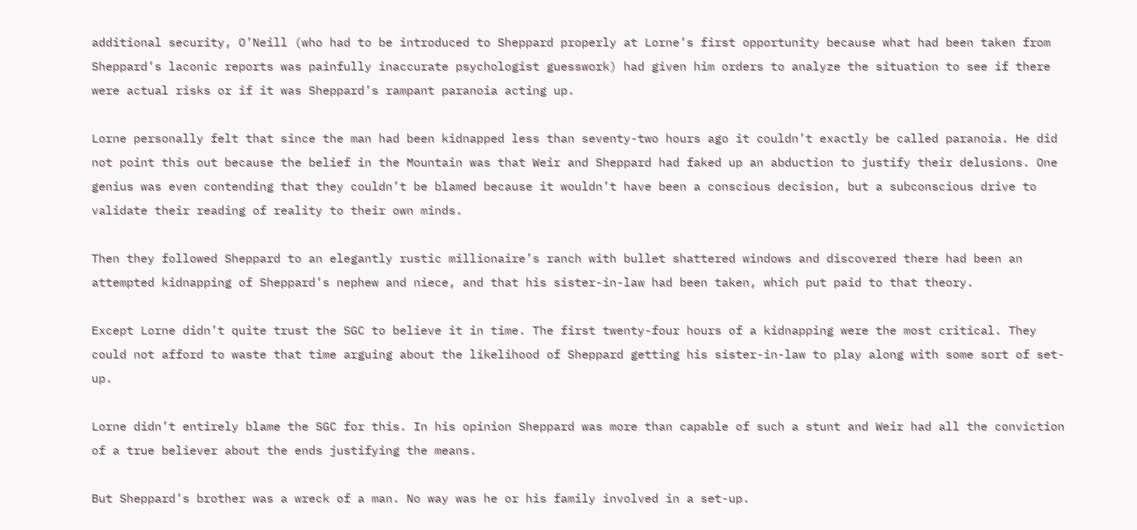additional security, O’Neill (who had to be introduced to Sheppard properly at Lorne’s first opportunity because what had been taken from Sheppard’s laconic reports was painfully inaccurate psychologist guesswork) had given him orders to analyze the situation to see if there were actual risks or if it was Sheppard’s rampant paranoia acting up.

Lorne personally felt that since the man had been kidnapped less than seventy-two hours ago it couldn’t exactly be called paranoia. He did not point this out because the belief in the Mountain was that Weir and Sheppard had faked up an abduction to justify their delusions. One genius was even contending that they couldn’t be blamed because it wouldn’t have been a conscious decision, but a subconscious drive to validate their reading of reality to their own minds.

Then they followed Sheppard to an elegantly rustic millionaire’s ranch with bullet shattered windows and discovered there had been an attempted kidnapping of Sheppard’s nephew and niece, and that his sister-in-law had been taken, which put paid to that theory.

Except Lorne didn’t quite trust the SGC to believe it in time. The first twenty-four hours of a kidnapping were the most critical. They could not afford to waste that time arguing about the likelihood of Sheppard getting his sister-in-law to play along with some sort of set-up.

Lorne didn’t entirely blame the SGC for this. In his opinion Sheppard was more than capable of such a stunt and Weir had all the conviction of a true believer about the ends justifying the means.

But Sheppard’s brother was a wreck of a man. No way was he or his family involved in a set-up.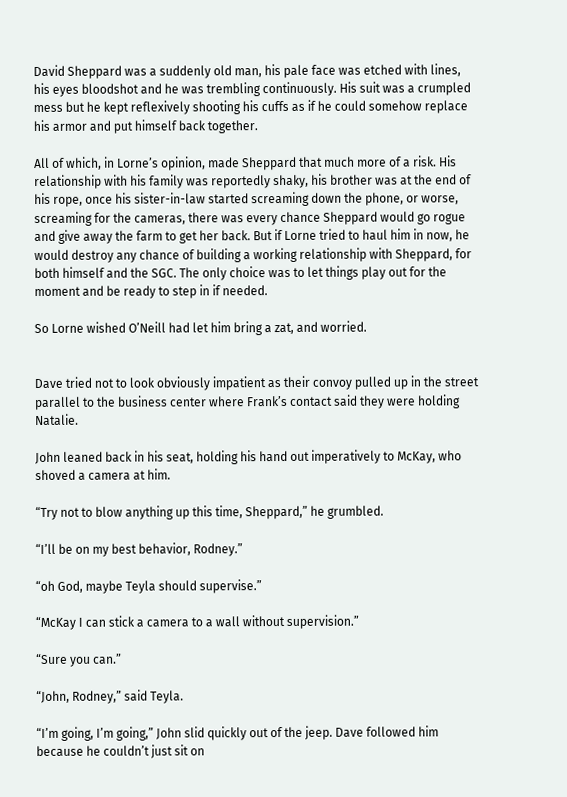David Sheppard was a suddenly old man, his pale face was etched with lines, his eyes bloodshot and he was trembling continuously. His suit was a crumpled mess but he kept reflexively shooting his cuffs as if he could somehow replace his armor and put himself back together.

All of which, in Lorne’s opinion, made Sheppard that much more of a risk. His relationship with his family was reportedly shaky, his brother was at the end of his rope, once his sister-in-law started screaming down the phone, or worse, screaming for the cameras, there was every chance Sheppard would go rogue and give away the farm to get her back. But if Lorne tried to haul him in now, he would destroy any chance of building a working relationship with Sheppard, for both himself and the SGC. The only choice was to let things play out for the moment and be ready to step in if needed.

So Lorne wished O’Neill had let him bring a zat, and worried.


Dave tried not to look obviously impatient as their convoy pulled up in the street parallel to the business center where Frank’s contact said they were holding Natalie.

John leaned back in his seat, holding his hand out imperatively to McKay, who shoved a camera at him.

“Try not to blow anything up this time, Sheppard,” he grumbled.

“I’ll be on my best behavior, Rodney.”

“oh God, maybe Teyla should supervise.”

“McKay I can stick a camera to a wall without supervision.”

“Sure you can.”

“John, Rodney,” said Teyla.

“I’m going, I’m going,” John slid quickly out of the jeep. Dave followed him because he couldn’t just sit on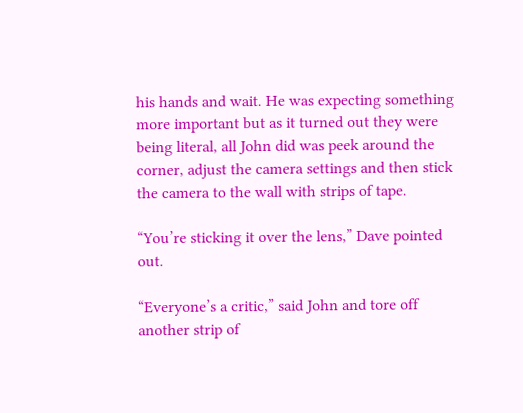his hands and wait. He was expecting something more important but as it turned out they were being literal, all John did was peek around the corner, adjust the camera settings and then stick the camera to the wall with strips of tape.

“You’re sticking it over the lens,” Dave pointed out.

“Everyone’s a critic,” said John and tore off another strip of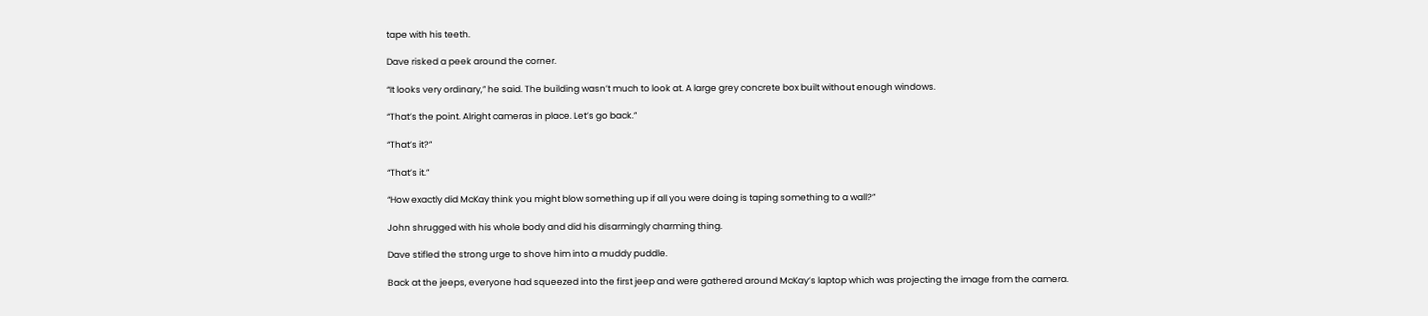tape with his teeth.

Dave risked a peek around the corner.

“It looks very ordinary,” he said. The building wasn’t much to look at. A large grey concrete box built without enough windows.

“That’s the point. Alright cameras in place. Let’s go back.”

“That’s it?”

“That’s it.”

“How exactly did McKay think you might blow something up if all you were doing is taping something to a wall?”

John shrugged with his whole body and did his disarmingly charming thing.

Dave stifled the strong urge to shove him into a muddy puddle.

Back at the jeeps, everyone had squeezed into the first jeep and were gathered around McKay’s laptop which was projecting the image from the camera.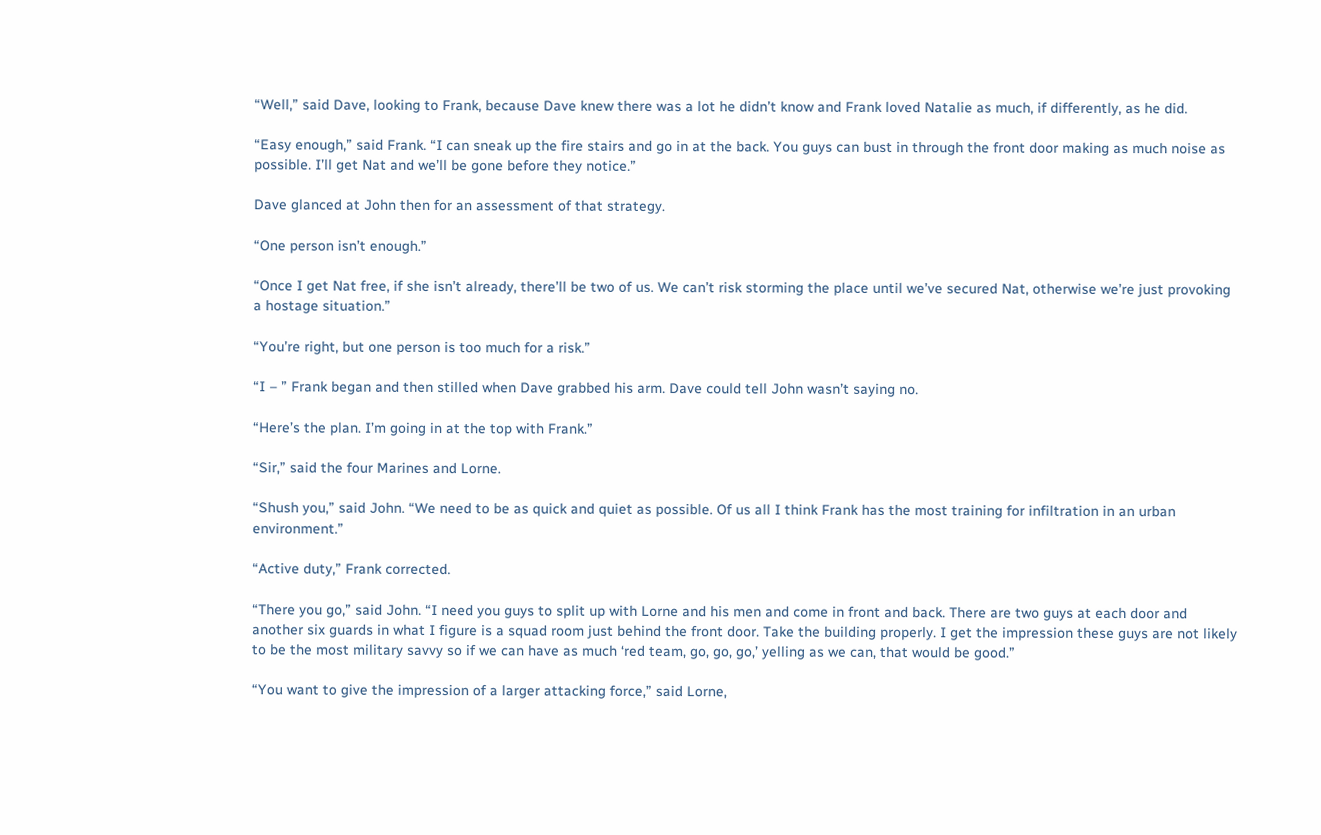“Well,” said Dave, looking to Frank, because Dave knew there was a lot he didn’t know and Frank loved Natalie as much, if differently, as he did.

“Easy enough,” said Frank. “I can sneak up the fire stairs and go in at the back. You guys can bust in through the front door making as much noise as possible. I’ll get Nat and we’ll be gone before they notice.”

Dave glanced at John then for an assessment of that strategy.

“One person isn’t enough.”

“Once I get Nat free, if she isn’t already, there’ll be two of us. We can’t risk storming the place until we’ve secured Nat, otherwise we’re just provoking a hostage situation.”

“You’re right, but one person is too much for a risk.”

“I – ” Frank began and then stilled when Dave grabbed his arm. Dave could tell John wasn’t saying no.

“Here’s the plan. I’m going in at the top with Frank.”

“Sir,” said the four Marines and Lorne.

“Shush you,” said John. “We need to be as quick and quiet as possible. Of us all I think Frank has the most training for infiltration in an urban environment.”

“Active duty,” Frank corrected.

“There you go,” said John. “I need you guys to split up with Lorne and his men and come in front and back. There are two guys at each door and another six guards in what I figure is a squad room just behind the front door. Take the building properly. I get the impression these guys are not likely to be the most military savvy so if we can have as much ‘red team, go, go, go,’ yelling as we can, that would be good.”

“You want to give the impression of a larger attacking force,” said Lorne,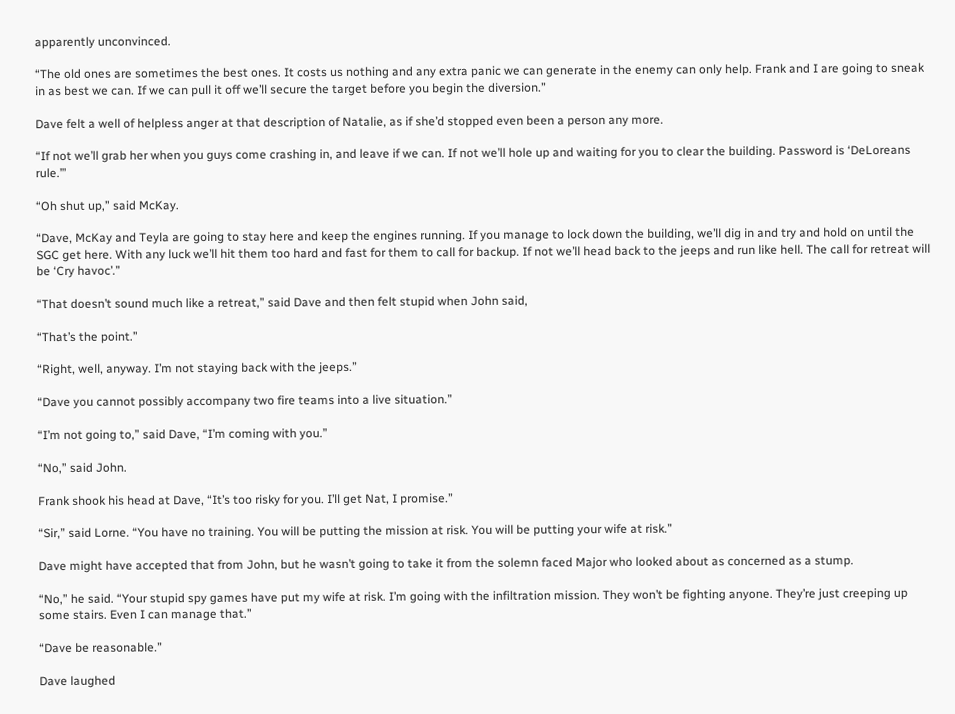apparently unconvinced.

“The old ones are sometimes the best ones. It costs us nothing and any extra panic we can generate in the enemy can only help. Frank and I are going to sneak in as best we can. If we can pull it off we’ll secure the target before you begin the diversion.”

Dave felt a well of helpless anger at that description of Natalie, as if she’d stopped even been a person any more.

“If not we’ll grab her when you guys come crashing in, and leave if we can. If not we’ll hole up and waiting for you to clear the building. Password is ‘DeLoreans rule.’”

“Oh shut up,” said McKay.

“Dave, McKay and Teyla are going to stay here and keep the engines running. If you manage to lock down the building, we’ll dig in and try and hold on until the SGC get here. With any luck we’ll hit them too hard and fast for them to call for backup. If not we’ll head back to the jeeps and run like hell. The call for retreat will be ‘Cry havoc’.”

“That doesn’t sound much like a retreat,” said Dave and then felt stupid when John said,

“That’s the point.”

“Right, well, anyway. I’m not staying back with the jeeps.”

“Dave you cannot possibly accompany two fire teams into a live situation.”

“I’m not going to,” said Dave, “I’m coming with you.”

“No,” said John.

Frank shook his head at Dave, “It’s too risky for you. I’ll get Nat, I promise.”

“Sir,” said Lorne. “You have no training. You will be putting the mission at risk. You will be putting your wife at risk.”

Dave might have accepted that from John, but he wasn’t going to take it from the solemn faced Major who looked about as concerned as a stump.

“No,” he said. “Your stupid spy games have put my wife at risk. I’m going with the infiltration mission. They won’t be fighting anyone. They’re just creeping up some stairs. Even I can manage that.”

“Dave be reasonable.”

Dave laughed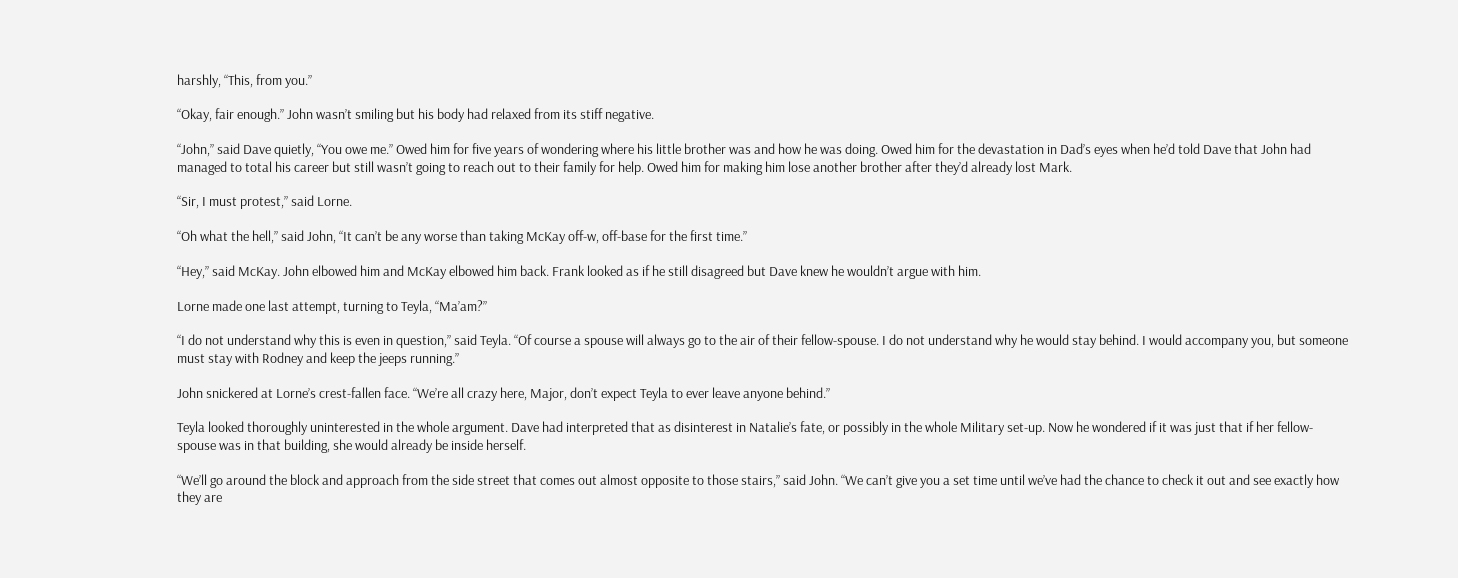harshly, “This, from you.”

“Okay, fair enough.” John wasn’t smiling but his body had relaxed from its stiff negative.

“John,” said Dave quietly, “You owe me.” Owed him for five years of wondering where his little brother was and how he was doing. Owed him for the devastation in Dad’s eyes when he’d told Dave that John had managed to total his career but still wasn’t going to reach out to their family for help. Owed him for making him lose another brother after they’d already lost Mark.

“Sir, I must protest,” said Lorne.

“Oh what the hell,” said John, “It can’t be any worse than taking McKay off-w, off-base for the first time.”

“Hey,” said McKay. John elbowed him and McKay elbowed him back. Frank looked as if he still disagreed but Dave knew he wouldn’t argue with him.

Lorne made one last attempt, turning to Teyla, “Ma’am?”

“I do not understand why this is even in question,” said Teyla. “Of course a spouse will always go to the air of their fellow-spouse. I do not understand why he would stay behind. I would accompany you, but someone must stay with Rodney and keep the jeeps running.”

John snickered at Lorne’s crest-fallen face. “We’re all crazy here, Major, don’t expect Teyla to ever leave anyone behind.”

Teyla looked thoroughly uninterested in the whole argument. Dave had interpreted that as disinterest in Natalie’s fate, or possibly in the whole Military set-up. Now he wondered if it was just that if her fellow-spouse was in that building, she would already be inside herself.

“We’ll go around the block and approach from the side street that comes out almost opposite to those stairs,” said John. “We can’t give you a set time until we’ve had the chance to check it out and see exactly how they are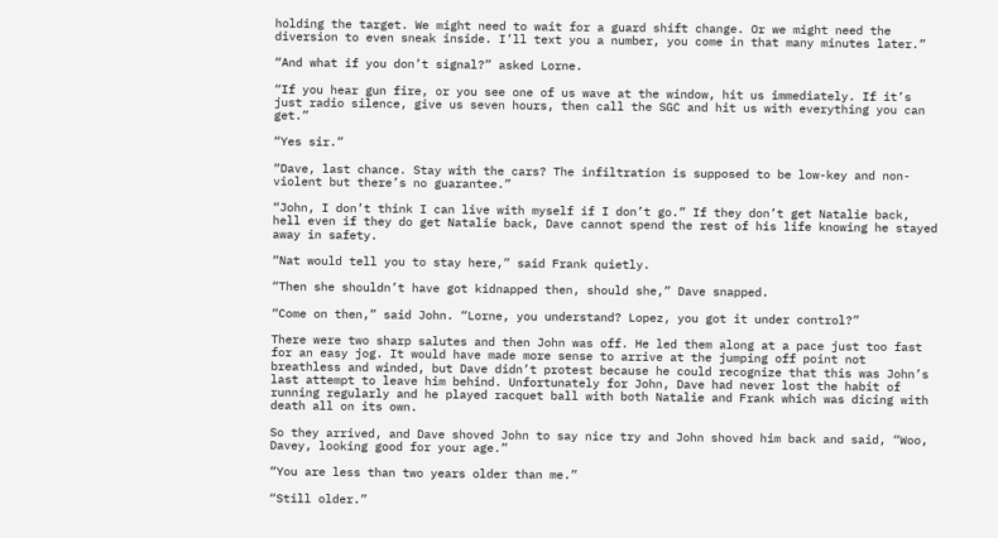holding the target. We might need to wait for a guard shift change. Or we might need the diversion to even sneak inside. I’ll text you a number, you come in that many minutes later.”

“And what if you don’t signal?” asked Lorne.

“If you hear gun fire, or you see one of us wave at the window, hit us immediately. If it’s just radio silence, give us seven hours, then call the SGC and hit us with everything you can get.”

“Yes sir.”

“Dave, last chance. Stay with the cars? The infiltration is supposed to be low-key and non-violent but there’s no guarantee.”

“John, I don’t think I can live with myself if I don’t go.” If they don’t get Natalie back, hell even if they do get Natalie back, Dave cannot spend the rest of his life knowing he stayed away in safety.

“Nat would tell you to stay here,” said Frank quietly.

“Then she shouldn’t have got kidnapped then, should she,” Dave snapped.

“Come on then,” said John. “Lorne, you understand? Lopez, you got it under control?”

There were two sharp salutes and then John was off. He led them along at a pace just too fast for an easy jog. It would have made more sense to arrive at the jumping off point not breathless and winded, but Dave didn’t protest because he could recognize that this was John’s last attempt to leave him behind. Unfortunately for John, Dave had never lost the habit of running regularly and he played racquet ball with both Natalie and Frank which was dicing with death all on its own.

So they arrived, and Dave shoved John to say nice try and John shoved him back and said, “Woo, Davey, looking good for your age.”

“You are less than two years older than me.”

“Still older.”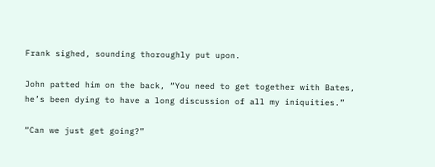Frank sighed, sounding thoroughly put upon.

John patted him on the back, “You need to get together with Bates, he’s been dying to have a long discussion of all my iniquities.”

“Can we just get going?”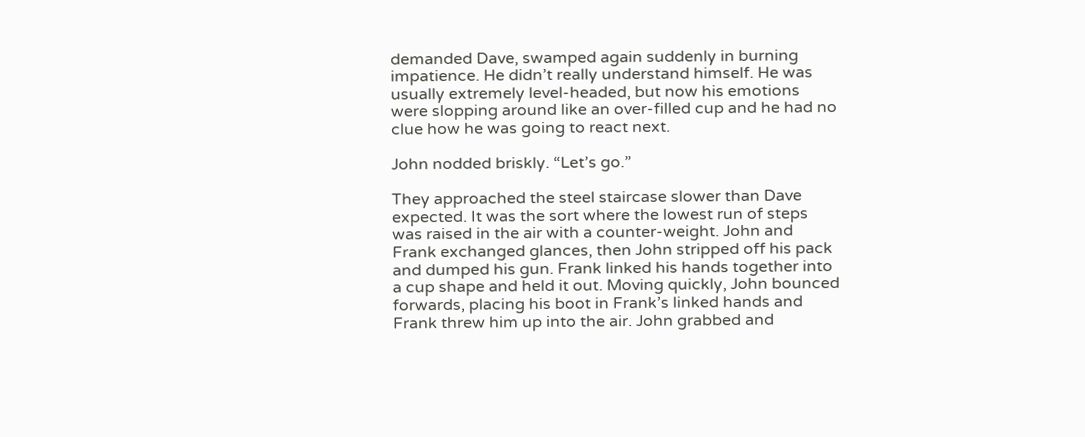demanded Dave, swamped again suddenly in burning impatience. He didn’t really understand himself. He was usually extremely level-headed, but now his emotions were slopping around like an over-filled cup and he had no clue how he was going to react next.

John nodded briskly. “Let’s go.”

They approached the steel staircase slower than Dave expected. It was the sort where the lowest run of steps was raised in the air with a counter-weight. John and Frank exchanged glances, then John stripped off his pack and dumped his gun. Frank linked his hands together into a cup shape and held it out. Moving quickly, John bounced forwards, placing his boot in Frank’s linked hands and Frank threw him up into the air. John grabbed and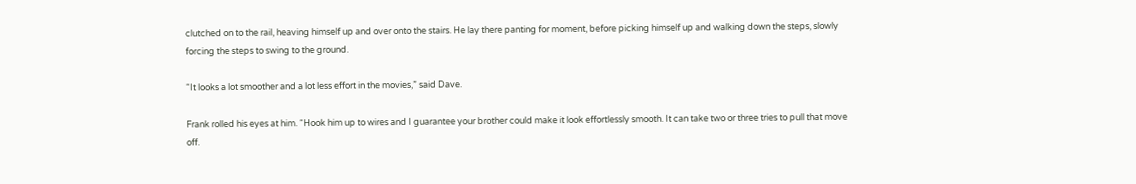clutched on to the rail, heaving himself up and over onto the stairs. He lay there panting for moment, before picking himself up and walking down the steps, slowly forcing the steps to swing to the ground.

“It looks a lot smoother and a lot less effort in the movies,” said Dave.

Frank rolled his eyes at him. “Hook him up to wires and I guarantee your brother could make it look effortlessly smooth. It can take two or three tries to pull that move off.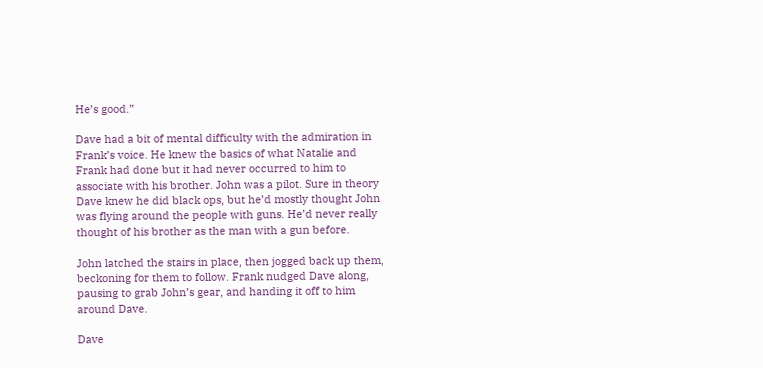He’s good.”

Dave had a bit of mental difficulty with the admiration in Frank’s voice. He knew the basics of what Natalie and Frank had done but it had never occurred to him to associate with his brother. John was a pilot. Sure in theory Dave knew he did black ops, but he’d mostly thought John was flying around the people with guns. He’d never really thought of his brother as the man with a gun before.

John latched the stairs in place, then jogged back up them, beckoning for them to follow. Frank nudged Dave along, pausing to grab John’s gear, and handing it off to him around Dave.

Dave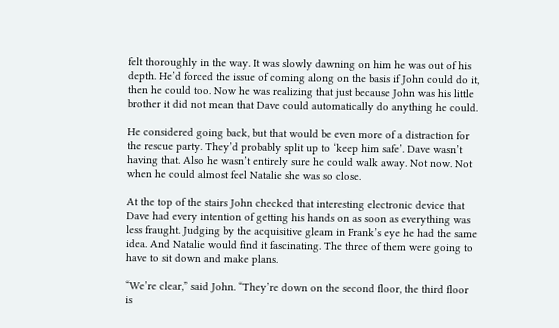felt thoroughly in the way. It was slowly dawning on him he was out of his depth. He’d forced the issue of coming along on the basis if John could do it, then he could too. Now he was realizing that just because John was his little brother it did not mean that Dave could automatically do anything he could.

He considered going back, but that would be even more of a distraction for the rescue party. They’d probably split up to ‘keep him safe’. Dave wasn’t having that. Also he wasn’t entirely sure he could walk away. Not now. Not when he could almost feel Natalie she was so close.

At the top of the stairs John checked that interesting electronic device that Dave had every intention of getting his hands on as soon as everything was less fraught. Judging by the acquisitive gleam in Frank’s eye he had the same idea. And Natalie would find it fascinating. The three of them were going to have to sit down and make plans.

“We’re clear,” said John. “They’re down on the second floor, the third floor is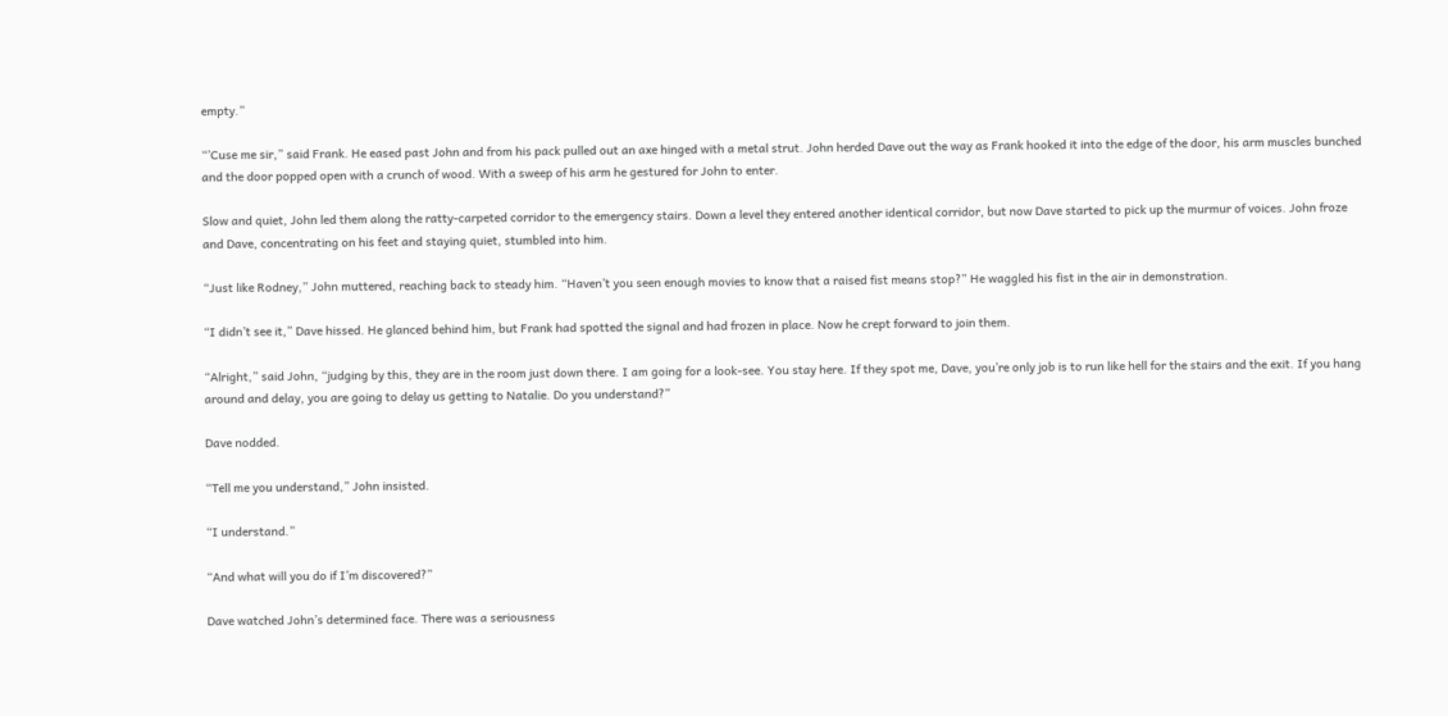empty.”

“’Cuse me sir,” said Frank. He eased past John and from his pack pulled out an axe hinged with a metal strut. John herded Dave out the way as Frank hooked it into the edge of the door, his arm muscles bunched and the door popped open with a crunch of wood. With a sweep of his arm he gestured for John to enter.

Slow and quiet, John led them along the ratty-carpeted corridor to the emergency stairs. Down a level they entered another identical corridor, but now Dave started to pick up the murmur of voices. John froze and Dave, concentrating on his feet and staying quiet, stumbled into him.

“Just like Rodney,” John muttered, reaching back to steady him. “Haven’t you seen enough movies to know that a raised fist means stop?” He waggled his fist in the air in demonstration.

“I didn’t see it,” Dave hissed. He glanced behind him, but Frank had spotted the signal and had frozen in place. Now he crept forward to join them.

“Alright,” said John, “judging by this, they are in the room just down there. I am going for a look-see. You stay here. If they spot me, Dave, you’re only job is to run like hell for the stairs and the exit. If you hang around and delay, you are going to delay us getting to Natalie. Do you understand?”

Dave nodded.

“Tell me you understand,” John insisted.

“I understand.”

“And what will you do if I’m discovered?”

Dave watched John’s determined face. There was a seriousness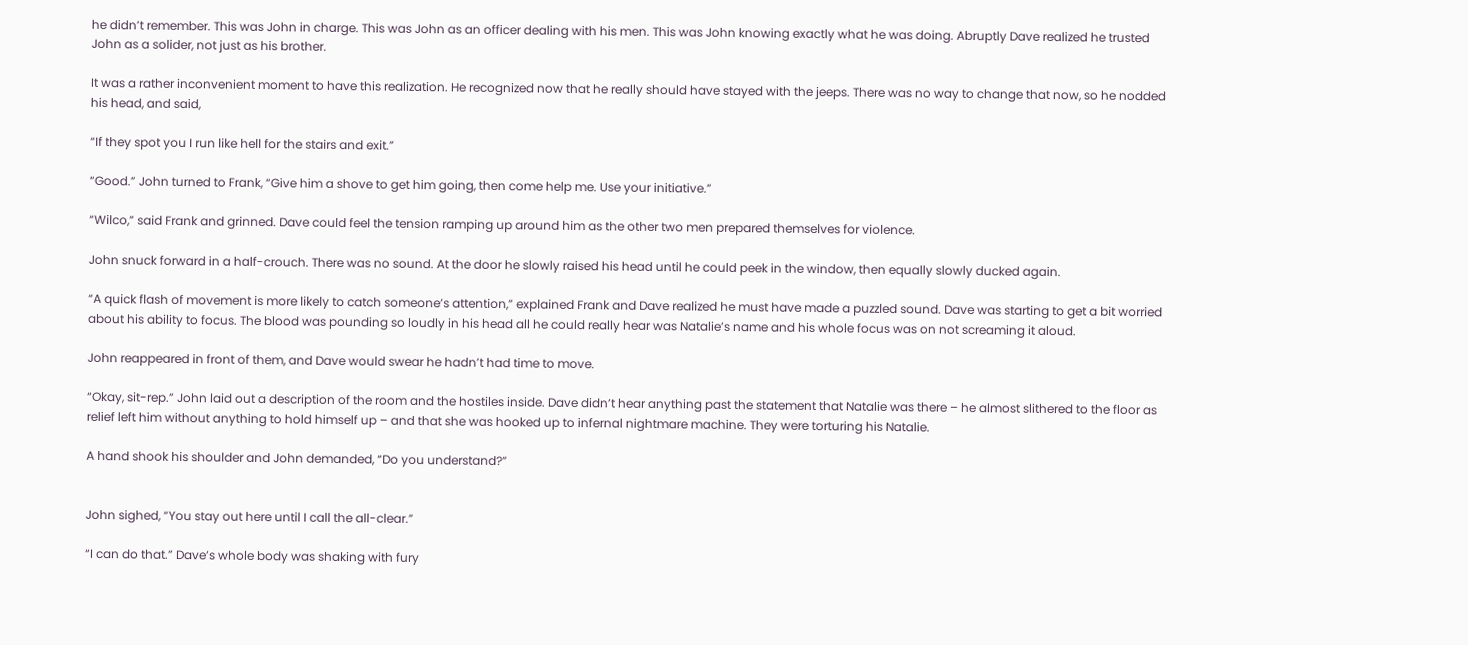he didn’t remember. This was John in charge. This was John as an officer dealing with his men. This was John knowing exactly what he was doing. Abruptly Dave realized he trusted John as a solider, not just as his brother.

It was a rather inconvenient moment to have this realization. He recognized now that he really should have stayed with the jeeps. There was no way to change that now, so he nodded his head, and said,

“If they spot you I run like hell for the stairs and exit.”

“Good.” John turned to Frank, “Give him a shove to get him going, then come help me. Use your initiative.”

“Wilco,” said Frank and grinned. Dave could feel the tension ramping up around him as the other two men prepared themselves for violence.

John snuck forward in a half-crouch. There was no sound. At the door he slowly raised his head until he could peek in the window, then equally slowly ducked again.

“A quick flash of movement is more likely to catch someone’s attention,” explained Frank and Dave realized he must have made a puzzled sound. Dave was starting to get a bit worried about his ability to focus. The blood was pounding so loudly in his head all he could really hear was Natalie’s name and his whole focus was on not screaming it aloud.

John reappeared in front of them, and Dave would swear he hadn’t had time to move.

“Okay, sit-rep.” John laid out a description of the room and the hostiles inside. Dave didn’t hear anything past the statement that Natalie was there – he almost slithered to the floor as relief left him without anything to hold himself up – and that she was hooked up to infernal nightmare machine. They were torturing his Natalie.

A hand shook his shoulder and John demanded, “Do you understand?”


John sighed, “You stay out here until I call the all-clear.”

“I can do that.” Dave’s whole body was shaking with fury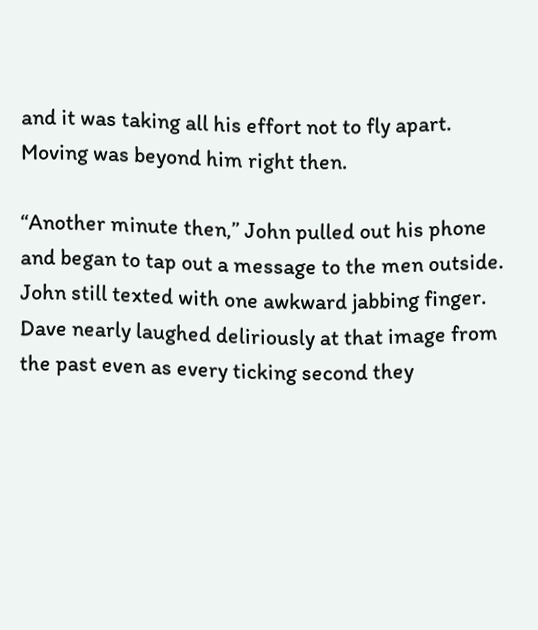and it was taking all his effort not to fly apart. Moving was beyond him right then.

“Another minute then,” John pulled out his phone and began to tap out a message to the men outside. John still texted with one awkward jabbing finger. Dave nearly laughed deliriously at that image from the past even as every ticking second they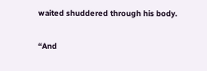waited shuddered through his body.

“And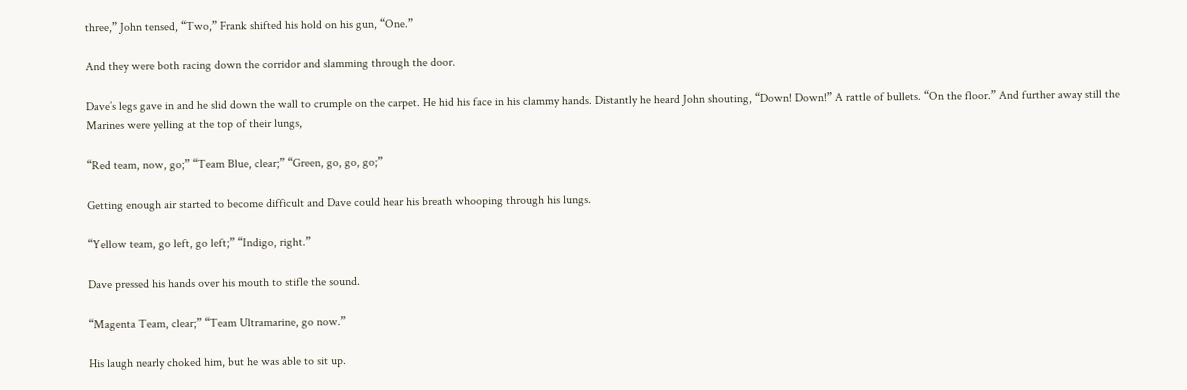three,” John tensed, “Two,” Frank shifted his hold on his gun, “One.”

And they were both racing down the corridor and slamming through the door.

Dave’s legs gave in and he slid down the wall to crumple on the carpet. He hid his face in his clammy hands. Distantly he heard John shouting, “Down! Down!” A rattle of bullets. “On the floor.” And further away still the Marines were yelling at the top of their lungs,

“Red team, now, go;” “Team Blue, clear;” “Green, go, go, go;”

Getting enough air started to become difficult and Dave could hear his breath whooping through his lungs.

“Yellow team, go left, go left;” “Indigo, right.”

Dave pressed his hands over his mouth to stifle the sound.

“Magenta Team, clear;” “Team Ultramarine, go now.”

His laugh nearly choked him, but he was able to sit up.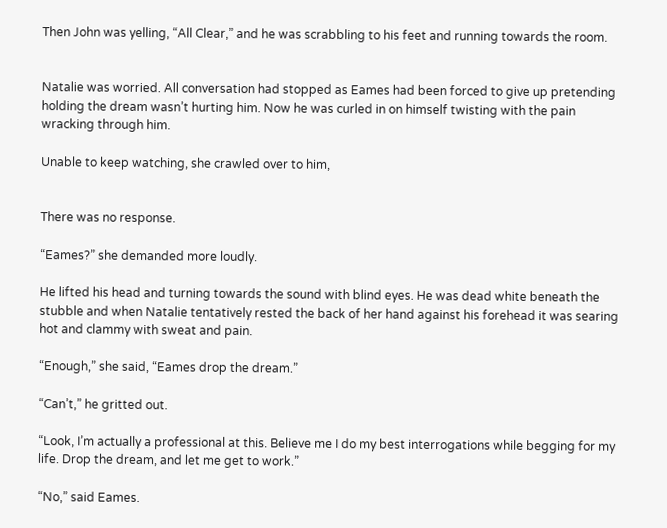Then John was yelling, “All Clear,” and he was scrabbling to his feet and running towards the room.


Natalie was worried. All conversation had stopped as Eames had been forced to give up pretending holding the dream wasn’t hurting him. Now he was curled in on himself twisting with the pain wracking through him.

Unable to keep watching, she crawled over to him,


There was no response.

“Eames?” she demanded more loudly.

He lifted his head and turning towards the sound with blind eyes. He was dead white beneath the stubble and when Natalie tentatively rested the back of her hand against his forehead it was searing hot and clammy with sweat and pain.

“Enough,” she said, “Eames drop the dream.”

“Can’t,” he gritted out.

“Look, I’m actually a professional at this. Believe me I do my best interrogations while begging for my life. Drop the dream, and let me get to work.”

“No,” said Eames.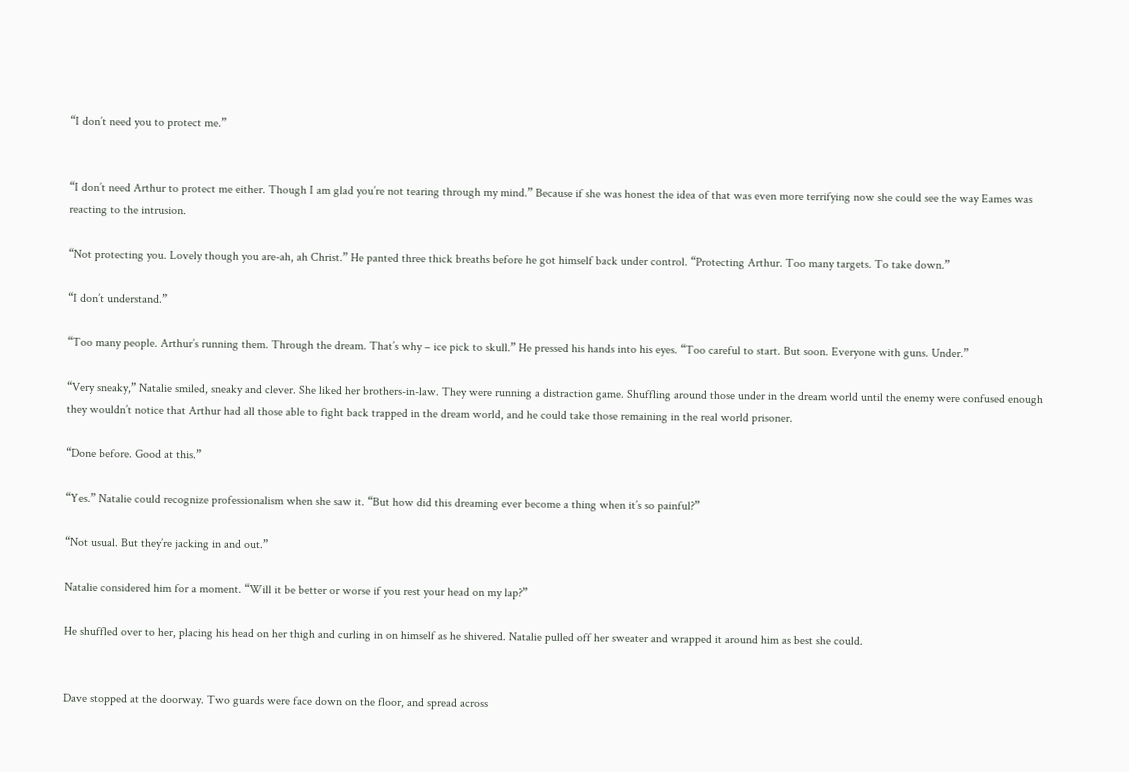“I don’t need you to protect me.”


“I don’t need Arthur to protect me either. Though I am glad you’re not tearing through my mind.” Because if she was honest the idea of that was even more terrifying now she could see the way Eames was reacting to the intrusion.

“Not protecting you. Lovely though you are-ah, ah Christ.” He panted three thick breaths before he got himself back under control. “Protecting Arthur. Too many targets. To take down.”

“I don’t understand.”

“Too many people. Arthur’s running them. Through the dream. That’s why – ice pick to skull.” He pressed his hands into his eyes. “Too careful to start. But soon. Everyone with guns. Under.”

“Very sneaky,” Natalie smiled, sneaky and clever. She liked her brothers-in-law. They were running a distraction game. Shuffling around those under in the dream world until the enemy were confused enough they wouldn’t notice that Arthur had all those able to fight back trapped in the dream world, and he could take those remaining in the real world prisoner.

“Done before. Good at this.”

“Yes.” Natalie could recognize professionalism when she saw it. “But how did this dreaming ever become a thing when it’s so painful?”

“Not usual. But they’re jacking in and out.”

Natalie considered him for a moment. “Will it be better or worse if you rest your head on my lap?”

He shuffled over to her, placing his head on her thigh and curling in on himself as he shivered. Natalie pulled off her sweater and wrapped it around him as best she could.


Dave stopped at the doorway. Two guards were face down on the floor, and spread across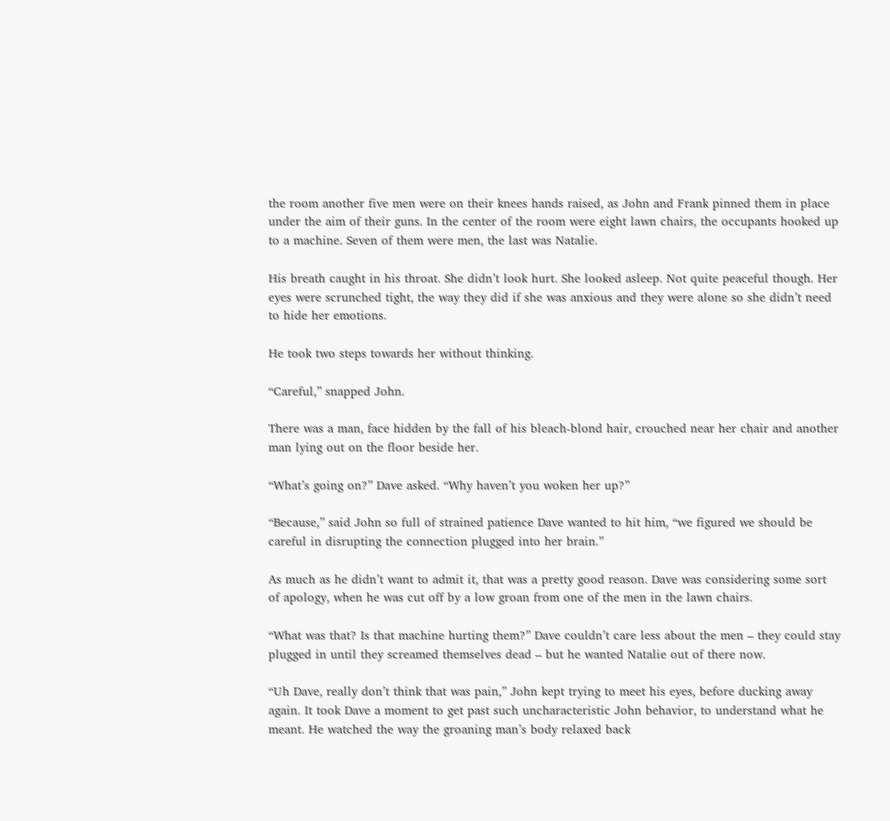the room another five men were on their knees hands raised, as John and Frank pinned them in place under the aim of their guns. In the center of the room were eight lawn chairs, the occupants hooked up to a machine. Seven of them were men, the last was Natalie.

His breath caught in his throat. She didn’t look hurt. She looked asleep. Not quite peaceful though. Her eyes were scrunched tight, the way they did if she was anxious and they were alone so she didn’t need to hide her emotions.

He took two steps towards her without thinking.

“Careful,” snapped John.

There was a man, face hidden by the fall of his bleach-blond hair, crouched near her chair and another man lying out on the floor beside her.

“What’s going on?” Dave asked. “Why haven’t you woken her up?”

“Because,” said John so full of strained patience Dave wanted to hit him, “we figured we should be careful in disrupting the connection plugged into her brain.”

As much as he didn’t want to admit it, that was a pretty good reason. Dave was considering some sort of apology, when he was cut off by a low groan from one of the men in the lawn chairs.

“What was that? Is that machine hurting them?” Dave couldn’t care less about the men – they could stay plugged in until they screamed themselves dead – but he wanted Natalie out of there now.

“Uh Dave, really don’t think that was pain,” John kept trying to meet his eyes, before ducking away again. It took Dave a moment to get past such uncharacteristic John behavior, to understand what he meant. He watched the way the groaning man’s body relaxed back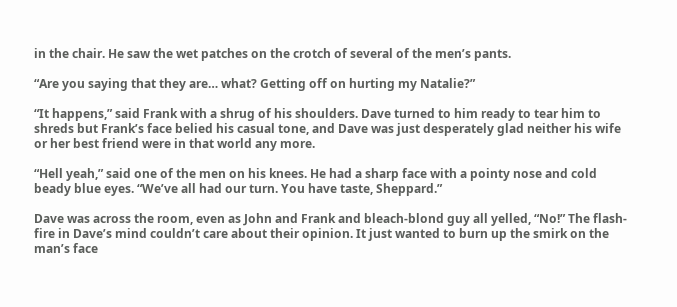in the chair. He saw the wet patches on the crotch of several of the men’s pants.

“Are you saying that they are… what? Getting off on hurting my Natalie?”

“It happens,” said Frank with a shrug of his shoulders. Dave turned to him ready to tear him to shreds but Frank’s face belied his casual tone, and Dave was just desperately glad neither his wife or her best friend were in that world any more.

“Hell yeah,” said one of the men on his knees. He had a sharp face with a pointy nose and cold beady blue eyes. “We’ve all had our turn. You have taste, Sheppard.”

Dave was across the room, even as John and Frank and bleach-blond guy all yelled, “No!” The flash-fire in Dave’s mind couldn’t care about their opinion. It just wanted to burn up the smirk on the man’s face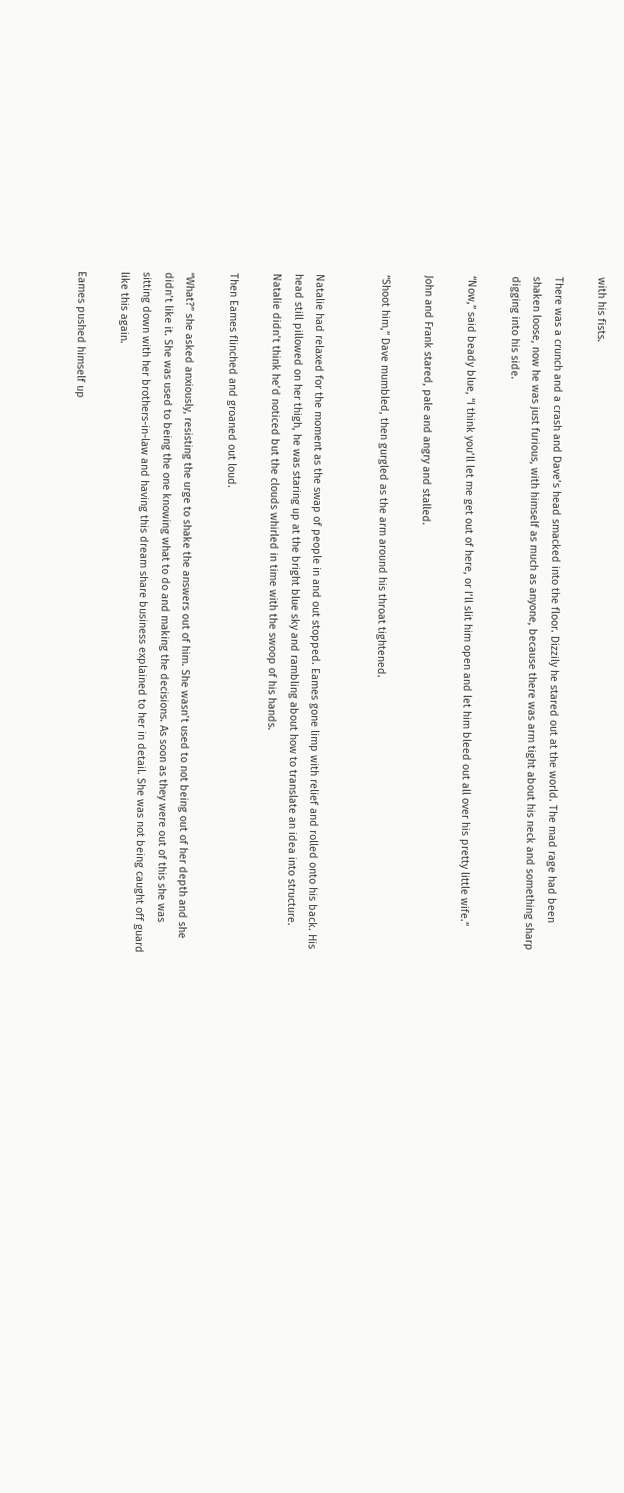with his fists.

There was a crunch and a crash and Dave’s head smacked into the floor. Dizzily he stared out at the world. The mad rage had been shaken loose, now he was just furious, with himself as much as anyone, because there was arm tight about his neck and something sharp digging into his side.

“Now,” said beady blue, “I think you’ll let me get out of here, or I’ll slit him open and let him bleed out all over his pretty little wife.”

John and Frank stared, pale and angry and stalled.

“Shoot him,” Dave mumbled, then gurgled as the arm around his throat tightened.


Natalie had relaxed for the moment as the swap of people in and out stopped. Eames gone limp with relief and rolled onto his back. His head still pillowed on her thigh, he was staring up at the bright blue sky and rambling about how to translate an idea into structure. Natalie didn’t think he’d noticed but the clouds whirled in time with the swoop of his hands.

Then Eames flinched and groaned out loud.

“What?” she asked anxiously, resisting the urge to shake the answers out of him. She wasn’t used to not being out of her depth and she didn’t like it. She was used to being the one knowing what to do and making the decisions. As soon as they were out of this she was sitting down with her brothers-in-law and having this dream share business explained to her in detail. She was not being caught off guard like this again.

Eames pushed himself up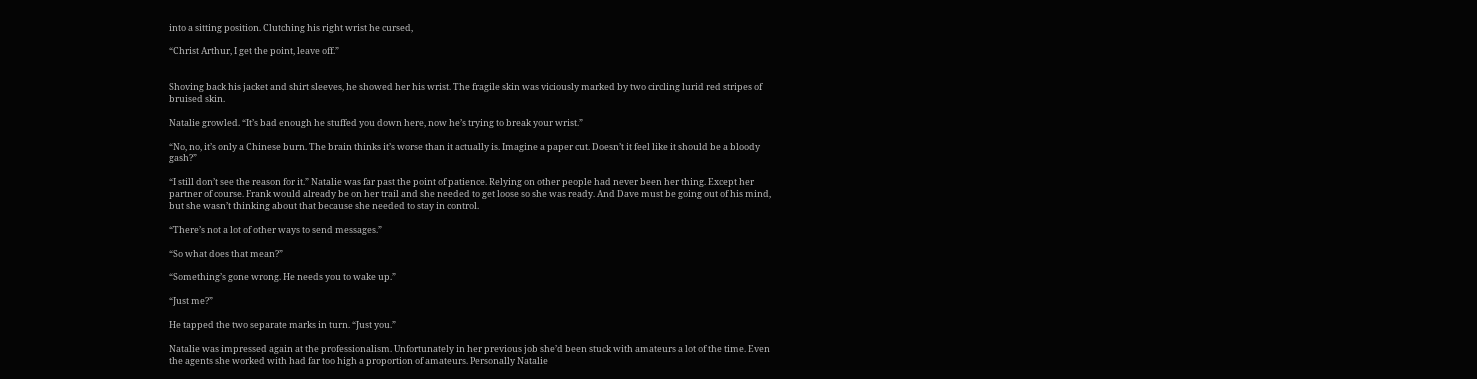into a sitting position. Clutching his right wrist he cursed,

“Christ Arthur, I get the point, leave off.”


Shoving back his jacket and shirt sleeves, he showed her his wrist. The fragile skin was viciously marked by two circling lurid red stripes of bruised skin.

Natalie growled. “It’s bad enough he stuffed you down here, now he’s trying to break your wrist.”

“No, no, it’s only a Chinese burn. The brain thinks it’s worse than it actually is. Imagine a paper cut. Doesn’t it feel like it should be a bloody gash?”

“I still don’t see the reason for it.” Natalie was far past the point of patience. Relying on other people had never been her thing. Except her partner of course. Frank would already be on her trail and she needed to get loose so she was ready. And Dave must be going out of his mind, but she wasn’t thinking about that because she needed to stay in control.

“There’s not a lot of other ways to send messages.”

“So what does that mean?”

“Something’s gone wrong. He needs you to wake up.”

“Just me?”

He tapped the two separate marks in turn. “Just you.”

Natalie was impressed again at the professionalism. Unfortunately in her previous job she’d been stuck with amateurs a lot of the time. Even the agents she worked with had far too high a proportion of amateurs. Personally Natalie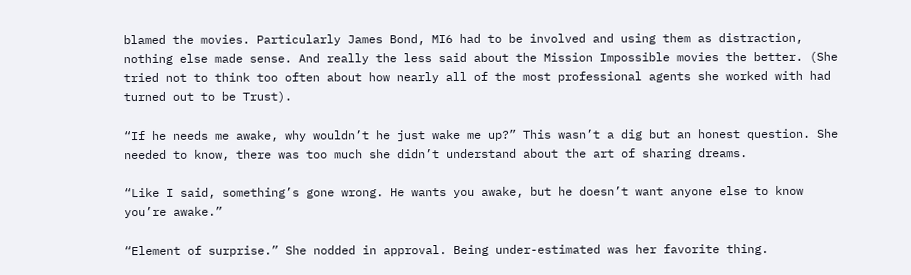blamed the movies. Particularly James Bond, MI6 had to be involved and using them as distraction, nothing else made sense. And really the less said about the Mission Impossible movies the better. (She tried not to think too often about how nearly all of the most professional agents she worked with had turned out to be Trust).

“If he needs me awake, why wouldn’t he just wake me up?” This wasn’t a dig but an honest question. She needed to know, there was too much she didn’t understand about the art of sharing dreams.

“Like I said, something’s gone wrong. He wants you awake, but he doesn’t want anyone else to know you’re awake.”

“Element of surprise.” She nodded in approval. Being under-estimated was her favorite thing.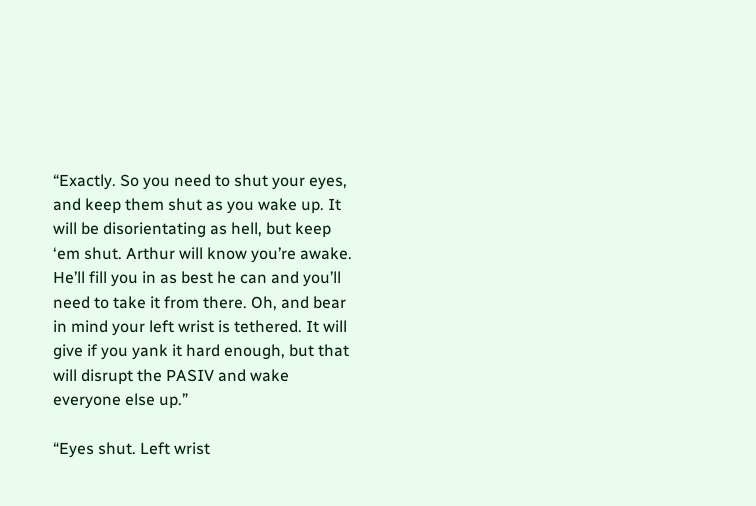“Exactly. So you need to shut your eyes, and keep them shut as you wake up. It will be disorientating as hell, but keep ‘em shut. Arthur will know you’re awake. He’ll fill you in as best he can and you’ll need to take it from there. Oh, and bear in mind your left wrist is tethered. It will give if you yank it hard enough, but that will disrupt the PASIV and wake everyone else up.”

“Eyes shut. Left wrist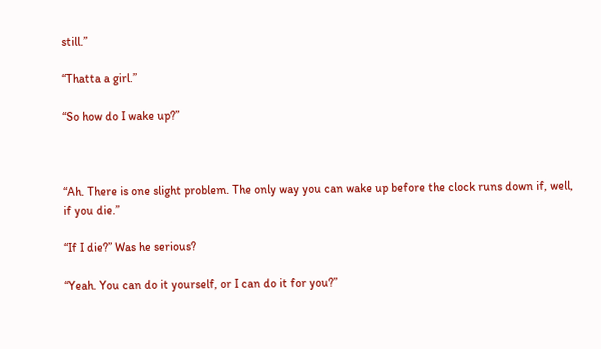still.”

“Thatta a girl.”

“So how do I wake up?”



“Ah. There is one slight problem. The only way you can wake up before the clock runs down if, well, if you die.”

“If I die?” Was he serious?

“Yeah. You can do it yourself, or I can do it for you?”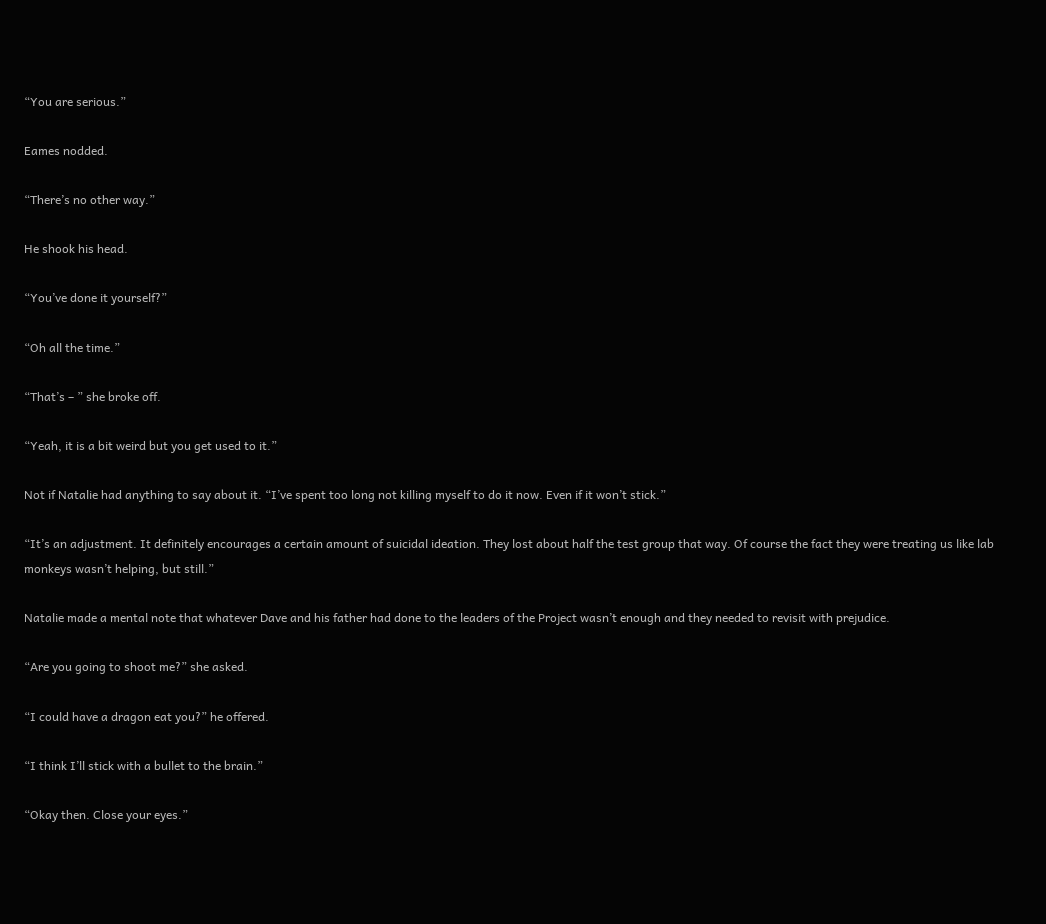“You are serious.”

Eames nodded.

“There’s no other way.”

He shook his head.

“You’ve done it yourself?”

“Oh all the time.”

“That’s – ” she broke off.

“Yeah, it is a bit weird but you get used to it.”

Not if Natalie had anything to say about it. “I’ve spent too long not killing myself to do it now. Even if it won’t stick.”

“It’s an adjustment. It definitely encourages a certain amount of suicidal ideation. They lost about half the test group that way. Of course the fact they were treating us like lab monkeys wasn’t helping, but still.”

Natalie made a mental note that whatever Dave and his father had done to the leaders of the Project wasn’t enough and they needed to revisit with prejudice.

“Are you going to shoot me?” she asked.

“I could have a dragon eat you?” he offered.

“I think I’ll stick with a bullet to the brain.”

“Okay then. Close your eyes.”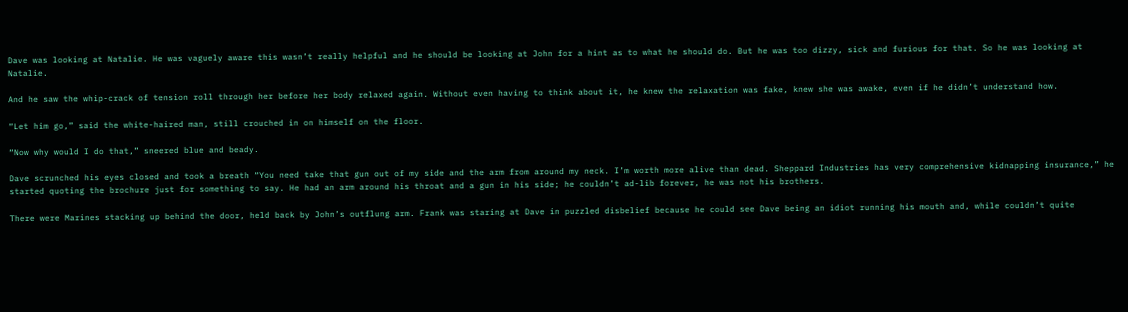Dave was looking at Natalie. He was vaguely aware this wasn’t really helpful and he should be looking at John for a hint as to what he should do. But he was too dizzy, sick and furious for that. So he was looking at Natalie.

And he saw the whip-crack of tension roll through her before her body relaxed again. Without even having to think about it, he knew the relaxation was fake, knew she was awake, even if he didn’t understand how.

“Let him go,” said the white-haired man, still crouched in on himself on the floor.

“Now why would I do that,” sneered blue and beady.

Dave scrunched his eyes closed and took a breath “You need take that gun out of my side and the arm from around my neck. I’m worth more alive than dead. Sheppard Industries has very comprehensive kidnapping insurance,” he started quoting the brochure just for something to say. He had an arm around his throat and a gun in his side; he couldn’t ad-lib forever, he was not his brothers.

There were Marines stacking up behind the door, held back by John’s outflung arm. Frank was staring at Dave in puzzled disbelief because he could see Dave being an idiot running his mouth and, while couldn’t quite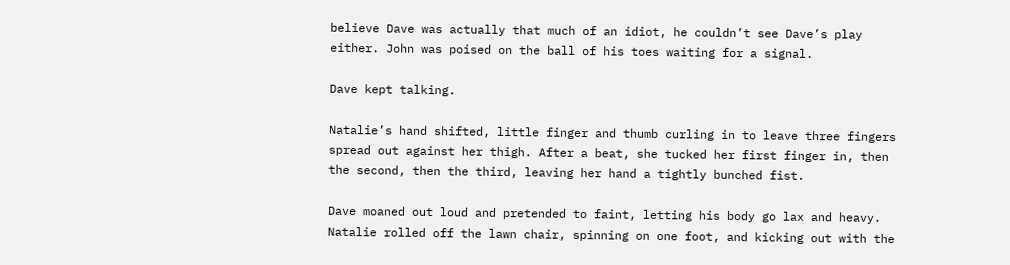believe Dave was actually that much of an idiot, he couldn’t see Dave’s play either. John was poised on the ball of his toes waiting for a signal.

Dave kept talking.

Natalie’s hand shifted, little finger and thumb curling in to leave three fingers spread out against her thigh. After a beat, she tucked her first finger in, then the second, then the third, leaving her hand a tightly bunched fist.

Dave moaned out loud and pretended to faint, letting his body go lax and heavy. Natalie rolled off the lawn chair, spinning on one foot, and kicking out with the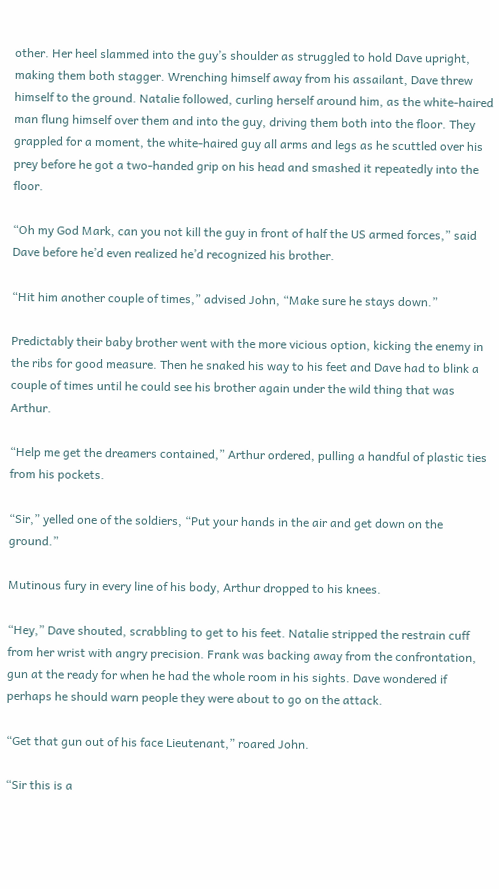other. Her heel slammed into the guy’s shoulder as struggled to hold Dave upright, making them both stagger. Wrenching himself away from his assailant, Dave threw himself to the ground. Natalie followed, curling herself around him, as the white-haired man flung himself over them and into the guy, driving them both into the floor. They grappled for a moment, the white-haired guy all arms and legs as he scuttled over his prey before he got a two-handed grip on his head and smashed it repeatedly into the floor.

“Oh my God Mark, can you not kill the guy in front of half the US armed forces,” said Dave before he’d even realized he’d recognized his brother.

“Hit him another couple of times,” advised John, “Make sure he stays down.”

Predictably their baby brother went with the more vicious option, kicking the enemy in the ribs for good measure. Then he snaked his way to his feet and Dave had to blink a couple of times until he could see his brother again under the wild thing that was Arthur.

“Help me get the dreamers contained,” Arthur ordered, pulling a handful of plastic ties from his pockets.

“Sir,” yelled one of the soldiers, “Put your hands in the air and get down on the ground.”

Mutinous fury in every line of his body, Arthur dropped to his knees.

“Hey,” Dave shouted, scrabbling to get to his feet. Natalie stripped the restrain cuff from her wrist with angry precision. Frank was backing away from the confrontation, gun at the ready for when he had the whole room in his sights. Dave wondered if perhaps he should warn people they were about to go on the attack.

“Get that gun out of his face Lieutenant,” roared John.

“Sir this is a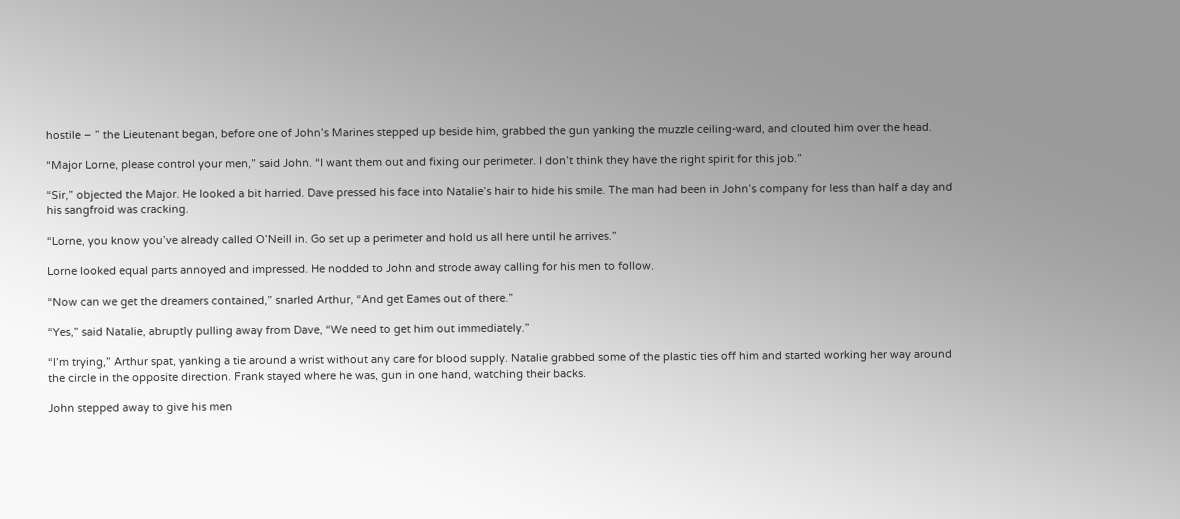hostile – ” the Lieutenant began, before one of John’s Marines stepped up beside him, grabbed the gun yanking the muzzle ceiling-ward, and clouted him over the head.

“Major Lorne, please control your men,” said John. “I want them out and fixing our perimeter. I don’t think they have the right spirit for this job.”

“Sir,” objected the Major. He looked a bit harried. Dave pressed his face into Natalie’s hair to hide his smile. The man had been in John’s company for less than half a day and his sangfroid was cracking.

“Lorne, you know you’ve already called O’Neill in. Go set up a perimeter and hold us all here until he arrives.”

Lorne looked equal parts annoyed and impressed. He nodded to John and strode away calling for his men to follow.

“Now can we get the dreamers contained,” snarled Arthur, “And get Eames out of there.”

“Yes,” said Natalie, abruptly pulling away from Dave, “We need to get him out immediately.”

“I’m trying,” Arthur spat, yanking a tie around a wrist without any care for blood supply. Natalie grabbed some of the plastic ties off him and started working her way around the circle in the opposite direction. Frank stayed where he was, gun in one hand, watching their backs.

John stepped away to give his men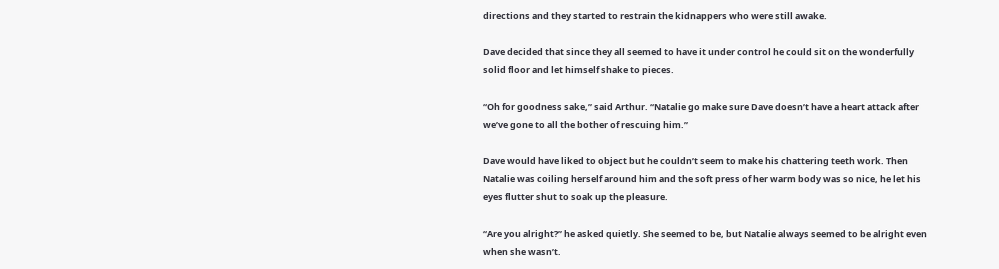directions and they started to restrain the kidnappers who were still awake.

Dave decided that since they all seemed to have it under control he could sit on the wonderfully solid floor and let himself shake to pieces.

“Oh for goodness sake,” said Arthur. “Natalie go make sure Dave doesn’t have a heart attack after we’ve gone to all the bother of rescuing him.”

Dave would have liked to object but he couldn’t seem to make his chattering teeth work. Then Natalie was coiling herself around him and the soft press of her warm body was so nice, he let his eyes flutter shut to soak up the pleasure.

“Are you alright?” he asked quietly. She seemed to be, but Natalie always seemed to be alright even when she wasn’t.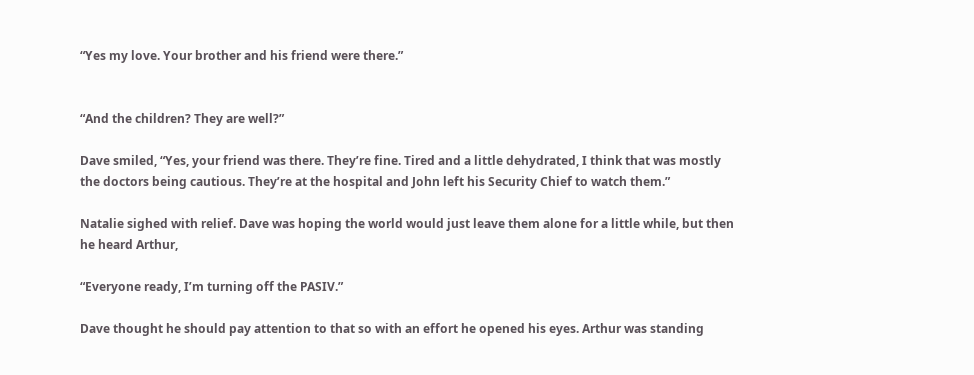“Yes my love. Your brother and his friend were there.”


“And the children? They are well?”

Dave smiled, “Yes, your friend was there. They’re fine. Tired and a little dehydrated, I think that was mostly the doctors being cautious. They’re at the hospital and John left his Security Chief to watch them.”

Natalie sighed with relief. Dave was hoping the world would just leave them alone for a little while, but then he heard Arthur,

“Everyone ready, I’m turning off the PASIV.”

Dave thought he should pay attention to that so with an effort he opened his eyes. Arthur was standing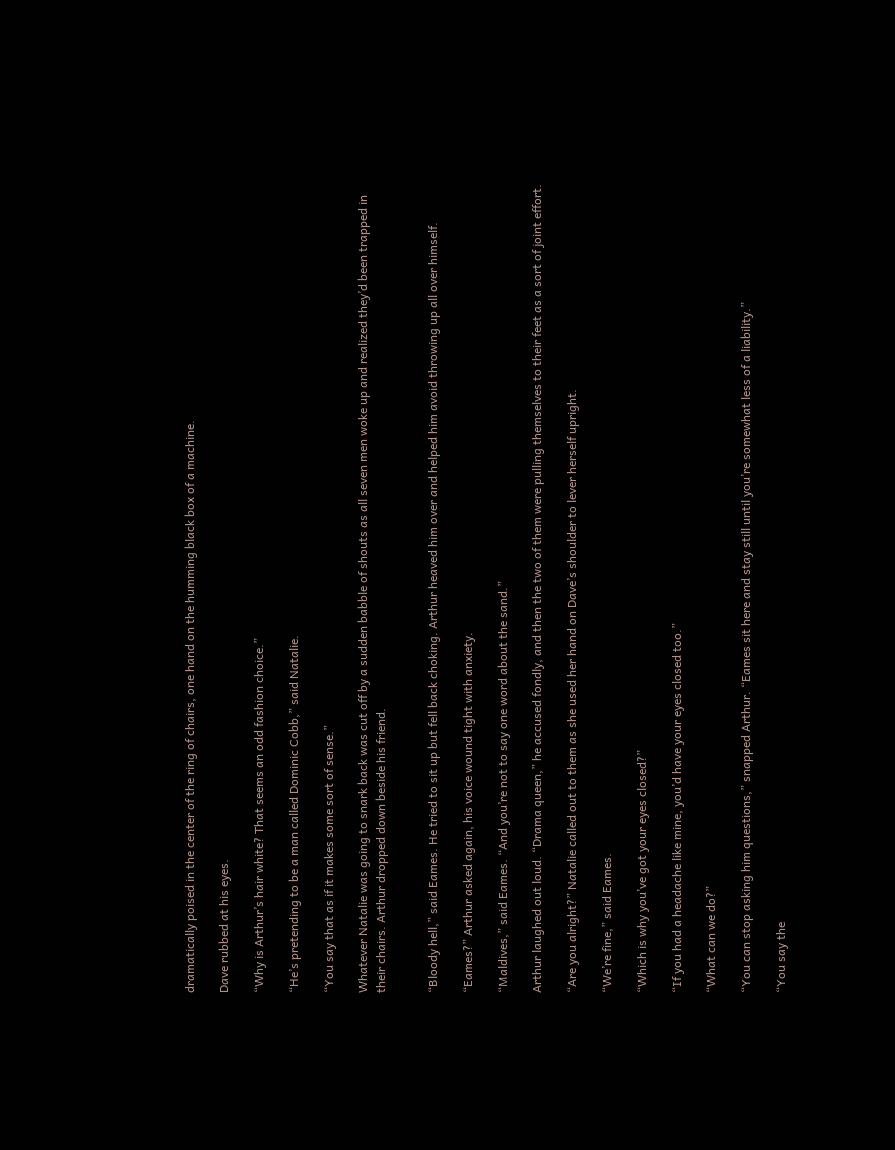dramatically poised in the center of the ring of chairs, one hand on the humming black box of a machine.

Dave rubbed at his eyes.

“Why is Arthur’s hair white? That seems an odd fashion choice.”

“He’s pretending to be a man called Dominic Cobb,” said Natalie.

“You say that as if it makes some sort of sense.”

Whatever Natalie was going to snark back was cut off by a sudden babble of shouts as all seven men woke up and realized they’d been trapped in their chairs. Arthur dropped down beside his friend.


“Bloody hell,” said Eames. He tried to sit up but fell back choking. Arthur heaved him over and helped him avoid throwing up all over himself.

“Eames?” Arthur asked again, his voice wound tight with anxiety.

“Maldives,” said Eames. “And you’re not to say one word about the sand.”

Arthur laughed out loud. “Drama queen,” he accused fondly, and then the two of them were pulling themselves to their feet as a sort of joint effort.

“Are you alright?” Natalie called out to them as she used her hand on Dave’s shoulder to lever herself upright.

“We’re fine,” said Eames.

“Which is why you’ve got your eyes closed?”

“If you had a headache like mine, you’d have your eyes closed too.”

“What can we do?”

“You can stop asking him questions,” snapped Arthur. “Eames sit here and stay still until you’re somewhat less of a liability.”

“You say the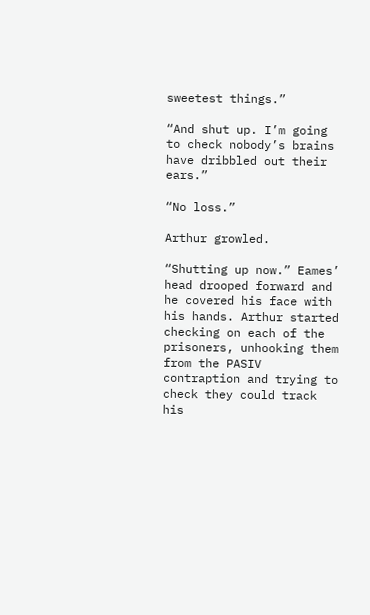sweetest things.”

“And shut up. I’m going to check nobody’s brains have dribbled out their ears.”

“No loss.”

Arthur growled.

“Shutting up now.” Eames’ head drooped forward and he covered his face with his hands. Arthur started checking on each of the prisoners, unhooking them from the PASIV contraption and trying to check they could track his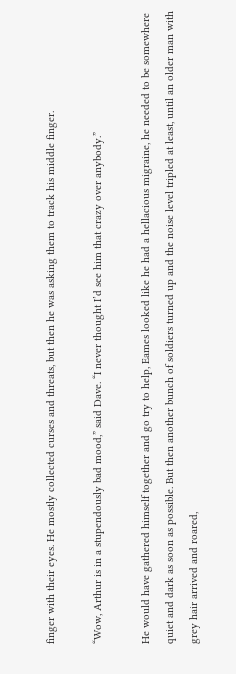finger with their eyes. He mostly collected curses and threats, but then he was asking them to track his middle finger.

“Wow, Arthur is in a stupendously bad mood,” said Dave. “I never thought I’d see him that crazy over anybody.”

He would have gathered himself together and go try to help, Eames looked like he had a hellacious migraine, he needed to be somewhere quiet and dark as soon as possible. But then another bunch of soldiers turned up and the noise level tripled at least, until an older man with grey hair arrived and roared,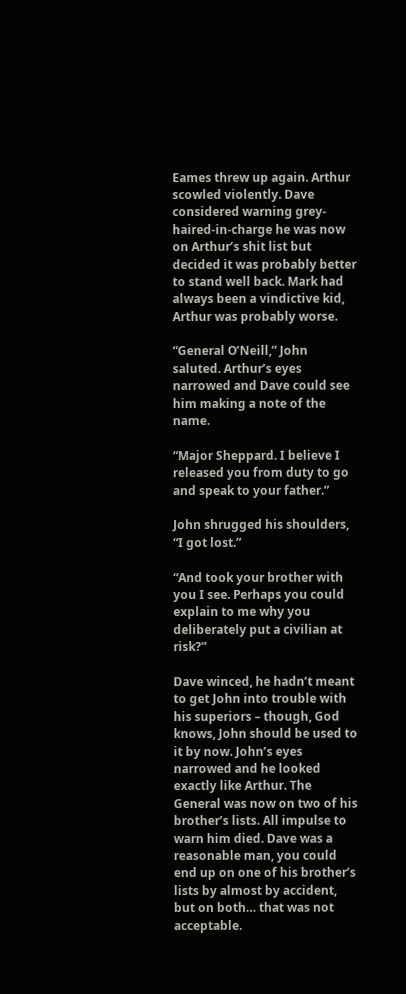Eames threw up again. Arthur scowled violently. Dave considered warning grey-haired-in-charge he was now on Arthur’s shit list but decided it was probably better to stand well back. Mark had always been a vindictive kid, Arthur was probably worse.

“General O’Neill,” John saluted. Arthur’s eyes narrowed and Dave could see him making a note of the name.

“Major Sheppard. I believe I released you from duty to go and speak to your father.”

John shrugged his shoulders, “I got lost.”

“And took your brother with you I see. Perhaps you could explain to me why you deliberately put a civilian at risk?”

Dave winced, he hadn’t meant to get John into trouble with his superiors – though, God knows, John should be used to it by now. John’s eyes narrowed and he looked exactly like Arthur. The General was now on two of his brother’s lists. All impulse to warn him died. Dave was a reasonable man, you could end up on one of his brother’s lists by almost by accident, but on both… that was not acceptable.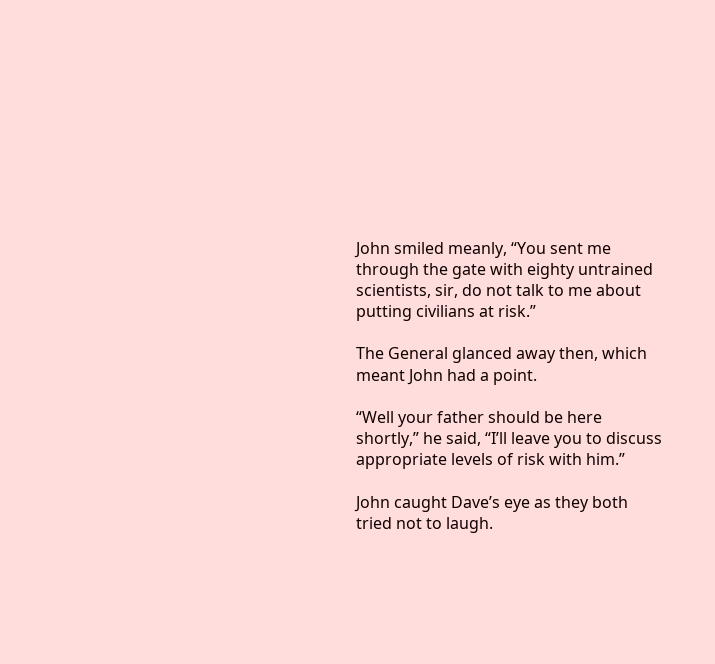John smiled meanly, “You sent me through the gate with eighty untrained scientists, sir, do not talk to me about putting civilians at risk.”

The General glanced away then, which meant John had a point.

“Well your father should be here shortly,” he said, “I’ll leave you to discuss appropriate levels of risk with him.”

John caught Dave’s eye as they both tried not to laugh.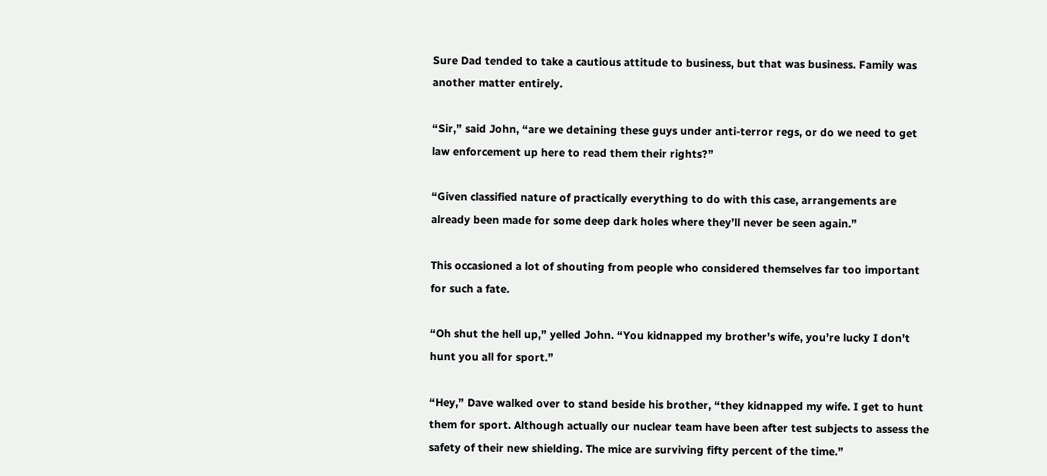Sure Dad tended to take a cautious attitude to business, but that was business. Family was another matter entirely.

“Sir,” said John, “are we detaining these guys under anti-terror regs, or do we need to get law enforcement up here to read them their rights?”

“Given classified nature of practically everything to do with this case, arrangements are already been made for some deep dark holes where they’ll never be seen again.”

This occasioned a lot of shouting from people who considered themselves far too important for such a fate.

“Oh shut the hell up,” yelled John. “You kidnapped my brother’s wife, you’re lucky I don’t hunt you all for sport.”

“Hey,” Dave walked over to stand beside his brother, “they kidnapped my wife. I get to hunt them for sport. Although actually our nuclear team have been after test subjects to assess the safety of their new shielding. The mice are surviving fifty percent of the time.”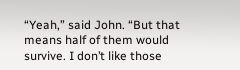“Yeah,” said John. “But that means half of them would survive. I don’t like those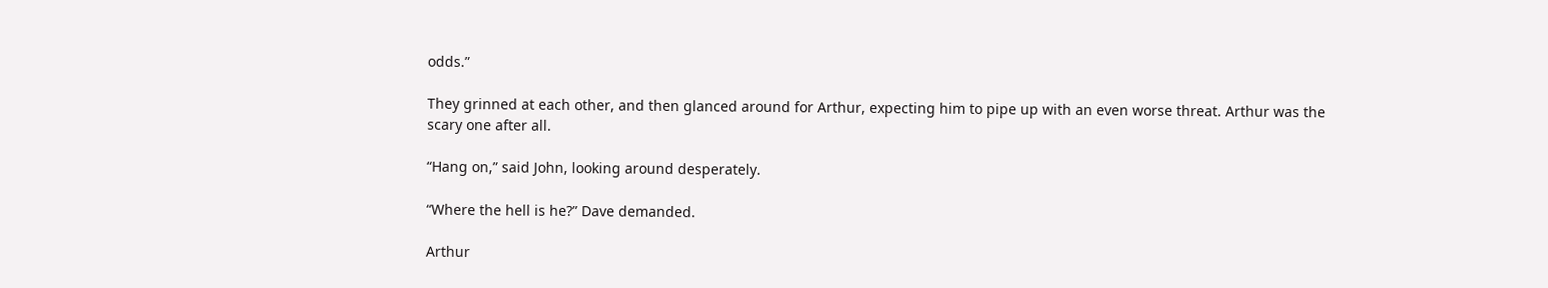odds.”

They grinned at each other, and then glanced around for Arthur, expecting him to pipe up with an even worse threat. Arthur was the scary one after all.

“Hang on,” said John, looking around desperately.

“Where the hell is he?” Dave demanded.

Arthur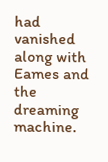had vanished along with Eames and the dreaming machine.